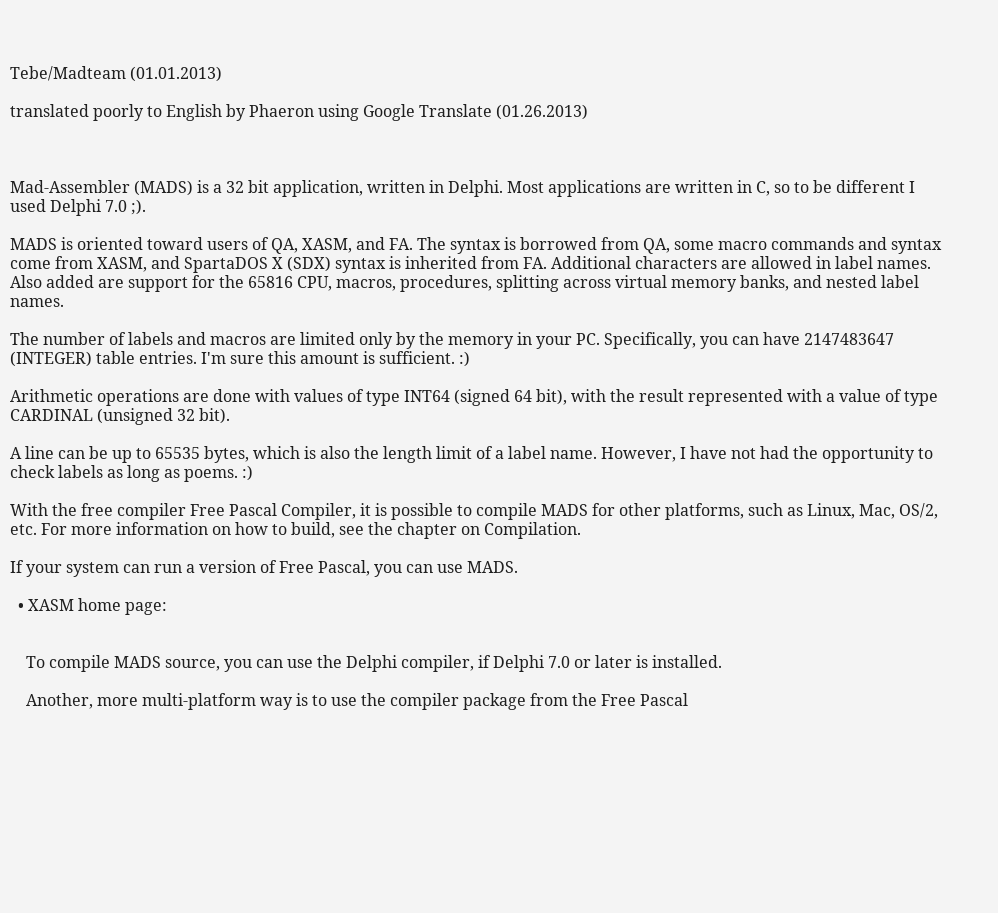Tebe/Madteam (01.01.2013)

translated poorly to English by Phaeron using Google Translate (01.26.2013)



Mad-Assembler (MADS) is a 32 bit application, written in Delphi. Most applications are written in C, so to be different I used Delphi 7.0 ;).

MADS is oriented toward users of QA, XASM, and FA. The syntax is borrowed from QA, some macro commands and syntax come from XASM, and SpartaDOS X (SDX) syntax is inherited from FA. Additional characters are allowed in label names. Also added are support for the 65816 CPU, macros, procedures, splitting across virtual memory banks, and nested label names.

The number of labels and macros are limited only by the memory in your PC. Specifically, you can have 2147483647 (INTEGER) table entries. I'm sure this amount is sufficient. :)

Arithmetic operations are done with values of type INT64 (signed 64 bit), with the result represented with a value of type CARDINAL (unsigned 32 bit).

A line can be up to 65535 bytes, which is also the length limit of a label name. However, I have not had the opportunity to check labels as long as poems. :)

With the free compiler Free Pascal Compiler, it is possible to compile MADS for other platforms, such as Linux, Mac, OS/2, etc. For more information on how to build, see the chapter on Compilation.

If your system can run a version of Free Pascal, you can use MADS.

  • XASM home page:


    To compile MADS source, you can use the Delphi compiler, if Delphi 7.0 or later is installed.

    Another, more multi-platform way is to use the compiler package from the Free Pascal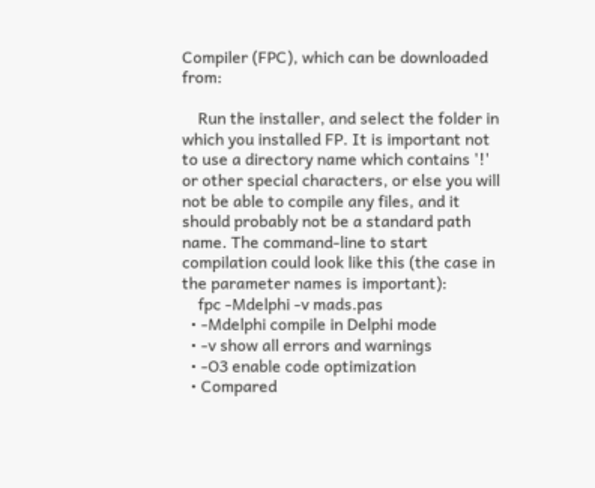Compiler (FPC), which can be downloaded from:

    Run the installer, and select the folder in which you installed FP. It is important not to use a directory name which contains '!' or other special characters, or else you will not be able to compile any files, and it should probably not be a standard path name. The command-line to start compilation could look like this (the case in the parameter names is important):
    fpc -Mdelphi -v mads.pas
  • -Mdelphi compile in Delphi mode
  • -v show all errors and warnings
  • -O3 enable code optimization
  • Compared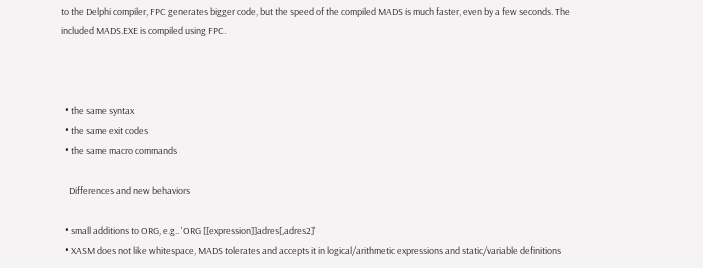to the Delphi compiler, FPC generates bigger code, but the speed of the compiled MADS is much faster, even by a few seconds. The included MADS.EXE is compiled using FPC.



  • the same syntax
  • the same exit codes
  • the same macro commands

    Differences and new behaviors

  • small additions to ORG, e.g.. 'ORG [[expression]]adres[,adres2]'
  • XASM does not like whitespace, MADS tolerates and accepts it in logical/arithmetic expressions and static/variable definitions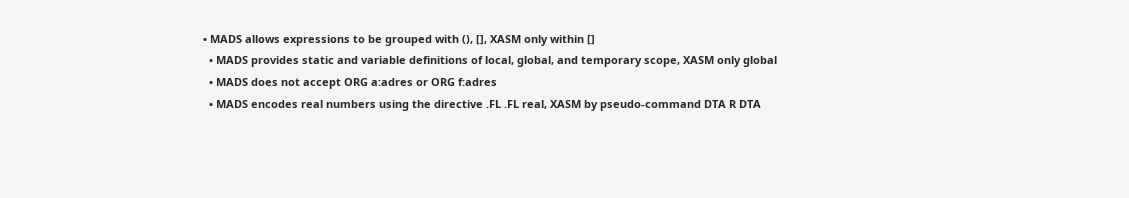• MADS allows expressions to be grouped with (), [], XASM only within []
  • MADS provides static and variable definitions of local, global, and temporary scope, XASM only global
  • MADS does not accept ORG a:adres or ORG f:adres
  • MADS encodes real numbers using the directive .FL .FL real, XASM by pseudo-command DTA R DTA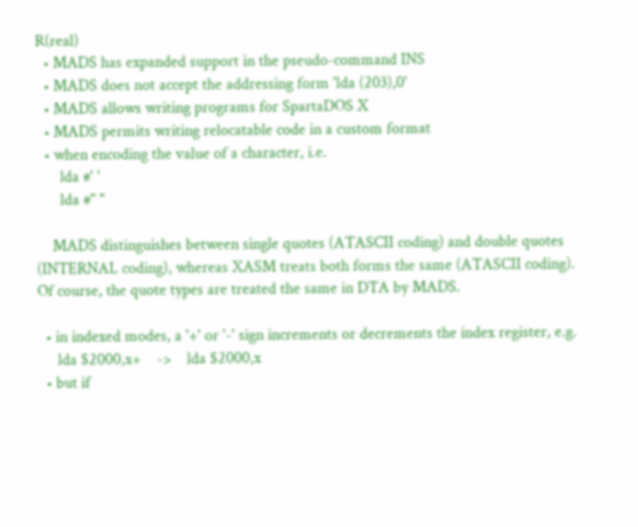R(real)
  • MADS has expanded support in the pseudo-command INS
  • MADS does not accept the addressing form 'lda (203),0'
  • MADS allows writing programs for SpartaDOS X
  • MADS permits writing relocatable code in a custom format
  • when encoding the value of a character, i.e.
      lda #' '
      lda #" "

    MADS distinguishes between single quotes (ATASCII coding) and double quotes (INTERNAL coding), whereas XASM treats both forms the same (ATASCII coding). Of course, the quote types are treated the same in DTA by MADS.

  • in indexed modes, a '+' or '-' sign increments or decrements the index register, e.g.
     lda $2000,x+    ->    lda $2000,x
  • but if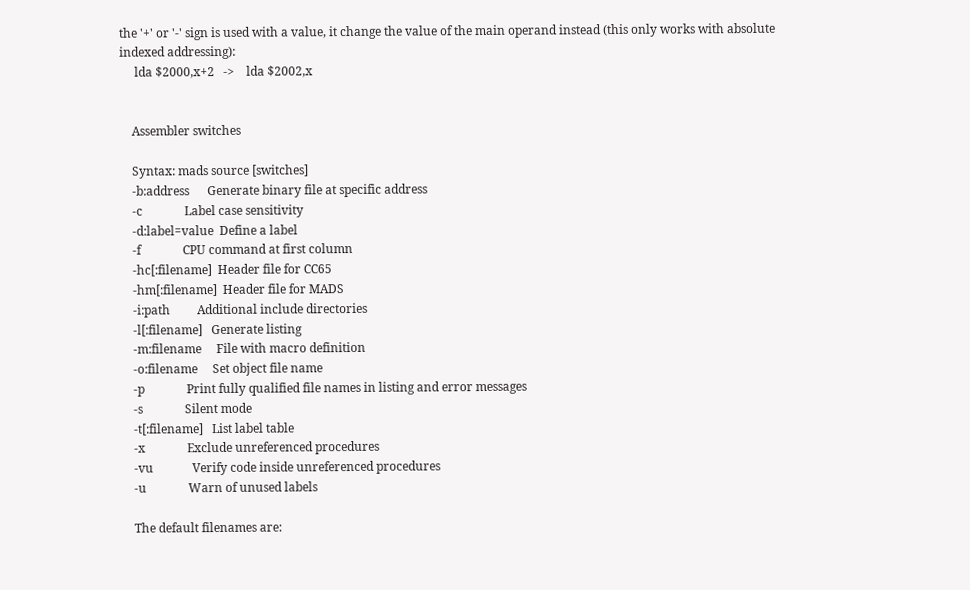the '+' or '-' sign is used with a value, it change the value of the main operand instead (this only works with absolute indexed addressing):
     lda $2000,x+2   ->    lda $2002,x


    Assembler switches

    Syntax: mads source [switches]
    -b:address      Generate binary file at specific address
    -c              Label case sensitivity
    -d:label=value  Define a label
    -f              CPU command at first column
    -hc[:filename]  Header file for CC65
    -hm[:filename]  Header file for MADS
    -i:path         Additional include directories
    -l[:filename]   Generate listing
    -m:filename     File with macro definition
    -o:filename     Set object file name
    -p              Print fully qualified file names in listing and error messages
    -s              Silent mode
    -t[:filename]   List label table
    -x              Exclude unreferenced procedures
    -vu             Verify code inside unreferenced procedures
    -u              Warn of unused labels

    The default filenames are: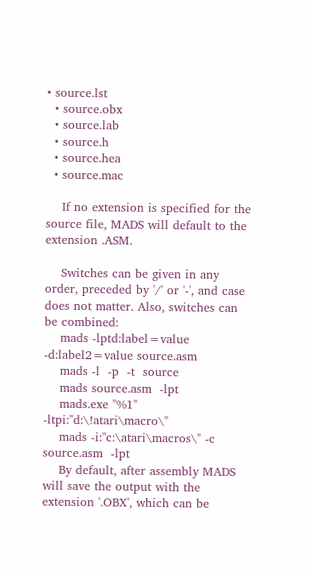• source.lst
  • source.obx
  • source.lab
  • source.h
  • source.hea
  • source.mac

    If no extension is specified for the source file, MADS will default to the extension .ASM.

    Switches can be given in any order, preceded by '/' or '-', and case does not matter. Also, switches can be combined:
    mads -lptd:label=value -d:label2=value source.asm
    mads -l  -p  -t  source
    mads source.asm  -lpt
    mads.exe "%1" -ltpi:"d:\!atari\macro\"
    mads -i:"c:\atari\macros\" -c source.asm  -lpt
    By default, after assembly MADS will save the output with the extension '.OBX', which can be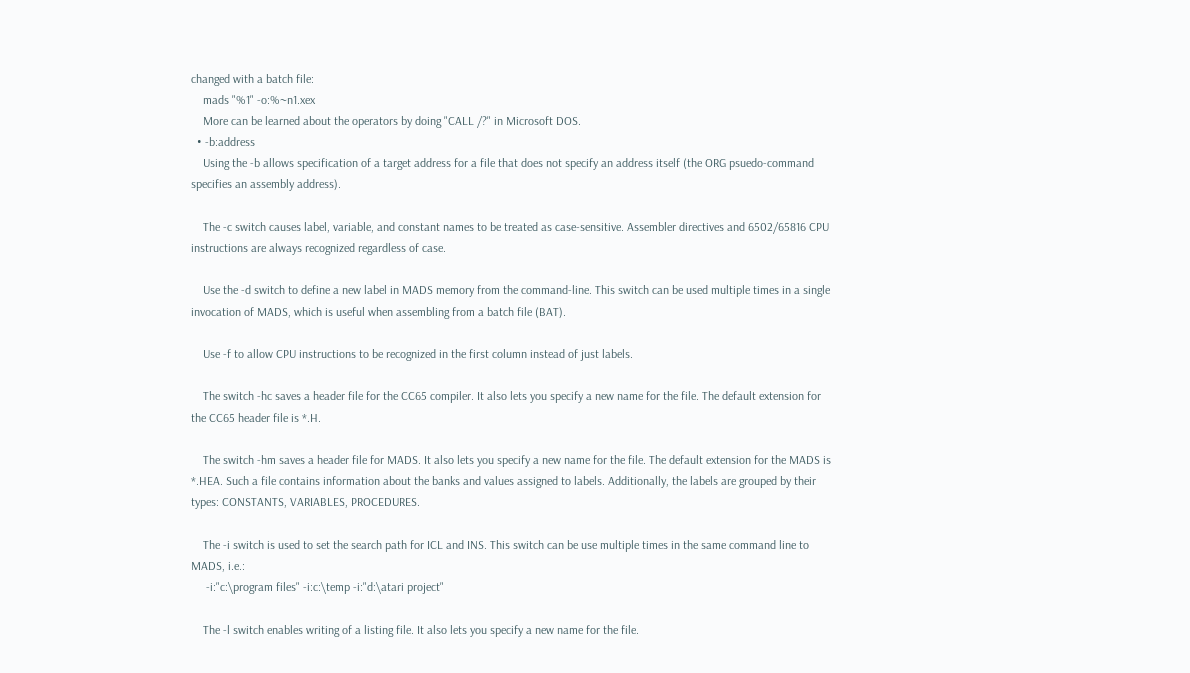changed with a batch file:
    mads "%1" -o:%~n1.xex
    More can be learned about the operators by doing "CALL /?" in Microsoft DOS.
  • -b:address
    Using the -b allows specification of a target address for a file that does not specify an address itself (the ORG psuedo-command specifies an assembly address).

    The -c switch causes label, variable, and constant names to be treated as case-sensitive. Assembler directives and 6502/65816 CPU instructions are always recognized regardless of case.

    Use the -d switch to define a new label in MADS memory from the command-line. This switch can be used multiple times in a single invocation of MADS, which is useful when assembling from a batch file (BAT).

    Use -f to allow CPU instructions to be recognized in the first column instead of just labels.

    The switch -hc saves a header file for the CC65 compiler. It also lets you specify a new name for the file. The default extension for the CC65 header file is *.H.

    The switch -hm saves a header file for MADS. It also lets you specify a new name for the file. The default extension for the MADS is *.HEA. Such a file contains information about the banks and values assigned to labels. Additionally, the labels are grouped by their types: CONSTANTS, VARIABLES, PROCEDURES.

    The -i switch is used to set the search path for ICL and INS. This switch can be use multiple times in the same command line to MADS, i.e.:
     -i:"c:\program files" -i:c:\temp -i:"d:\atari project"

    The -l switch enables writing of a listing file. It also lets you specify a new name for the file.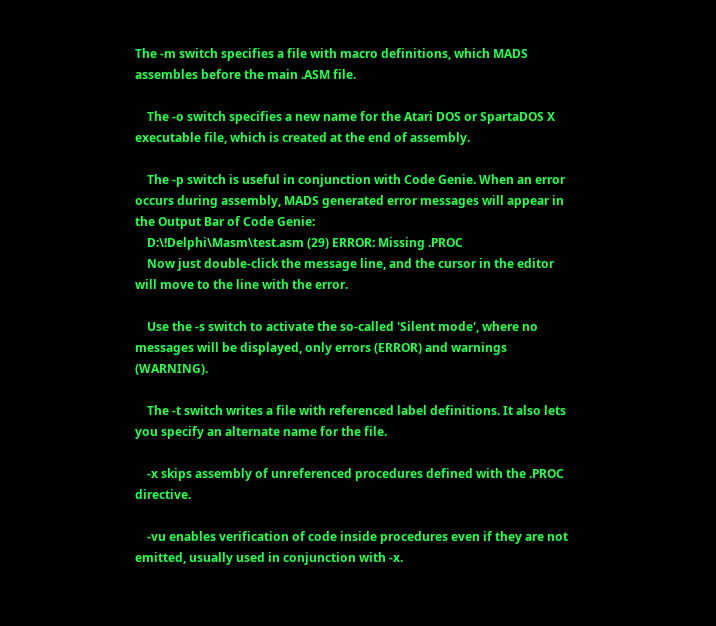The -m switch specifies a file with macro definitions, which MADS assembles before the main .ASM file.

    The -o switch specifies a new name for the Atari DOS or SpartaDOS X executable file, which is created at the end of assembly.

    The -p switch is useful in conjunction with Code Genie. When an error occurs during assembly, MADS generated error messages will appear in the Output Bar of Code Genie:
    D:\!Delphi\Masm\test.asm (29) ERROR: Missing .PROC
    Now just double-click the message line, and the cursor in the editor will move to the line with the error.

    Use the -s switch to activate the so-called 'Silent mode', where no messages will be displayed, only errors (ERROR) and warnings (WARNING).

    The -t switch writes a file with referenced label definitions. It also lets you specify an alternate name for the file.

    -x skips assembly of unreferenced procedures defined with the .PROC directive.

    -vu enables verification of code inside procedures even if they are not emitted, usually used in conjunction with -x.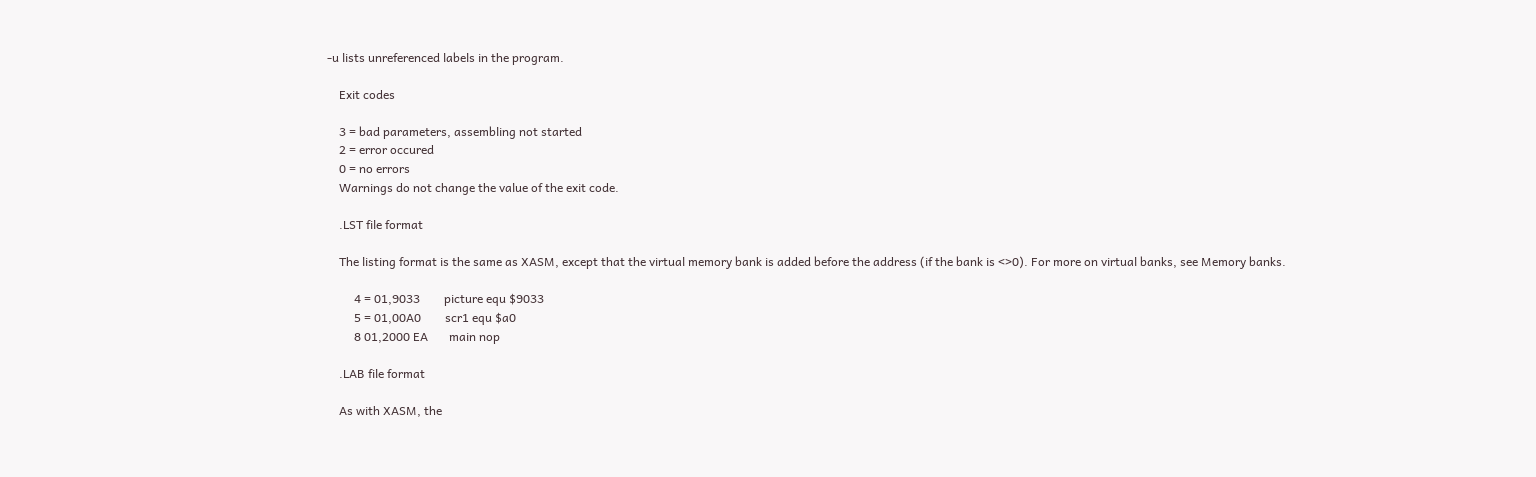-u lists unreferenced labels in the program.

    Exit codes

    3 = bad parameters, assembling not started
    2 = error occured
    0 = no errors
    Warnings do not change the value of the exit code.

    .LST file format

    The listing format is the same as XASM, except that the virtual memory bank is added before the address (if the bank is <>0). For more on virtual banks, see Memory banks.

         4 = 01,9033        picture equ $9033
         5 = 01,00A0        scr1 equ $a0
         8 01,2000 EA       main nop

    .LAB file format

    As with XASM, the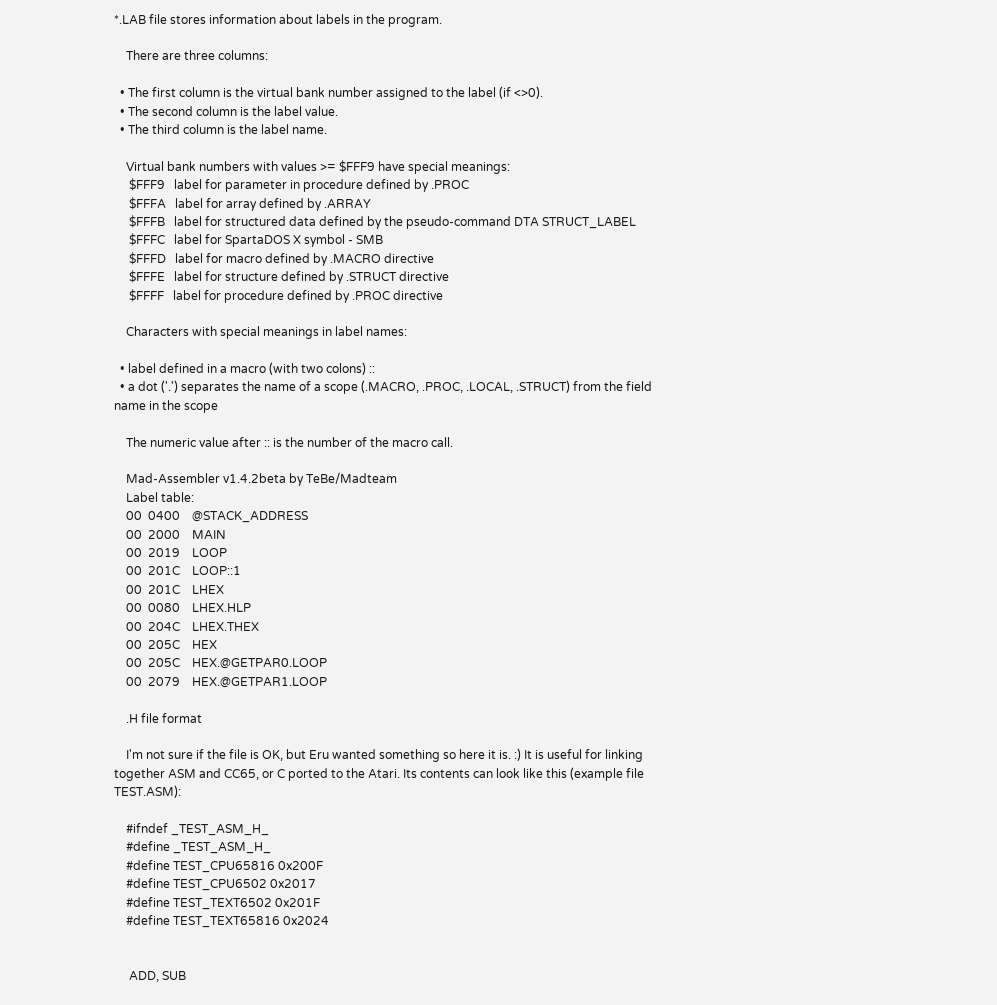*.LAB file stores information about labels in the program.

    There are three columns:

  • The first column is the virtual bank number assigned to the label (if <>0).
  • The second column is the label value.
  • The third column is the label name.

    Virtual bank numbers with values >= $FFF9 have special meanings:
     $FFF9   label for parameter in procedure defined by .PROC
     $FFFA   label for array defined by .ARRAY
     $FFFB   label for structured data defined by the pseudo-command DTA STRUCT_LABEL
     $FFFC   label for SpartaDOS X symbol - SMB
     $FFFD   label for macro defined by .MACRO directive
     $FFFE   label for structure defined by .STRUCT directive
     $FFFF   label for procedure defined by .PROC directive

    Characters with special meanings in label names:

  • label defined in a macro (with two colons) ::
  • a dot ('.') separates the name of a scope (.MACRO, .PROC, .LOCAL, .STRUCT) from the field name in the scope

    The numeric value after :: is the number of the macro call.

    Mad-Assembler v1.4.2beta by TeBe/Madteam
    Label table:
    00  0400    @STACK_ADDRESS
    00  2000    MAIN
    00  2019    LOOP
    00  201C    LOOP::1
    00  201C    LHEX
    00  0080    LHEX.HLP
    00  204C    LHEX.THEX
    00  205C    HEX
    00  205C    HEX.@GETPAR0.LOOP
    00  2079    HEX.@GETPAR1.LOOP

    .H file format

    I'm not sure if the file is OK, but Eru wanted something so here it is. :) It is useful for linking together ASM and CC65, or C ported to the Atari. Its contents can look like this (example file TEST.ASM):

    #ifndef _TEST_ASM_H_
    #define _TEST_ASM_H_
    #define TEST_CPU65816 0x200F
    #define TEST_CPU6502 0x2017
    #define TEST_TEXT6502 0x201F
    #define TEST_TEXT65816 0x2024


     ADD, SUB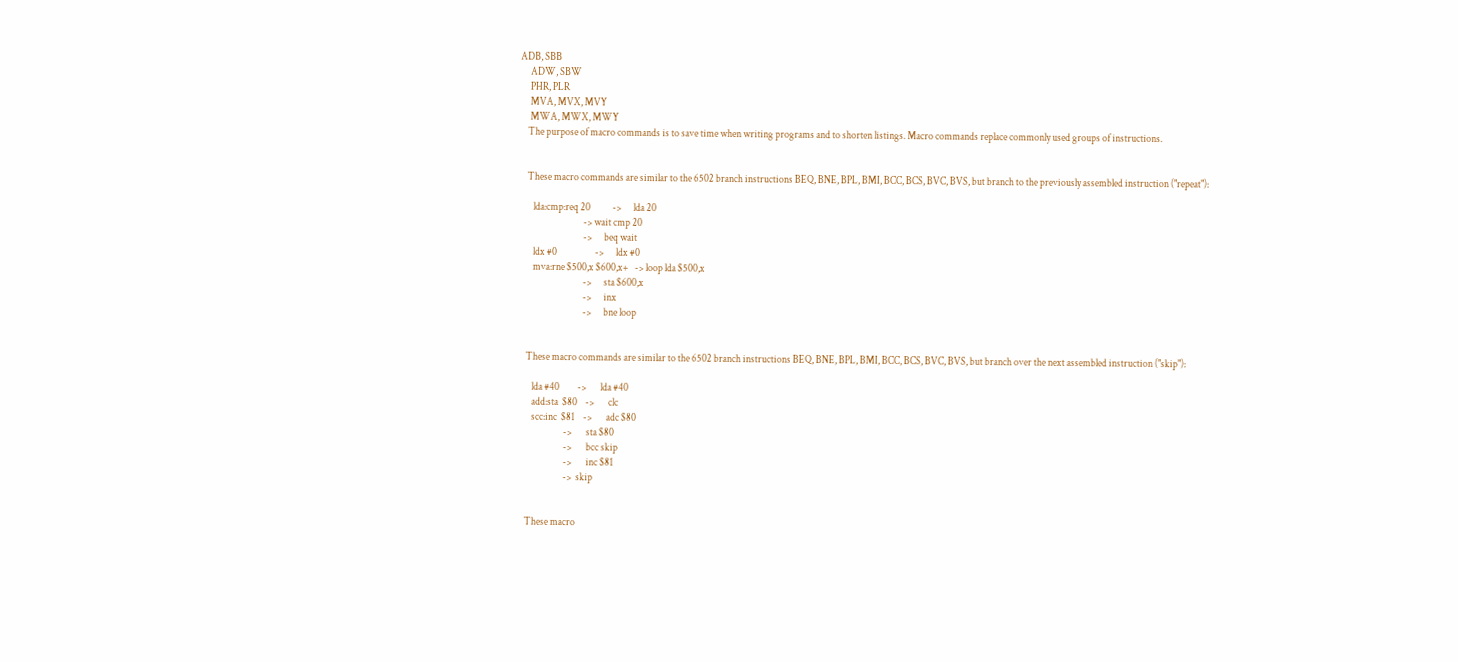ADB, SBB
     ADW, SBW
     PHR, PLR
     MVA, MVX, MVY
     MWA, MWX, MWY
    The purpose of macro commands is to save time when writing programs and to shorten listings. Macro commands replace commonly used groups of instructions.


    These macro commands are similar to the 6502 branch instructions BEQ, BNE, BPL, BMI, BCC, BCS, BVC, BVS, but branch to the previously assembled instruction ("repeat"):

       lda:cmp:req 20           ->      lda 20
                                -> wait cmp 20
                                ->      beq wait
       ldx #0                   ->      ldx #0
       mva:rne $500,x $600,x+   -> loop lda $500,x
                                ->      sta $600,x
                                ->      inx
                                ->      bne loop


    These macro commands are similar to the 6502 branch instructions BEQ, BNE, BPL, BMI, BCC, BCS, BVC, BVS, but branch over the next assembled instruction ("skip"):

       lda #40         ->       lda #40
       add:sta  $80    ->       clc
       scc:inc  $81    ->       adc $80
                       ->       sta $80
                       ->       bcc skip
                       ->       inc $81
                       ->  skip


    These macro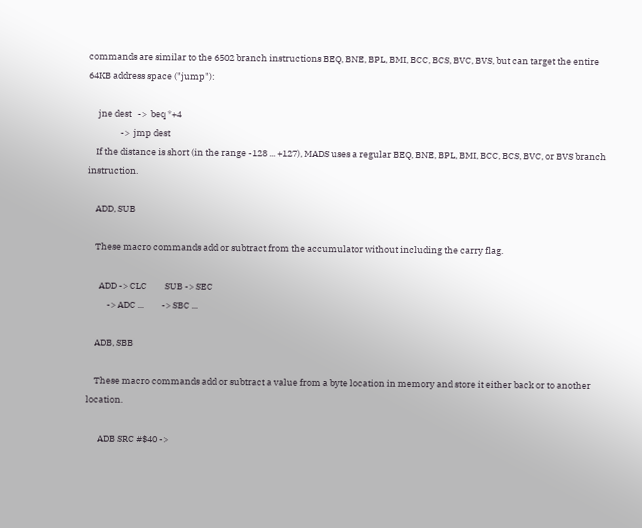commands are similar to the 6502 branch instructions BEQ, BNE, BPL, BMI, BCC, BCS, BVC, BVS, but can target the entire 64KB address space ("jump"):

     jne dest   ->  beq *+4
                ->  jmp dest
    If the distance is short (in the range -128 ... +127), MADS uses a regular BEQ, BNE, BPL, BMI, BCC, BCS, BVC, or BVS branch instruction.

    ADD, SUB

    These macro commands add or subtract from the accumulator without including the carry flag.

      ADD -> CLC         SUB -> SEC
          -> ADC ...         -> SBC ...

    ADB, SBB

    These macro commands add or subtract a value from a byte location in memory and store it either back or to another location.

      ADB SRC #$40 ->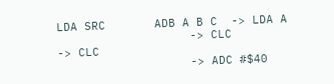LDA SRC       ADB A B C  -> LDA A
                   -> CLC                      -> CLC
                   -> ADC #$40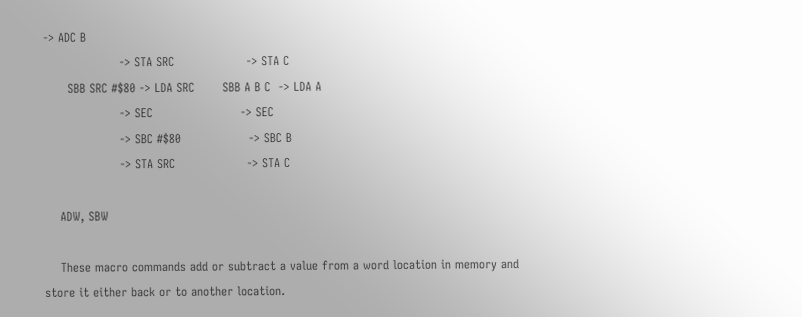-> ADC B
                   -> STA SRC                  -> STA C
      SBB SRC #$80 -> LDA SRC       SBB A B C  -> LDA A
                   -> SEC                      -> SEC
                   -> SBC #$80                 -> SBC B
                   -> STA SRC                  -> STA C

    ADW, SBW

    These macro commands add or subtract a value from a word location in memory and store it either back or to another location.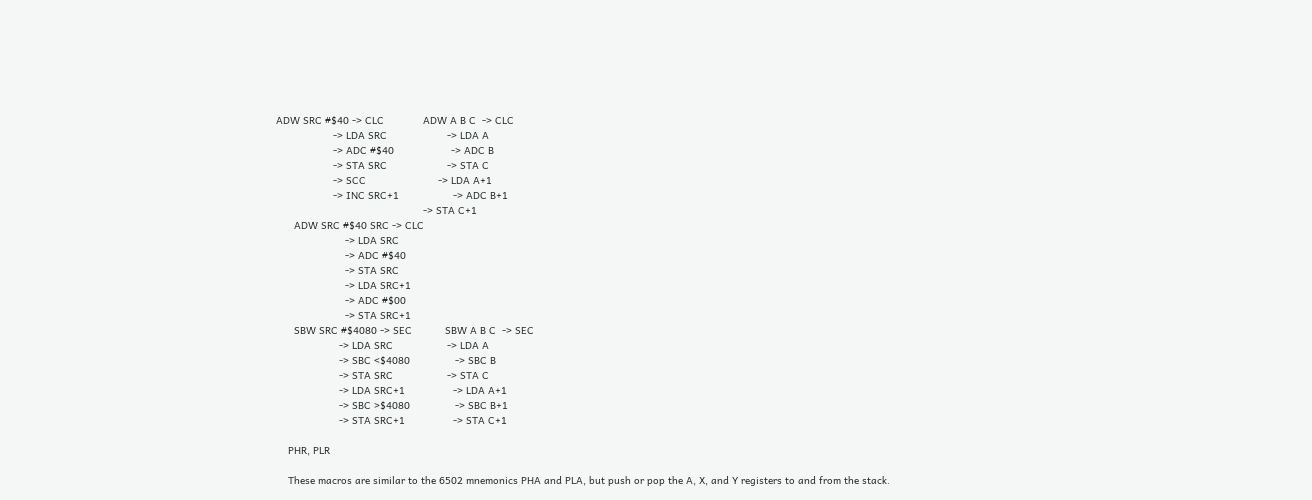ADW SRC #$40 -> CLC             ADW A B C  -> CLC
                   -> LDA SRC                    -> LDA A
                   -> ADC #$40                   -> ADC B
                   -> STA SRC                    -> STA C
                   -> SCC                        -> LDA A+1
                   -> INC SRC+1                  -> ADC B+1
                                                 -> STA C+1
      ADW SRC #$40 SRC -> CLC
                       -> LDA SRC
                       -> ADC #$40
                       -> STA SRC
                       -> LDA SRC+1
                       -> ADC #$00
                       -> STA SRC+1
      SBW SRC #$4080 -> SEC           SBW A B C  -> SEC
                     -> LDA SRC                  -> LDA A
                     -> SBC <$4080               -> SBC B
                     -> STA SRC                  -> STA C
                     -> LDA SRC+1                -> LDA A+1
                     -> SBC >$4080               -> SBC B+1
                     -> STA SRC+1                -> STA C+1

    PHR, PLR

    These macros are similar to the 6502 mnemonics PHA and PLA, but push or pop the A, X, and Y registers to and from the stack.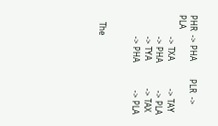PHR  -> PHA         PLR  -> PLA
           -> TXA              -> TAY
           -> PHA              -> PLA
           -> TYA              -> TAX
           -> PHA              -> PLA


    The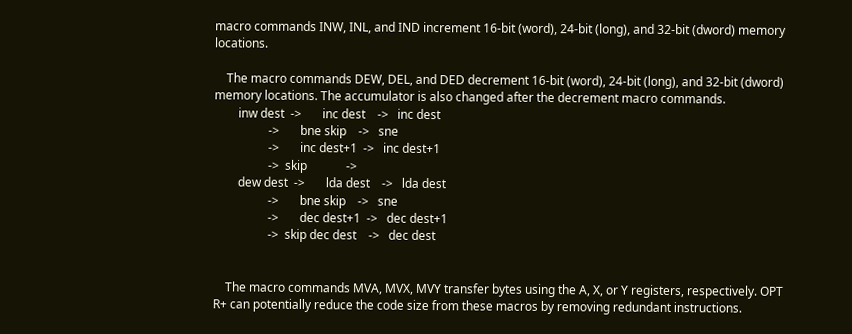macro commands INW, INL, and IND increment 16-bit (word), 24-bit (long), and 32-bit (dword) memory locations.

    The macro commands DEW, DEL, and DED decrement 16-bit (word), 24-bit (long), and 32-bit (dword) memory locations. The accumulator is also changed after the decrement macro commands.
        inw dest  ->       inc dest    ->   inc dest
                  ->       bne skip    ->   sne
                  ->       inc dest+1  ->   inc dest+1
                  ->  skip             ->
        dew dest  ->       lda dest    ->   lda dest
                  ->       bne skip    ->   sne
                  ->       dec dest+1  ->   dec dest+1
                  ->  skip dec dest    ->   dec dest


    The macro commands MVA, MVX, MVY transfer bytes using the A, X, or Y registers, respectively. OPT R+ can potentially reduce the code size from these macros by removing redundant instructions.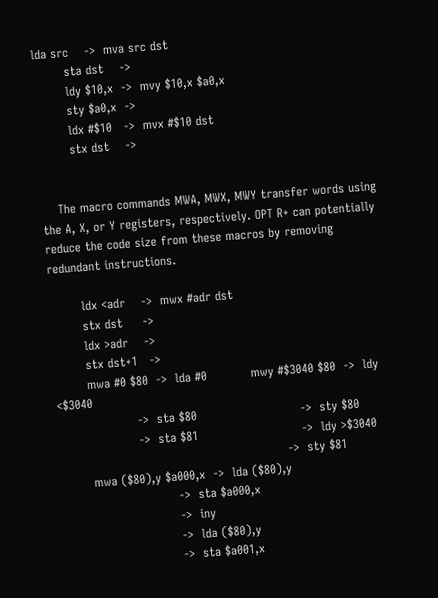lda src    ->  mva src dst
        sta dst    ->
        ldy $10,x  ->  mvy $10,x $a0,x
        sty $a0,x  ->
        ldx #$10   ->  mvx #$10 dst
        stx dst    ->


    The macro commands MWA, MWX, MWY transfer words using the A, X, or Y registers, respectively. OPT R+ can potentially reduce the code size from these macros by removing redundant instructions.

        ldx <adr    ->  mwx #adr dst
        stx dst     ->
        ldx >adr    ->
        stx dst+1   ->
        mwa #0 $80  ->  lda #0           mwy #$3040 $80  ->  ldy <$3040
                    ->  sta $80                          ->  sty $80
                    ->  sta $81                          ->  ldy >$3040
                                                         ->  sty $81
        mwa ($80),y $a000,x  ->  lda ($80),y
                             ->  sta $a000,x
                             ->  iny
                             ->  lda ($80),y
                             ->  sta $a001,x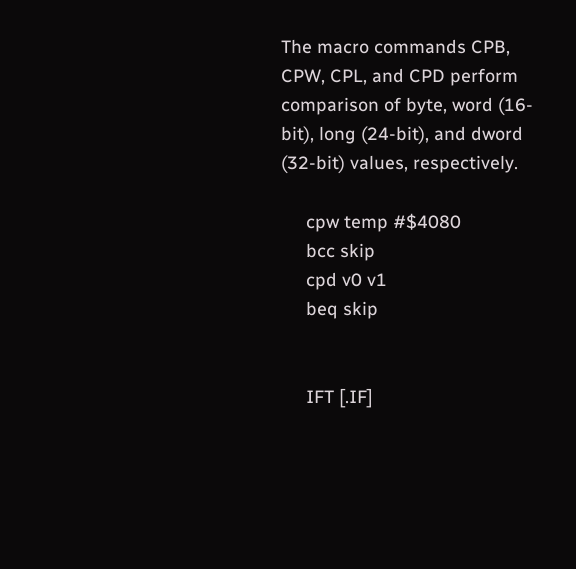The macro commands CPB, CPW, CPL, and CPD perform comparison of byte, word (16-bit), long (24-bit), and dword (32-bit) values, respectively.

     cpw temp #$4080
     bcc skip
     cpd v0 v1
     beq skip


     IFT [.IF]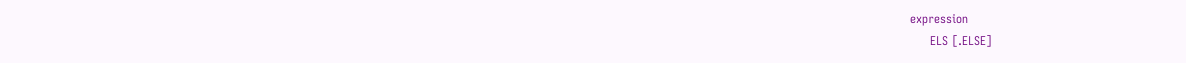expression
     ELS [.ELSE]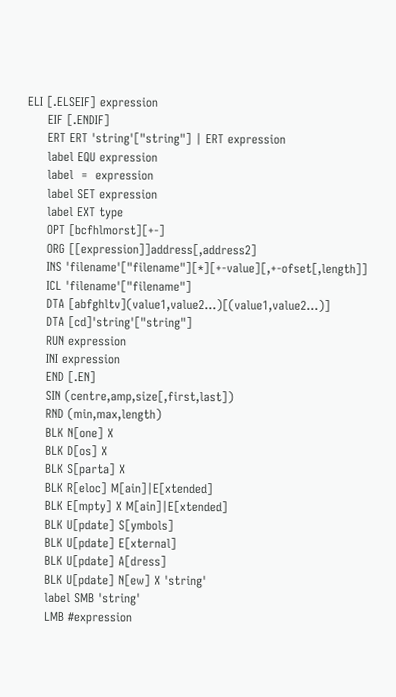ELI [.ELSEIF] expression
     EIF [.ENDIF]
     ERT ERT 'string'["string"] | ERT expression
     label EQU expression
     label  =  expression
     label SET expression
     label EXT type
     OPT [bcfhlmorst][+-]
     ORG [[expression]]address[,address2]
     INS 'filename'["filename"][*][+-value][,+-ofset[,length]]
     ICL 'filename'["filename"]
     DTA [abfghltv](value1,value2...)[(value1,value2...)]
     DTA [cd]'string'["string"]
     RUN expression
     INI expression
     END [.EN]
     SIN (centre,amp,size[,first,last])
     RND (min,max,length)
     BLK N[one] X
     BLK D[os] X
     BLK S[parta] X
     BLK R[eloc] M[ain]|E[xtended]
     BLK E[mpty] X M[ain]|E[xtended]
     BLK U[pdate] S[ymbols]
     BLK U[pdate] E[xternal]
     BLK U[pdate] A[dress]
     BLK U[pdate] N[ew] X 'string'
     label SMB 'string'
     LMB #expression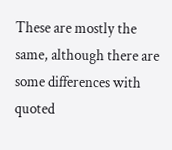These are mostly the same, although there are some differences with quoted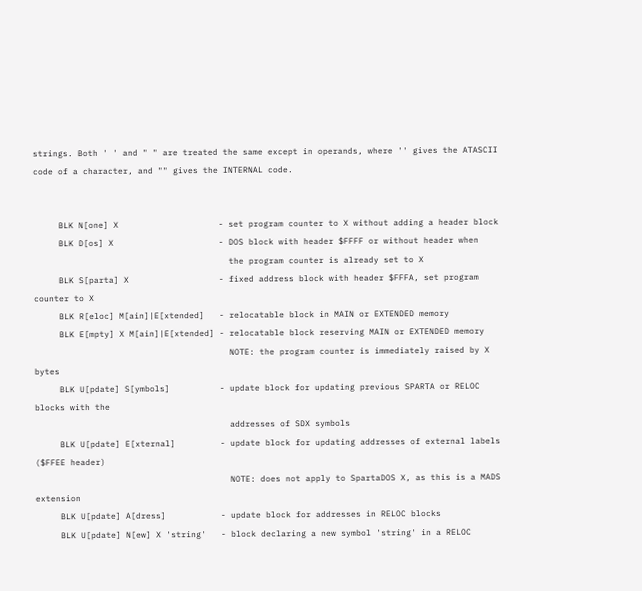strings. Both ' ' and " " are treated the same except in operands, where '' gives the ATASCII code of a character, and "" gives the INTERNAL code.


     BLK N[one] X                    - set program counter to X without adding a header block
     BLK D[os] X                     - DOS block with header $FFFF or without header when
                                       the program counter is already set to X
     BLK S[parta] X                  - fixed address block with header $FFFA, set program counter to X
     BLK R[eloc] M[ain]|E[xtended]   - relocatable block in MAIN or EXTENDED memory
     BLK E[mpty] X M[ain]|E[xtended] - relocatable block reserving MAIN or EXTENDED memory
                                       NOTE: the program counter is immediately raised by X bytes
     BLK U[pdate] S[ymbols]          - update block for updating previous SPARTA or RELOC blocks with the
                                       addresses of SDX symbols
     BLK U[pdate] E[xternal]         - update block for updating addresses of external labels ($FFEE header)
                                       NOTE: does not apply to SpartaDOS X, as this is a MADS extension
     BLK U[pdate] A[dress]           - update block for addresses in RELOC blocks
     BLK U[pdate] N[ew] X 'string'   - block declaring a new symbol 'string' in a RELOC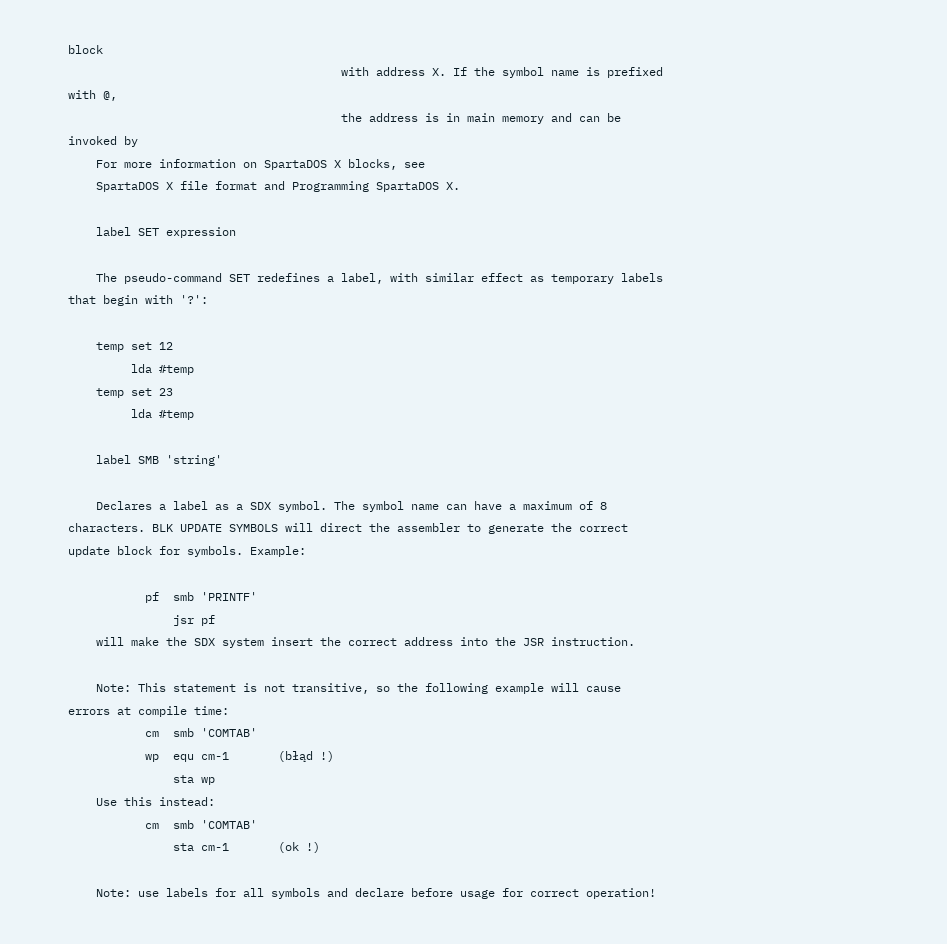block
                                       with address X. If the symbol name is prefixed with @,
                                       the address is in main memory and can be invoked by
    For more information on SpartaDOS X blocks, see
    SpartaDOS X file format and Programming SpartaDOS X.

    label SET expression

    The pseudo-command SET redefines a label, with similar effect as temporary labels that begin with '?':

    temp set 12
         lda #temp
    temp set 23
         lda #temp

    label SMB 'string'

    Declares a label as a SDX symbol. The symbol name can have a maximum of 8 characters. BLK UPDATE SYMBOLS will direct the assembler to generate the correct update block for symbols. Example:

           pf  smb 'PRINTF'
               jsr pf
    will make the SDX system insert the correct address into the JSR instruction.

    Note: This statement is not transitive, so the following example will cause errors at compile time:
           cm  smb 'COMTAB'
           wp  equ cm-1       (błąd !)
               sta wp
    Use this instead:
           cm  smb 'COMTAB'
               sta cm-1       (ok !)

    Note: use labels for all symbols and declare before usage for correct operation!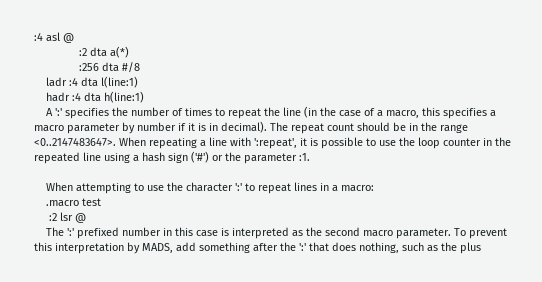:4 asl @
               :2 dta a(*)
               :256 dta #/8
    ladr :4 dta l(line:1)
    hadr :4 dta h(line:1)
    A ':' specifies the number of times to repeat the line (in the case of a macro, this specifies a macro parameter by number if it is in decimal). The repeat count should be in the range <0..2147483647>. When repeating a line with ':repeat', it is possible to use the loop counter in the repeated line using a hash sign ('#') or the parameter :1.

    When attempting to use the character ':' to repeat lines in a macro:
    .macro test
     :2 lsr @
    The ':' prefixed number in this case is interpreted as the second macro parameter. To prevent this interpretation by MADS, add something after the ':' that does nothing, such as the plus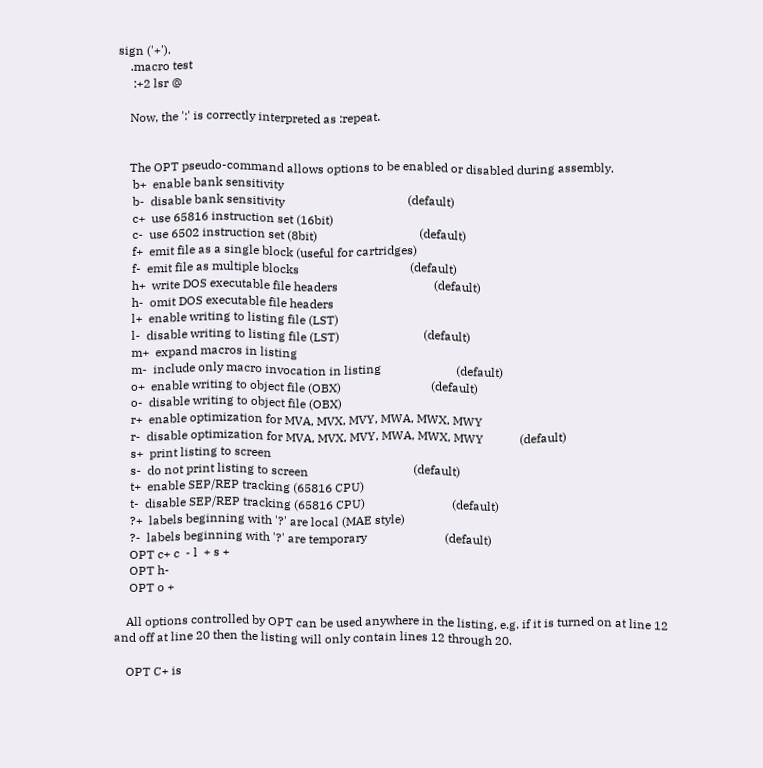sign ('+').
    .macro test
     :+2 lsr @

    Now, the ':' is correctly interpreted as :repeat.


    The OPT pseudo-command allows options to be enabled or disabled during assembly.
     b+  enable bank sensitivity
     b-  disable bank sensitivity                                         (default)
     c+  use 65816 instruction set (16bit)
     c-  use 6502 instruction set (8bit)                                  (default)
     f+  emit file as a single block (useful for cartridges)
     f-  emit file as multiple blocks                                     (default)
     h+  write DOS executable file headers                                (default)
     h-  omit DOS executable file headers
     l+  enable writing to listing file (LST)
     l-  disable writing to listing file (LST)                            (default)
     m+  expand macros in listing
     m-  include only macro invocation in listing                         (default)
     o+  enable writing to object file (OBX)                              (default)
     o-  disable writing to object file (OBX)
     r+  enable optimization for MVA, MVX, MVY, MWA, MWX, MWY
     r-  disable optimization for MVA, MVX, MVY, MWA, MWX, MWY            (default)
     s+  print listing to screen
     s-  do not print listing to screen                                   (default)
     t+  enable SEP/REP tracking (65816 CPU)
     t-  disable SEP/REP tracking (65816 CPU)                             (default)
     ?+  labels beginning with '?' are local (MAE style)
     ?-  labels beginning with '?' are temporary                          (default)
     OPT c+ c  - l  + s +
     OPT h-
     OPT o +

    All options controlled by OPT can be used anywhere in the listing, e.g. if it is turned on at line 12 and off at line 20 then the listing will only contain lines 12 through 20.

    OPT C+ is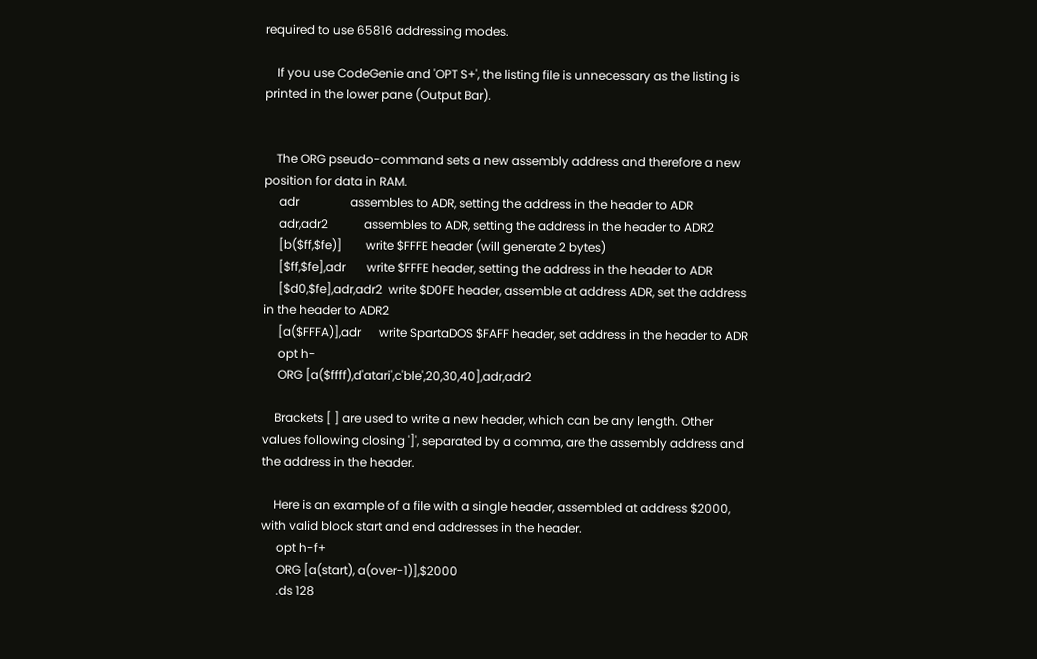required to use 65816 addressing modes.

    If you use CodeGenie and 'OPT S+', the listing file is unnecessary as the listing is printed in the lower pane (Output Bar).


    The ORG pseudo-command sets a new assembly address and therefore a new position for data in RAM.
     adr                 assembles to ADR, setting the address in the header to ADR
     adr,adr2            assembles to ADR, setting the address in the header to ADR2
     [b($ff,$fe)]        write $FFFE header (will generate 2 bytes)
     [$ff,$fe],adr       write $FFFE header, setting the address in the header to ADR
     [$d0,$fe],adr,adr2  write $D0FE header, assemble at address ADR, set the address in the header to ADR2
     [a($FFFA)],adr      write SpartaDOS $FAFF header, set address in the header to ADR
     opt h-
     ORG [a($ffff),d'atari',c'ble',20,30,40],adr,adr2

    Brackets [ ] are used to write a new header, which can be any length. Other values following closing ']', separated by a comma, are the assembly address and the address in the header.

    Here is an example of a file with a single header, assembled at address $2000, with valid block start and end addresses in the header.
     opt h-f+
     ORG [a(start), a(over-1)],$2000
     .ds 128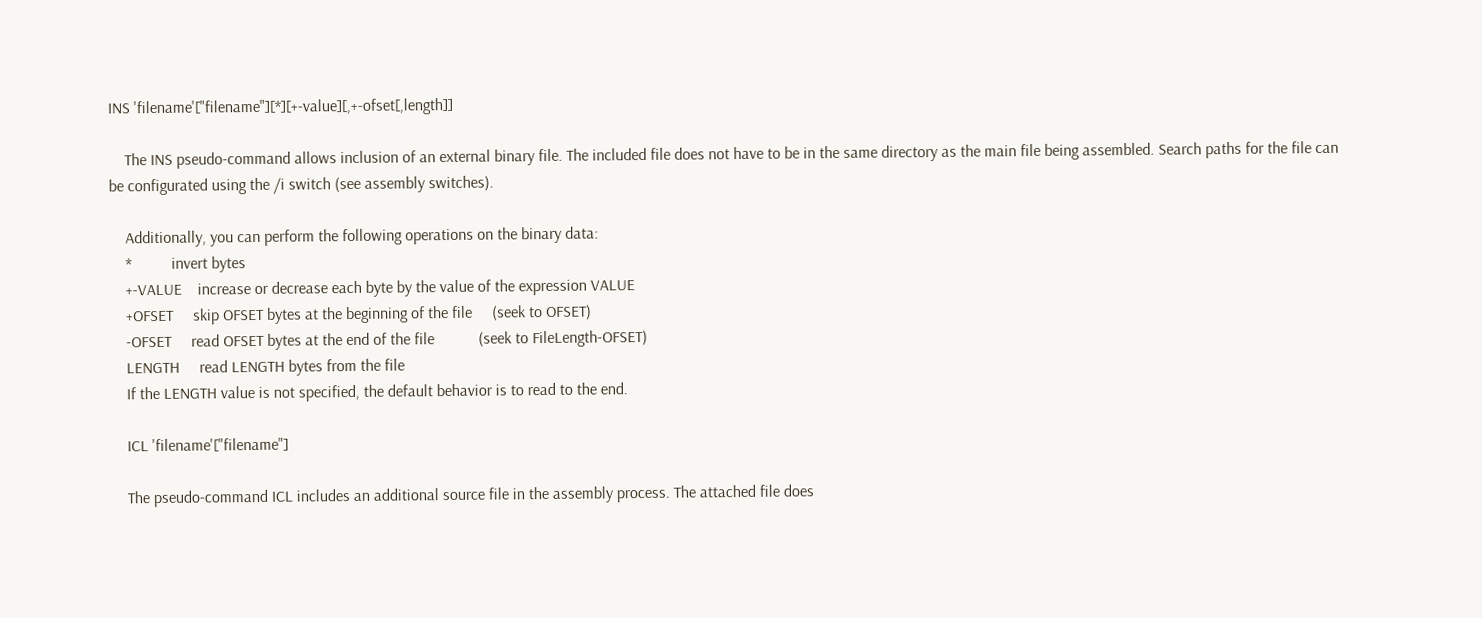INS 'filename'["filename"][*][+-value][,+-ofset[,length]]

    The INS pseudo-command allows inclusion of an external binary file. The included file does not have to be in the same directory as the main file being assembled. Search paths for the file can be configurated using the /i switch (see assembly switches).

    Additionally, you can perform the following operations on the binary data:
    *          invert bytes
    +-VALUE    increase or decrease each byte by the value of the expression VALUE
    +OFSET     skip OFSET bytes at the beginning of the file     (seek to OFSET)
    -OFSET     read OFSET bytes at the end of the file           (seek to FileLength-OFSET)
    LENGTH     read LENGTH bytes from the file
    If the LENGTH value is not specified, the default behavior is to read to the end.

    ICL 'filename'["filename"]

    The pseudo-command ICL includes an additional source file in the assembly process. The attached file does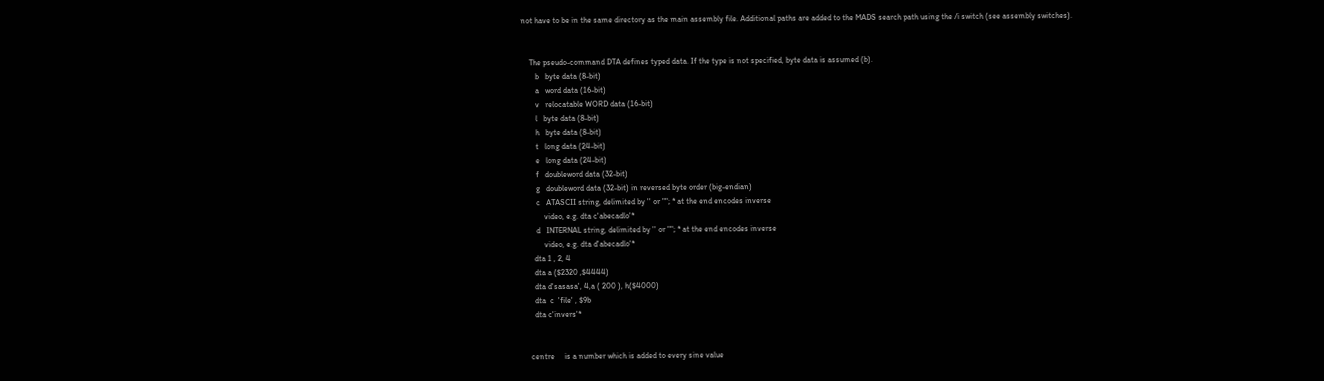not have to be in the same directory as the main assembly file. Additional paths are added to the MADS search path using the /i switch (see assembly switches).


    The pseudo-command DTA defines typed data. If the type is not specified, byte data is assumed (b).
       b   byte data (8-bit)
       a   word data (16-bit)
       v   relocatable WORD data (16-bit)
       l   byte data (8-bit)
       h   byte data (8-bit)
       t   long data (24-bit)
       e   long data (24-bit)
       f   doubleword data (32-bit)
       g   doubleword data (32-bit) in reversed byte order (big-endian)
       c   ATASCII string, delimited by '' or ""; * at the end encodes inverse
           video, e.g. dta c'abecadlo'*
       d   INTERNAL string, delimited by '' or ""; * at the end encodes inverse
           video, e.g. dta d'abecadlo'*
      dta 1 , 2, 4
      dta a ($2320 ,$4444)
      dta d'sasasa', 4,a ( 200 ), h($4000)
      dta  c  'file' , $9b
      dta c'invers'*


    centre     is a number which is added to every sine value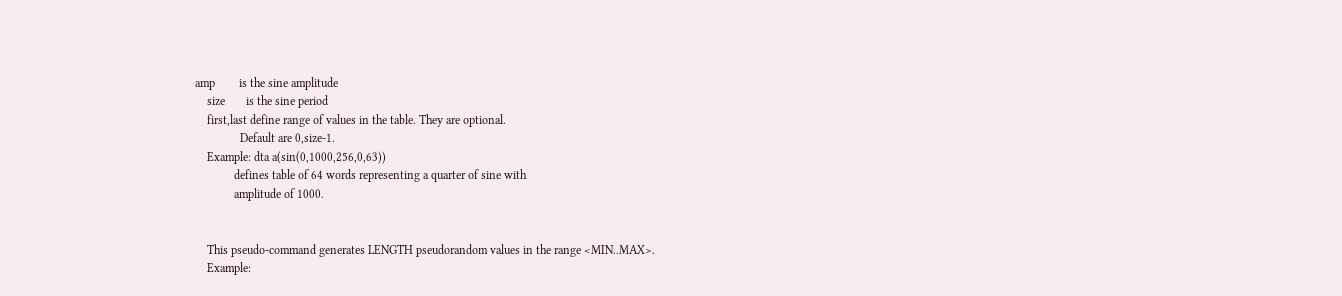amp        is the sine amplitude
    size       is the sine period
    first,last define range of values in the table. They are optional.
               Default are 0,size-1.
    Example: dta a(sin(0,1000,256,0,63))
             defines table of 64 words representing a quarter of sine with
             amplitude of 1000.


    This pseudo-command generates LENGTH pseudorandom values in the range <MIN..MAX>.
    Example: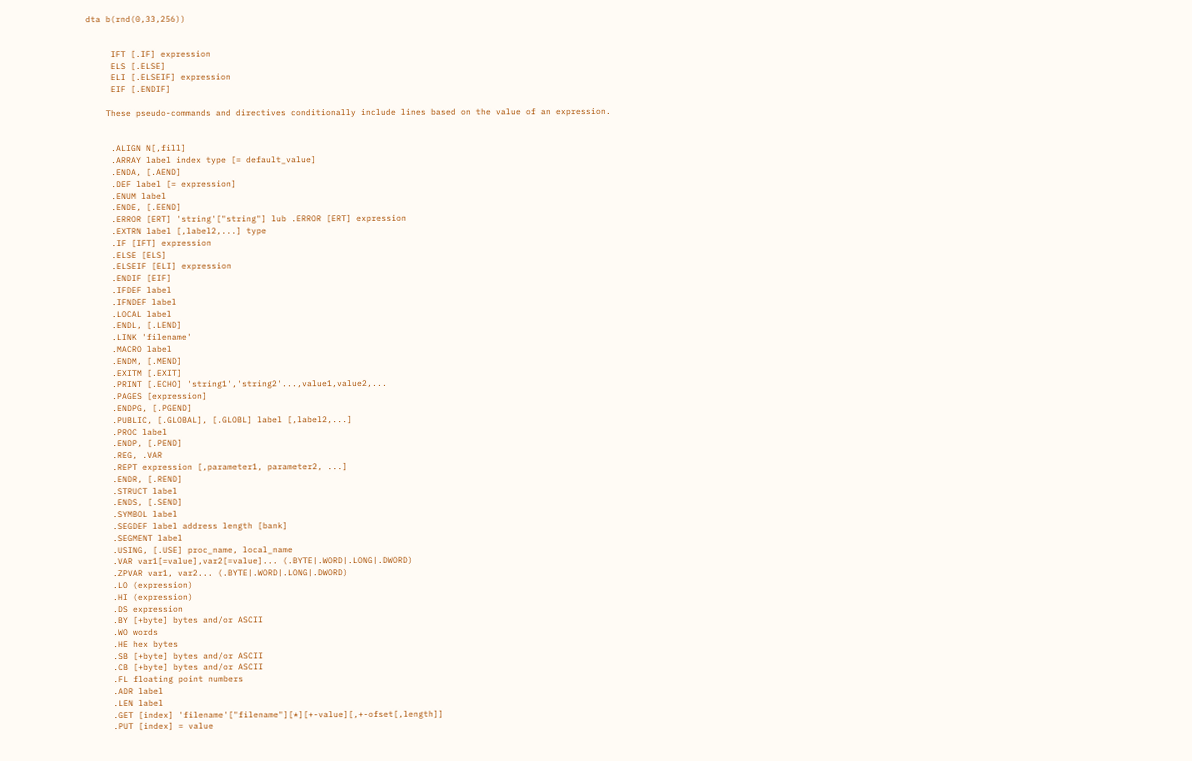dta b(rnd(0,33,256))


     IFT [.IF] expression
     ELS [.ELSE]
     ELI [.ELSEIF] expression
     EIF [.ENDIF]

    These pseudo-commands and directives conditionally include lines based on the value of an expression.


     .ALIGN N[,fill]
     .ARRAY label index type [= default_value]
     .ENDA, [.AEND]
     .DEF label [= expression]
     .ENUM label
     .ENDE, [.EEND]
     .ERROR [ERT] 'string'["string"] lub .ERROR [ERT] expression
     .EXTRN label [,label2,...] type
     .IF [IFT] expression
     .ELSE [ELS]
     .ELSEIF [ELI] expression
     .ENDIF [EIF]
     .IFDEF label
     .IFNDEF label
     .LOCAL label
     .ENDL, [.LEND]
     .LINK 'filename'
     .MACRO label
     .ENDM, [.MEND]
     .EXITM [.EXIT]
     .PRINT [.ECHO] 'string1','string2'...,value1,value2,...
     .PAGES [expression]
     .ENDPG, [.PGEND]
     .PUBLIC, [.GLOBAL], [.GLOBL] label [,label2,...]
     .PROC label
     .ENDP, [.PEND]
     .REG, .VAR
     .REPT expression [,parameter1, parameter2, ...]
     .ENDR, [.REND]
     .STRUCT label
     .ENDS, [.SEND]
     .SYMBOL label
     .SEGDEF label address length [bank]
     .SEGMENT label
     .USING, [.USE] proc_name, local_name
     .VAR var1[=value],var2[=value]... (.BYTE|.WORD|.LONG|.DWORD)
     .ZPVAR var1, var2... (.BYTE|.WORD|.LONG|.DWORD)
     .LO (expression)
     .HI (expression)
     .DS expression
     .BY [+byte] bytes and/or ASCII
     .WO words
     .HE hex bytes
     .SB [+byte] bytes and/or ASCII
     .CB [+byte] bytes and/or ASCII
     .FL floating point numbers
     .ADR label
     .LEN label
     .GET [index] 'filename'["filename"][*][+-value][,+-ofset[,length]]
     .PUT [index] = value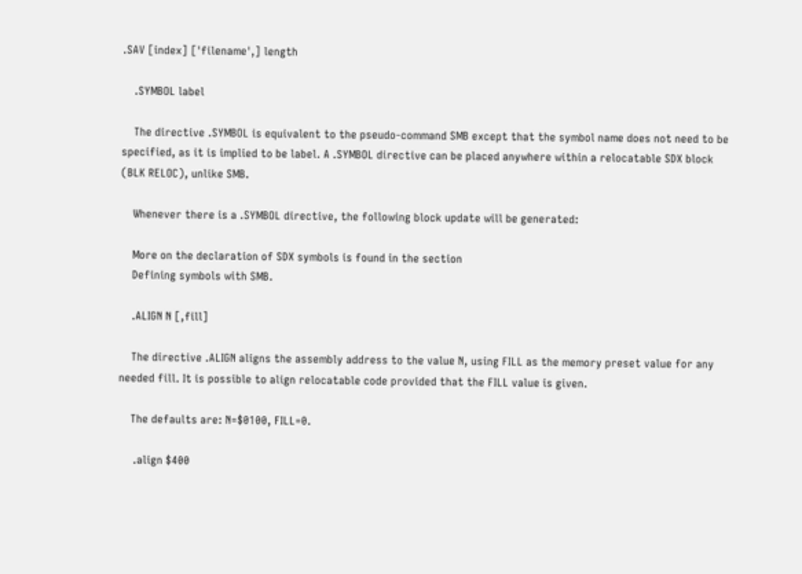.SAV [index] ['filename',] length

    .SYMBOL label

    The directive .SYMBOL is equivalent to the pseudo-command SMB except that the symbol name does not need to be specified, as it is implied to be label. A .SYMBOL directive can be placed anywhere within a relocatable SDX block (BLK RELOC), unlike SMB.

    Whenever there is a .SYMBOL directive, the following block update will be generated:

    More on the declaration of SDX symbols is found in the section
    Defining symbols with SMB.

    .ALIGN N [,fill]

    The directive .ALIGN aligns the assembly address to the value N, using FILL as the memory preset value for any needed fill. It is possible to align relocatable code provided that the FILL value is given.

    The defaults are: N=$0100, FILL=0.

     .align $400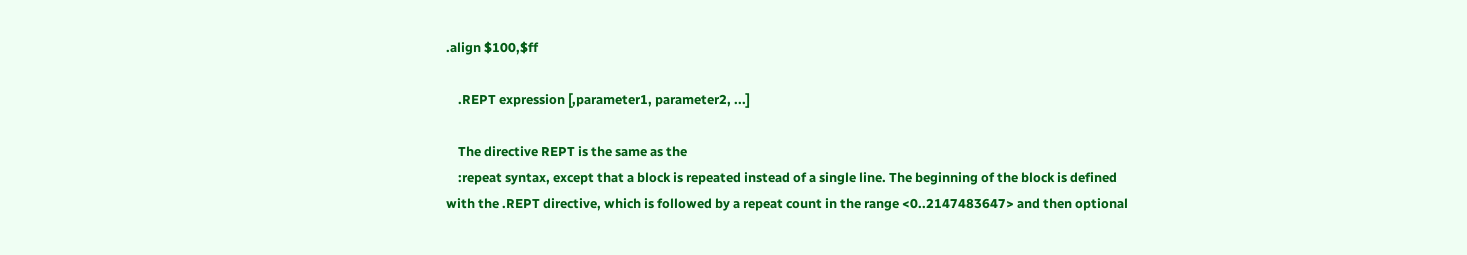.align $100,$ff

    .REPT expression [,parameter1, parameter2, ...]

    The directive REPT is the same as the
    :repeat syntax, except that a block is repeated instead of a single line. The beginning of the block is defined with the .REPT directive, which is followed by a repeat count in the range <0..2147483647> and then optional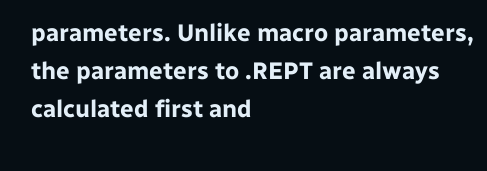parameters. Unlike macro parameters, the parameters to .REPT are always calculated first and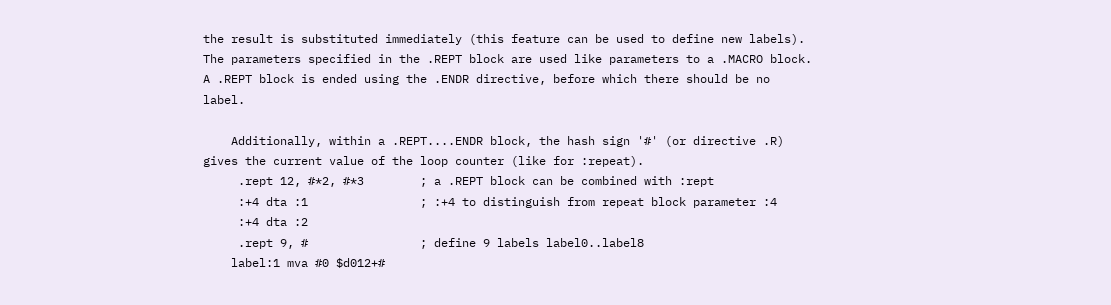the result is substituted immediately (this feature can be used to define new labels). The parameters specified in the .REPT block are used like parameters to a .MACRO block. A .REPT block is ended using the .ENDR directive, before which there should be no label.

    Additionally, within a .REPT....ENDR block, the hash sign '#' (or directive .R) gives the current value of the loop counter (like for :repeat).
     .rept 12, #*2, #*3        ; a .REPT block can be combined with :rept
     :+4 dta :1                ; :+4 to distinguish from repeat block parameter :4
     :+4 dta :2
     .rept 9, #                ; define 9 labels label0..label8
    label:1 mva #0 $d012+#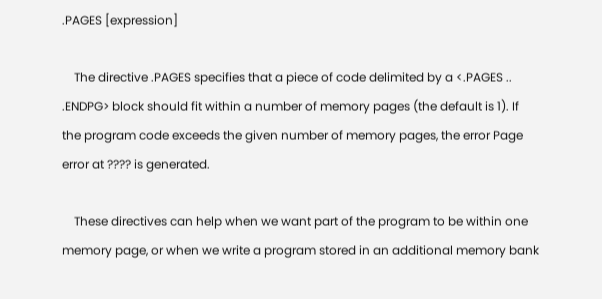.PAGES [expression]

    The directive .PAGES specifies that a piece of code delimited by a <.PAGES .. .ENDPG> block should fit within a number of memory pages (the default is 1). If the program code exceeds the given number of memory pages, the error Page error at ???? is generated.

    These directives can help when we want part of the program to be within one memory page, or when we write a program stored in an additional memory bank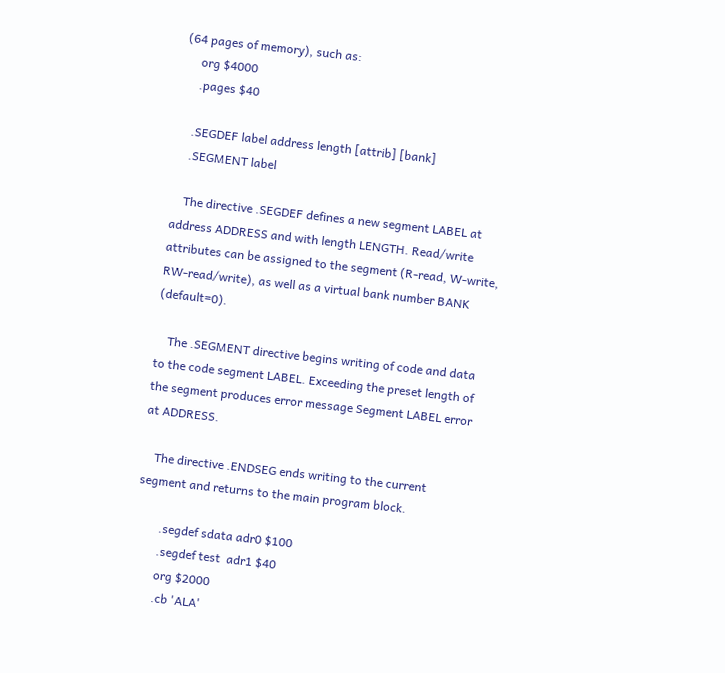(64 pages of memory), such as:
     org $4000
     .pages $40

    .SEGDEF label address length [attrib] [bank]
    .SEGMENT label

    The directive .SEGDEF defines a new segment LABEL at address ADDRESS and with length LENGTH. Read/write attributes can be assigned to the segment (R-read, W-write, RW-read/write), as well as a virtual bank number BANK (default=0).

    The .SEGMENT directive begins writing of code and data to the code segment LABEL. Exceeding the preset length of the segment produces error message Segment LABEL error at ADDRESS.

    The directive .ENDSEG ends writing to the current segment and returns to the main program block.

        .segdef sdata adr0 $100
        .segdef test  adr1 $40
        org $2000
        .cb 'ALA'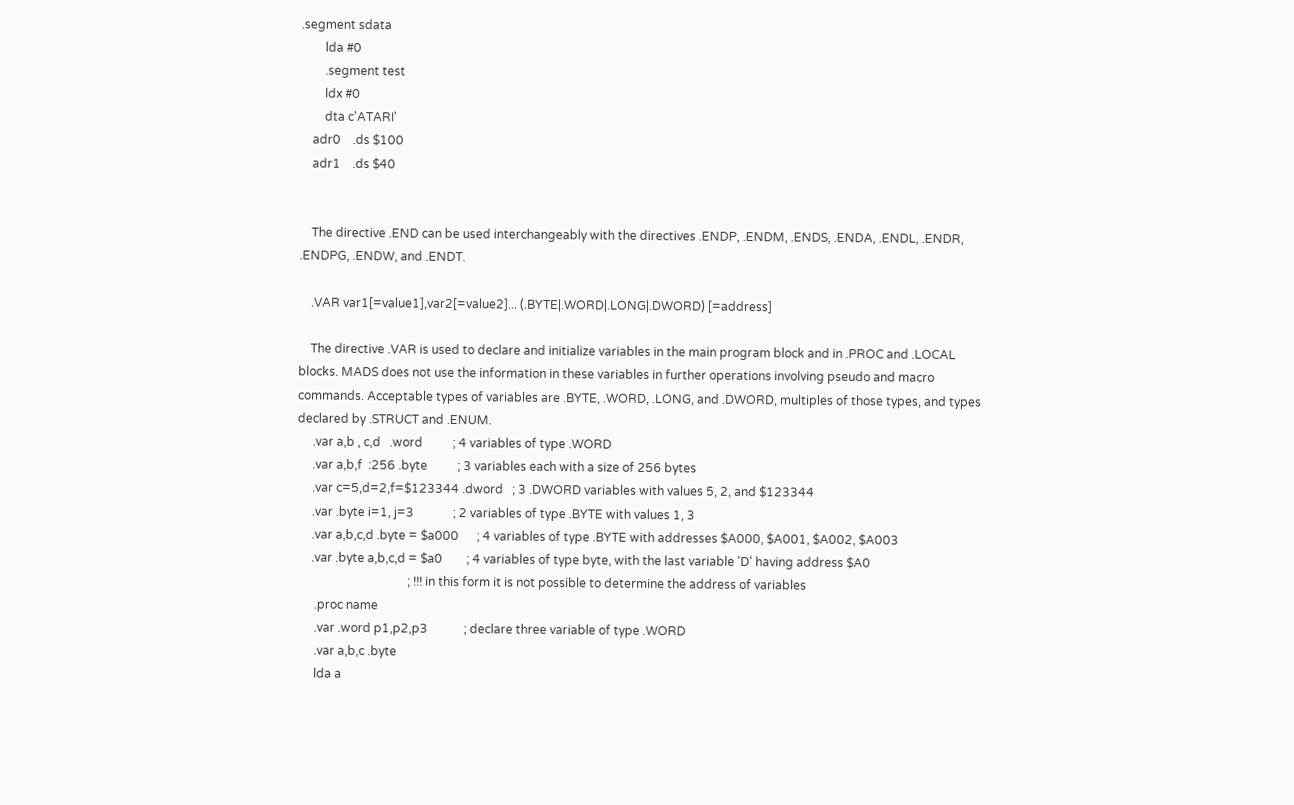.segment sdata
        lda #0
        .segment test
        ldx #0
        dta c'ATARI'
    adr0    .ds $100
    adr1    .ds $40


    The directive .END can be used interchangeably with the directives .ENDP, .ENDM, .ENDS, .ENDA, .ENDL, .ENDR, .ENDPG, .ENDW, and .ENDT.

    .VAR var1[=value1],var2[=value2]... (.BYTE|.WORD|.LONG|.DWORD) [=address]

    The directive .VAR is used to declare and initialize variables in the main program block and in .PROC and .LOCAL blocks. MADS does not use the information in these variables in further operations involving pseudo and macro commands. Acceptable types of variables are .BYTE, .WORD, .LONG, and .DWORD, multiples of those types, and types declared by .STRUCT and .ENUM.
     .var a,b , c,d   .word          ; 4 variables of type .WORD
     .var a,b,f  :256 .byte          ; 3 variables each with a size of 256 bytes
     .var c=5,d=2,f=$123344 .dword   ; 3 .DWORD variables with values 5, 2, and $123344
     .var .byte i=1, j=3             ; 2 variables of type .BYTE with values 1, 3
     .var a,b,c,d .byte = $a000      ; 4 variables of type .BYTE with addresses $A000, $A001, $A002, $A003
     .var .byte a,b,c,d = $a0        ; 4 variables of type byte, with the last variable 'D' having address $A0
                                     ; !!! in this form it is not possible to determine the address of variables
      .proc name
      .var .word p1,p2,p3            ; declare three variable of type .WORD
      .var a,b,c .byte
      lda a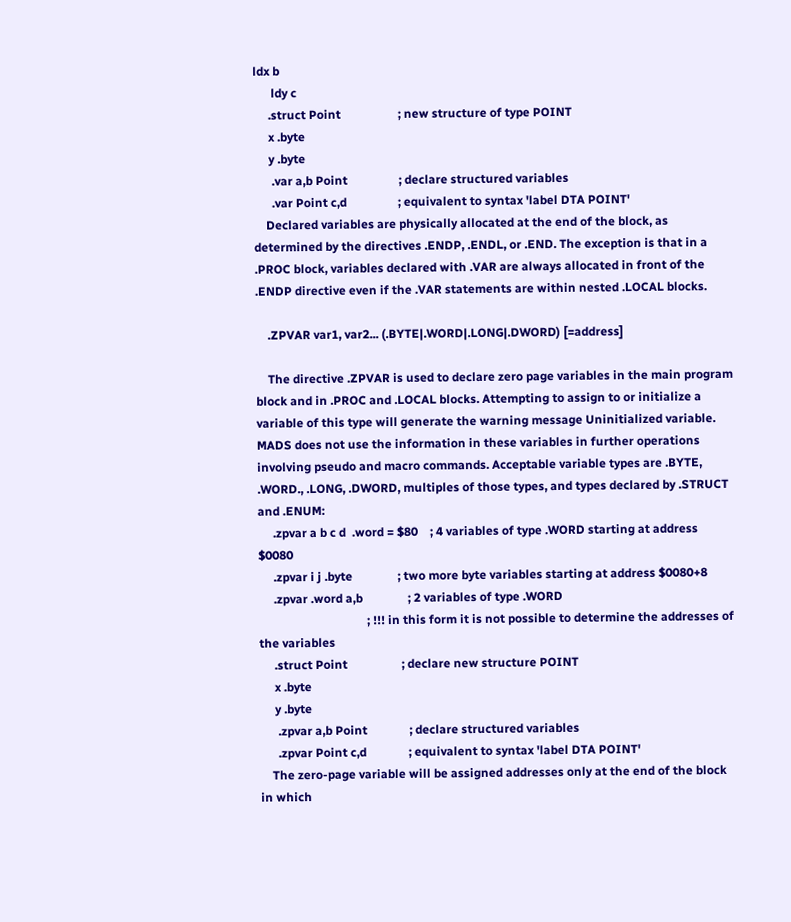ldx b
      ldy c
     .struct Point                   ; new structure of type POINT
     x .byte
     y .byte
      .var a,b Point                 ; declare structured variables
      .var Point c,d                 ; equivalent to syntax 'label DTA POINT'
    Declared variables are physically allocated at the end of the block, as determined by the directives .ENDP, .ENDL, or .END. The exception is that in a .PROC block, variables declared with .VAR are always allocated in front of the .ENDP directive even if the .VAR statements are within nested .LOCAL blocks.

    .ZPVAR var1, var2... (.BYTE|.WORD|.LONG|.DWORD) [=address]

    The directive .ZPVAR is used to declare zero page variables in the main program block and in .PROC and .LOCAL blocks. Attempting to assign to or initialize a variable of this type will generate the warning message Uninitialized variable. MADS does not use the information in these variables in further operations involving pseudo and macro commands. Acceptable variable types are .BYTE, .WORD., .LONG, .DWORD, multiples of those types, and types declared by .STRUCT and .ENUM:
     .zpvar a b c d  .word = $80    ; 4 variables of type .WORD starting at address $0080
     .zpvar i j .byte               ; two more byte variables starting at address $0080+8
     .zpvar .word a,b               ; 2 variables of type .WORD
                                    ; !!! in this form it is not possible to determine the addresses of the variables
     .struct Point                  ; declare new structure POINT
     x .byte
     y .byte
      .zpvar a,b Point              ; declare structured variables
      .zpvar Point c,d              ; equivalent to syntax 'label DTA POINT'
    The zero-page variable will be assigned addresses only at the end of the block in which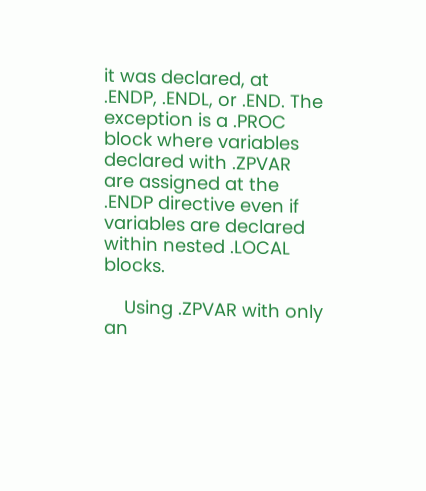it was declared, at .ENDP, .ENDL, or .END. The exception is a .PROC block where variables declared with .ZPVAR are assigned at the .ENDP directive even if variables are declared within nested .LOCAL blocks.

    Using .ZPVAR with only an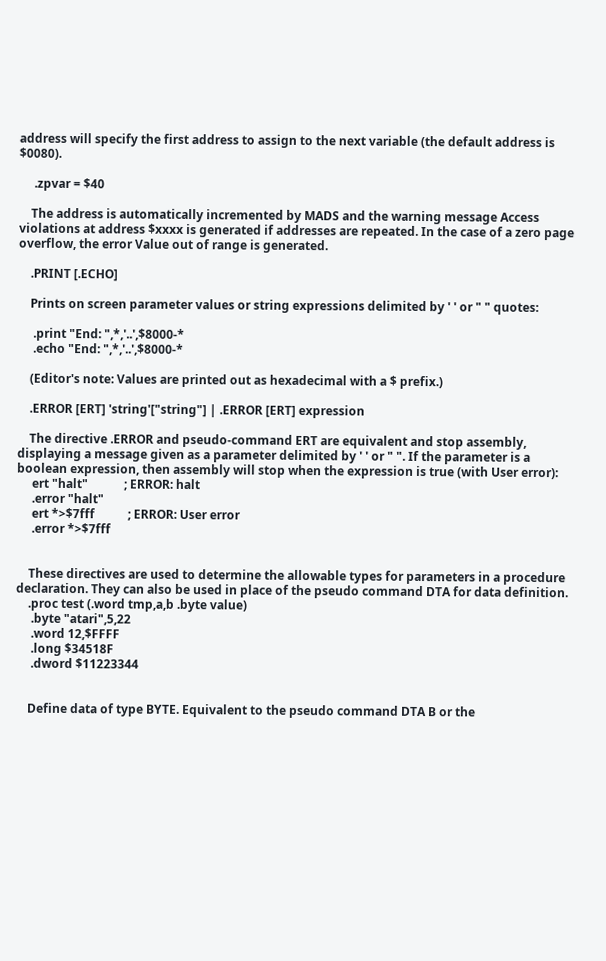address will specify the first address to assign to the next variable (the default address is $0080).

     .zpvar = $40

    The address is automatically incremented by MADS and the warning message Access violations at address $xxxx is generated if addresses are repeated. In the case of a zero page overflow, the error Value out of range is generated.

    .PRINT [.ECHO]

    Prints on screen parameter values or string expressions delimited by ' ' or " " quotes:

     .print "End: ",*,'..',$8000-*
     .echo "End: ",*,'..',$8000-*

    (Editor's note: Values are printed out as hexadecimal with a $ prefix.)

    .ERROR [ERT] 'string'["string"] | .ERROR [ERT] expression

    The directive .ERROR and pseudo-command ERT are equivalent and stop assembly, displaying a message given as a parameter delimited by ' ' or " ". If the parameter is a boolean expression, then assembly will stop when the expression is true (with User error):
     ert "halt"            ; ERROR: halt
     .error "halt"
     ert *>$7fff           ; ERROR: User error
     .error *>$7fff


    These directives are used to determine the allowable types for parameters in a procedure declaration. They can also be used in place of the pseudo command DTA for data definition.
    .proc test (.word tmp,a,b .byte value)
     .byte "atari",5,22
     .word 12,$FFFF
     .long $34518F
     .dword $11223344


    Define data of type BYTE. Equivalent to the pseudo command DTA B or the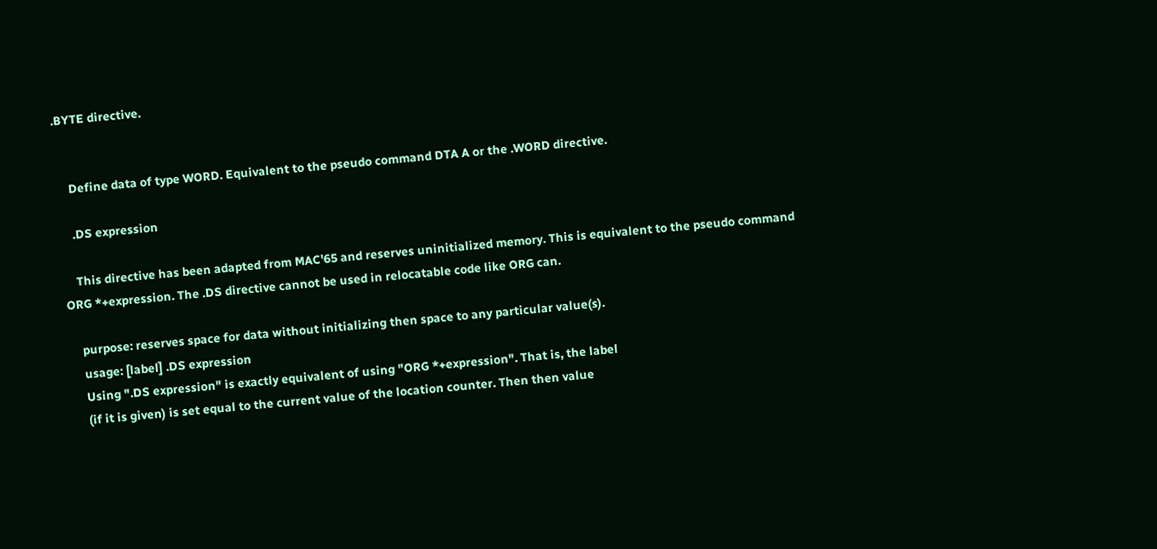.BYTE directive.


    Define data of type WORD. Equivalent to the pseudo command DTA A or the .WORD directive.

    .DS expression

    This directive has been adapted from MAC'65 and reserves uninitialized memory. This is equivalent to the pseudo command ORG *+expression. The .DS directive cannot be used in relocatable code like ORG can.

    purpose: reserves space for data without initializing then space to any particular value(s).
    usage: [label] .DS expression
    Using ".DS expression" is exactly equivalent of using "ORG *+expression". That is, the label
    (if it is given) is set equal to the current value of the location counter. Then then value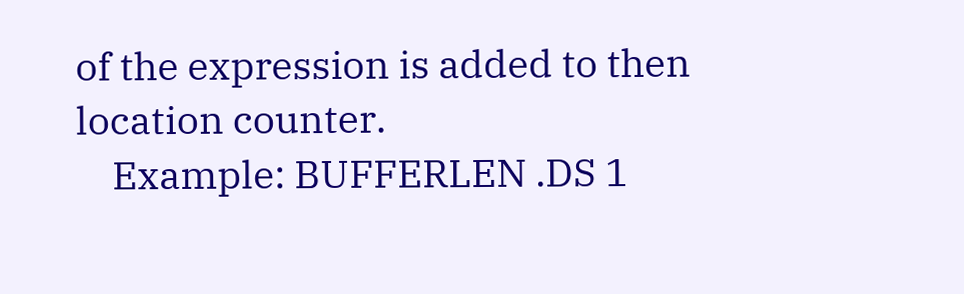of the expression is added to then location counter.
    Example: BUFFERLEN .DS 1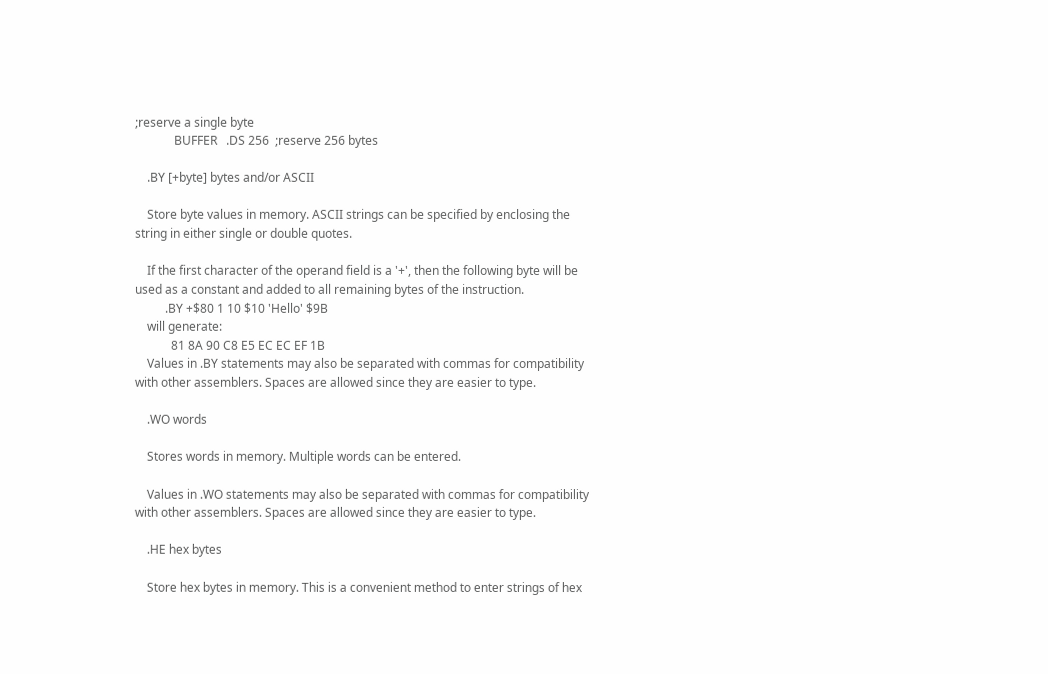;reserve a single byte
             BUFFER   .DS 256  ;reserve 256 bytes

    .BY [+byte] bytes and/or ASCII

    Store byte values in memory. ASCII strings can be specified by enclosing the string in either single or double quotes.

    If the first character of the operand field is a '+', then the following byte will be used as a constant and added to all remaining bytes of the instruction.
          .BY +$80 1 10 $10 'Hello' $9B
    will generate:
            81 8A 90 C8 E5 EC EC EF 1B
    Values in .BY statements may also be separated with commas for compatibility with other assemblers. Spaces are allowed since they are easier to type.

    .WO words

    Stores words in memory. Multiple words can be entered.

    Values in .WO statements may also be separated with commas for compatibility with other assemblers. Spaces are allowed since they are easier to type.

    .HE hex bytes

    Store hex bytes in memory. This is a convenient method to enter strings of hex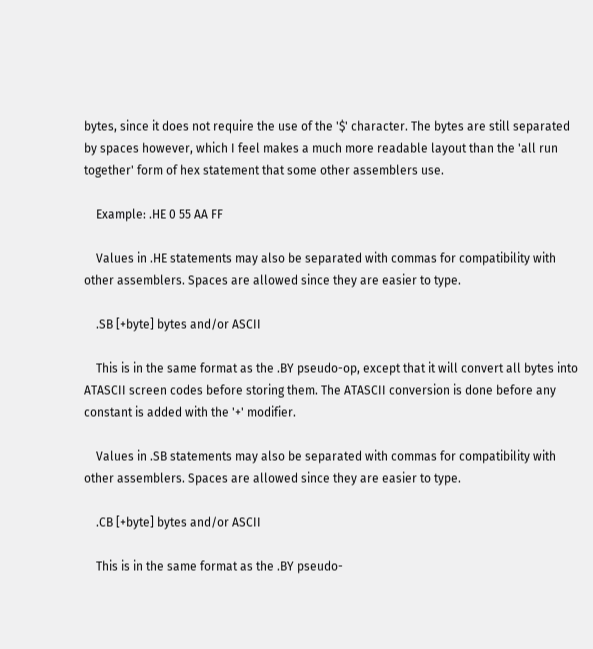bytes, since it does not require the use of the '$' character. The bytes are still separated by spaces however, which I feel makes a much more readable layout than the 'all run together' form of hex statement that some other assemblers use.

    Example: .HE 0 55 AA FF

    Values in .HE statements may also be separated with commas for compatibility with other assemblers. Spaces are allowed since they are easier to type.

    .SB [+byte] bytes and/or ASCII

    This is in the same format as the .BY pseudo-op, except that it will convert all bytes into ATASCII screen codes before storing them. The ATASCII conversion is done before any constant is added with the '+' modifier.

    Values in .SB statements may also be separated with commas for compatibility with other assemblers. Spaces are allowed since they are easier to type.

    .CB [+byte] bytes and/or ASCII

    This is in the same format as the .BY pseudo-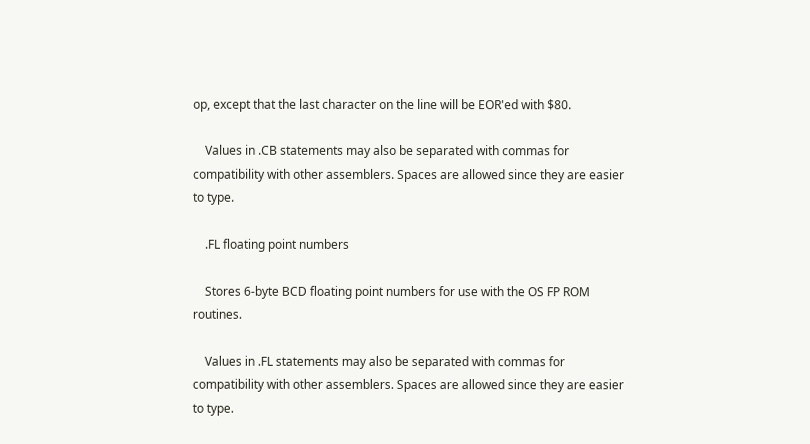op, except that the last character on the line will be EOR'ed with $80.

    Values in .CB statements may also be separated with commas for compatibility with other assemblers. Spaces are allowed since they are easier to type.

    .FL floating point numbers

    Stores 6-byte BCD floating point numbers for use with the OS FP ROM routines.

    Values in .FL statements may also be separated with commas for compatibility with other assemblers. Spaces are allowed since they are easier to type.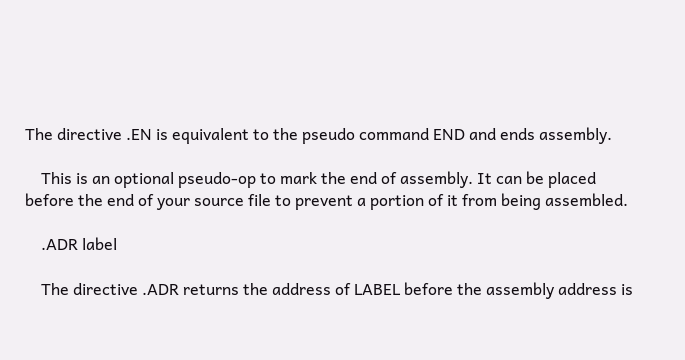The directive .EN is equivalent to the pseudo command END and ends assembly.

    This is an optional pseudo-op to mark the end of assembly. It can be placed before the end of your source file to prevent a portion of it from being assembled.

    .ADR label

    The directive .ADR returns the address of LABEL before the assembly address is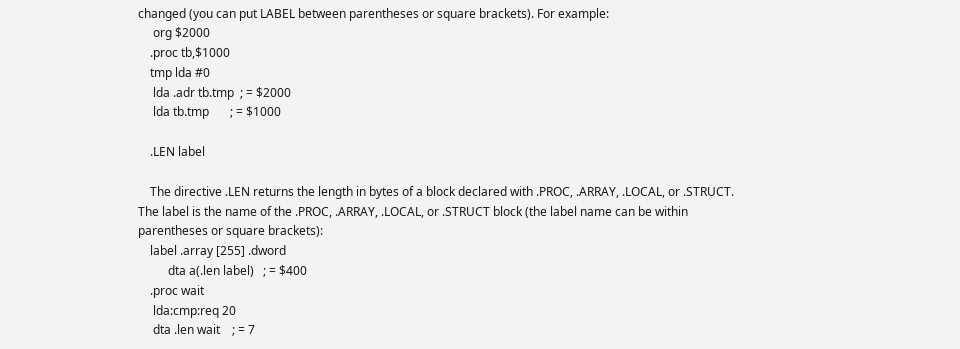changed (you can put LABEL between parentheses or square brackets). For example:
     org $2000
    .proc tb,$1000
    tmp lda #0
     lda .adr tb.tmp  ; = $2000
     lda tb.tmp       ; = $1000

    .LEN label

    The directive .LEN returns the length in bytes of a block declared with .PROC, .ARRAY, .LOCAL, or .STRUCT. The label is the name of the .PROC, .ARRAY, .LOCAL, or .STRUCT block (the label name can be within parentheses or square brackets):
    label .array [255] .dword
          dta a(.len label)   ; = $400
    .proc wait
     lda:cmp:req 20
     dta .len wait    ; = 7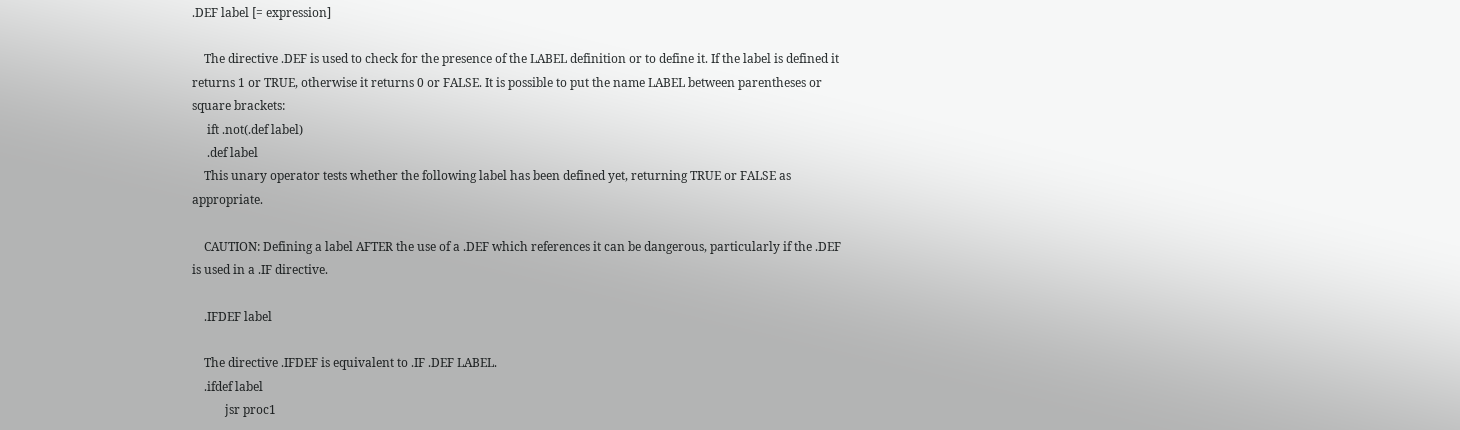.DEF label [= expression]

    The directive .DEF is used to check for the presence of the LABEL definition or to define it. If the label is defined it returns 1 or TRUE, otherwise it returns 0 or FALSE. It is possible to put the name LABEL between parentheses or square brackets:
     ift .not(.def label)
     .def label
    This unary operator tests whether the following label has been defined yet, returning TRUE or FALSE as appropriate.

    CAUTION: Defining a label AFTER the use of a .DEF which references it can be dangerous, particularly if the .DEF is used in a .IF directive.

    .IFDEF label

    The directive .IFDEF is equivalent to .IF .DEF LABEL.
    .ifdef label
           jsr proc1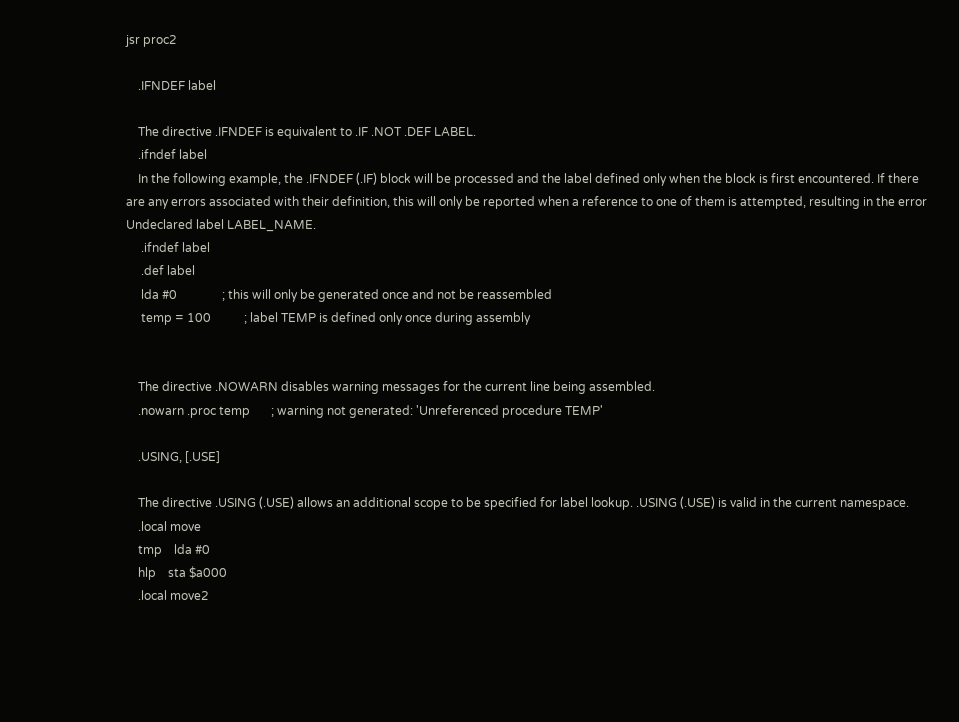jsr proc2

    .IFNDEF label

    The directive .IFNDEF is equivalent to .IF .NOT .DEF LABEL.
    .ifndef label
    In the following example, the .IFNDEF (.IF) block will be processed and the label defined only when the block is first encountered. If there are any errors associated with their definition, this will only be reported when a reference to one of them is attempted, resulting in the error Undeclared label LABEL_NAME.
     .ifndef label
     .def label
     lda #0               ; this will only be generated once and not be reassembled
     temp = 100           ; label TEMP is defined only once during assembly


    The directive .NOWARN disables warning messages for the current line being assembled.
    .nowarn .proc temp       ; warning not generated: 'Unreferenced procedure TEMP'

    .USING, [.USE]

    The directive .USING (.USE) allows an additional scope to be specified for label lookup. .USING (.USE) is valid in the current namespace.
    .local move
    tmp    lda #0
    hlp    sta $a000
    .local move2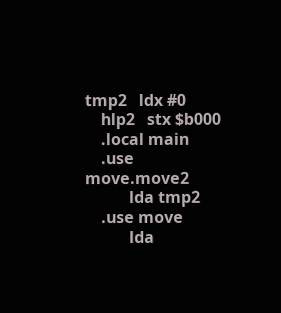tmp2   ldx #0
    hlp2   stx $b000
    .local main
    .use move.move2
           lda tmp2
    .use move
           lda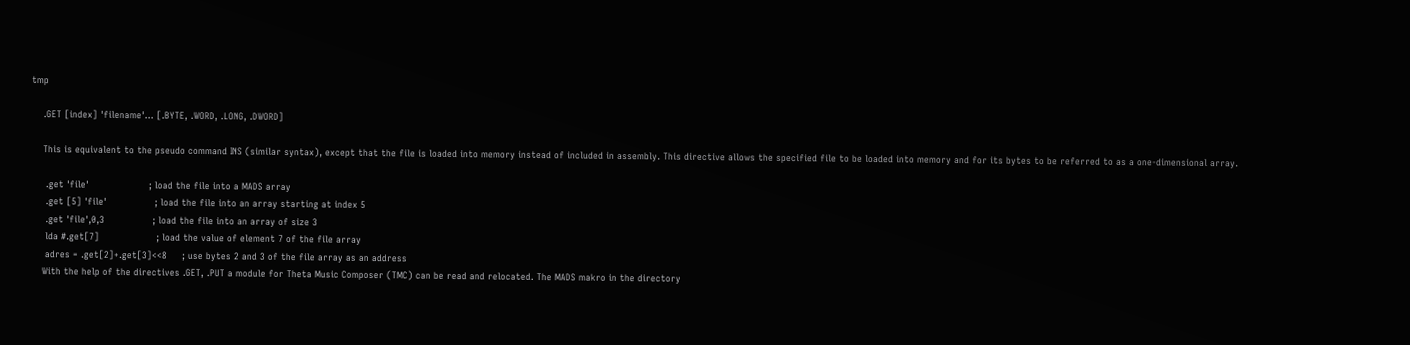tmp

    .GET [index] 'filename'... [.BYTE, .WORD, .LONG, .DWORD]

    This is equivalent to the pseudo command INS (similar syntax), except that the file is loaded into memory instead of included in assembly. This directive allows the specified file to be loaded into memory and for its bytes to be referred to as a one-dimensional array.

     .get 'file'                    ; load the file into a MADS array
     .get [5] 'file'                ; load the file into an array starting at index 5
     .get 'file',0,3                ; load the file into an array of size 3
     lda #.get[7]                   ; load the value of element 7 of the file array
     adres = .get[2]+.get[3]<<8     ; use bytes 2 and 3 of the file array as an address
    With the help of the directives .GET, .PUT a module for Theta Music Composer (TMC) can be read and relocated. The MADS makro in the directory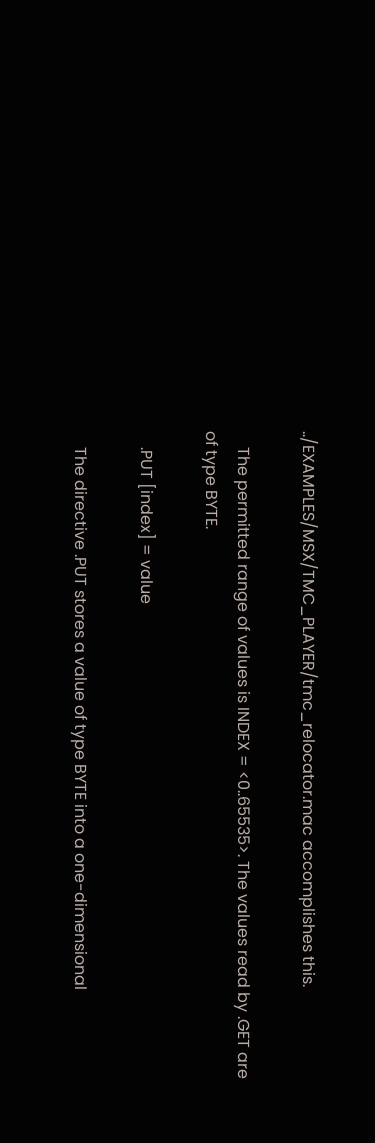../EXAMPLES/MSX/TMC_PLAYER/tmc_relocator.mac accomplishes this.

    The permitted range of values is INDEX = <0..65535>. The values read by .GET are of type BYTE.

    .PUT [index] = value

    The directive .PUT stores a value of type BYTE into a one-dimensional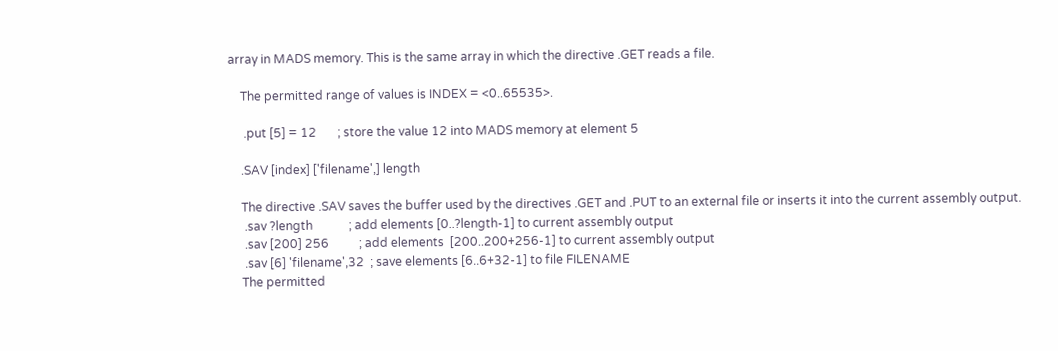array in MADS memory. This is the same array in which the directive .GET reads a file.

    The permitted range of values is INDEX = <0..65535>.

     .put [5] = 12       ; store the value 12 into MADS memory at element 5

    .SAV [index] ['filename',] length

    The directive .SAV saves the buffer used by the directives .GET and .PUT to an external file or inserts it into the current assembly output.
     .sav ?length            ; add elements [0..?length-1] to current assembly output
     .sav [200] 256          ; add elements  [200..200+256-1] to current assembly output
     .sav [6] 'filename',32  ; save elements [6..6+32-1] to file FILENAME
    The permitted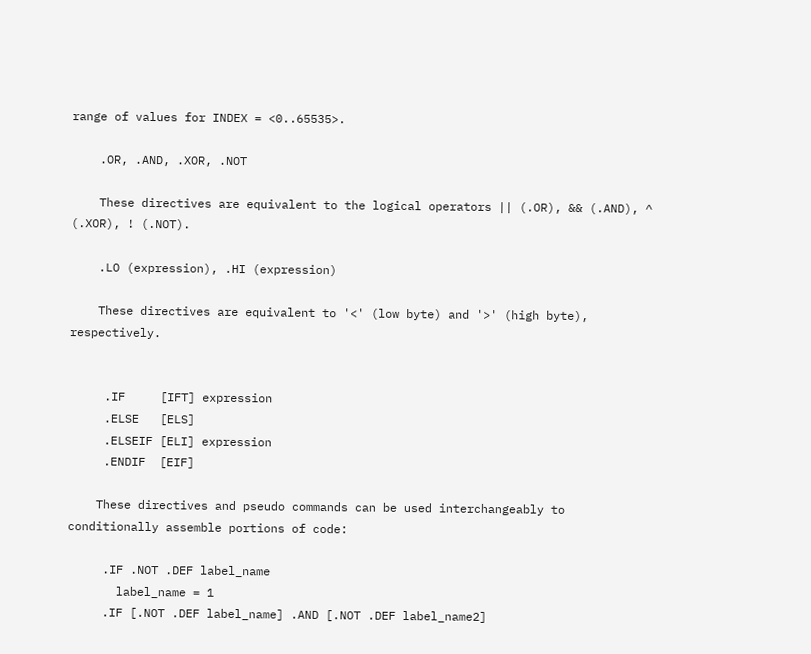range of values for INDEX = <0..65535>.

    .OR, .AND, .XOR, .NOT

    These directives are equivalent to the logical operators || (.OR), && (.AND), ^ (.XOR), ! (.NOT).

    .LO (expression), .HI (expression)

    These directives are equivalent to '<' (low byte) and '>' (high byte), respectively.


     .IF     [IFT] expression
     .ELSE   [ELS]
     .ELSEIF [ELI] expression
     .ENDIF  [EIF]

    These directives and pseudo commands can be used interchangeably to conditionally assemble portions of code:

     .IF .NOT .DEF label_name
       label_name = 1
     .IF [.NOT .DEF label_name] .AND [.NOT .DEF label_name2]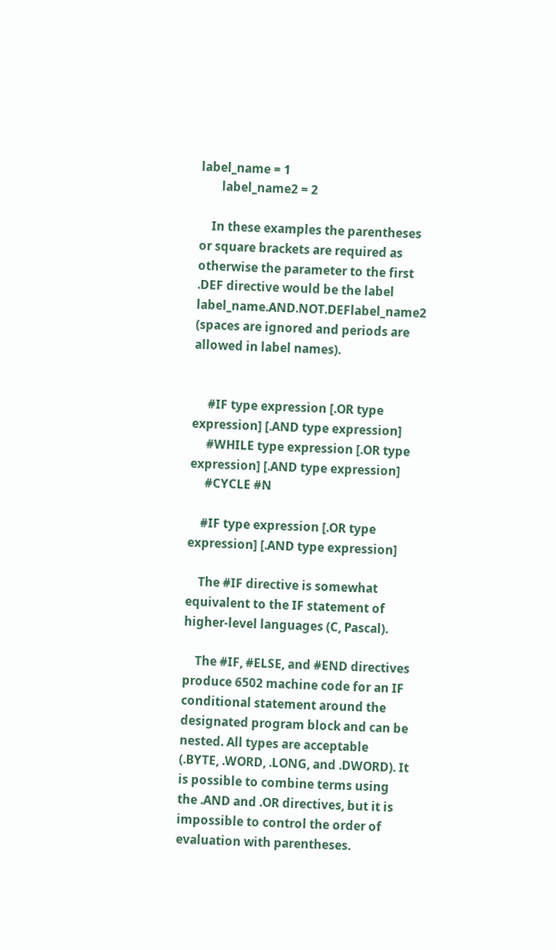label_name = 1
       label_name2 = 2

    In these examples the parentheses or square brackets are required as otherwise the parameter to the first .DEF directive would be the label label_name.AND.NOT.DEFlabel_name2 (spaces are ignored and periods are allowed in label names).


     #IF type expression [.OR type expression] [.AND type expression]
     #WHILE type expression [.OR type expression] [.AND type expression]
     #CYCLE #N

    #IF type expression [.OR type expression] [.AND type expression]

    The #IF directive is somewhat equivalent to the IF statement of higher-level languages (C, Pascal).

    The #IF, #ELSE, and #END directives produce 6502 machine code for an IF conditional statement around the designated program block and can be nested. All types are acceptable (.BYTE, .WORD, .LONG, and .DWORD). It is possible to combine terms using the .AND and .OR directives, but it is impossible to control the order of evaluation with parentheses.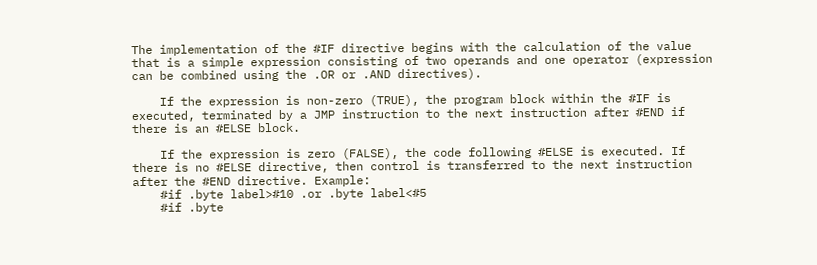The implementation of the #IF directive begins with the calculation of the value that is a simple expression consisting of two operands and one operator (expression can be combined using the .OR or .AND directives).

    If the expression is non-zero (TRUE), the program block within the #IF is executed, terminated by a JMP instruction to the next instruction after #END if there is an #ELSE block.

    If the expression is zero (FALSE), the code following #ELSE is executed. If there is no #ELSE directive, then control is transferred to the next instruction after the #END directive. Example:
    #if .byte label>#10 .or .byte label<#5
    #if .byte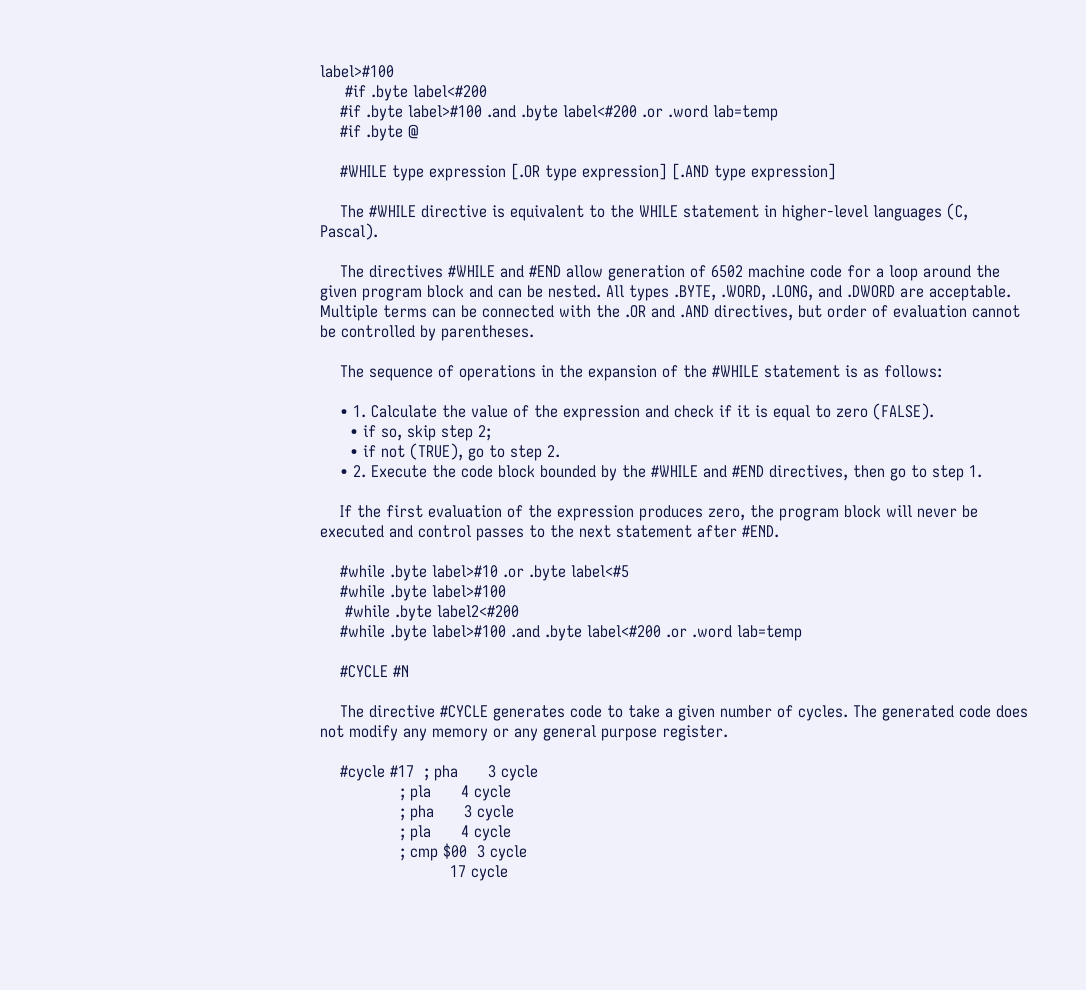label>#100
     #if .byte label<#200
    #if .byte label>#100 .and .byte label<#200 .or .word lab=temp
    #if .byte @

    #WHILE type expression [.OR type expression] [.AND type expression]

    The #WHILE directive is equivalent to the WHILE statement in higher-level languages (C, Pascal).

    The directives #WHILE and #END allow generation of 6502 machine code for a loop around the given program block and can be nested. All types .BYTE, .WORD, .LONG, and .DWORD are acceptable. Multiple terms can be connected with the .OR and .AND directives, but order of evaluation cannot be controlled by parentheses.

    The sequence of operations in the expansion of the #WHILE statement is as follows:

    • 1. Calculate the value of the expression and check if it is equal to zero (FALSE).
      • if so, skip step 2;
      • if not (TRUE), go to step 2.
    • 2. Execute the code block bounded by the #WHILE and #END directives, then go to step 1.

    If the first evaluation of the expression produces zero, the program block will never be executed and control passes to the next statement after #END.

    #while .byte label>#10 .or .byte label<#5
    #while .byte label>#100
     #while .byte label2<#200
    #while .byte label>#100 .and .byte label<#200 .or .word lab=temp

    #CYCLE #N

    The directive #CYCLE generates code to take a given number of cycles. The generated code does not modify any memory or any general purpose register.

    #cycle #17  ; pha      3 cycle
                ; pla      4 cycle
                ; pha      3 cycle
                ; pla      4 cycle
                ; cmp $00  3 cycle
                          17 cycle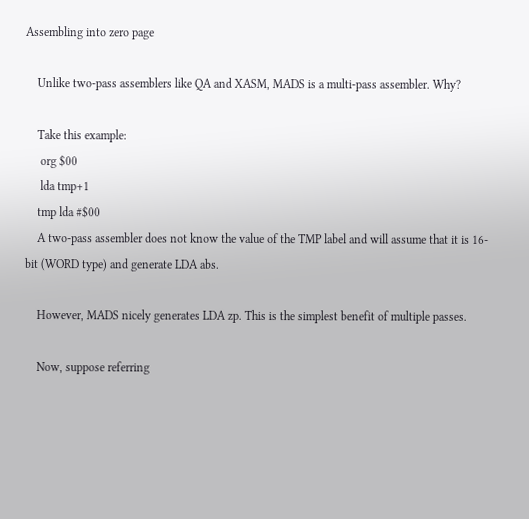Assembling into zero page

    Unlike two-pass assemblers like QA and XASM, MADS is a multi-pass assembler. Why?

    Take this example:
     org $00
     lda tmp+1
    tmp lda #$00
    A two-pass assembler does not know the value of the TMP label and will assume that it is 16-bit (WORD type) and generate LDA abs.

    However, MADS nicely generates LDA zp. This is the simplest benefit of multiple passes.

    Now, suppose referring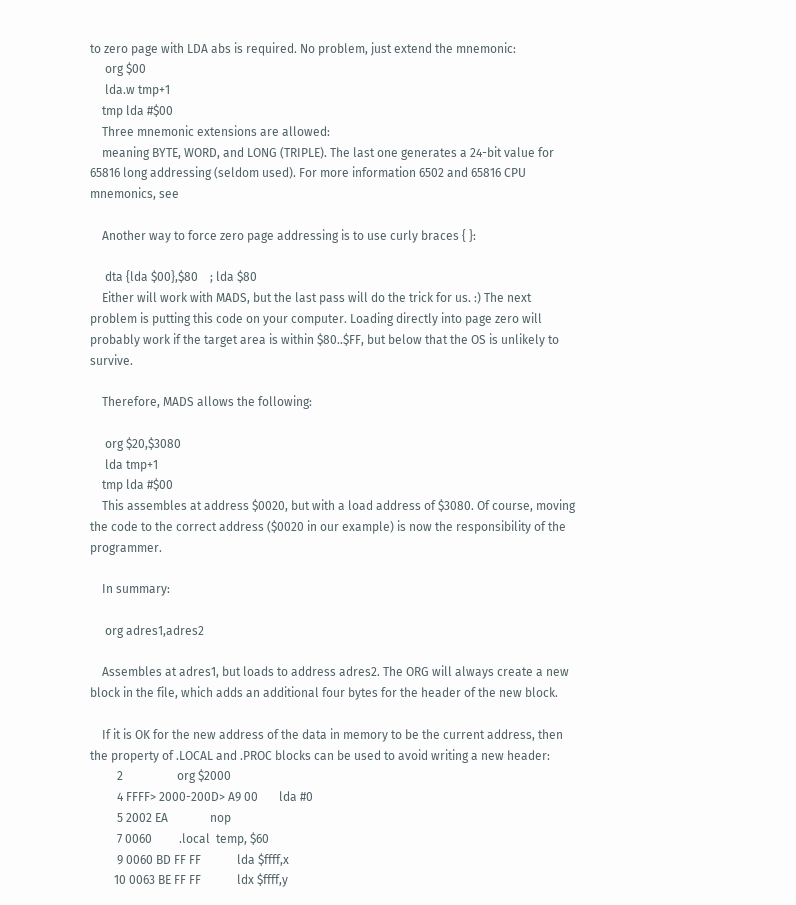to zero page with LDA abs is required. No problem, just extend the mnemonic:
     org $00
     lda.w tmp+1
    tmp lda #$00
    Three mnemonic extensions are allowed:
    meaning BYTE, WORD, and LONG (TRIPLE). The last one generates a 24-bit value for 65816 long addressing (seldom used). For more information 6502 and 65816 CPU mnemonics, see

    Another way to force zero page addressing is to use curly braces { }:

     dta {lda $00},$80    ; lda $80
    Either will work with MADS, but the last pass will do the trick for us. :) The next problem is putting this code on your computer. Loading directly into page zero will probably work if the target area is within $80..$FF, but below that the OS is unlikely to survive.

    Therefore, MADS allows the following:

     org $20,$3080
     lda tmp+1
    tmp lda #$00
    This assembles at address $0020, but with a load address of $3080. Of course, moving the code to the correct address ($0020 in our example) is now the responsibility of the programmer.

    In summary:

     org adres1,adres2

    Assembles at adres1, but loads to address adres2. The ORG will always create a new block in the file, which adds an additional four bytes for the header of the new block.

    If it is OK for the new address of the data in memory to be the current address, then the property of .LOCAL and .PROC blocks can be used to avoid writing a new header:
         2                  org $2000
         4 FFFF> 2000-200D> A9 00       lda #0
         5 2002 EA              nop
         7 0060         .local  temp, $60
         9 0060 BD FF FF            lda $ffff,x
        10 0063 BE FF FF            ldx $ffff,y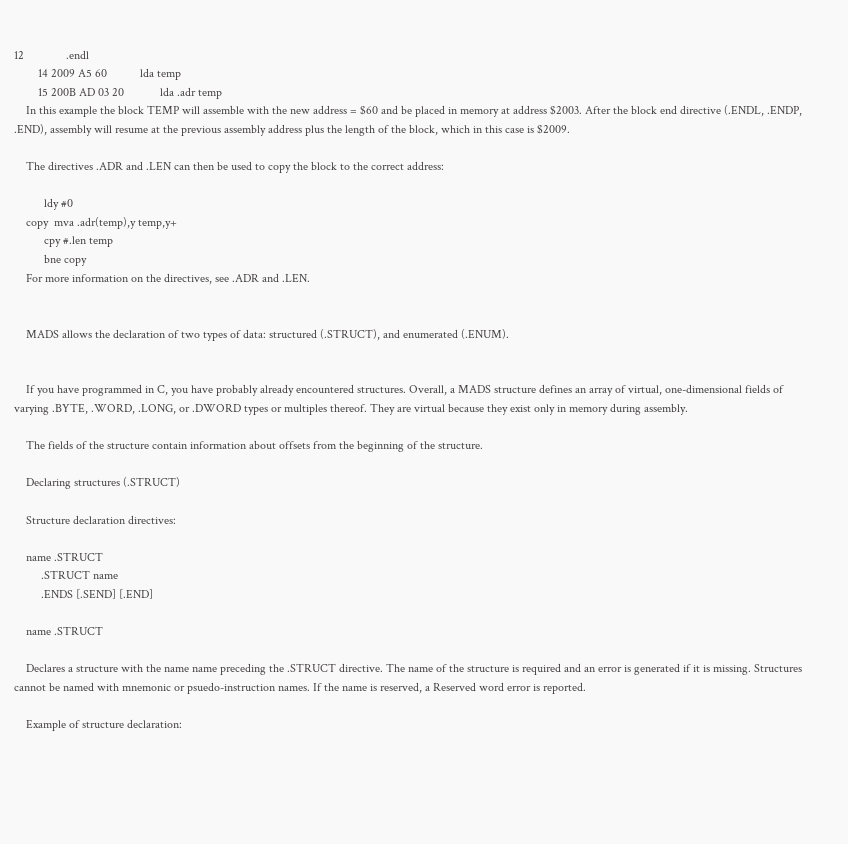12              .endl
        14 2009 A5 60           lda temp
        15 200B AD 03 20            lda .adr temp
    In this example the block TEMP will assemble with the new address = $60 and be placed in memory at address $2003. After the block end directive (.ENDL, .ENDP, .END), assembly will resume at the previous assembly address plus the length of the block, which in this case is $2009.

    The directives .ADR and .LEN can then be used to copy the block to the correct address:

          ldy #0
    copy  mva .adr(temp),y temp,y+
          cpy #.len temp
          bne copy
    For more information on the directives, see .ADR and .LEN.


    MADS allows the declaration of two types of data: structured (.STRUCT), and enumerated (.ENUM).


    If you have programmed in C, you have probably already encountered structures. Overall, a MADS structure defines an array of virtual, one-dimensional fields of varying .BYTE, .WORD, .LONG, or .DWORD types or multiples thereof. They are virtual because they exist only in memory during assembly.

    The fields of the structure contain information about offsets from the beginning of the structure.

    Declaring structures (.STRUCT)

    Structure declaration directives:

    name .STRUCT
         .STRUCT name
         .ENDS [.SEND] [.END]

    name .STRUCT

    Declares a structure with the name name preceding the .STRUCT directive. The name of the structure is required and an error is generated if it is missing. Structures cannot be named with mnemonic or psuedo-instruction names. If the name is reserved, a Reserved word error is reported.

    Example of structure declaration: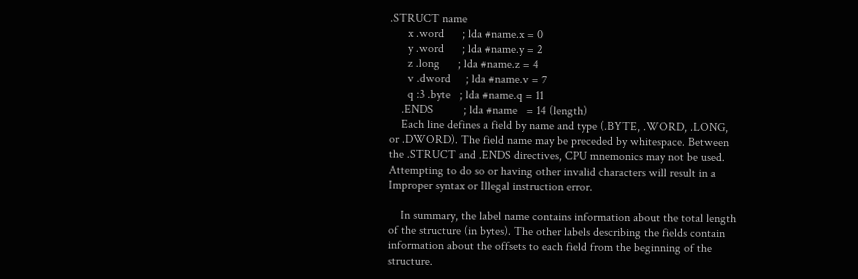.STRUCT name
      x .word      ; lda #name.x = 0
      y .word      ; lda #name.y = 2
      z .long      ; lda #name.z = 4
      v .dword     ; lda #name.v = 7
      q :3 .byte   ; lda #name.q = 11
    .ENDS          ; lda #name   = 14 (length)
    Each line defines a field by name and type (.BYTE, .WORD, .LONG, or .DWORD). The field name may be preceded by whitespace. Between the .STRUCT and .ENDS directives, CPU mnemonics may not be used. Attempting to do so or having other invalid characters will result in a Improper syntax or Illegal instruction error.

    In summary, the label name contains information about the total length of the structure (in bytes). The other labels describing the fields contain information about the offsets to each field from the beginning of the structure.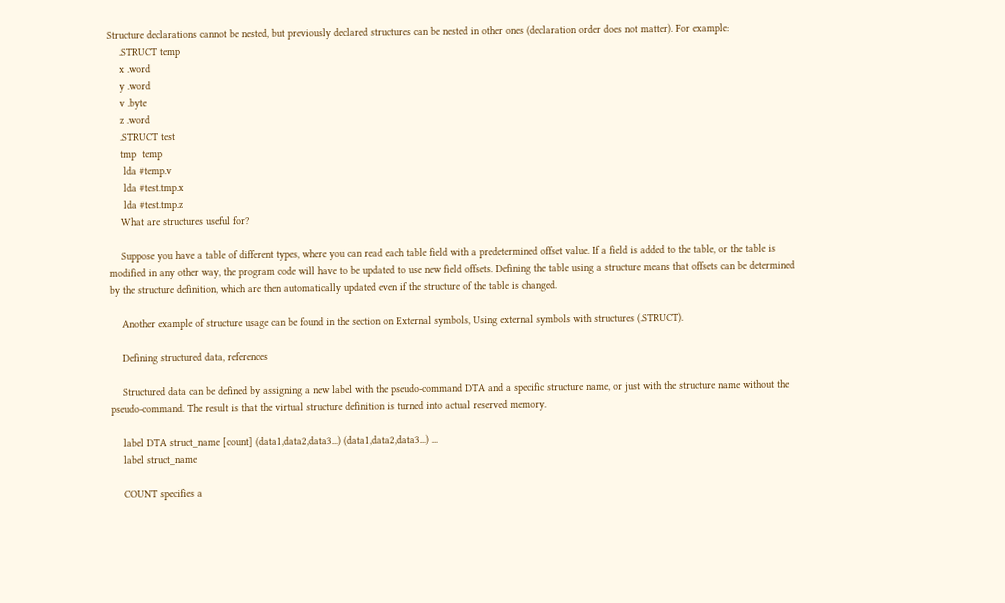Structure declarations cannot be nested, but previously declared structures can be nested in other ones (declaration order does not matter). For example:
    .STRUCT temp
    x .word
    y .word
    v .byte
    z .word
    .STRUCT test
    tmp  temp
     lda #temp.v
     lda #test.tmp.x
     lda #test.tmp.z
    What are structures useful for?

    Suppose you have a table of different types, where you can read each table field with a predetermined offset value. If a field is added to the table, or the table is modified in any other way, the program code will have to be updated to use new field offsets. Defining the table using a structure means that offsets can be determined by the structure definition, which are then automatically updated even if the structure of the table is changed.

    Another example of structure usage can be found in the section on External symbols, Using external symbols with structures (.STRUCT).

    Defining structured data, references

    Structured data can be defined by assigning a new label with the pseudo-command DTA and a specific structure name, or just with the structure name without the pseudo-command. The result is that the virtual structure definition is turned into actual reserved memory.

    label DTA struct_name [count] (data1,data2,data3...) (data1,data2,data3...) ...
    label struct_name

    COUNT specifies a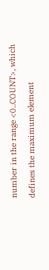number in the range <0..COUNT>, which defines the maximum element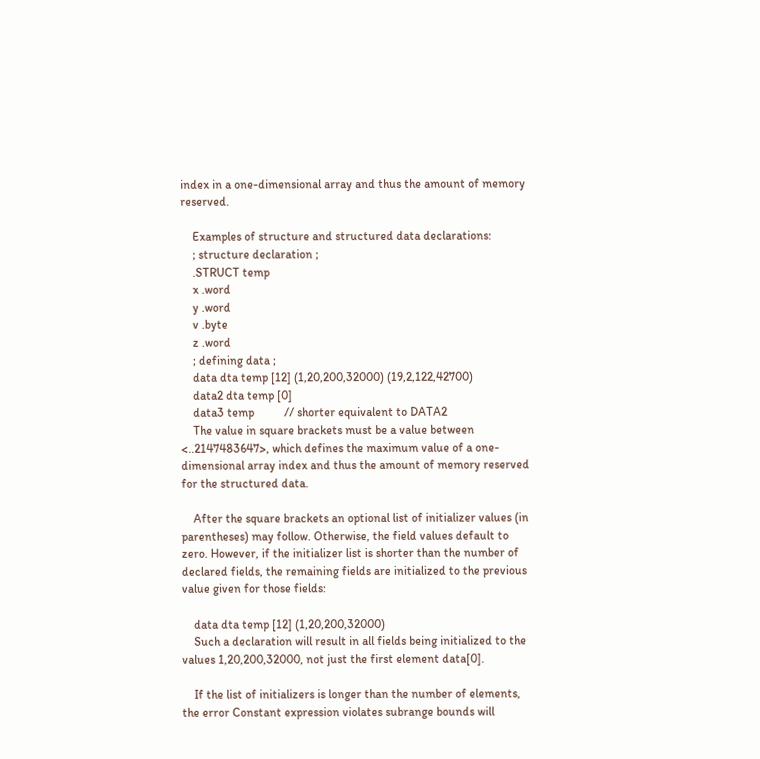index in a one-dimensional array and thus the amount of memory reserved.

    Examples of structure and structured data declarations:
    ; structure declaration ;
    .STRUCT temp
    x .word
    y .word
    v .byte
    z .word
    ; defining data ;
    data dta temp [12] (1,20,200,32000) (19,2,122,42700)
    data2 dta temp [0]
    data3 temp          // shorter equivalent to DATA2
    The value in square brackets must be a value between <..2147483647>, which defines the maximum value of a one-dimensional array index and thus the amount of memory reserved for the structured data.

    After the square brackets an optional list of initializer values (in parentheses) may follow. Otherwise, the field values default to zero. However, if the initializer list is shorter than the number of declared fields, the remaining fields are initialized to the previous value given for those fields:

    data dta temp [12] (1,20,200,32000)
    Such a declaration will result in all fields being initialized to the values 1,20,200,32000, not just the first element data[0].

    If the list of initializers is longer than the number of elements, the error Constant expression violates subrange bounds will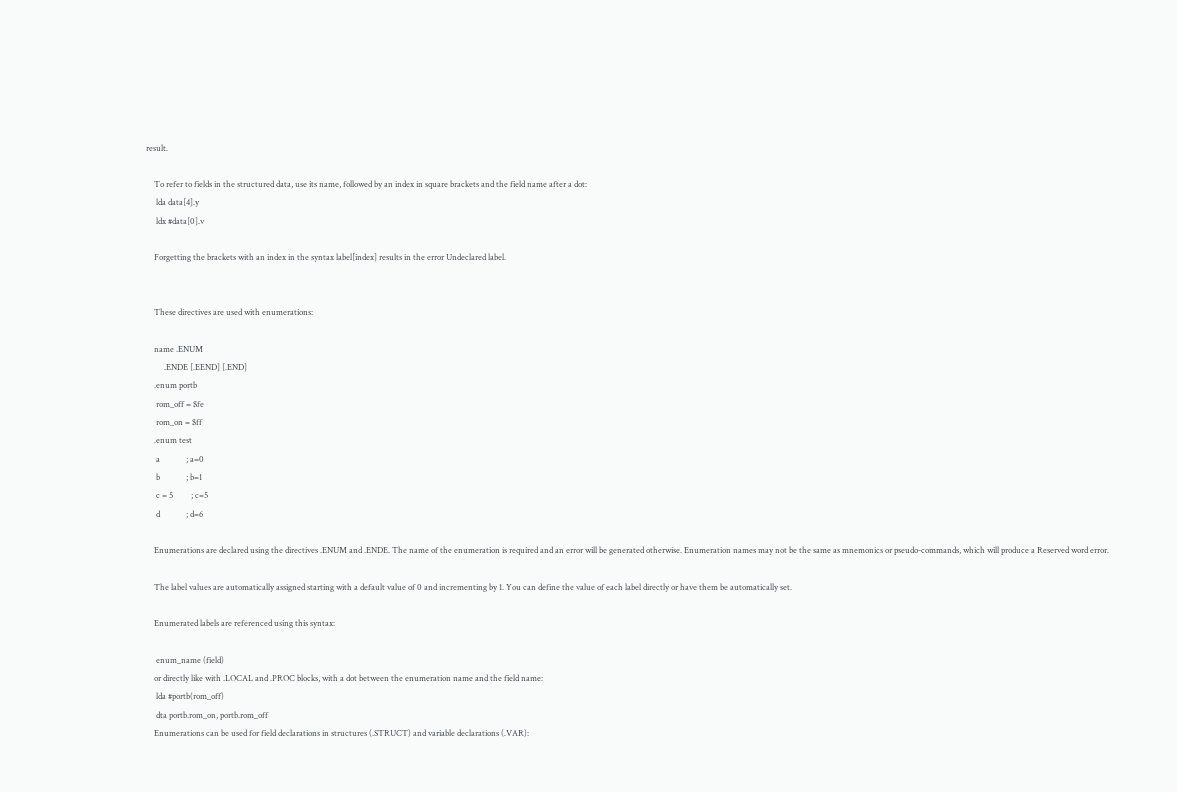result.

    To refer to fields in the structured data, use its name, followed by an index in square brackets and the field name after a dot:
     lda data[4].y
     ldx #data[0].v

    Forgetting the brackets with an index in the syntax label[index] results in the error Undeclared label.


    These directives are used with enumerations:

    name .ENUM
         .ENDE [.EEND] [.END]
    .enum portb
     rom_off = $fe
     rom_on = $ff
    .enum test
     a             ; a=0
     b             ; b=1
     c = 5         ; c=5
     d             ; d=6

    Enumerations are declared using the directives .ENUM and .ENDE. The name of the enumeration is required and an error will be generated otherwise. Enumeration names may not be the same as mnemonics or pseudo-commands, which will produce a Reserved word error.

    The label values are automatically assigned starting with a default value of 0 and incrementing by 1. You can define the value of each label directly or have them be automatically set.

    Enumerated labels are referenced using this syntax:

     enum_name (field)
    or directly like with .LOCAL and .PROC blocks, with a dot between the enumeration name and the field name:
     lda #portb(rom_off)
     dta portb.rom_on, portb.rom_off
    Enumerations can be used for field declarations in structures (.STRUCT) and variable declarations (.VAR):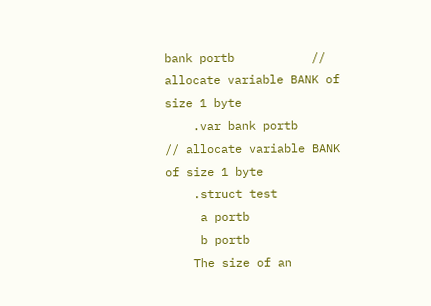bank portb           // allocate variable BANK of size 1 byte
    .var bank portb      // allocate variable BANK of size 1 byte
    .struct test
     a portb
     b portb
    The size of an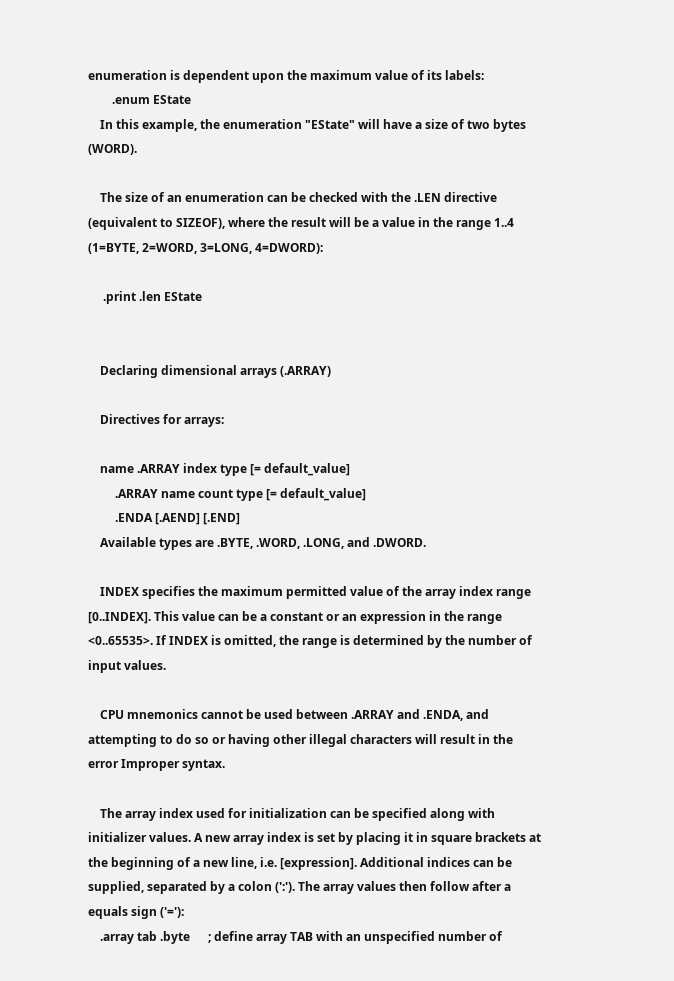enumeration is dependent upon the maximum value of its labels:
        .enum EState
    In this example, the enumeration "EState" will have a size of two bytes (WORD).

    The size of an enumeration can be checked with the .LEN directive (equivalent to SIZEOF), where the result will be a value in the range 1..4 (1=BYTE, 2=WORD, 3=LONG, 4=DWORD):

     .print .len EState


    Declaring dimensional arrays (.ARRAY)

    Directives for arrays:

    name .ARRAY index type [= default_value]
         .ARRAY name count type [= default_value]
         .ENDA [.AEND] [.END]
    Available types are .BYTE, .WORD, .LONG, and .DWORD.

    INDEX specifies the maximum permitted value of the array index range [0..INDEX]. This value can be a constant or an expression in the range <0..65535>. If INDEX is omitted, the range is determined by the number of input values.

    CPU mnemonics cannot be used between .ARRAY and .ENDA, and attempting to do so or having other illegal characters will result in the error Improper syntax.

    The array index used for initialization can be specified along with initializer values. A new array index is set by placing it in square brackets at the beginning of a new line, i.e. [expression]. Additional indices can be supplied, separated by a colon (':'). The array values then follow after a equals sign ('='):
    .array tab .byte      ; define array TAB with an unspecified number of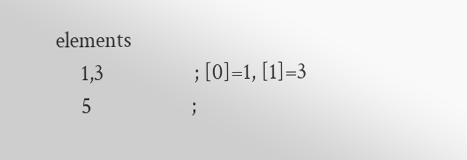elements
     1,3                  ; [0]=1, [1]=3
     5                    ;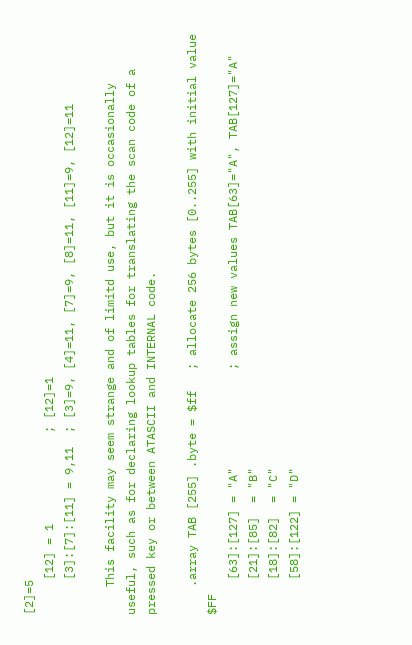[2]=5
     [12] = 1             ; [12]=1
     [3]:[7]:[11] = 9,11  ; [3]=9, [4]=11, [7]=9, [8]=11, [11]=9, [12]=11

    This facility may seem strange and of limitd use, but it is occasionally useful, such as for declaring lookup tables for translating the scan code of a pressed key or between ATASCII and INTERNAL code.

    .array TAB [255] .byte = $ff   ; allocate 256 bytes [0..255] with initial value $FF
     [63]:[127] = "A"              ; assign new values TAB[63]="A", TAB[127]="A"
     [21]:[85]  = "B"
     [18]:[82]  = "C"
     [58]:[122] = "D"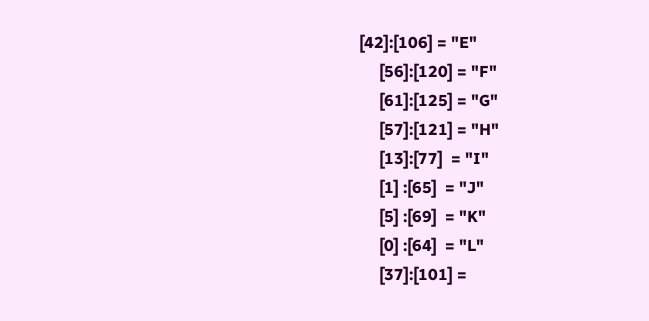[42]:[106] = "E"
     [56]:[120] = "F"
     [61]:[125] = "G"
     [57]:[121] = "H"
     [13]:[77]  = "I"
     [1] :[65]  = "J"
     [5] :[69]  = "K"
     [0] :[64]  = "L"
     [37]:[101] =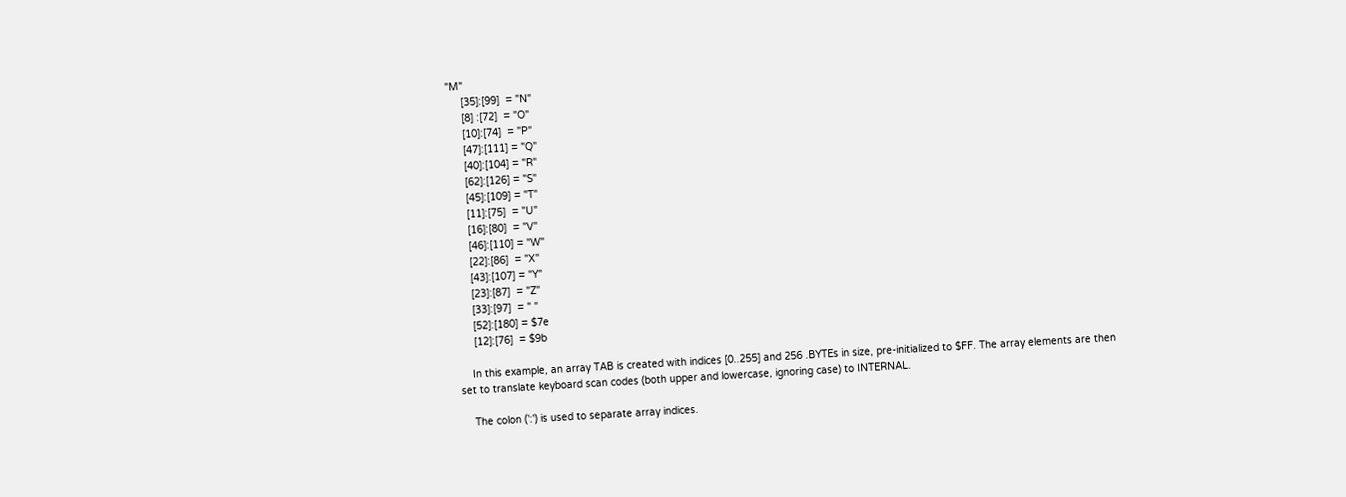"M"
     [35]:[99]  = "N"
     [8] :[72]  = "O"
     [10]:[74]  = "P"
     [47]:[111] = "Q"
     [40]:[104] = "R"
     [62]:[126] = "S"
     [45]:[109] = "T"
     [11]:[75]  = "U"
     [16]:[80]  = "V"
     [46]:[110] = "W"
     [22]:[86]  = "X"
     [43]:[107] = "Y"
     [23]:[87]  = "Z"
     [33]:[97]  = " "
     [52]:[180] = $7e
     [12]:[76]  = $9b

    In this example, an array TAB is created with indices [0..255] and 256 .BYTEs in size, pre-initialized to $FF. The array elements are then set to translate keyboard scan codes (both upper and lowercase, ignoring case) to INTERNAL.

    The colon (':') is used to separate array indices.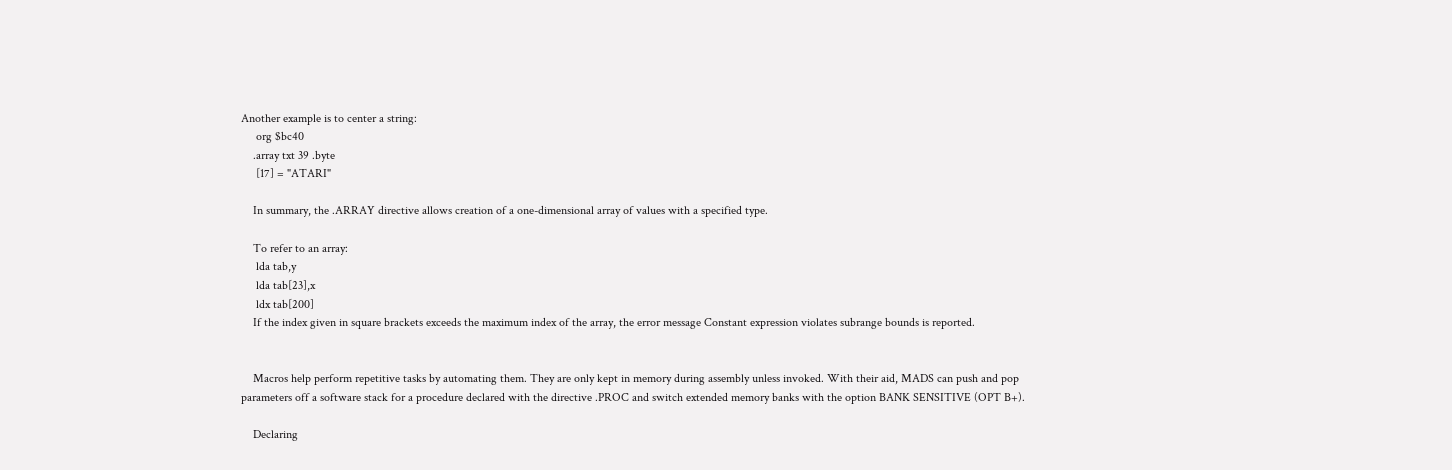Another example is to center a string:
     org $bc40
    .array txt 39 .byte
     [17] = "ATARI"

    In summary, the .ARRAY directive allows creation of a one-dimensional array of values with a specified type.

    To refer to an array:
     lda tab,y
     lda tab[23],x
     ldx tab[200]
    If the index given in square brackets exceeds the maximum index of the array, the error message Constant expression violates subrange bounds is reported.


    Macros help perform repetitive tasks by automating them. They are only kept in memory during assembly unless invoked. With their aid, MADS can push and pop parameters off a software stack for a procedure declared with the directive .PROC and switch extended memory banks with the option BANK SENSITIVE (OPT B+).

    Declaring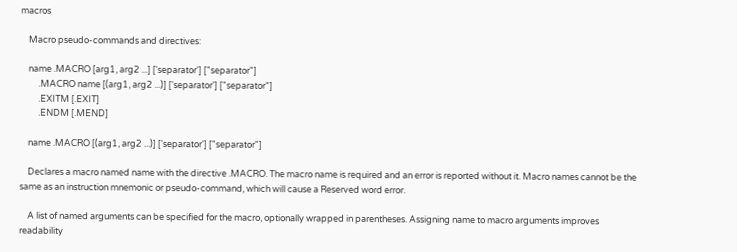macros

    Macro pseudo-commands and directives:

    name .MACRO [arg1, arg2 ...] ['separator'] ["separator"]
         .MACRO name [(arg1, arg2 ...)] ['separator'] ["separator"]
         .EXITM [.EXIT]
         .ENDM [.MEND]

    name .MACRO [(arg1, arg2 ...)] ['separator'] ["separator"]

    Declares a macro named name with the directive .MACRO. The macro name is required and an error is reported without it. Macro names cannot be the same as an instruction mnemonic or pseudo-command, which will cause a Reserved word error.

    A list of named arguments can be specified for the macro, optionally wrapped in parentheses. Assigning name to macro arguments improves readability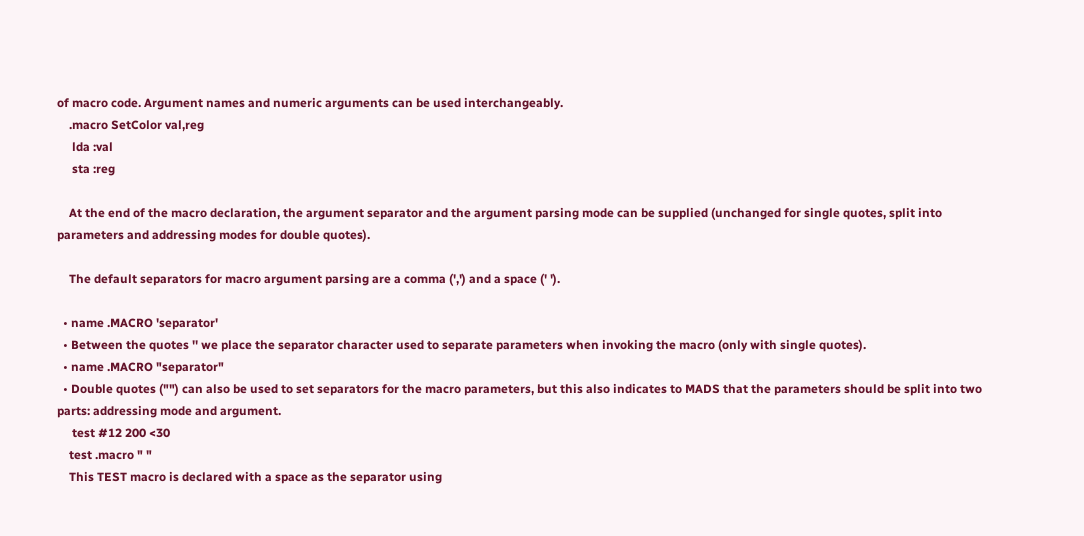of macro code. Argument names and numeric arguments can be used interchangeably.
    .macro SetColor val,reg
     lda :val
     sta :reg

    At the end of the macro declaration, the argument separator and the argument parsing mode can be supplied (unchanged for single quotes, split into parameters and addressing modes for double quotes).

    The default separators for macro argument parsing are a comma (',') and a space (' ').

  • name .MACRO 'separator'
  • Between the quotes '' we place the separator character used to separate parameters when invoking the macro (only with single quotes).
  • name .MACRO "separator"
  • Double quotes ("") can also be used to set separators for the macro parameters, but this also indicates to MADS that the parameters should be split into two parts: addressing mode and argument.
     test #12 200 <30
    test .macro " "
    This TEST macro is declared with a space as the separator using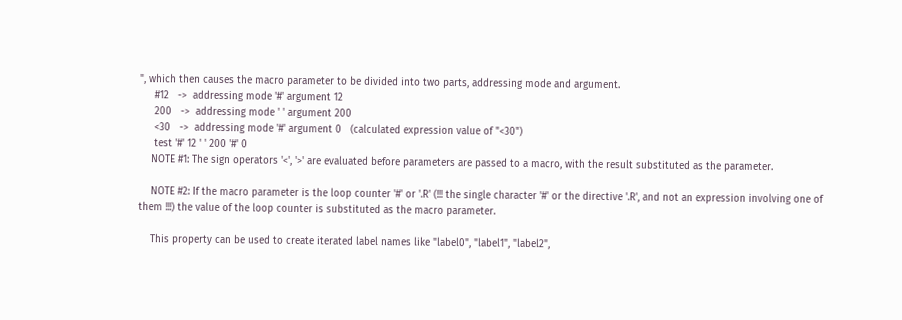", which then causes the macro parameter to be divided into two parts, addressing mode and argument.
     #12   ->  addressing mode '#' argument 12
     200   ->  addressing mode ' ' argument 200
     <30   ->  addressing mode '#' argument 0   (calculated expression value of "<30")
     test '#' 12 ' ' 200 '#' 0
    NOTE #1: The sign operators '<', '>' are evaluated before parameters are passed to a macro, with the result substituted as the parameter.

    NOTE #2: If the macro parameter is the loop counter '#' or '.R' (!!! the single character '#' or the directive '.R', and not an expression involving one of them !!!) the value of the loop counter is substituted as the macro parameter.

    This property can be used to create iterated label names like "label0", "label1", "label2",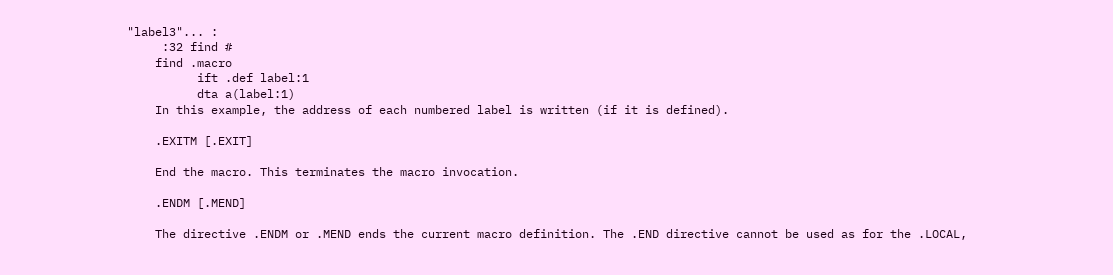"label3"... :
     :32 find #
    find .macro
          ift .def label:1
          dta a(label:1)
    In this example, the address of each numbered label is written (if it is defined).

    .EXITM [.EXIT]

    End the macro. This terminates the macro invocation.

    .ENDM [.MEND]

    The directive .ENDM or .MEND ends the current macro definition. The .END directive cannot be used as for the .LOCAL,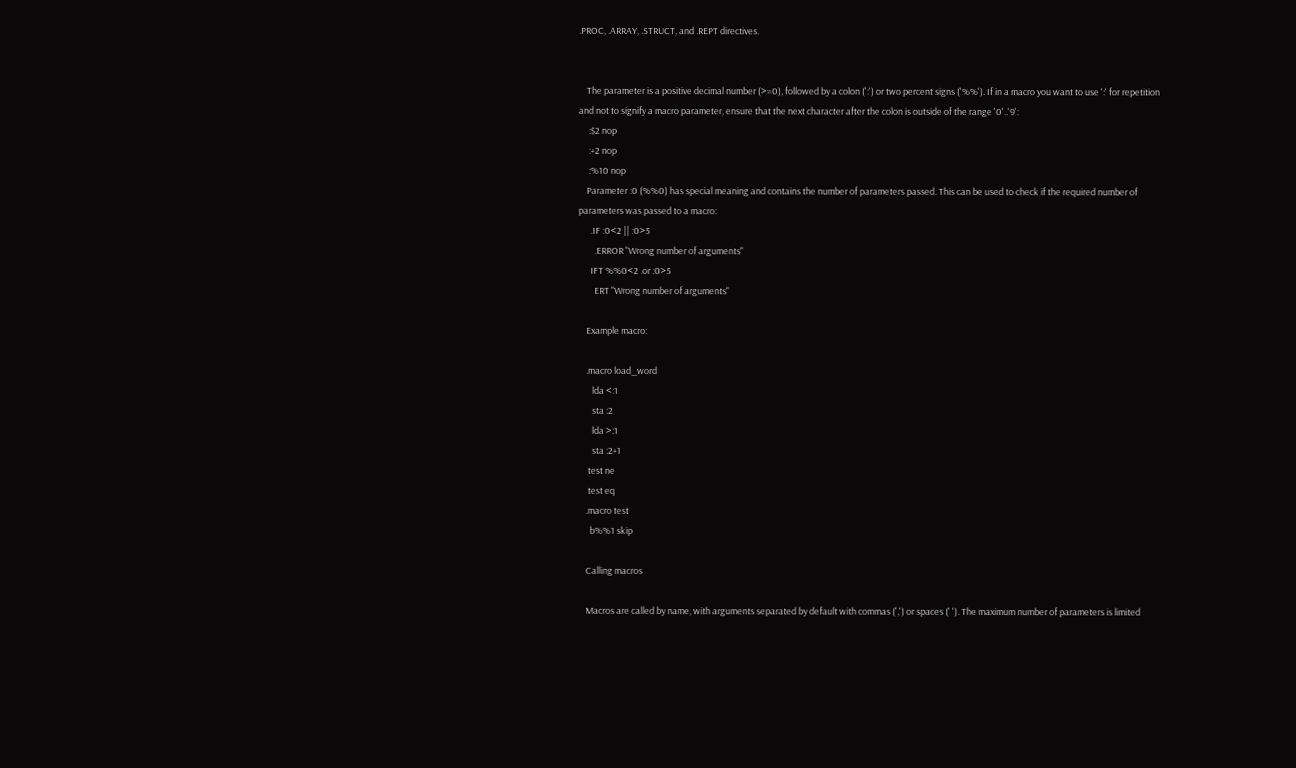.PROC, .ARRAY, .STRUCT, and .REPT directives.


    The parameter is a positive decimal number (>=0), followed by a colon (':') or two percent signs ('%%'). If in a macro you want to use ':' for repetition and not to signify a macro parameter, ensure that the next character after the colon is outside of the range '0'..'9':
     :$2 nop
     :+2 nop
     :%10 nop
    Parameter :0 (%%0) has special meaning and contains the number of parameters passed. This can be used to check if the required number of parameters was passed to a macro:
      .IF :0<2 || :0>5
        .ERROR "Wrong number of arguments"
      IFT %%0<2 .or :0>5
        ERT "Wrong number of arguments"

    Example macro:

    .macro load_word
       lda <:1
       sta :2
       lda >:1
       sta :2+1
     test ne
     test eq
    .macro test
      b%%1 skip

    Calling macros

    Macros are called by name, with arguments separated by default with commas (',') or spaces (' '). The maximum number of parameters is limited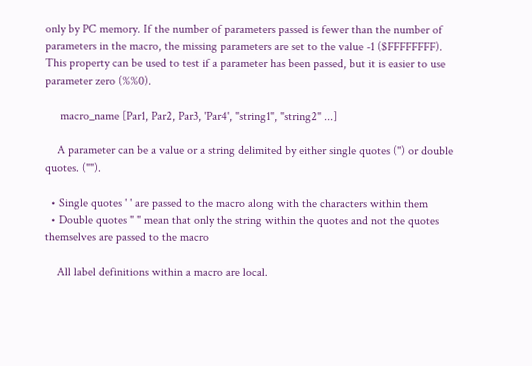only by PC memory. If the number of parameters passed is fewer than the number of parameters in the macro, the missing parameters are set to the value -1 ($FFFFFFFF). This property can be used to test if a parameter has been passed, but it is easier to use parameter zero (%%0).

     macro_name [Par1, Par2, Par3, 'Par4', "string1", "string2" ...]

    A parameter can be a value or a string delimited by either single quotes ('') or double quotes. ("").

  • Single quotes ' ' are passed to the macro along with the characters within them
  • Double quotes " " mean that only the string within the quotes and not the quotes themselves are passed to the macro

    All label definitions within a macro are local.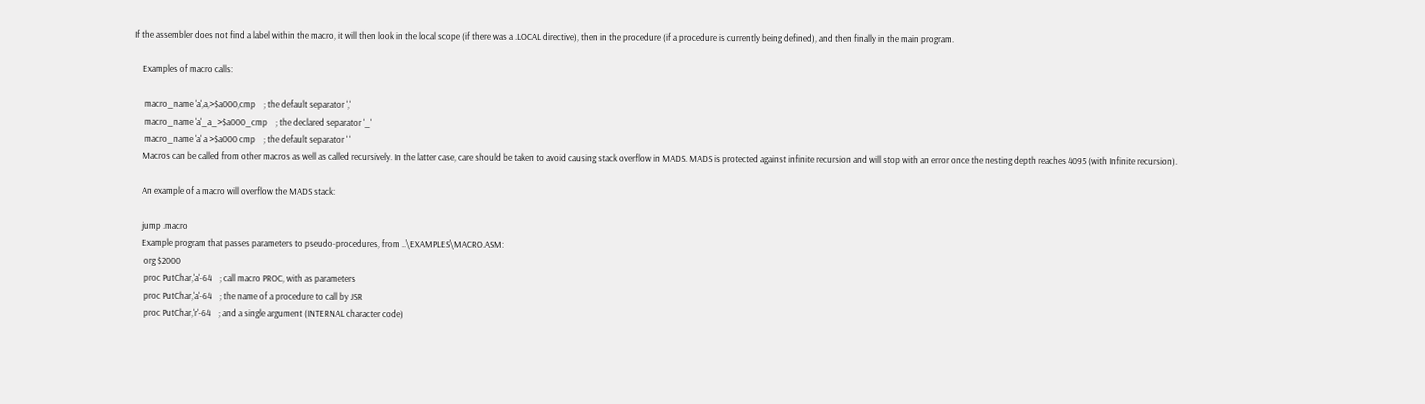If the assembler does not find a label within the macro, it will then look in the local scope (if there was a .LOCAL directive), then in the procedure (if a procedure is currently being defined), and then finally in the main program.

    Examples of macro calls:

     macro_name 'a',a,>$a000,cmp    ; the default separator ','
     macro_name 'a'_a_>$a000_cmp    ; the declared separator '_'
     macro_name 'a' a >$a000 cmp    ; the default separator ' '
    Macros can be called from other macros as well as called recursively. In the latter case, care should be taken to avoid causing stack overflow in MADS. MADS is protected against infinite recursion and will stop with an error once the nesting depth reaches 4095 (with Infinite recursion).

    An example of a macro will overflow the MADS stack:

    jump .macro
    Example program that passes parameters to pseudo-procedures, from ..\EXAMPLES\MACRO.ASM:
     org $2000
     proc PutChar,'a'-64    ; call macro PROC, with as parameters
     proc PutChar,'a'-64    ; the name of a procedure to call by JSR
     proc PutChar,'r'-64    ; and a single argument (INTERNAL character code)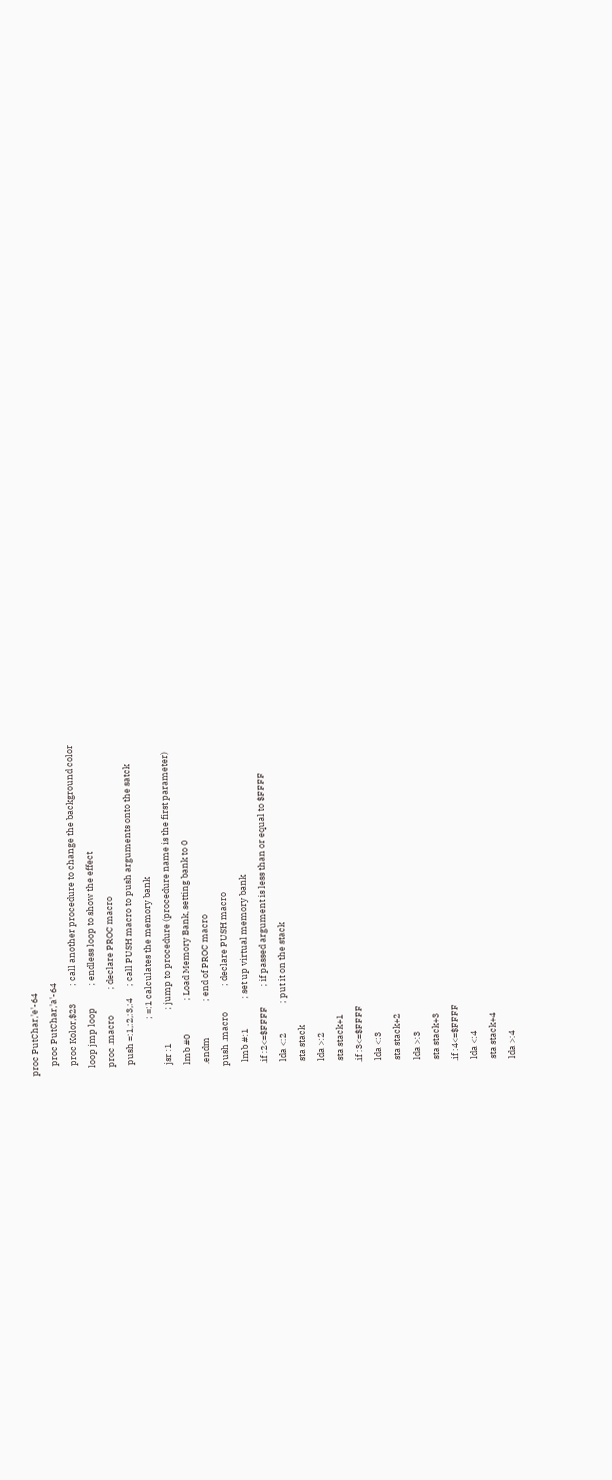proc PutChar,'e'-64
     proc PutChar,'a'-64
     proc Kolor,$23         ; call another procedure to change the background color
    loop jmp loop           ; endless loop to show the effect
    proc .macro             ; declare PROC macro
     push =:1,:2,:3,:4      ; call PUSH macro to push arguments onto the satck
                            ; =:1 calculates the memory bank
     jsr :1                 ; jump to procedure (procedure name is the first parameter)
     lmb #0                 ; Load Memory Bank, setting bank to 0
     .endm                  ; end of PROC macro
    push .macro             ; declare PUSH macro
      lmb #:1               ; set up virtual memory bank
     .if :2<=$FFFF          ; if passed argument is less than or equal to $FFFF
      lda <:2               ; put it on the stack
      sta stack
      lda >:2
      sta stack+1
     .if :3<=$FFFF
      lda <:3
      sta stack+2
      lda >:3
      sta stack+3
     .if :4<=$FFFF
      lda <:4
      sta stack+4
      lda >:4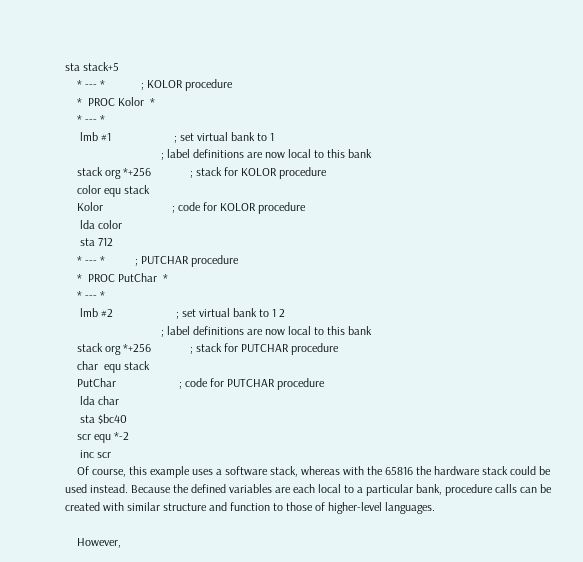sta stack+5
    * --- *            ; KOLOR procedure
    *  PROC Kolor  *
    * --- *
     lmb #1                     ; set virtual bank to 1
                                ; label definitions are now local to this bank
    stack org *+256             ; stack for KOLOR procedure
    color equ stack
    Kolor                       ; code for KOLOR procedure
     lda color
     sta 712
    * --- *          ; PUTCHAR procedure
    *  PROC PutChar  *
    * --- *
     lmb #2                     ; set virtual bank to 1 2
                                ; label definitions are now local to this bank
    stack org *+256             ; stack for PUTCHAR procedure
    char  equ stack
    PutChar                     ; code for PUTCHAR procedure
     lda char
     sta $bc40
    scr equ *-2
     inc scr
    Of course, this example uses a software stack, whereas with the 65816 the hardware stack could be used instead. Because the defined variables are each local to a particular bank, procedure calls can be created with similar structure and function to those of higher-level languages.

    However,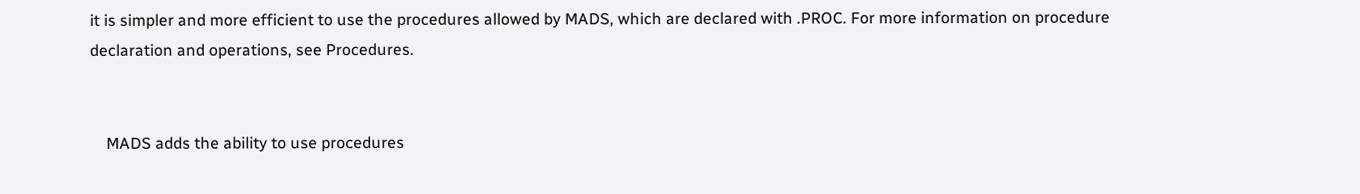it is simpler and more efficient to use the procedures allowed by MADS, which are declared with .PROC. For more information on procedure declaration and operations, see Procedures.


    MADS adds the ability to use procedures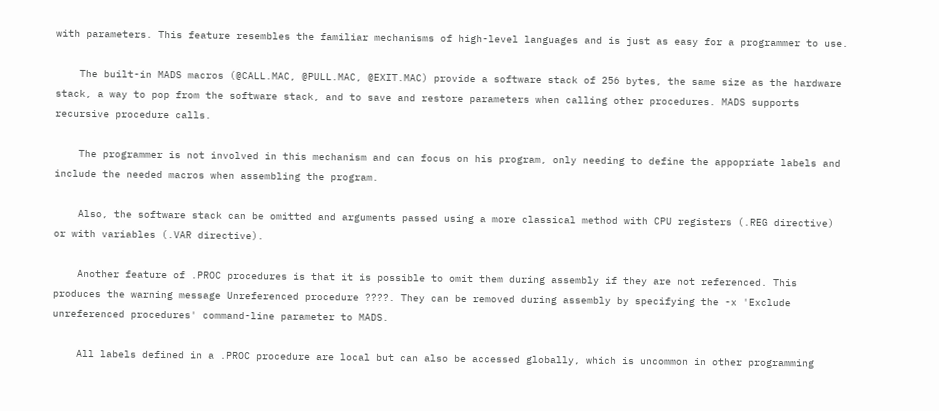with parameters. This feature resembles the familiar mechanisms of high-level languages and is just as easy for a programmer to use.

    The built-in MADS macros (@CALL.MAC, @PULL.MAC, @EXIT.MAC) provide a software stack of 256 bytes, the same size as the hardware stack, a way to pop from the software stack, and to save and restore parameters when calling other procedures. MADS supports recursive procedure calls.

    The programmer is not involved in this mechanism and can focus on his program, only needing to define the appopriate labels and include the needed macros when assembling the program.

    Also, the software stack can be omitted and arguments passed using a more classical method with CPU registers (.REG directive) or with variables (.VAR directive).

    Another feature of .PROC procedures is that it is possible to omit them during assembly if they are not referenced. This produces the warning message Unreferenced procedure ????. They can be removed during assembly by specifying the -x 'Exclude unreferenced procedures' command-line parameter to MADS.

    All labels defined in a .PROC procedure are local but can also be accessed globally, which is uncommon in other programming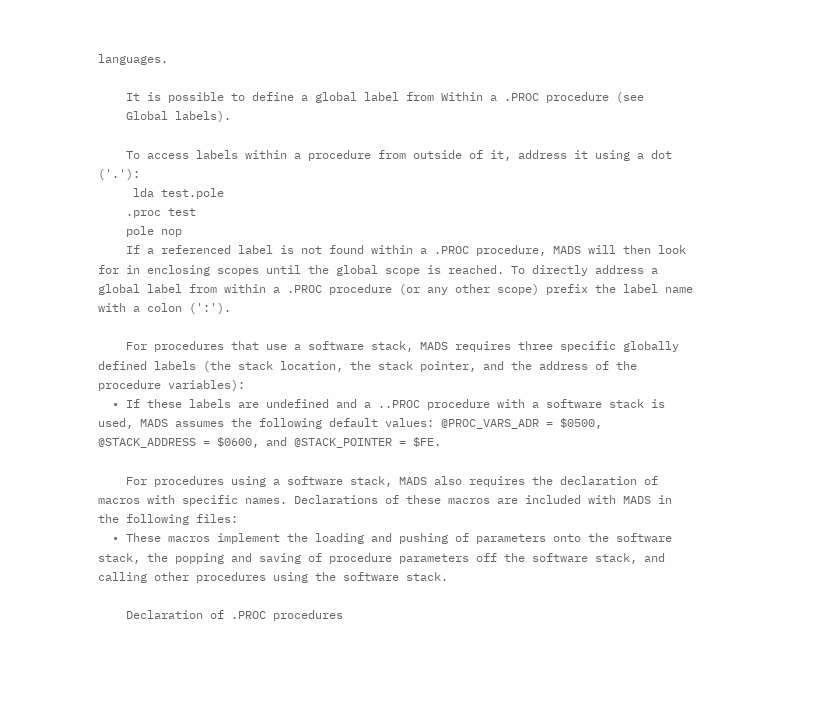languages.

    It is possible to define a global label from Within a .PROC procedure (see
    Global labels).

    To access labels within a procedure from outside of it, address it using a dot ('.'):
     lda test.pole
    .proc test
    pole nop
    If a referenced label is not found within a .PROC procedure, MADS will then look for in enclosing scopes until the global scope is reached. To directly address a global label from within a .PROC procedure (or any other scope) prefix the label name with a colon (':').

    For procedures that use a software stack, MADS requires three specific globally defined labels (the stack location, the stack pointer, and the address of the procedure variables):
  • If these labels are undefined and a ..PROC procedure with a software stack is used, MADS assumes the following default values: @PROC_VARS_ADR = $0500, @STACK_ADDRESS = $0600, and @STACK_POINTER = $FE.

    For procedures using a software stack, MADS also requires the declaration of macros with specific names. Declarations of these macros are included with MADS in the following files:
  • These macros implement the loading and pushing of parameters onto the software stack, the popping and saving of procedure parameters off the software stack, and calling other procedures using the software stack.

    Declaration of .PROC procedures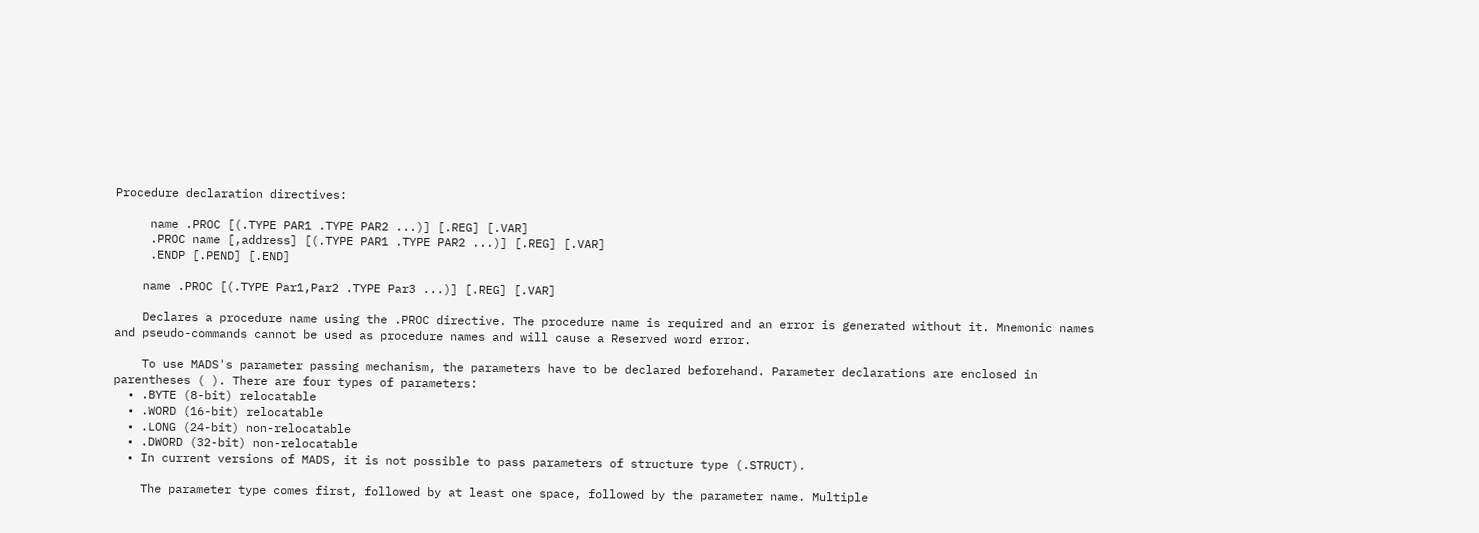Procedure declaration directives:

     name .PROC [(.TYPE PAR1 .TYPE PAR2 ...)] [.REG] [.VAR]
     .PROC name [,address] [(.TYPE PAR1 .TYPE PAR2 ...)] [.REG] [.VAR]
     .ENDP [.PEND] [.END]

    name .PROC [(.TYPE Par1,Par2 .TYPE Par3 ...)] [.REG] [.VAR]

    Declares a procedure name using the .PROC directive. The procedure name is required and an error is generated without it. Mnemonic names and pseudo-commands cannot be used as procedure names and will cause a Reserved word error.

    To use MADS's parameter passing mechanism, the parameters have to be declared beforehand. Parameter declarations are enclosed in parentheses ( ). There are four types of parameters:
  • .BYTE (8-bit) relocatable
  • .WORD (16-bit) relocatable
  • .LONG (24-bit) non-relocatable
  • .DWORD (32-bit) non-relocatable
  • In current versions of MADS, it is not possible to pass parameters of structure type (.STRUCT).

    The parameter type comes first, followed by at least one space, followed by the parameter name. Multiple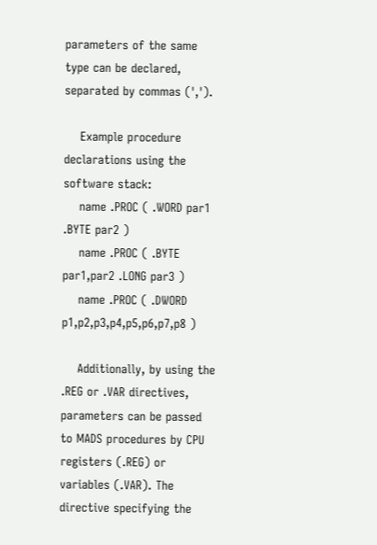parameters of the same type can be declared, separated by commas (',').

    Example procedure declarations using the software stack:
    name .PROC ( .WORD par1 .BYTE par2 )
    name .PROC ( .BYTE par1,par2 .LONG par3 )
    name .PROC ( .DWORD p1,p2,p3,p4,p5,p6,p7,p8 )

    Additionally, by using the .REG or .VAR directives, parameters can be passed to MADS procedures by CPU registers (.REG) or variables (.VAR). The directive specifying the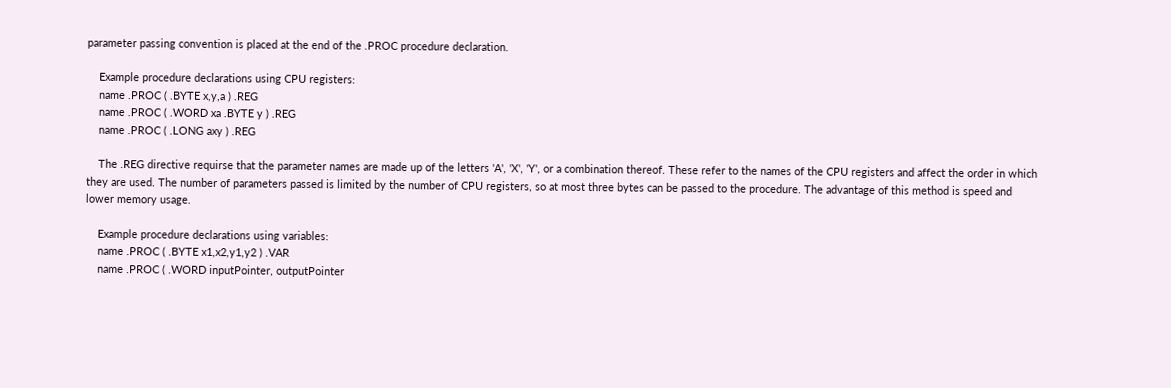parameter passing convention is placed at the end of the .PROC procedure declaration.

    Example procedure declarations using CPU registers:
    name .PROC ( .BYTE x,y,a ) .REG
    name .PROC ( .WORD xa .BYTE y ) .REG
    name .PROC ( .LONG axy ) .REG

    The .REG directive requirse that the parameter names are made up of the letters 'A', 'X', 'Y', or a combination thereof. These refer to the names of the CPU registers and affect the order in which they are used. The number of parameters passed is limited by the number of CPU registers, so at most three bytes can be passed to the procedure. The advantage of this method is speed and lower memory usage.

    Example procedure declarations using variables:
    name .PROC ( .BYTE x1,x2,y1,y2 ) .VAR
    name .PROC ( .WORD inputPointer, outputPointer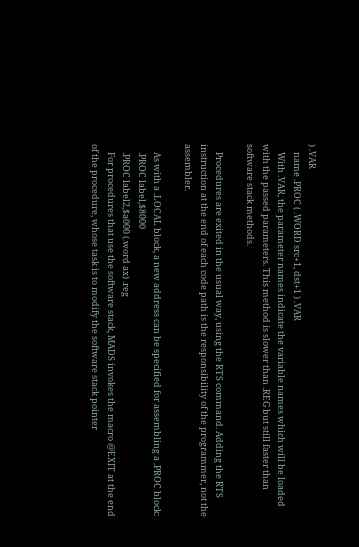) .VAR
    name .PROC ( .WORD src+1, dst+1 ) .VAR
    With .VAR, the parameter names indicate the variable names which will be loaded with the passed parameters. This method is slower than .REG but still faster than software stack methods.

    Procedures are exited in the usual way, using the RTS command. Adding the RTS instruction at the end of each code path is the responsibility of the programmer, not the assembler.

    As with a .LOCAL block, a new address can be specified for assembling a .PROC block:
    .PROC label,$8000
    .PROC label2,$a000 (.word ax) .reg
    For procedures that use the software stack, MADS invokes the macro @EXIT at the end of the procedure, whose task is to modify the software stack pointer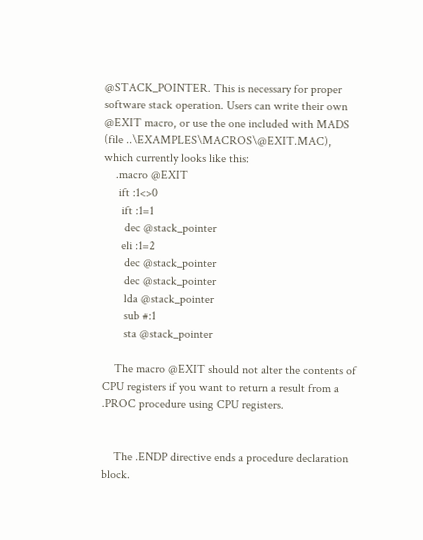@STACK_POINTER. This is necessary for proper software stack operation. Users can write their own @EXIT macro, or use the one included with MADS (file ..\EXAMPLES\MACROS\@EXIT.MAC), which currently looks like this:
    .macro @EXIT
     ift :1<>0
      ift :1=1
       dec @stack_pointer
      eli :1=2
       dec @stack_pointer
       dec @stack_pointer
       lda @stack_pointer
       sub #:1
       sta @stack_pointer

    The macro @EXIT should not alter the contents of CPU registers if you want to return a result from a .PROC procedure using CPU registers.


    The .ENDP directive ends a procedure declaration block.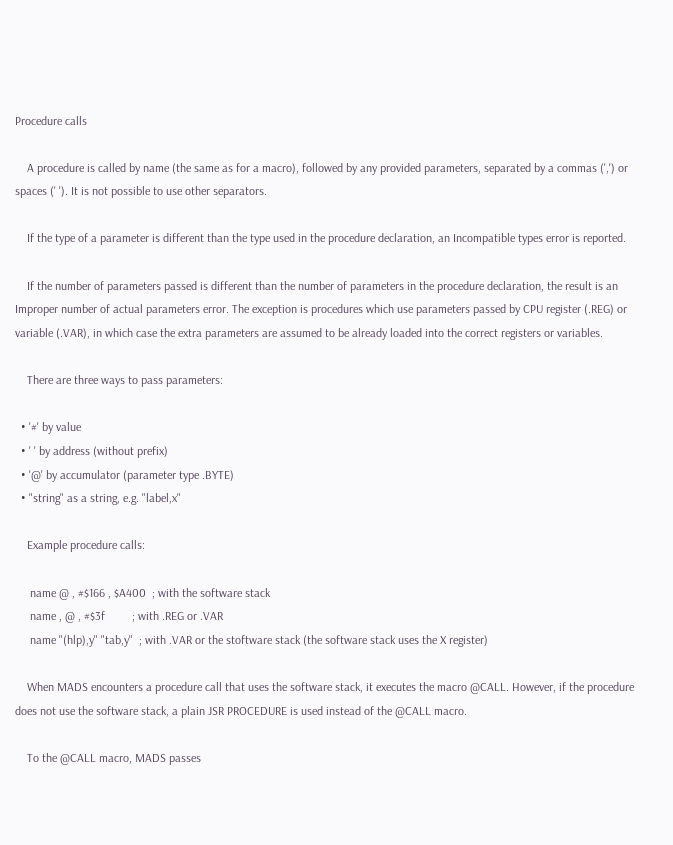Procedure calls

    A procedure is called by name (the same as for a macro), followed by any provided parameters, separated by a commas (',') or spaces (' '). It is not possible to use other separators.

    If the type of a parameter is different than the type used in the procedure declaration, an Incompatible types error is reported.

    If the number of parameters passed is different than the number of parameters in the procedure declaration, the result is an Improper number of actual parameters error. The exception is procedures which use parameters passed by CPU register (.REG) or variable (.VAR), in which case the extra parameters are assumed to be already loaded into the correct registers or variables.

    There are three ways to pass parameters:

  • '#' by value
  • ' ' by address (without prefix)
  • '@' by accumulator (parameter type .BYTE)
  • "string" as a string, e.g. "label,x"

    Example procedure calls:

     name @ , #$166 , $A400  ; with the software stack
     name , @ , #$3f         ; with .REG or .VAR
     name "(hlp),y" "tab,y"  ; with .VAR or the stoftware stack (the software stack uses the X register)

    When MADS encounters a procedure call that uses the software stack, it executes the macro @CALL. However, if the procedure does not use the software stack, a plain JSR PROCEDURE is used instead of the @CALL macro.

    To the @CALL macro, MADS passes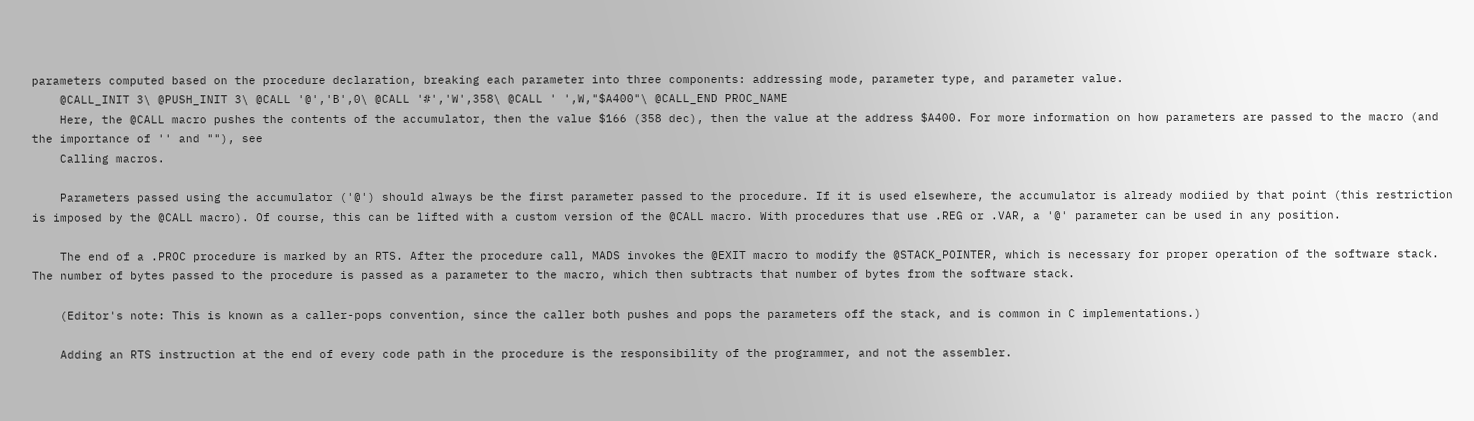parameters computed based on the procedure declaration, breaking each parameter into three components: addressing mode, parameter type, and parameter value.
    @CALL_INIT 3\ @PUSH_INIT 3\ @CALL '@','B',0\ @CALL '#','W',358\ @CALL ' ',W,"$A400"\ @CALL_END PROC_NAME
    Here, the @CALL macro pushes the contents of the accumulator, then the value $166 (358 dec), then the value at the address $A400. For more information on how parameters are passed to the macro (and the importance of '' and ""), see
    Calling macros.

    Parameters passed using the accumulator ('@') should always be the first parameter passed to the procedure. If it is used elsewhere, the accumulator is already modiied by that point (this restriction is imposed by the @CALL macro). Of course, this can be lifted with a custom version of the @CALL macro. With procedures that use .REG or .VAR, a '@' parameter can be used in any position.

    The end of a .PROC procedure is marked by an RTS. After the procedure call, MADS invokes the @EXIT macro to modify the @STACK_POINTER, which is necessary for proper operation of the software stack. The number of bytes passed to the procedure is passed as a parameter to the macro, which then subtracts that number of bytes from the software stack.

    (Editor's note: This is known as a caller-pops convention, since the caller both pushes and pops the parameters off the stack, and is common in C implementations.)

    Adding an RTS instruction at the end of every code path in the procedure is the responsibility of the programmer, and not the assembler.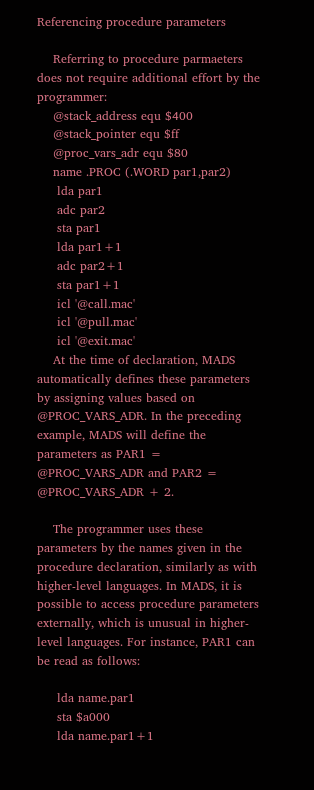Referencing procedure parameters

    Referring to procedure parmaeters does not require additional effort by the programmer:
    @stack_address equ $400
    @stack_pointer equ $ff
    @proc_vars_adr equ $80
    name .PROC (.WORD par1,par2)
     lda par1
     adc par2
     sta par1
     lda par1+1
     adc par2+1
     sta par1+1
     icl '@call.mac'
     icl '@pull.mac'
     icl '@exit.mac'
    At the time of declaration, MADS automatically defines these parameters by assigning values based on @PROC_VARS_ADR. In the preceding example, MADS will define the parameters as PAR1 = @PROC_VARS_ADR and PAR2 = @PROC_VARS_ADR + 2.

    The programmer uses these parameters by the names given in the procedure declaration, similarly as with higher-level languages. In MADS, it is possible to access procedure parameters externally, which is unusual in higher-level languages. For instance, PAR1 can be read as follows:

     lda name.par1
     sta $a000
     lda name.par1+1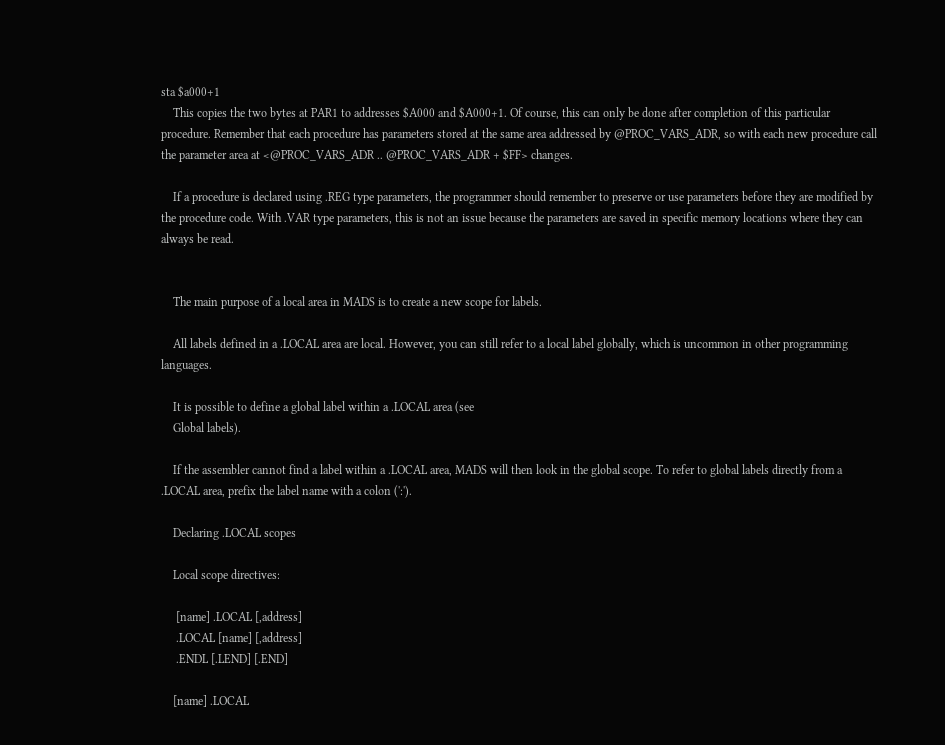sta $a000+1
    This copies the two bytes at PAR1 to addresses $A000 and $A000+1. Of course, this can only be done after completion of this particular procedure. Remember that each procedure has parameters stored at the same area addressed by @PROC_VARS_ADR, so with each new procedure call the parameter area at <@PROC_VARS_ADR .. @PROC_VARS_ADR + $FF> changes.

    If a procedure is declared using .REG type parameters, the programmer should remember to preserve or use parameters before they are modified by the procedure code. With .VAR type parameters, this is not an issue because the parameters are saved in specific memory locations where they can always be read.


    The main purpose of a local area in MADS is to create a new scope for labels.

    All labels defined in a .LOCAL area are local. However, you can still refer to a local label globally, which is uncommon in other programming languages.

    It is possible to define a global label within a .LOCAL area (see
    Global labels).

    If the assembler cannot find a label within a .LOCAL area, MADS will then look in the global scope. To refer to global labels directly from a .LOCAL area, prefix the label name with a colon (':').

    Declaring .LOCAL scopes

    Local scope directives:

     [name] .LOCAL [,address]
     .LOCAL [name] [,address]
     .ENDL [.LEND] [.END]

    [name] .LOCAL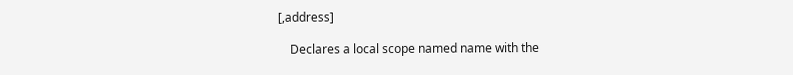[,address]

    Declares a local scope named name with the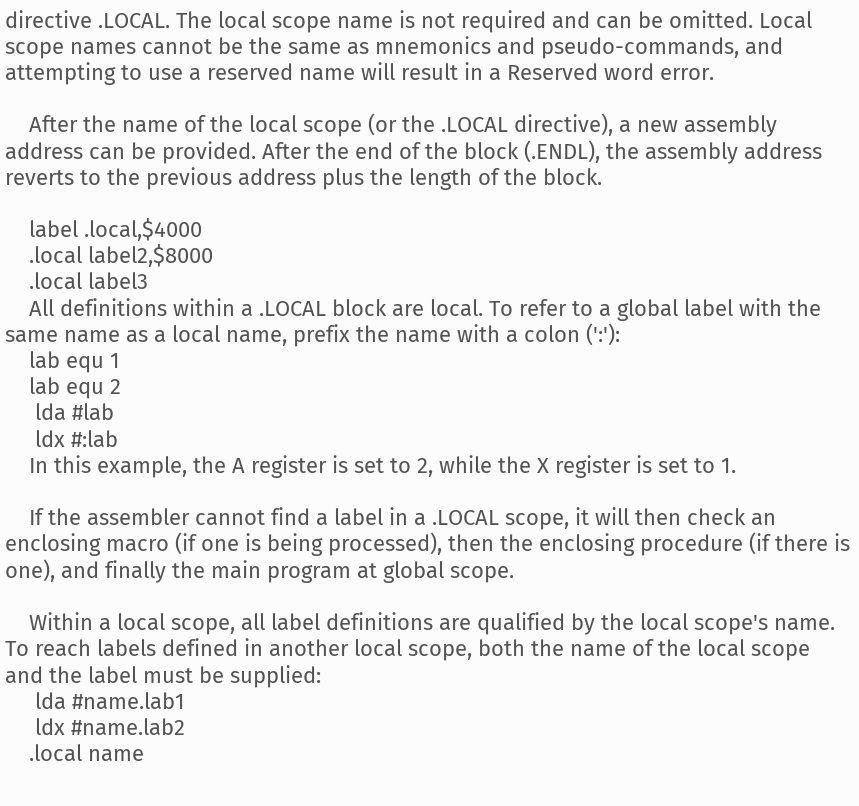directive .LOCAL. The local scope name is not required and can be omitted. Local scope names cannot be the same as mnemonics and pseudo-commands, and attempting to use a reserved name will result in a Reserved word error.

    After the name of the local scope (or the .LOCAL directive), a new assembly address can be provided. After the end of the block (.ENDL), the assembly address reverts to the previous address plus the length of the block.

    label .local,$4000
    .local label2,$8000
    .local label3
    All definitions within a .LOCAL block are local. To refer to a global label with the same name as a local name, prefix the name with a colon (':'):
    lab equ 1
    lab equ 2
     lda #lab
     ldx #:lab
    In this example, the A register is set to 2, while the X register is set to 1.

    If the assembler cannot find a label in a .LOCAL scope, it will then check an enclosing macro (if one is being processed), then the enclosing procedure (if there is one), and finally the main program at global scope.

    Within a local scope, all label definitions are qualified by the local scope's name. To reach labels defined in another local scope, both the name of the local scope and the label must be supplied:
     lda #name.lab1
     ldx #name.lab2
    .local name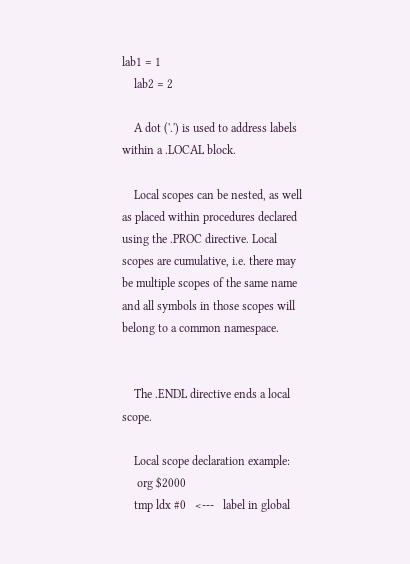lab1 = 1
    lab2 = 2

    A dot ('.') is used to address labels within a .LOCAL block.

    Local scopes can be nested, as well as placed within procedures declared using the .PROC directive. Local scopes are cumulative, i.e. there may be multiple scopes of the same name and all symbols in those scopes will belong to a common namespace.


    The .ENDL directive ends a local scope.

    Local scope declaration example:
     org $2000
    tmp ldx #0   <---   label in global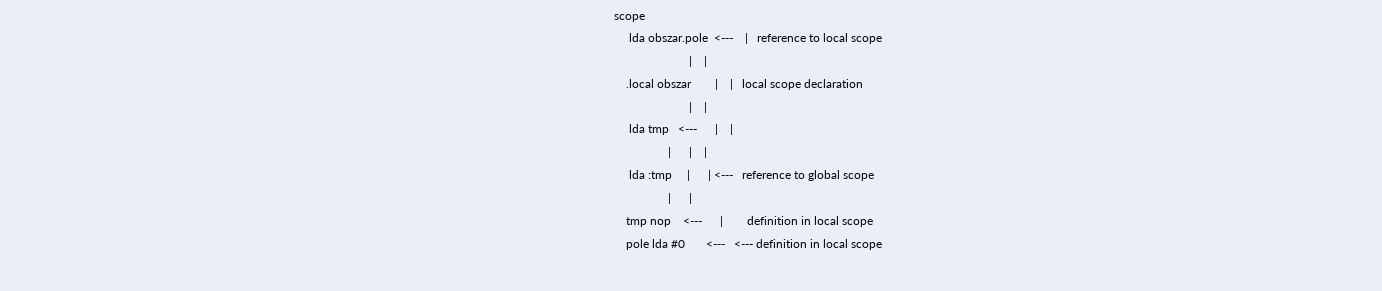scope
     lda obszar.pole  <---    |   reference to local scope
                         |    |
    .local obszar        |    |   local scope declaration
                         |    |
     lda tmp   <---      |    |
                  |      |    |
     lda :tmp     |      | <---   reference to global scope
                  |      |
    tmp nop    <---      |        definition in local scope
    pole lda #0       <---   <--- definition in local scope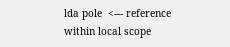lda pole  <--- reference within local scope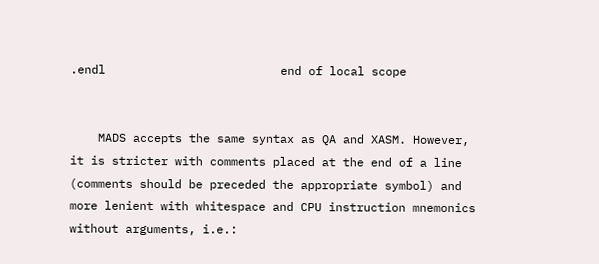.endl                         end of local scope


    MADS accepts the same syntax as QA and XASM. However, it is stricter with comments placed at the end of a line (comments should be preceded the appropriate symbol) and more lenient with whitespace and CPU instruction mnemonics without arguments, i.e.: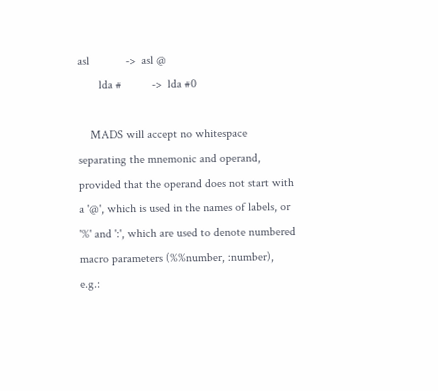asl            ->  asl @
       lda #          ->  lda #0

    MADS will accept no whitespace separating the mnemonic and operand, provided that the operand does not start with a '@', which is used in the names of labels, or '%' and ':', which are used to denote numbered macro parameters (%%number, :number), e.g.: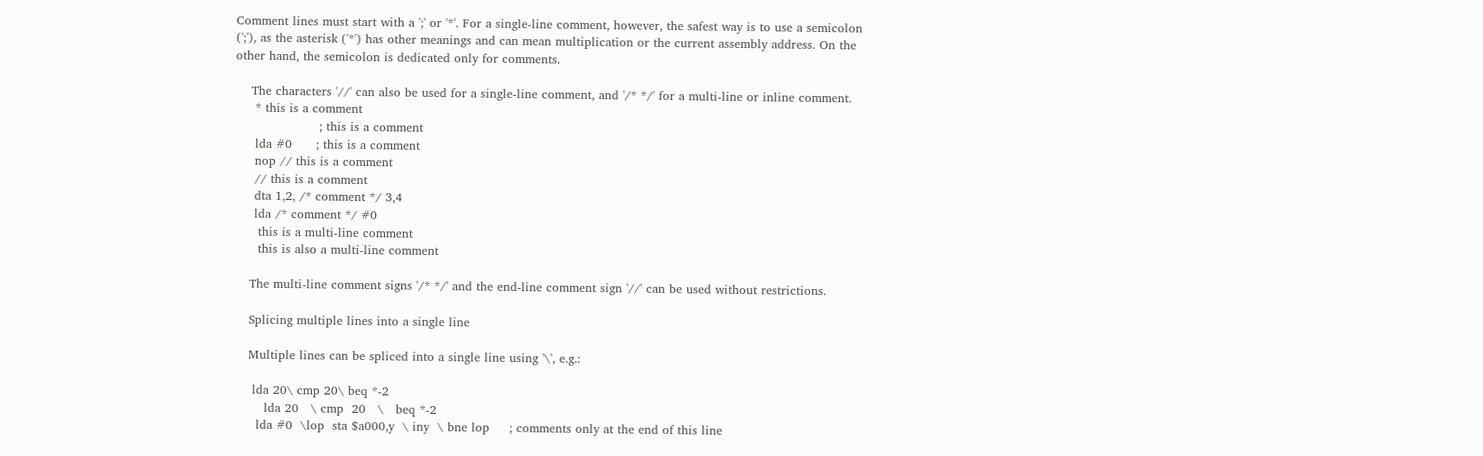Comment lines must start with a ';' or '*'. For a single-line comment, however, the safest way is to use a semicolon (';'), as the asterisk ('*') has other meanings and can mean multiplication or the current assembly address. On the other hand, the semicolon is dedicated only for comments.

    The characters '//' can also be used for a single-line comment, and '/* */' for a multi-line or inline comment.
     * this is a comment
                     ; this is a comment
     lda #0      ; this is a comment
     nop // this is a comment
     // this is a comment
     dta 1,2, /* comment */ 3,4
     lda /* comment */ #0
      this is a multi-line comment
      this is also a multi-line comment

    The multi-line comment signs '/* */' and the end-line comment sign '//' can be used without restrictions.

    Splicing multiple lines into a single line

    Multiple lines can be spliced into a single line using '\', e.g.:

     lda 20\ cmp 20\ beq *-2
        lda 20   \ cmp  20   \   beq *-2
      lda #0  \lop  sta $a000,y  \ iny  \ bne lop     ; comments only at the end of this line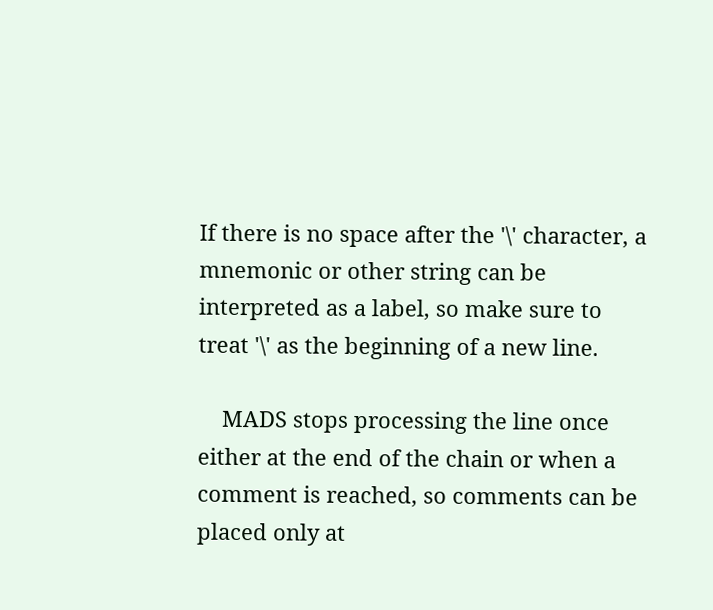If there is no space after the '\' character, a mnemonic or other string can be interpreted as a label, so make sure to treat '\' as the beginning of a new line.

    MADS stops processing the line once either at the end of the chain or when a comment is reached, so comments can be placed only at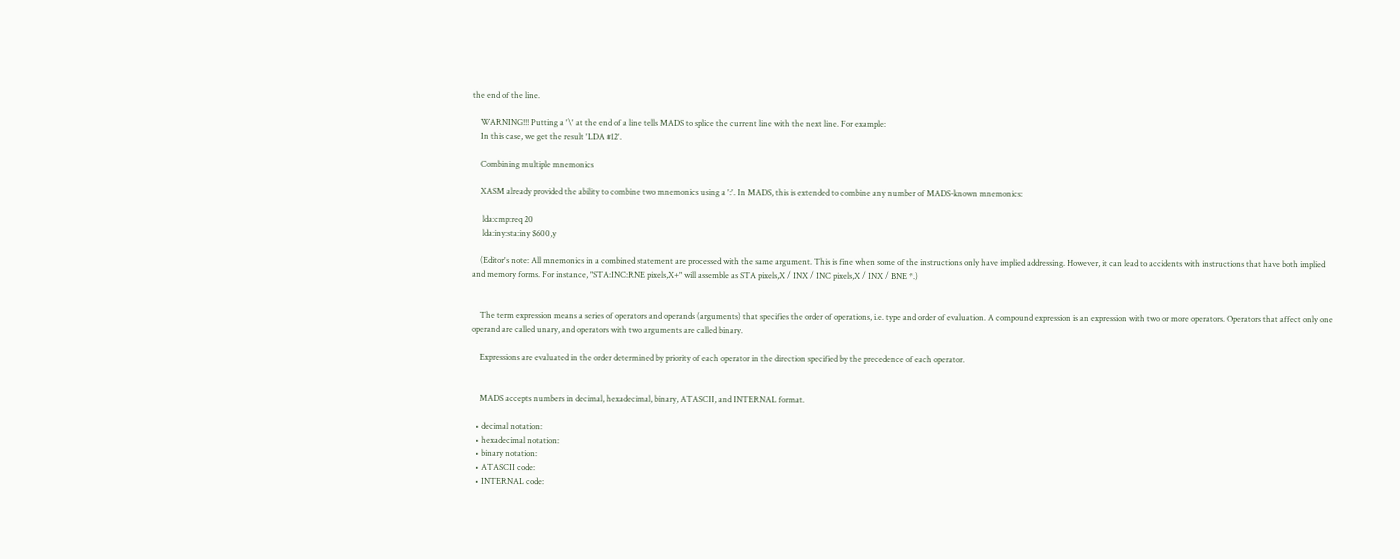the end of the line.

    WARNING!!! Putting a '\' at the end of a line tells MADS to splice the current line with the next line. For example:
    In this case, we get the result 'LDA #12'.

    Combining multiple mnemonics

    XASM already provided the ability to combine two mnemonics using a ':'. In MADS, this is extended to combine any number of MADS-known mnemonics:

     lda:cmp:req 20
     lda:iny:sta:iny $600,y

    (Editor's note: All mnemonics in a combined statement are processed with the same argument. This is fine when some of the instructions only have implied addressing. However, it can lead to accidents with instructions that have both implied and memory forms. For instance, "STA:INC:RNE pixels,X+" will assemble as STA pixels,X / INX / INC pixels,X / INX / BNE *.)


    The term expression means a series of operators and operands (arguments) that specifies the order of operations, i.e. type and order of evaluation. A compound expression is an expression with two or more operators. Operators that affect only one operand are called unary, and operators with two arguments are called binary.

    Expressions are evaluated in the order determined by priority of each operator in the direction specified by the precedence of each operator.


    MADS accepts numbers in decimal, hexadecimal, binary, ATASCII, and INTERNAL format.

  • decimal notation:
  • hexadecimal notation:
  • binary notation:
  • ATASCII code:
  • INTERNAL code: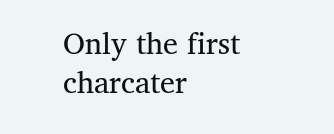Only the first charcater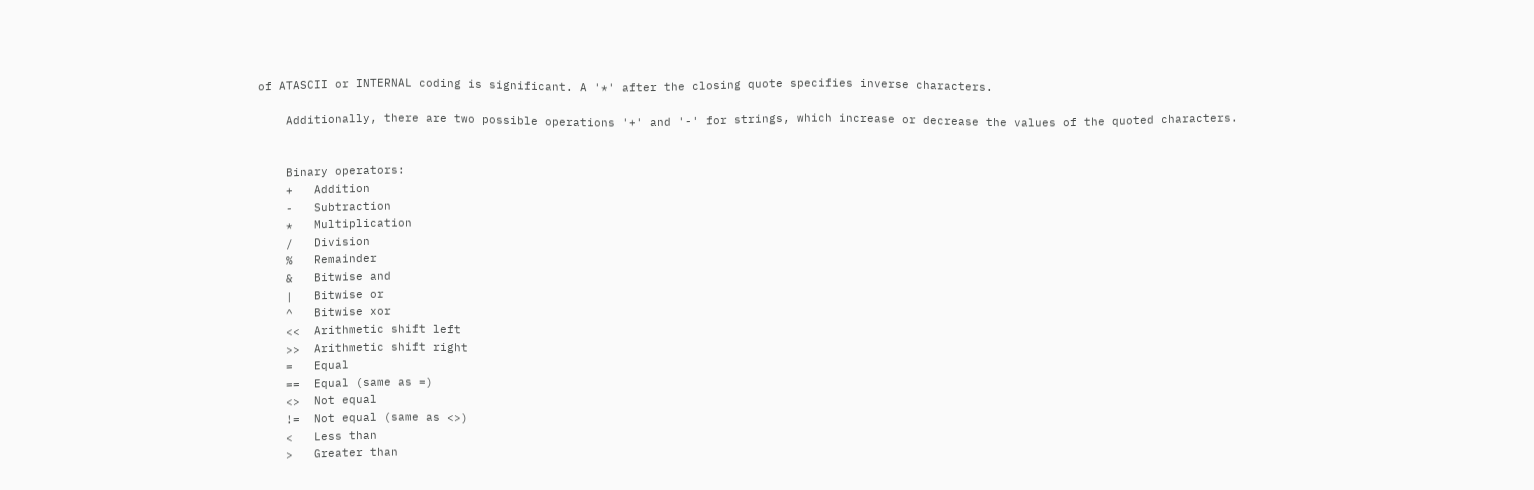of ATASCII or INTERNAL coding is significant. A '*' after the closing quote specifies inverse characters.

    Additionally, there are two possible operations '+' and '-' for strings, which increase or decrease the values of the quoted characters.


    Binary operators:
    +   Addition
    -   Subtraction
    *   Multiplication
    /   Division
    %   Remainder
    &   Bitwise and
    |   Bitwise or
    ^   Bitwise xor
    <<  Arithmetic shift left
    >>  Arithmetic shift right
    =   Equal
    ==  Equal (same as =)
    <>  Not equal
    !=  Not equal (same as <>)
    <   Less than
    >   Greater than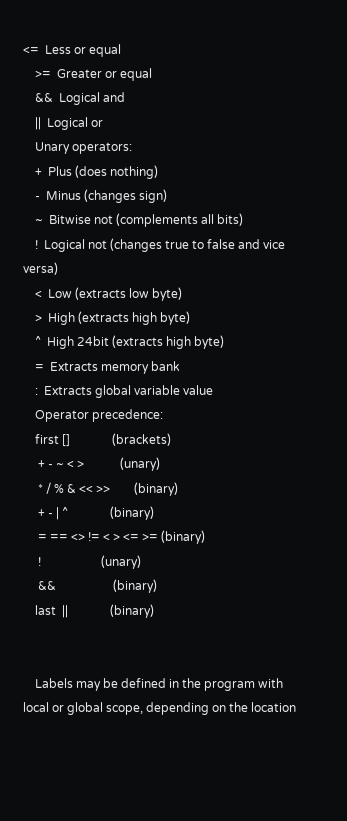<=  Less or equal
    >=  Greater or equal
    &&  Logical and
    ||  Logical or
    Unary operators:
    +  Plus (does nothing)
    -  Minus (changes sign)
    ~  Bitwise not (complements all bits)
    !  Logical not (changes true to false and vice versa)
    <  Low (extracts low byte)
    >  High (extracts high byte)
    ^  High 24bit (extracts high byte)
    =  Extracts memory bank
    :  Extracts global variable value
    Operator precedence:
    first []              (brackets)
     + - ~ < >            (unary)
     * / % & << >>        (binary)
     + - | ^              (binary)
     = == <> != < > <= >= (binary)
     !                    (unary)
     &&                   (binary)
    last  ||              (binary)


    Labels may be defined in the program with local or global scope, depending on the location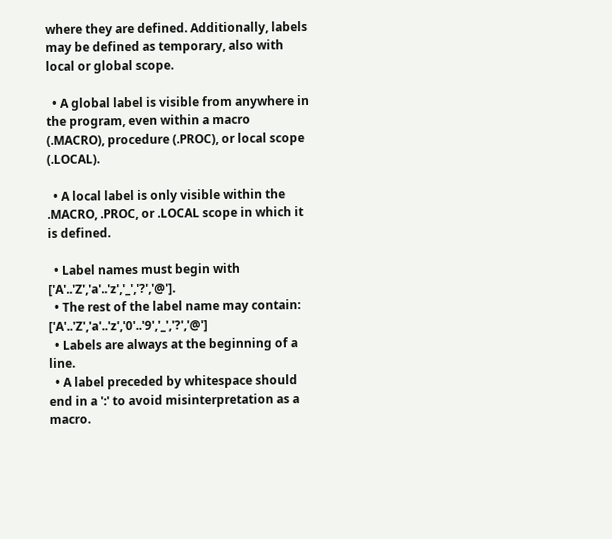where they are defined. Additionally, labels may be defined as temporary, also with local or global scope.

  • A global label is visible from anywhere in the program, even within a macro (.MACRO), procedure (.PROC), or local scope (.LOCAL).

  • A local label is only visible within the .MACRO, .PROC, or .LOCAL scope in which it is defined.

  • Label names must begin with ['A'..'Z','a'..'z','_','?','@'].
  • The rest of the label name may contain: ['A'..'Z','a'..'z','0'..'9','_','?','@']
  • Labels are always at the beginning of a line.
  • A label preceded by whitespace should end in a ':' to avoid misinterpretation as a macro.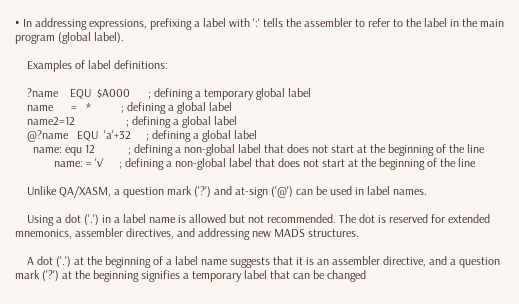• In addressing expressions, prefixing a label with ':' tells the assembler to refer to the label in the main program (global label).

    Examples of label definitions:

    ?name    EQU  $A000      ; defining a temporary global label
    name      =   *          ; defining a global label
    name2=12                 ; defining a global label
    @?name   EQU  'a'+32     ; defining a global label
      name: equ 12           ; defining a non-global label that does not start at the beginning of the line
             name: = 'v'     ; defining a non-global label that does not start at the beginning of the line

    Unlike QA/XASM, a question mark ('?') and at-sign ('@') can be used in label names.

    Using a dot ('.') in a label name is allowed but not recommended. The dot is reserved for extended mnemonics, assembler directives, and addressing new MADS structures.

    A dot ('.') at the beginning of a label name suggests that it is an assembler directive, and a question mark ('?') at the beginning signifies a temporary label that can be changed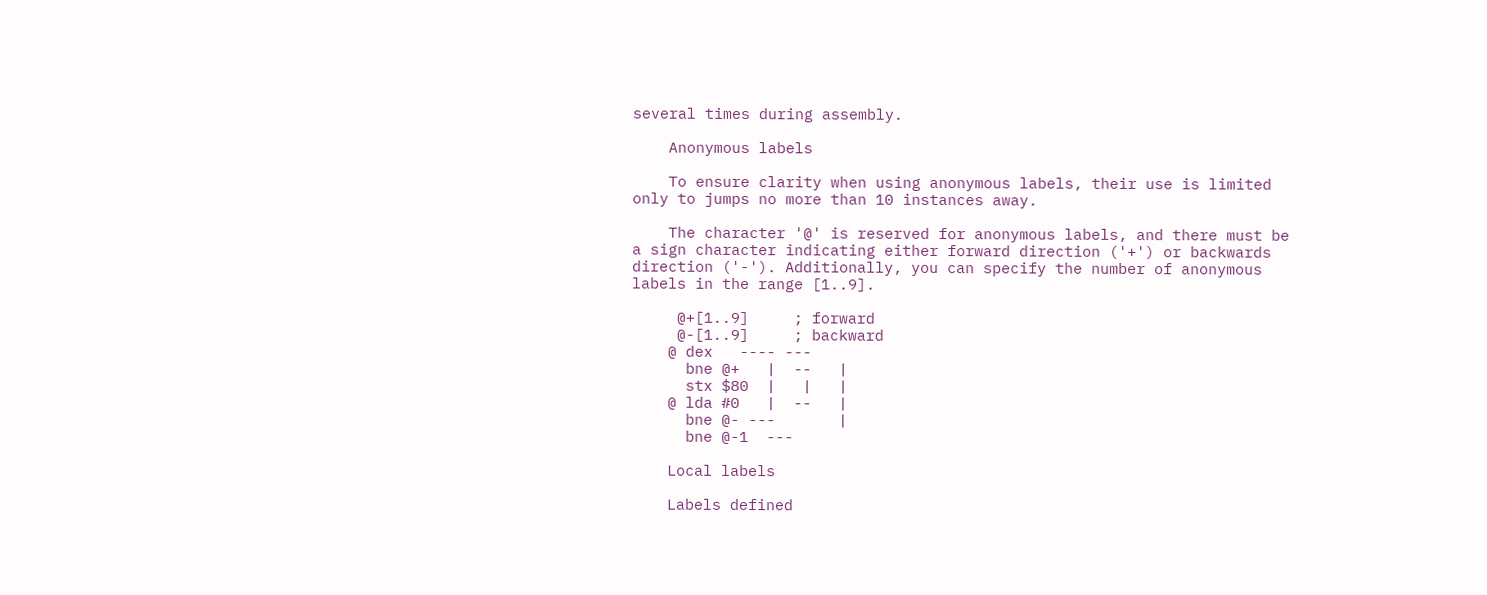several times during assembly.

    Anonymous labels

    To ensure clarity when using anonymous labels, their use is limited only to jumps no more than 10 instances away.

    The character '@' is reserved for anonymous labels, and there must be a sign character indicating either forward direction ('+') or backwards direction ('-'). Additionally, you can specify the number of anonymous labels in the range [1..9].

     @+[1..9]     ; forward
     @-[1..9]     ; backward
    @ dex   ---- ---
      bne @+   |  --   |
      stx $80  |   |   |
    @ lda #0   |  --   |
      bne @- ---       |
      bne @-1  ---

    Local labels

    Labels defined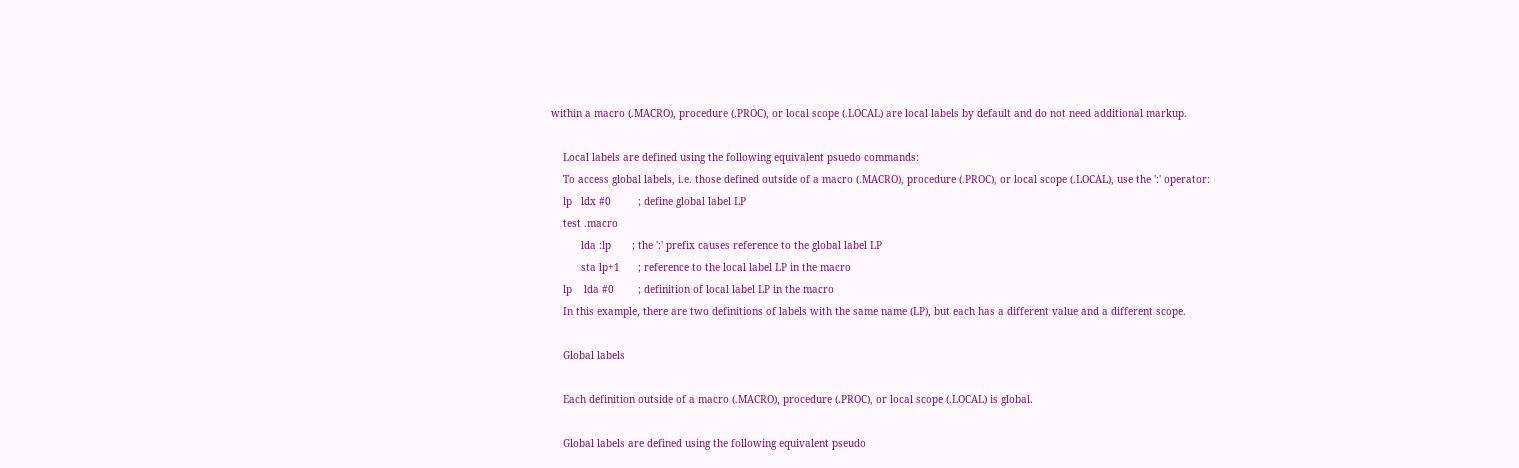within a macro (.MACRO), procedure (.PROC), or local scope (.LOCAL) are local labels by default and do not need additional markup.

    Local labels are defined using the following equivalent psuedo commands:
    To access global labels, i.e. those defined outside of a macro (.MACRO), procedure (.PROC), or local scope (.LOCAL), use the ':' operator:
    lp   ldx #0         ; define global label LP
    test .macro
          lda :lp       ; the ':' prefix causes reference to the global label LP
          sta lp+1      ; reference to the local label LP in the macro
    lp    lda #0        ; definition of local label LP in the macro
    In this example, there are two definitions of labels with the same name (LP), but each has a different value and a different scope.

    Global labels

    Each definition outside of a macro (.MACRO), procedure (.PROC), or local scope (.LOCAL) is global.

    Global labels are defined using the following equivalent pseudo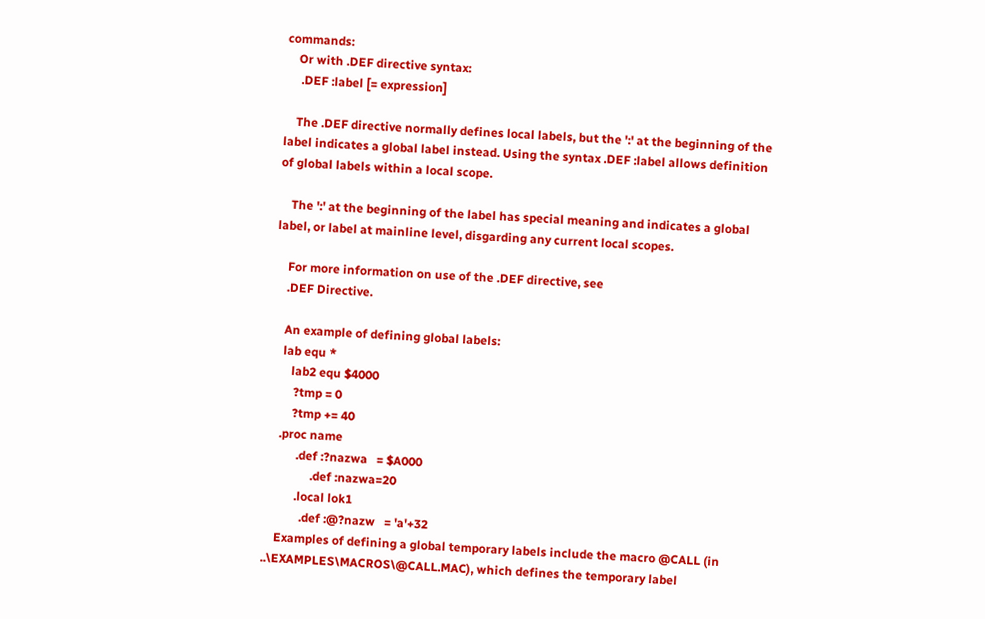commands:
    Or with .DEF directive syntax:
     .DEF :label [= expression]

    The .DEF directive normally defines local labels, but the ':' at the beginning of the label indicates a global label instead. Using the syntax .DEF :label allows definition of global labels within a local scope.

    The ':' at the beginning of the label has special meaning and indicates a global label, or label at mainline level, disgarding any current local scopes.

    For more information on use of the .DEF directive, see
    .DEF Directive.

    An example of defining global labels:
    lab equ *
       lab2 equ $4000
        ?tmp = 0
        ?tmp += 40
    .proc name
          .def :?nazwa   = $A000
               .def :nazwa=20
          .local lok1
            .def :@?nazw   = 'a'+32
    Examples of defining a global temporary labels include the macro @CALL (in ..\EXAMPLES\MACROS\@CALL.MAC), which defines the temporary label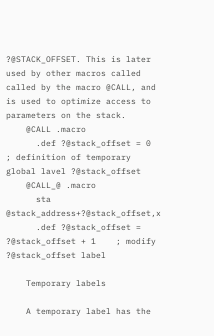?@STACK_OFFSET. This is later used by other macros called called by the macro @CALL, and is used to optimize access to parameters on the stack.
    @CALL .macro
      .def ?@stack_offset = 0    ; definition of temporary global lavel ?@stack_offset
    @CALL_@ .macro
      sta @stack_address+?@stack_offset,x
      .def ?@stack_offset = ?@stack_offset + 1    ; modify ?@stack_offset label

    Temporary labels

    A temporary label has the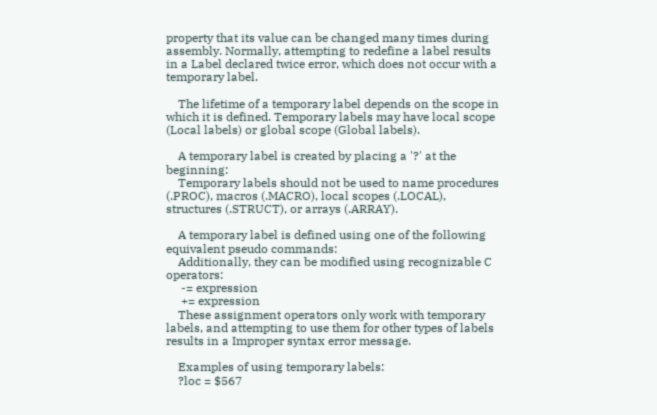property that its value can be changed many times during assembly. Normally, attempting to redefine a label results in a Label declared twice error, which does not occur with a temporary label.

    The lifetime of a temporary label depends on the scope in which it is defined. Temporary labels may have local scope (Local labels) or global scope (Global labels).

    A temporary label is created by placing a '?' at the beginning:
    Temporary labels should not be used to name procedures (.PROC), macros (.MACRO), local scopes (.LOCAL), structures (.STRUCT), or arrays (.ARRAY).

    A temporary label is defined using one of the following equivalent pseudo commands:
    Additionally, they can be modified using recognizable C operators:
     -= expression
     += expression
    These assignment operators only work with temporary labels, and attempting to use them for other types of labels results in a Improper syntax error message.

    Examples of using temporary labels:
    ?loc = $567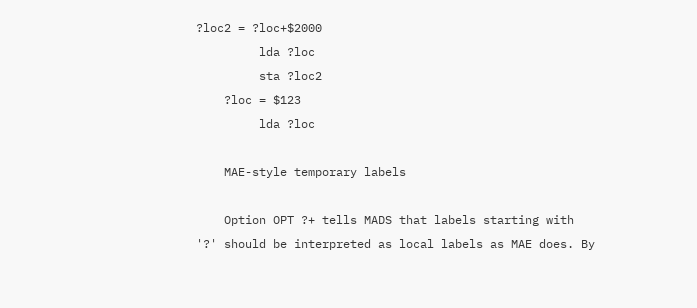?loc2 = ?loc+$2000
         lda ?loc
         sta ?loc2
    ?loc = $123
         lda ?loc

    MAE-style temporary labels

    Option OPT ?+ tells MADS that labels starting with '?' should be interpreted as local labels as MAE does. By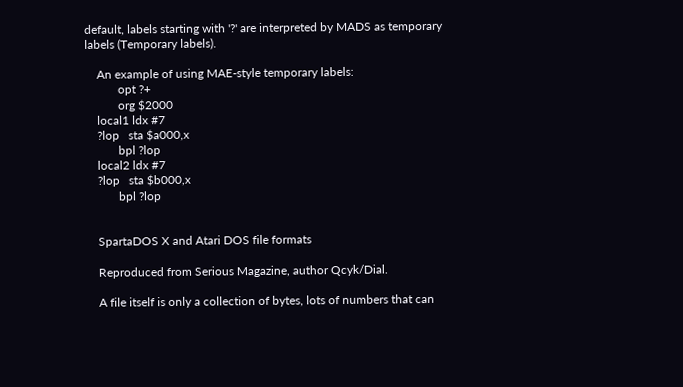default, labels starting with '?' are interpreted by MADS as temporary labels (Temporary labels).

    An example of using MAE-style temporary labels:
           opt ?+
           org $2000
    local1 ldx #7
    ?lop   sta $a000,x
           bpl ?lop
    local2 ldx #7
    ?lop   sta $b000,x
           bpl ?lop


    SpartaDOS X and Atari DOS file formats

    Reproduced from Serious Magazine, author Qcyk/Dial.

    A file itself is only a collection of bytes, lots of numbers that can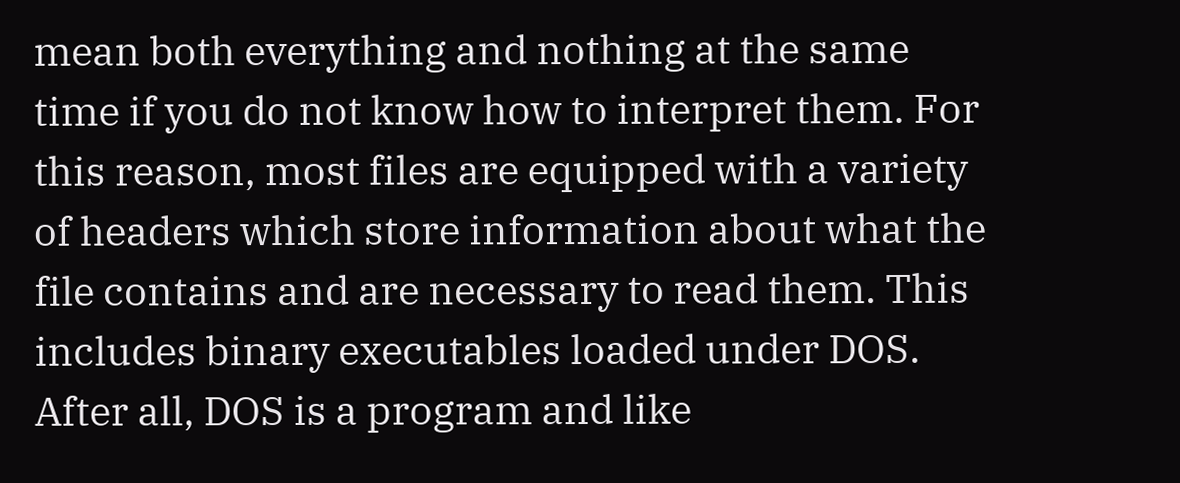mean both everything and nothing at the same time if you do not know how to interpret them. For this reason, most files are equipped with a variety of headers which store information about what the file contains and are necessary to read them. This includes binary executables loaded under DOS. After all, DOS is a program and like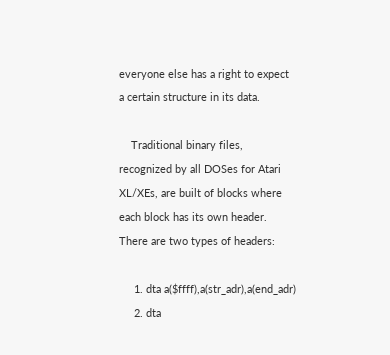everyone else has a right to expect a certain structure in its data.

    Traditional binary files, recognized by all DOSes for Atari XL/XEs, are built of blocks where each block has its own header. There are two types of headers:

     1. dta a($ffff),a(str_adr),a(end_adr)
     2. dta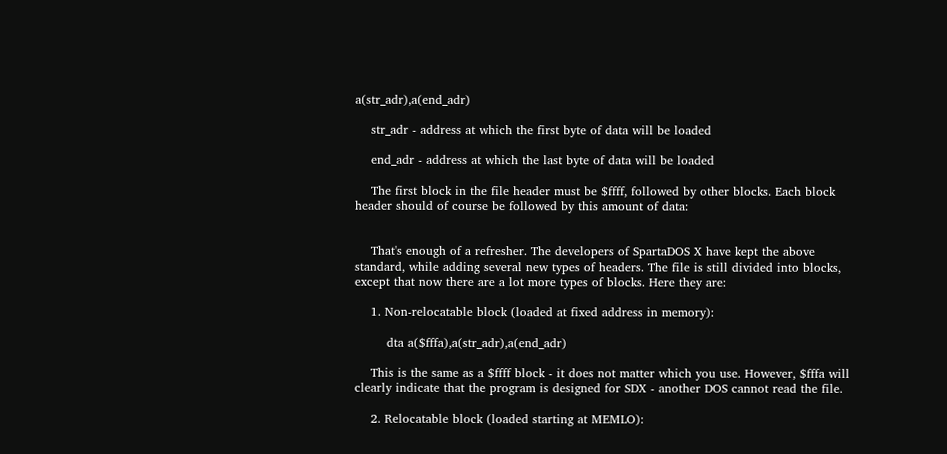a(str_adr),a(end_adr)

    str_adr - address at which the first byte of data will be loaded

    end_adr - address at which the last byte of data will be loaded

    The first block in the file header must be $ffff, followed by other blocks. Each block header should of course be followed by this amount of data:


    That's enough of a refresher. The developers of SpartaDOS X have kept the above standard, while adding several new types of headers. The file is still divided into blocks, except that now there are a lot more types of blocks. Here they are:

    1. Non-relocatable block (loaded at fixed address in memory):

        dta a($fffa),a(str_adr),a(end_adr)

    This is the same as a $ffff block - it does not matter which you use. However, $fffa will clearly indicate that the program is designed for SDX - another DOS cannot read the file.

    2. Relocatable block (loaded starting at MEMLO):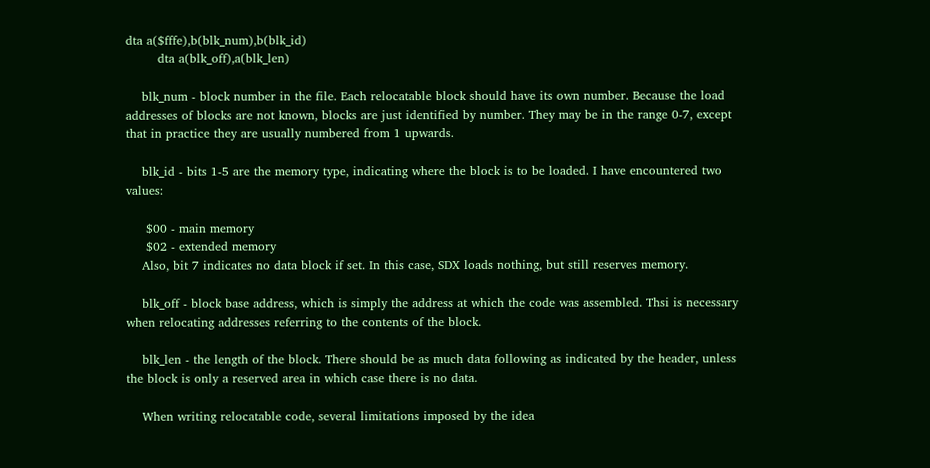dta a($fffe),b(blk_num),b(blk_id)
        dta a(blk_off),a(blk_len)

    blk_num - block number in the file. Each relocatable block should have its own number. Because the load addresses of blocks are not known, blocks are just identified by number. They may be in the range 0-7, except that in practice they are usually numbered from 1 upwards.

    blk_id - bits 1-5 are the memory type, indicating where the block is to be loaded. I have encountered two values:

     $00 - main memory
     $02 - extended memory
    Also, bit 7 indicates no data block if set. In this case, SDX loads nothing, but still reserves memory.

    blk_off - block base address, which is simply the address at which the code was assembled. Thsi is necessary when relocating addresses referring to the contents of the block.

    blk_len - the length of the block. There should be as much data following as indicated by the header, unless the block is only a reserved area in which case there is no data.

    When writing relocatable code, several limitations imposed by the idea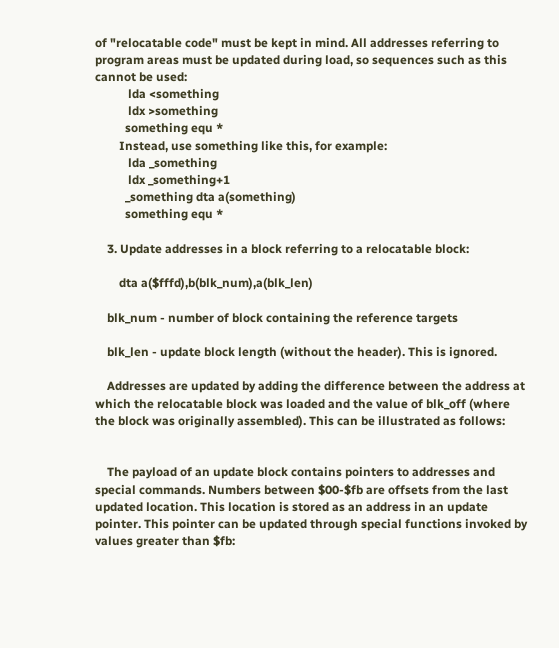of "relocatable code" must be kept in mind. All addresses referring to program areas must be updated during load, so sequences such as this cannot be used:
           lda <something
           ldx >something
          something equ *
        Instead, use something like this, for example:
           lda _something
           ldx _something+1
          _something dta a(something)
          something equ *

    3. Update addresses in a block referring to a relocatable block:

        dta a($fffd),b(blk_num),a(blk_len)

    blk_num - number of block containing the reference targets

    blk_len - update block length (without the header). This is ignored.

    Addresses are updated by adding the difference between the address at which the relocatable block was loaded and the value of blk_off (where the block was originally assembled). This can be illustrated as follows:


    The payload of an update block contains pointers to addresses and special commands. Numbers between $00-$fb are offsets from the last updated location. This location is stored as an address in an update pointer. This pointer can be updated through special functions invoked by values greater than $fb: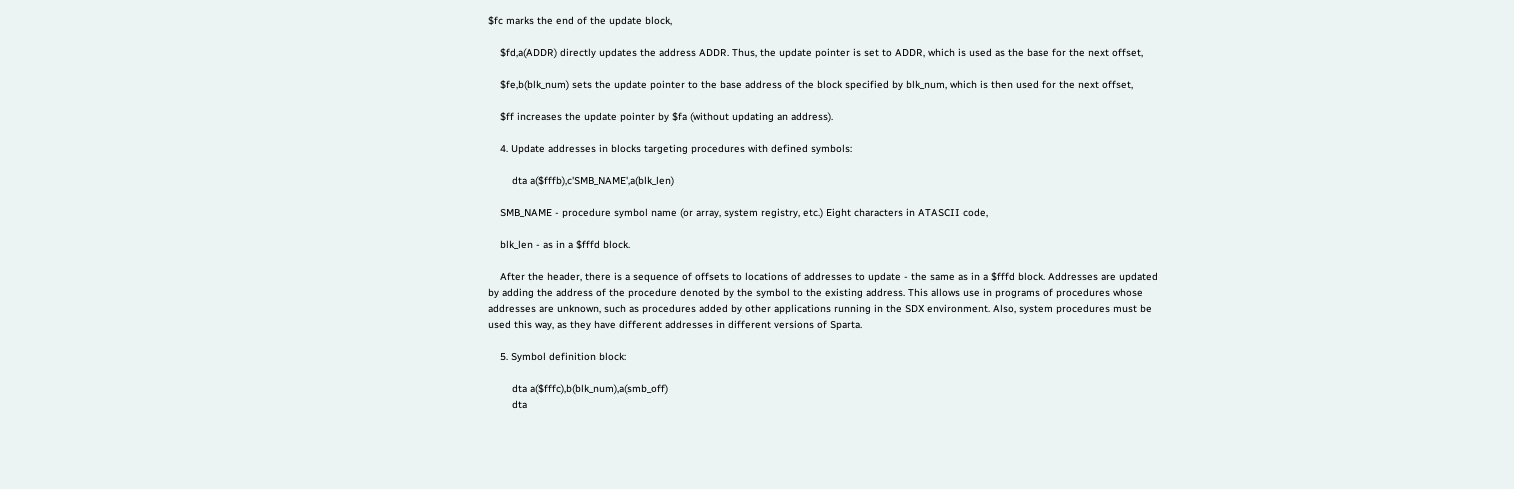$fc marks the end of the update block,

    $fd,a(ADDR) directly updates the address ADDR. Thus, the update pointer is set to ADDR, which is used as the base for the next offset,

    $fe,b(blk_num) sets the update pointer to the base address of the block specified by blk_num, which is then used for the next offset,

    $ff increases the update pointer by $fa (without updating an address).

    4. Update addresses in blocks targeting procedures with defined symbols:

        dta a($fffb),c'SMB_NAME',a(blk_len)

    SMB_NAME - procedure symbol name (or array, system registry, etc.) Eight characters in ATASCII code,

    blk_len - as in a $fffd block.

    After the header, there is a sequence of offsets to locations of addresses to update - the same as in a $fffd block. Addresses are updated by adding the address of the procedure denoted by the symbol to the existing address. This allows use in programs of procedures whose addresses are unknown, such as procedures added by other applications running in the SDX environment. Also, system procedures must be used this way, as they have different addresses in different versions of Sparta.

    5. Symbol definition block:

        dta a($fffc),b(blk_num),a(smb_off)
        dta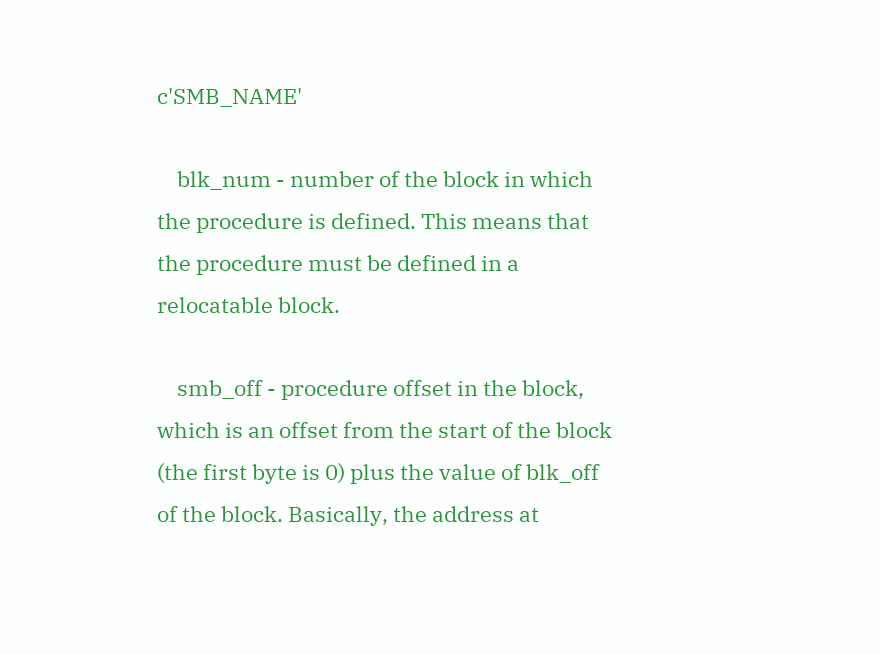c'SMB_NAME'

    blk_num - number of the block in which the procedure is defined. This means that the procedure must be defined in a relocatable block.

    smb_off - procedure offset in the block, which is an offset from the start of the block (the first byte is 0) plus the value of blk_off of the block. Basically, the address at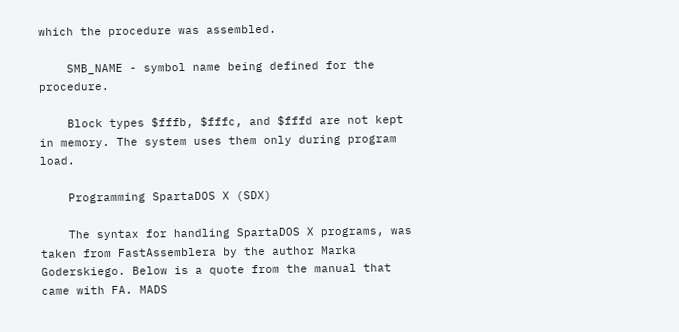which the procedure was assembled.

    SMB_NAME - symbol name being defined for the procedure.

    Block types $fffb, $fffc, and $fffd are not kept in memory. The system uses them only during program load.

    Programming SpartaDOS X (SDX)

    The syntax for handling SpartaDOS X programs, was taken from FastAssemblera by the author Marka Goderskiego. Below is a quote from the manual that came with FA. MADS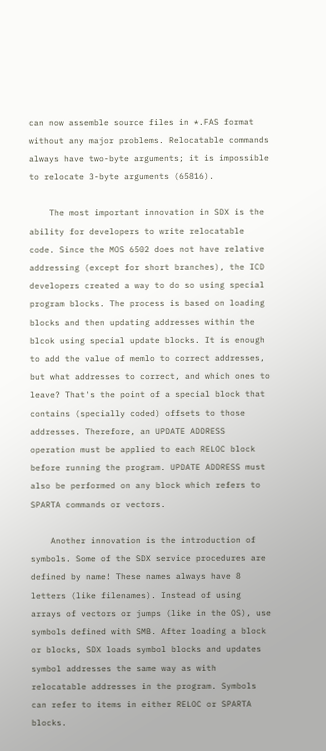can now assemble source files in *.FAS format without any major problems. Relocatable commands always have two-byte arguments; it is impossible to relocate 3-byte arguments (65816).

    The most important innovation in SDX is the ability for developers to write relocatable code. Since the MOS 6502 does not have relative addressing (except for short branches), the ICD developers created a way to do so using special program blocks. The process is based on loading blocks and then updating addresses within the blcok using special update blocks. It is enough to add the value of memlo to correct addresses, but what addresses to correct, and which ones to leave? That's the point of a special block that contains (specially coded) offsets to those addresses. Therefore, an UPDATE ADDRESS operation must be applied to each RELOC block before running the program. UPDATE ADDRESS must also be performed on any block which refers to SPARTA commands or vectors.

    Another innovation is the introduction of symbols. Some of the SDX service procedures are defined by name! These names always have 8 letters (like filenames). Instead of using arrays of vectors or jumps (like in the OS), use symbols defined with SMB. After loading a block or blocks, SDX loads symbol blocks and updates symbol addresses the same way as with relocatable addresses in the program. Symbols can refer to items in either RELOC or SPARTA blocks.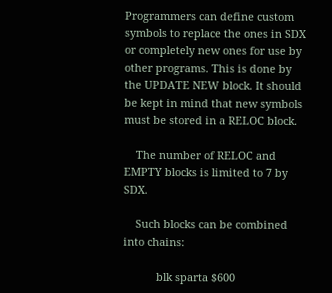Programmers can define custom symbols to replace the ones in SDX or completely new ones for use by other programs. This is done by the UPDATE NEW block. It should be kept in mind that new symbols must be stored in a RELOC block.

    The number of RELOC and EMPTY blocks is limited to 7 by SDX.

    Such blocks can be combined into chains:

           blk sparta $600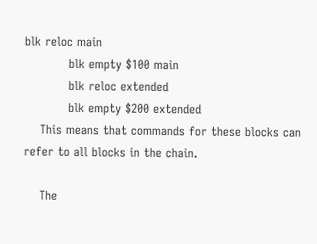blk reloc main
           blk empty $100 main
           blk reloc extended
           blk empty $200 extended
    This means that commands for these blocks can refer to all blocks in the chain.

    The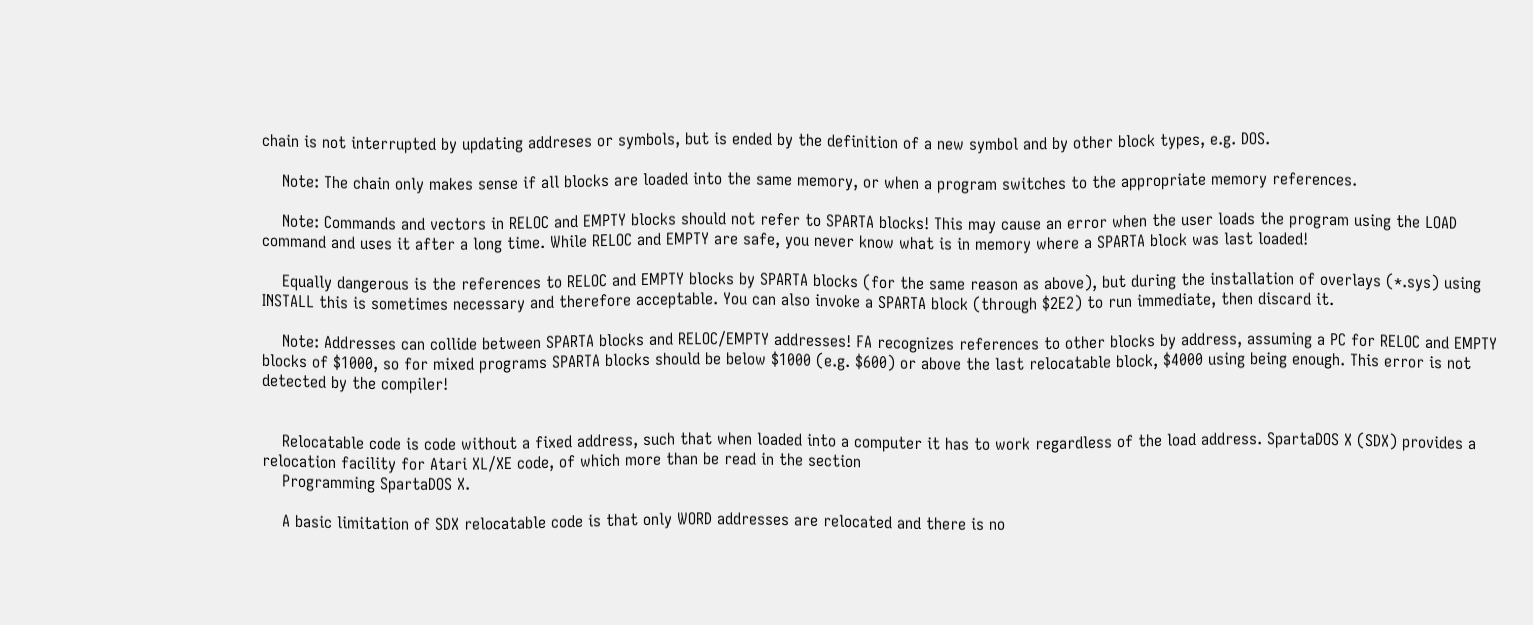chain is not interrupted by updating addreses or symbols, but is ended by the definition of a new symbol and by other block types, e.g. DOS.

    Note: The chain only makes sense if all blocks are loaded into the same memory, or when a program switches to the appropriate memory references.

    Note: Commands and vectors in RELOC and EMPTY blocks should not refer to SPARTA blocks! This may cause an error when the user loads the program using the LOAD command and uses it after a long time. While RELOC and EMPTY are safe, you never know what is in memory where a SPARTA block was last loaded!

    Equally dangerous is the references to RELOC and EMPTY blocks by SPARTA blocks (for the same reason as above), but during the installation of overlays (*.sys) using INSTALL this is sometimes necessary and therefore acceptable. You can also invoke a SPARTA block (through $2E2) to run immediate, then discard it.

    Note: Addresses can collide between SPARTA blocks and RELOC/EMPTY addresses! FA recognizes references to other blocks by address, assuming a PC for RELOC and EMPTY blocks of $1000, so for mixed programs SPARTA blocks should be below $1000 (e.g. $600) or above the last relocatable block, $4000 using being enough. This error is not detected by the compiler!


    Relocatable code is code without a fixed address, such that when loaded into a computer it has to work regardless of the load address. SpartaDOS X (SDX) provides a relocation facility for Atari XL/XE code, of which more than be read in the section
    Programming SpartaDOS X.

    A basic limitation of SDX relocatable code is that only WORD addresses are relocated and there is no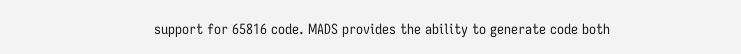support for 65816 code. MADS provides the ability to generate code both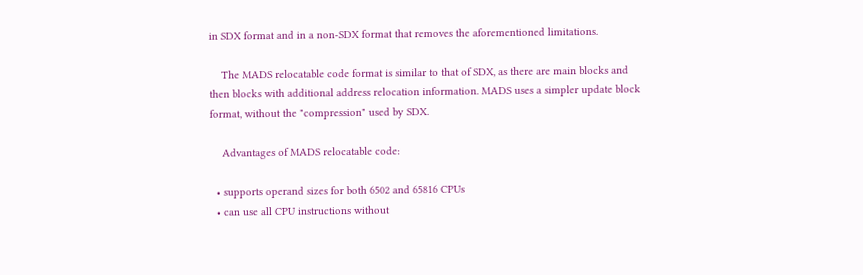in SDX format and in a non-SDX format that removes the aforementioned limitations.

    The MADS relocatable code format is similar to that of SDX, as there are main blocks and then blocks with additional address relocation information. MADS uses a simpler update block format, without the "compression" used by SDX.

    Advantages of MADS relocatable code:

  • supports operand sizes for both 6502 and 65816 CPUs
  • can use all CPU instructions without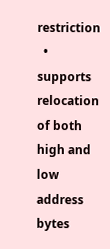restriction
  • supports relocation of both high and low address bytes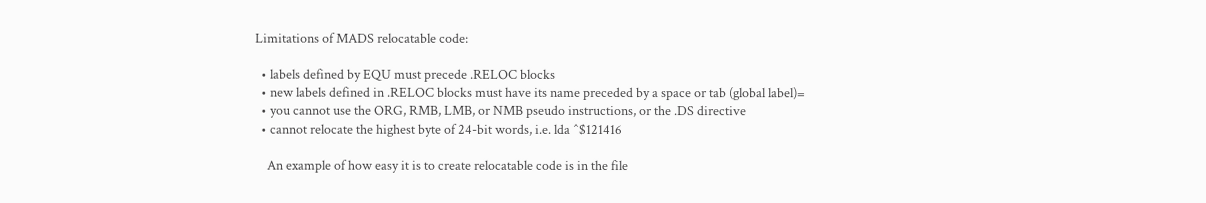Limitations of MADS relocatable code:

  • labels defined by EQU must precede .RELOC blocks
  • new labels defined in .RELOC blocks must have its name preceded by a space or tab (global label)=
  • you cannot use the ORG, RMB, LMB, or NMB pseudo instructions, or the .DS directive
  • cannot relocate the highest byte of 24-bit words, i.e. lda ^$121416

    An example of how easy it is to create relocatable code is in the file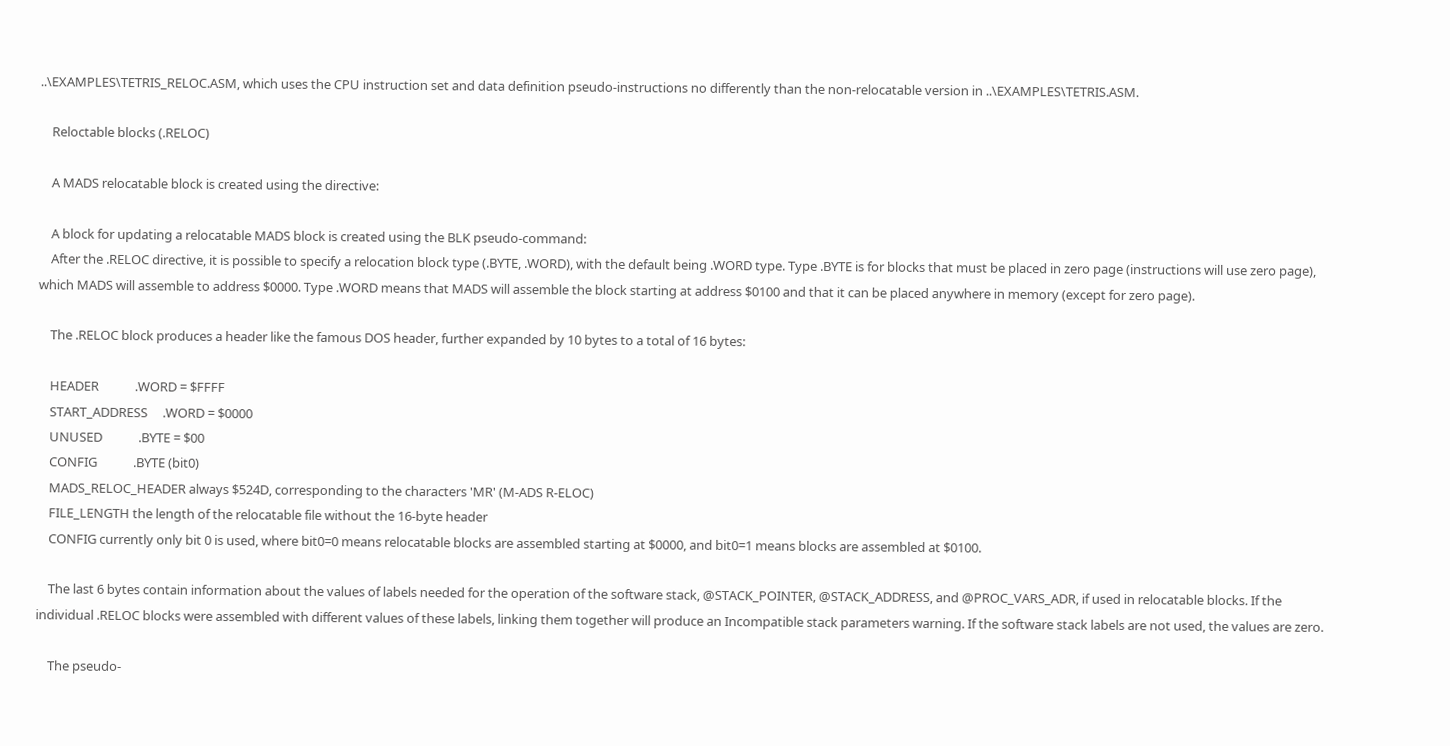..\EXAMPLES\TETRIS_RELOC.ASM, which uses the CPU instruction set and data definition pseudo-instructions no differently than the non-relocatable version in ..\EXAMPLES\TETRIS.ASM.

    Reloctable blocks (.RELOC)

    A MADS relocatable block is created using the directive:

    A block for updating a relocatable MADS block is created using the BLK pseudo-command:
    After the .RELOC directive, it is possible to specify a relocation block type (.BYTE, .WORD), with the default being .WORD type. Type .BYTE is for blocks that must be placed in zero page (instructions will use zero page), which MADS will assemble to address $0000. Type .WORD means that MADS will assemble the block starting at address $0100 and that it can be placed anywhere in memory (except for zero page).

    The .RELOC block produces a header like the famous DOS header, further expanded by 10 bytes to a total of 16 bytes:

    HEADER            .WORD = $FFFF
    START_ADDRESS     .WORD = $0000
    UNUSED            .BYTE = $00
    CONFIG            .BYTE (bit0)
    MADS_RELOC_HEADER always $524D, corresponding to the characters 'MR' (M-ADS R-ELOC)
    FILE_LENGTH the length of the relocatable file without the 16-byte header
    CONFIG currently only bit 0 is used, where bit0=0 means relocatable blocks are assembled starting at $0000, and bit0=1 means blocks are assembled at $0100.

    The last 6 bytes contain information about the values of labels needed for the operation of the software stack, @STACK_POINTER, @STACK_ADDRESS, and @PROC_VARS_ADR, if used in relocatable blocks. If the individual .RELOC blocks were assembled with different values of these labels, linking them together will produce an Incompatible stack parameters warning. If the software stack labels are not used, the values are zero.

    The pseudo-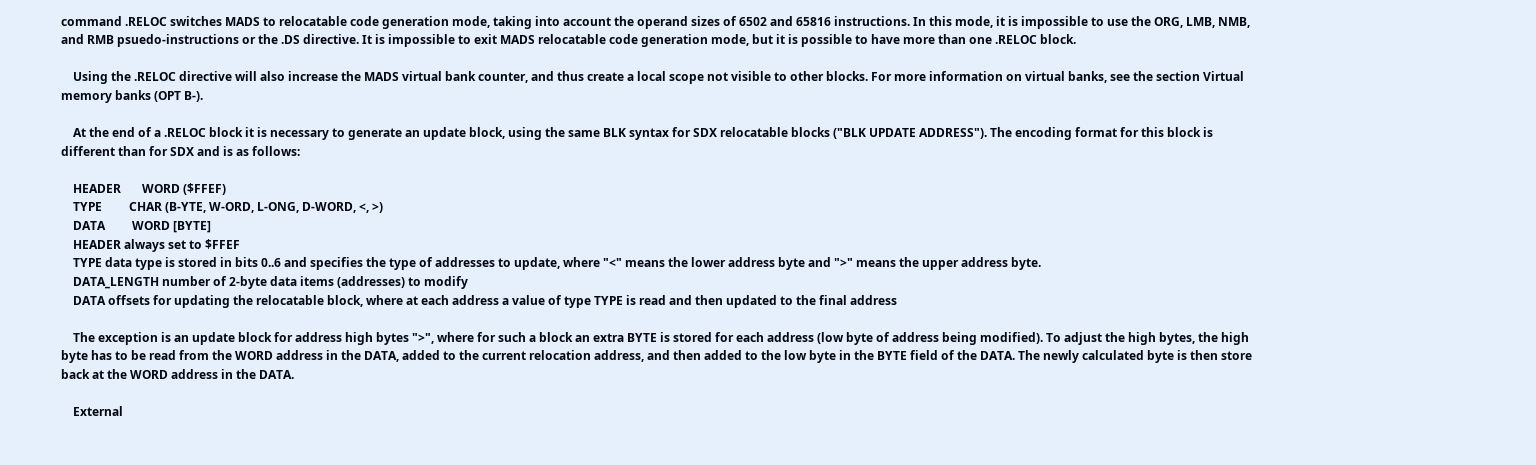command .RELOC switches MADS to relocatable code generation mode, taking into account the operand sizes of 6502 and 65816 instructions. In this mode, it is impossible to use the ORG, LMB, NMB, and RMB psuedo-instructions or the .DS directive. It is impossible to exit MADS relocatable code generation mode, but it is possible to have more than one .RELOC block.

    Using the .RELOC directive will also increase the MADS virtual bank counter, and thus create a local scope not visible to other blocks. For more information on virtual banks, see the section Virtual memory banks (OPT B-).

    At the end of a .RELOC block it is necessary to generate an update block, using the same BLK syntax for SDX relocatable blocks ("BLK UPDATE ADDRESS"). The encoding format for this block is different than for SDX and is as follows:

    HEADER       WORD ($FFEF)
    TYPE         CHAR (B-YTE, W-ORD, L-ONG, D-WORD, <, >)
    DATA         WORD [BYTE]
    HEADER always set to $FFEF
    TYPE data type is stored in bits 0..6 and specifies the type of addresses to update, where "<" means the lower address byte and ">" means the upper address byte.
    DATA_LENGTH number of 2-byte data items (addresses) to modify
    DATA offsets for updating the relocatable block, where at each address a value of type TYPE is read and then updated to the final address

    The exception is an update block for address high bytes ">", where for such a block an extra BYTE is stored for each address (low byte of address being modified). To adjust the high bytes, the high byte has to be read from the WORD address in the DATA, added to the current relocation address, and then added to the low byte in the BYTE field of the DATA. The newly calculated byte is then store back at the WORD address in the DATA.

    External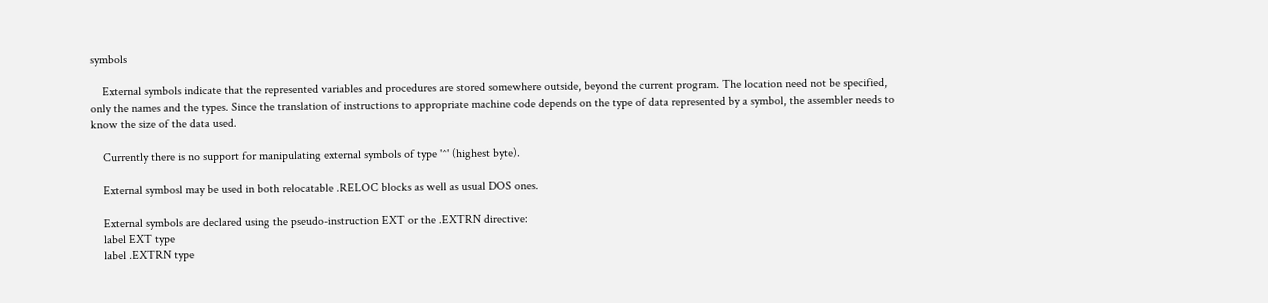symbols

    External symbols indicate that the represented variables and procedures are stored somewhere outside, beyond the current program. The location need not be specified, only the names and the types. Since the translation of instructions to appropriate machine code depends on the type of data represented by a symbol, the assembler needs to know the size of the data used.

    Currently there is no support for manipulating external symbols of type '^' (highest byte).

    External symbosl may be used in both relocatable .RELOC blocks as well as usual DOS ones.

    External symbols are declared using the pseudo-instruction EXT or the .EXTRN directive:
    label EXT type
    label .EXTRN type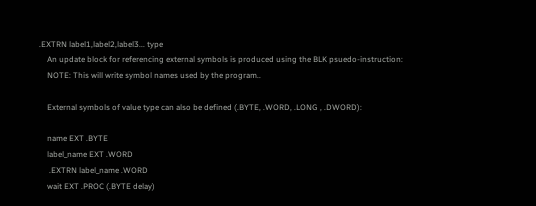.EXTRN label1,label2,label3... type
    An update block for referencing external symbols is produced using the BLK psuedo-instruction:
    NOTE: This will write symbol names used by the program..

    External symbols of value type can also be defined (.BYTE, .WORD, .LONG , .DWORD):

    name EXT .BYTE
    label_name EXT .WORD
     .EXTRN label_name .WORD
    wait EXT .PROC (.BYTE delay)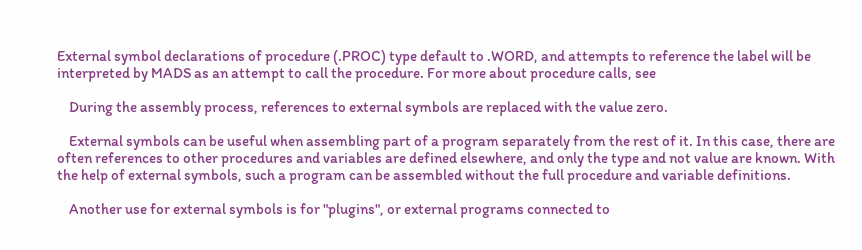External symbol declarations of procedure (.PROC) type default to .WORD, and attempts to reference the label will be interpreted by MADS as an attempt to call the procedure. For more about procedure calls, see

    During the assembly process, references to external symbols are replaced with the value zero.

    External symbols can be useful when assembling part of a program separately from the rest of it. In this case, there are often references to other procedures and variables are defined elsewhere, and only the type and not value are known. With the help of external symbols, such a program can be assembled without the full procedure and variable definitions.

    Another use for external symbols is for "plugins", or external programs connected to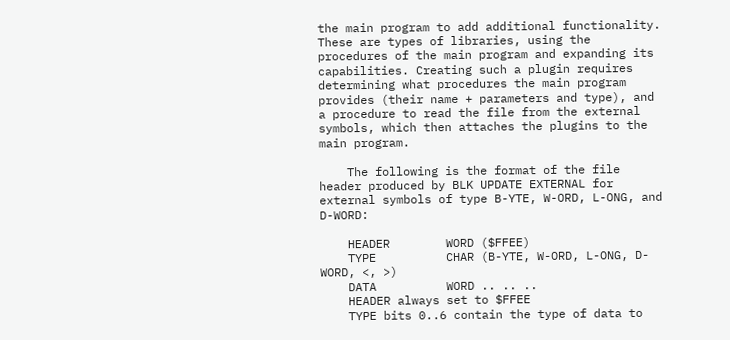the main program to add additional functionality. These are types of libraries, using the procedures of the main program and expanding its capabilities. Creating such a plugin requires determining what procedures the main program provides (their name + parameters and type), and a procedure to read the file from the external symbols, which then attaches the plugins to the main program.

    The following is the format of the file header produced by BLK UPDATE EXTERNAL for external symbols of type B-YTE, W-ORD, L-ONG, and D-WORD:

    HEADER        WORD ($FFEE)
    TYPE          CHAR (B-YTE, W-ORD, L-ONG, D-WORD, <, >)
    DATA          WORD .. .. ..
    HEADER always set to $FFEE
    TYPE bits 0..6 contain the type of data to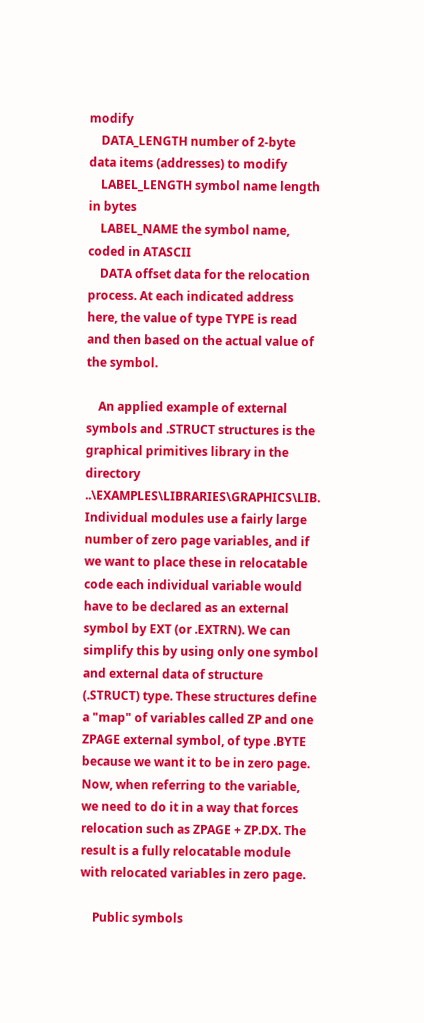modify
    DATA_LENGTH number of 2-byte data items (addresses) to modify
    LABEL_LENGTH symbol name length in bytes
    LABEL_NAME the symbol name, coded in ATASCII
    DATA offset data for the relocation process. At each indicated address here, the value of type TYPE is read and then based on the actual value of the symbol.

    An applied example of external symbols and .STRUCT structures is the graphical primitives library in the directory ..\EXAMPLES\LIBRARIES\GRAPHICS\LIB. Individual modules use a fairly large number of zero page variables, and if we want to place these in relocatable code each individual variable would have to be declared as an external symbol by EXT (or .EXTRN). We can simplify this by using only one symbol and external data of structure (.STRUCT) type. These structures define a "map" of variables called ZP and one ZPAGE external symbol, of type .BYTE because we want it to be in zero page. Now, when referring to the variable, we need to do it in a way that forces relocation such as ZPAGE + ZP.DX. The result is a fully relocatable module with relocated variables in zero page.

    Public symbols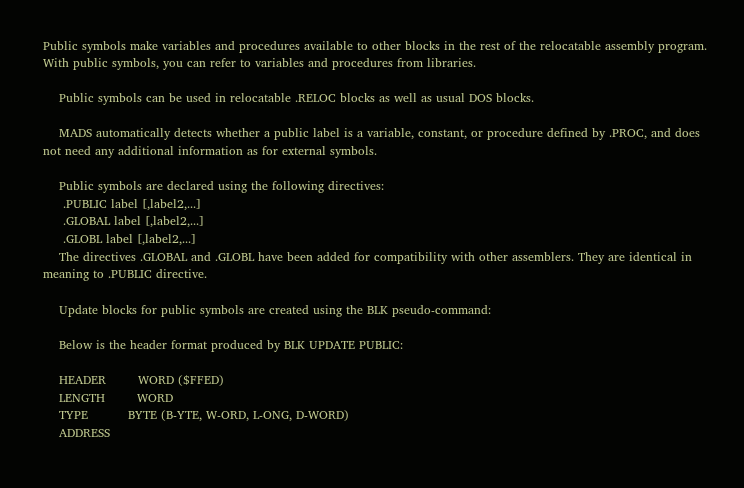Public symbols make variables and procedures available to other blocks in the rest of the relocatable assembly program. With public symbols, you can refer to variables and procedures from libraries.

    Public symbols can be used in relocatable .RELOC blocks as well as usual DOS blocks.

    MADS automatically detects whether a public label is a variable, constant, or procedure defined by .PROC, and does not need any additional information as for external symbols.

    Public symbols are declared using the following directives:
     .PUBLIC label [,label2,...]
     .GLOBAL label [,label2,...]
     .GLOBL label [,label2,...]
    The directives .GLOBAL and .GLOBL have been added for compatibility with other assemblers. They are identical in meaning to .PUBLIC directive.

    Update blocks for public symbols are created using the BLK pseudo-command:

    Below is the header format produced by BLK UPDATE PUBLIC:

    HEADER        WORD ($FFED)
    LENGTH        WORD
    TYPE          BYTE (B-YTE, W-ORD, L-ONG, D-WORD)
    ADDRESS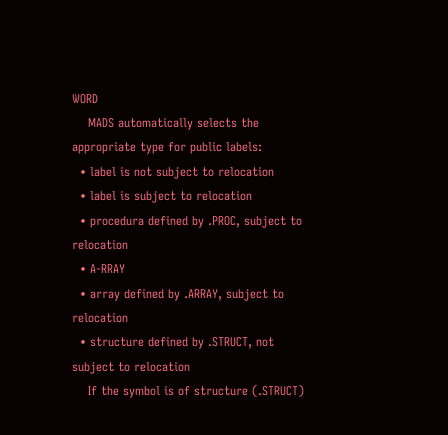WORD
    MADS automatically selects the appropriate type for public labels:
  • label is not subject to relocation
  • label is subject to relocation
  • procedura defined by .PROC, subject to relocation
  • A-RRAY
  • array defined by .ARRAY, subject to relocation
  • structure defined by .STRUCT, not subject to relocation
    If the symbol is of structure (.STRUCT)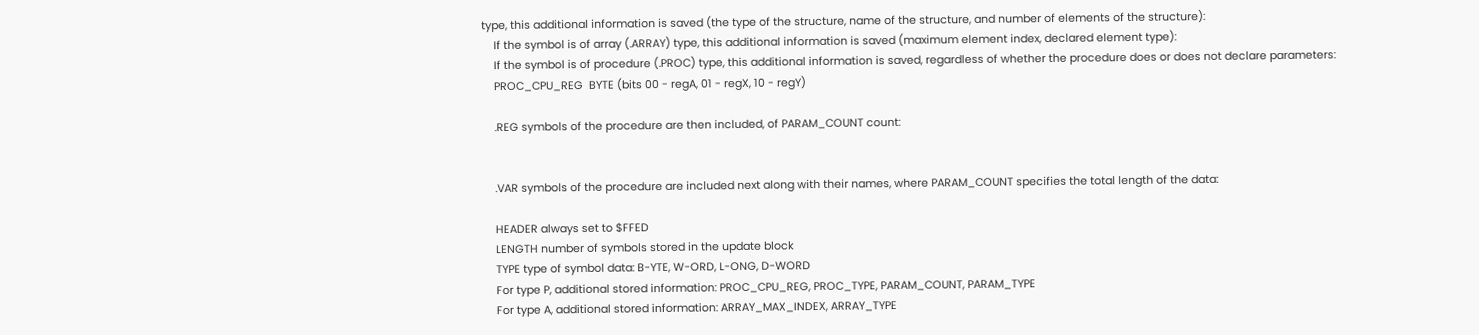type, this additional information is saved (the type of the structure, name of the structure, and number of elements of the structure):
    If the symbol is of array (.ARRAY) type, this additional information is saved (maximum element index, declared element type):
    If the symbol is of procedure (.PROC) type, this additional information is saved, regardless of whether the procedure does or does not declare parameters:
    PROC_CPU_REG  BYTE (bits 00 - regA, 01 - regX, 10 - regY)

    .REG symbols of the procedure are then included, of PARAM_COUNT count:


    .VAR symbols of the procedure are included next along with their names, where PARAM_COUNT specifies the total length of the data:

    HEADER always set to $FFED
    LENGTH number of symbols stored in the update block
    TYPE type of symbol data: B-YTE, W-ORD, L-ONG, D-WORD
    For type P, additional stored information: PROC_CPU_REG, PROC_TYPE, PARAM_COUNT, PARAM_TYPE
    For type A, additional stored information: ARRAY_MAX_INDEX, ARRAY_TYPE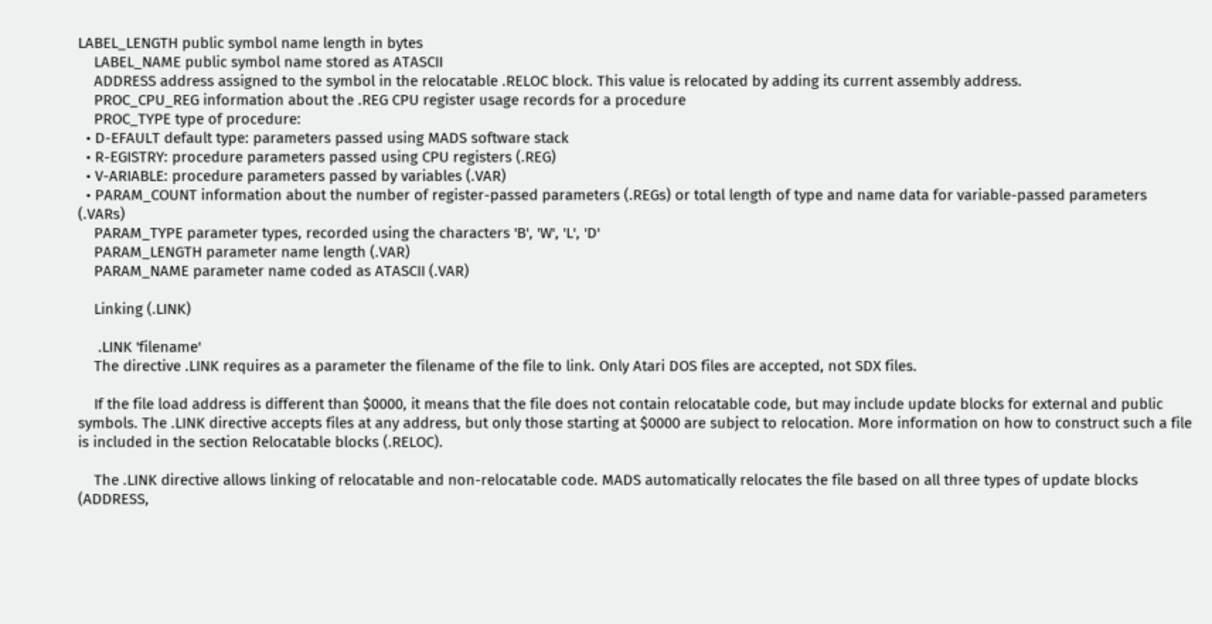LABEL_LENGTH public symbol name length in bytes
    LABEL_NAME public symbol name stored as ATASCII
    ADDRESS address assigned to the symbol in the relocatable .RELOC block. This value is relocated by adding its current assembly address.
    PROC_CPU_REG information about the .REG CPU register usage records for a procedure
    PROC_TYPE type of procedure:
  • D-EFAULT default type: parameters passed using MADS software stack
  • R-EGISTRY: procedure parameters passed using CPU registers (.REG)
  • V-ARIABLE: procedure parameters passed by variables (.VAR)
  • PARAM_COUNT information about the number of register-passed parameters (.REGs) or total length of type and name data for variable-passed parameters (.VARs)
    PARAM_TYPE parameter types, recorded using the characters 'B', 'W', 'L', 'D'
    PARAM_LENGTH parameter name length (.VAR)
    PARAM_NAME parameter name coded as ATASCII (.VAR)

    Linking (.LINK)

     .LINK 'filename'
    The directive .LINK requires as a parameter the filename of the file to link. Only Atari DOS files are accepted, not SDX files.

    If the file load address is different than $0000, it means that the file does not contain relocatable code, but may include update blocks for external and public symbols. The .LINK directive accepts files at any address, but only those starting at $0000 are subject to relocation. More information on how to construct such a file is included in the section Relocatable blocks (.RELOC).

    The .LINK directive allows linking of relocatable and non-relocatable code. MADS automatically relocates the file based on all three types of update blocks (ADDRESS,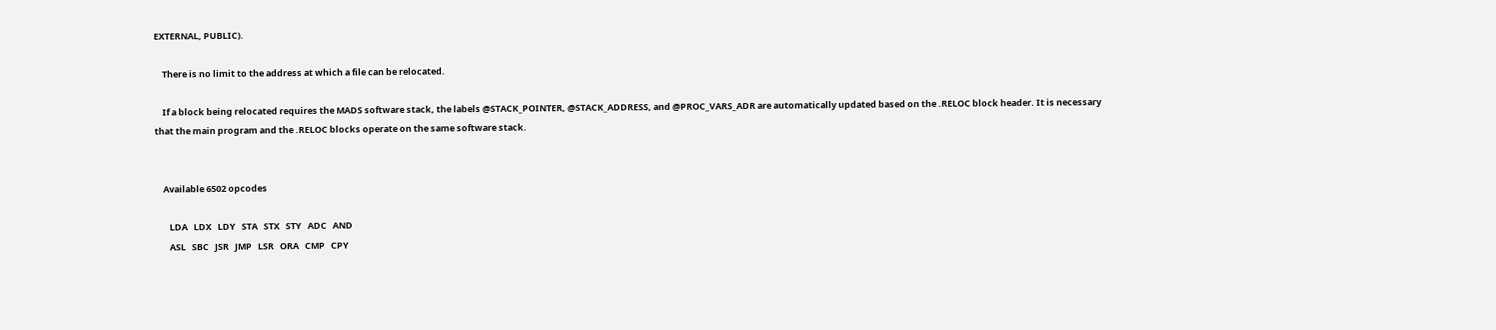EXTERNAL, PUBLIC).

    There is no limit to the address at which a file can be relocated.

    If a block being relocated requires the MADS software stack, the labels @STACK_POINTER, @STACK_ADDRESS, and @PROC_VARS_ADR are automatically updated based on the .RELOC block header. It is necessary that the main program and the .RELOC blocks operate on the same software stack.


    Available 6502 opcodes

       LDA   LDX   LDY   STA   STX   STY   ADC   AND
       ASL   SBC   JSR   JMP   LSR   ORA   CMP   CPY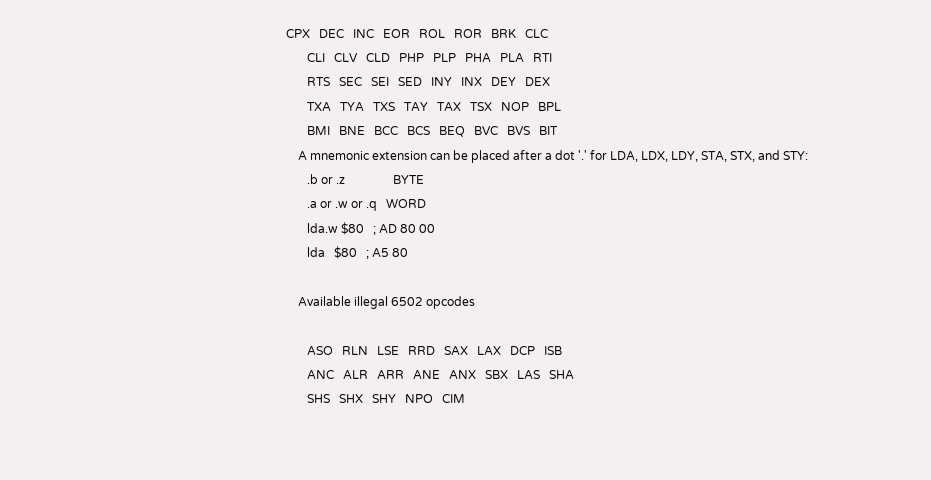CPX   DEC   INC   EOR   ROL   ROR   BRK   CLC
       CLI   CLV   CLD   PHP   PLP   PHA   PLA   RTI
       RTS   SEC   SEI   SED   INY   INX   DEY   DEX
       TXA   TYA   TXS   TAY   TAX   TSX   NOP   BPL
       BMI   BNE   BCC   BCS   BEQ   BVC   BVS   BIT
    A mnemonic extension can be placed after a dot '.' for LDA, LDX, LDY, STA, STX, and STY:
       .b or .z                BYTE
       .a or .w or .q   WORD
       lda.w $80   ; AD 80 00
       lda   $80   ; A5 80

    Available illegal 6502 opcodes

       ASO   RLN   LSE   RRD   SAX   LAX   DCP   ISB
       ANC   ALR   ARR   ANE   ANX   SBX   LAS   SHA
       SHS   SHX   SHY   NPO   CIM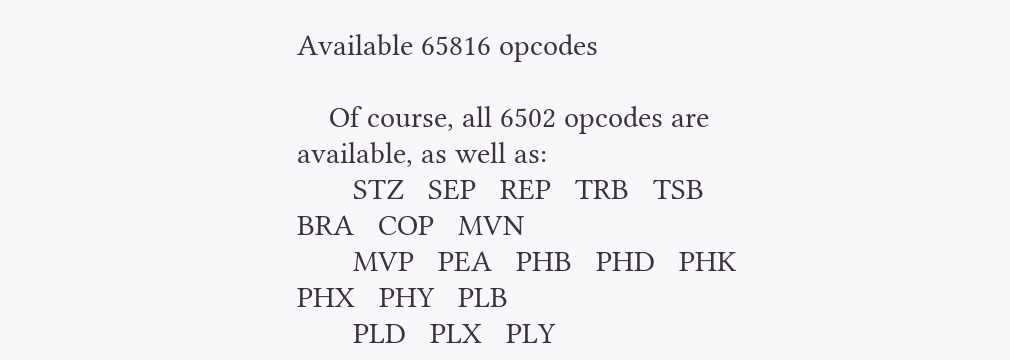Available 65816 opcodes

    Of course, all 6502 opcodes are available, as well as:
       STZ   SEP   REP   TRB   TSB   BRA   COP   MVN
       MVP   PEA   PHB   PHD   PHK   PHX   PHY   PLB
       PLD   PLX   PLY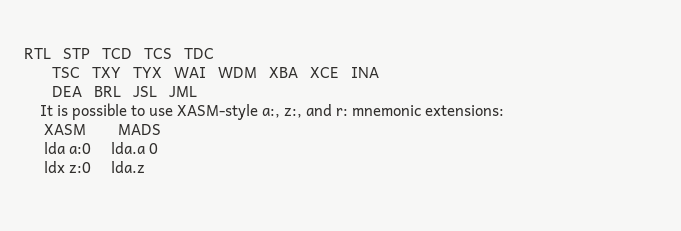RTL   STP   TCD   TCS   TDC
       TSC   TXY   TYX   WAI   WDM   XBA   XCE   INA
       DEA   BRL   JSL   JML
    It is possible to use XASM-style a:, z:, and r: mnemonic extensions:
     XASM        MADS
     lda a:0     lda.a 0
     ldx z:0     lda.z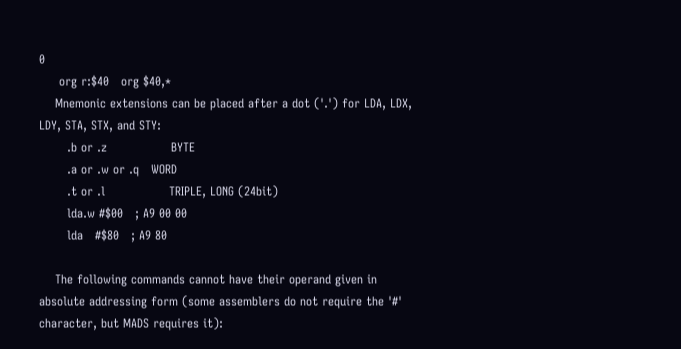0
     org r:$40   org $40,*
    Mnemonic extensions can be placed after a dot ('.') for LDA, LDX, LDY, STA, STX, and STY:
       .b or .z                BYTE
       .a or .w or .q   WORD
       .t or .l                TRIPLE, LONG (24bit)
       lda.w #$00   ; A9 00 00
       lda   #$80   ; A9 80

    The following commands cannot have their operand given in absolute addressing form (some assemblers do not require the '#' character, but MADS requires it):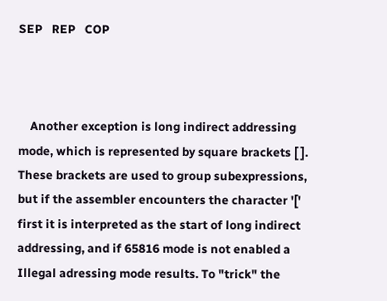SEP   REP   COP



    Another exception is long indirect addressing mode, which is represented by square brackets [ ]. These brackets are used to group subexpressions, but if the assembler encounters the character '[' first it is interpreted as the start of long indirect addressing, and if 65816 mode is not enabled a Illegal adressing mode results. To "trick" the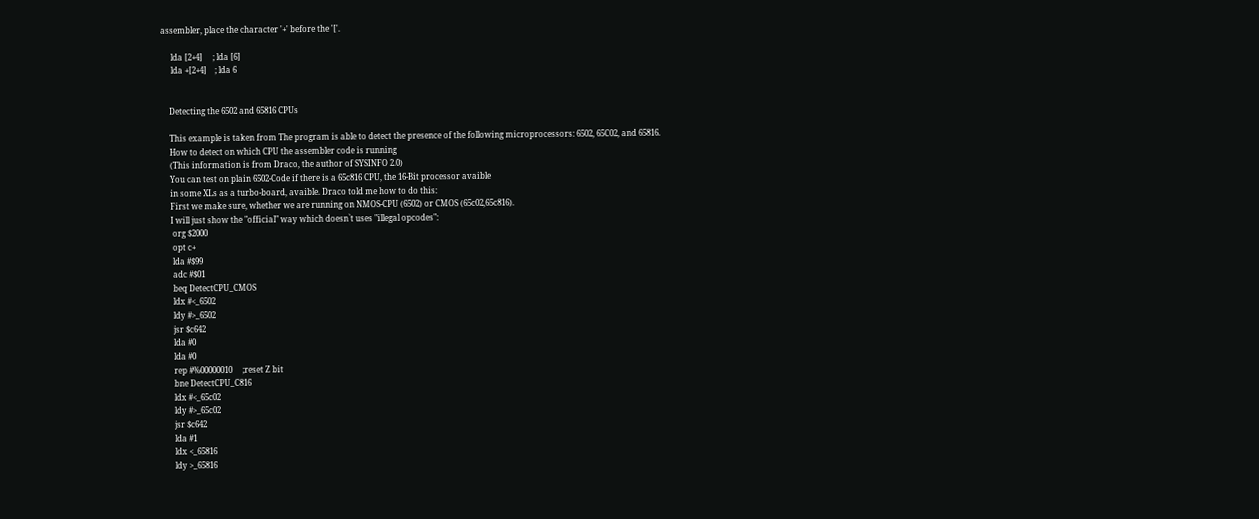assembler, place the character '+' before the '['.

     lda [2+4]     ; lda [6]
     lda +[2+4]    ; lda 6


    Detecting the 6502 and 65816 CPUs

    This example is taken from The program is able to detect the presence of the following microprocessors: 6502, 65C02, and 65816.
    How to detect on which CPU the assembler code is running
    (This information is from Draco, the author of SYSINFO 2.0)
    You can test on plain 6502-Code if there is a 65c816 CPU, the 16-Bit processor avaible
    in some XLs as a turbo-board, avaible. Draco told me how to do this:
    First we make sure, whether we are running on NMOS-CPU (6502) or CMOS (65c02,65c816).
    I will just show the "official" way which doesn`t uses "illegal opcodes":
     org $2000
     opt c+
     lda #$99
     adc #$01
     beq DetectCPU_CMOS
     ldx #<_6502
     ldy #>_6502
     jsr $c642
     lda #0
     lda #0
     rep #%00000010     ;reset Z bit
     bne DetectCPU_C816
     ldx #<_65c02
     ldy #>_65c02
     jsr $c642
     lda #1
     ldx <_65816
     ldy >_65816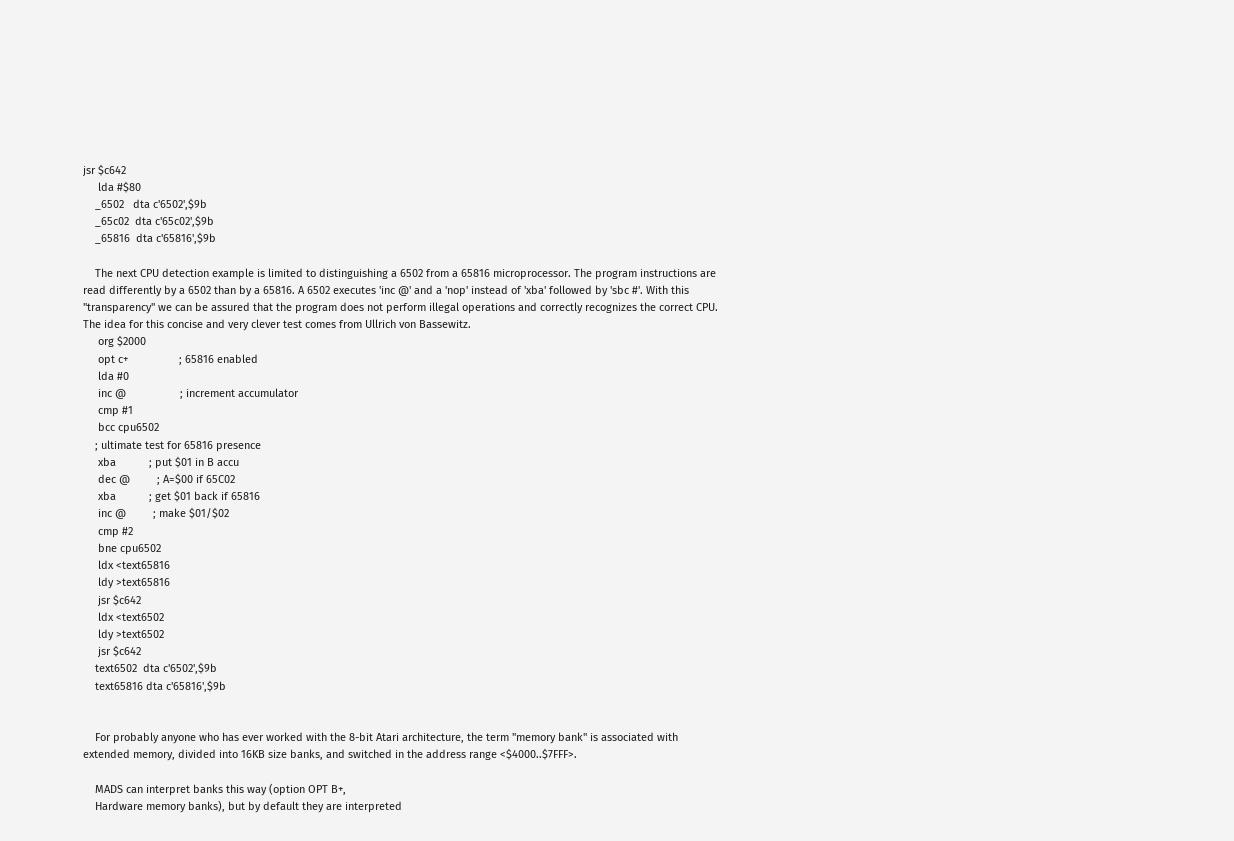jsr $c642
     lda #$80
    _6502   dta c'6502',$9b
    _65c02  dta c'65c02',$9b
    _65816  dta c'65816',$9b

    The next CPU detection example is limited to distinguishing a 6502 from a 65816 microprocessor. The program instructions are read differently by a 6502 than by a 65816. A 6502 executes 'inc @' and a 'nop' instead of 'xba' followed by 'sbc #'. With this "transparency" we can be assured that the program does not perform illegal operations and correctly recognizes the correct CPU. The idea for this concise and very clever test comes from Ullrich von Bassewitz.
     org $2000
     opt c+                 ; 65816 enabled
     lda #0
     inc @                  ; increment accumulator
     cmp #1
     bcc cpu6502
    ; ultimate test for 65816 presence
     xba           ; put $01 in B accu
     dec @         ; A=$00 if 65C02
     xba           ; get $01 back if 65816
     inc @         ; make $01/$02
     cmp #2
     bne cpu6502
     ldx <text65816
     ldy >text65816
     jsr $c642
     ldx <text6502
     ldy >text6502
     jsr $c642
    text6502  dta c'6502',$9b
    text65816 dta c'65816',$9b


    For probably anyone who has ever worked with the 8-bit Atari architecture, the term "memory bank" is associated with extended memory, divided into 16KB size banks, and switched in the address range <$4000..$7FFF>.

    MADS can interpret banks this way (option OPT B+,
    Hardware memory banks), but by default they are interpreted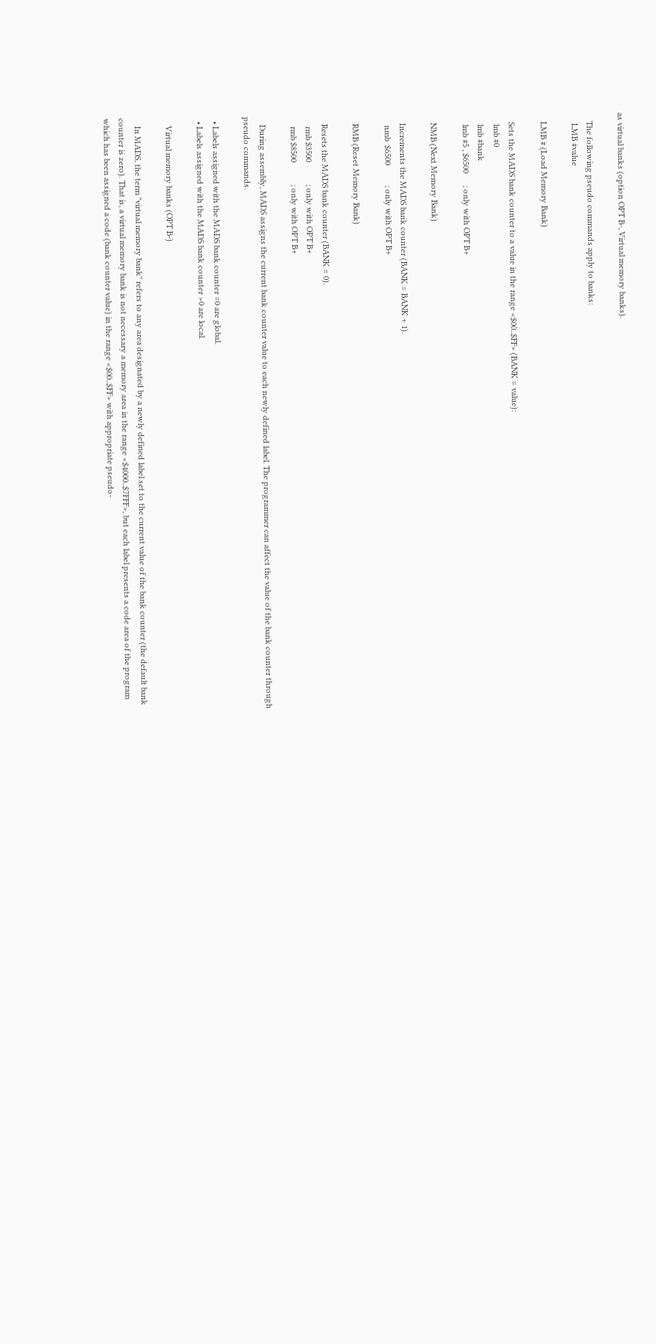as virtual banks (option OPT B-, Virtual memory banks).

    The following pseudo commands apply to banks:
     LMB #value

    LMB # (Load Memory Bank)

    Sets the MADS bank counter to a value in the range <$00..$FF> (BANK = value):
     lmb #0
     lmb #bank
     lmb #5 , $6500      ; only with OPT B+

    NMB (Next Memory Bank)

    Increments the MADS bank counter (BANK = BANK + 1).
     nmb  $6500          ; only with OPT B+

    RMB (Reset Memory Bank)

    Resets the MADS bank counter (BANK = 0).
     rmb $3500           ; only with OPT B+
     rmb $8500           ; only with OPT B+

    During assembly, MADS assigns the current bank counter value to each newly defined label. The programmer can affect the value of the bank counter through pseudo commands.

  • Labels assigned with the MADS bank counter =0 are global.
  • Labels assigned with the MADS bank counter >0 are local.

    Virtual memory banks (OPT B-)

    In MADS, the term "virtual memory bank" refers to any area designated by a newly defined label set to the current value of the bank counter (the default bank counter is zero). That is, a virtual memory bank is not necessary a memory area in the range <$4000..$7FFF>, but each label presents a code area of the program which has been assigned a code (bank counter value) in the range <$00..$FF> with appropriate pseudo-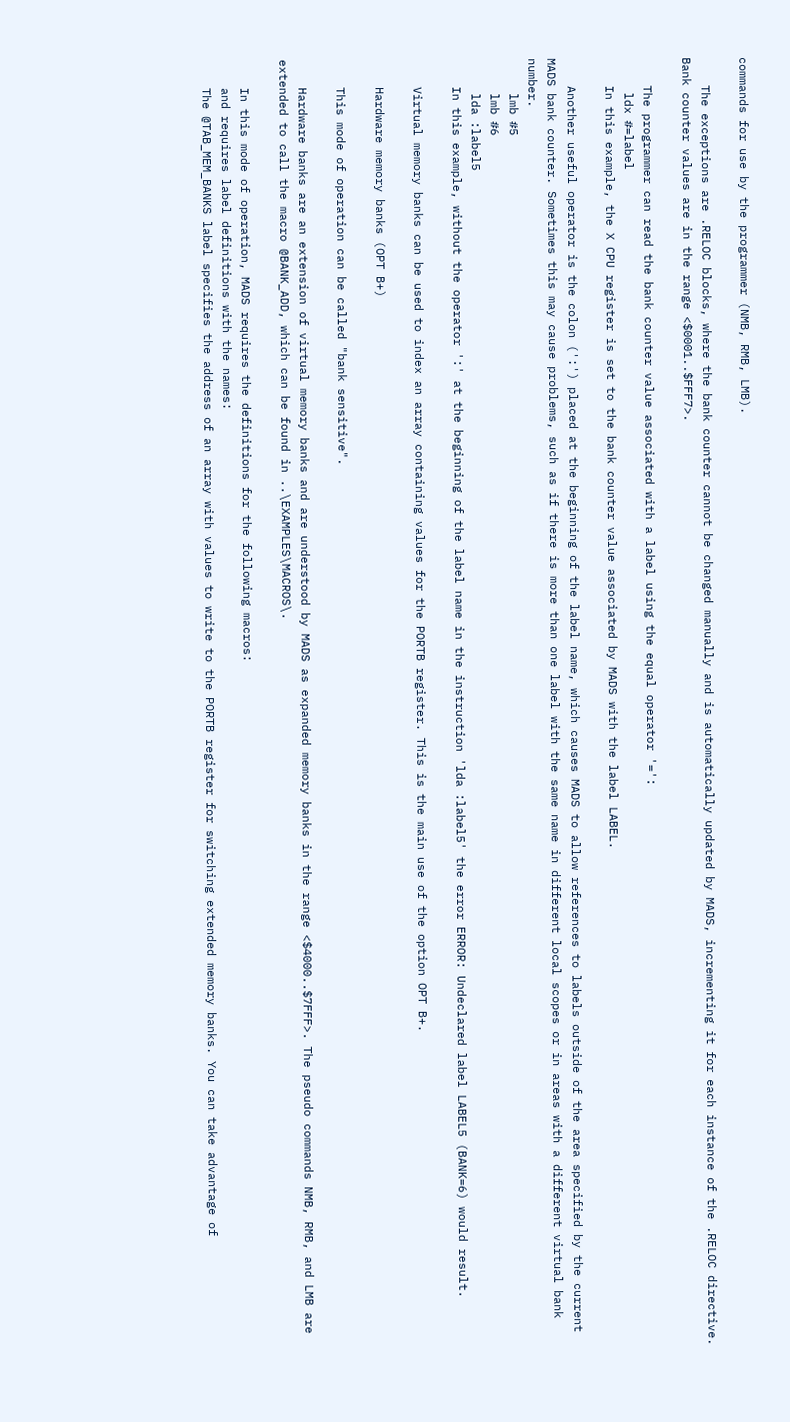commands for use by the programmer (NMB, RMB, LMB).

    The exceptions are .RELOC blocks, where the bank counter cannot be changed manually and is automatically updated by MADS, incrementing it for each instance of the .RELOC directive. Bank counter values are in the range <$0001..$FFF7>.

    The programmer can read the bank counter value associated with a label using the equal operator '=':
     ldx #=label
    In this example, the X CPU register is set to the bank counter value associated by MADS with the label LABEL.

    Another useful operator is the colon (':') placed at the beginning of the label name, which causes MADS to allow references to labels outside of the area specified by the current MADS bank counter. Sometimes this may cause problems, such as if there is more than one label with the same name in different local scopes or in areas with a different virtual bank number.
     lmb #5
     lmb #6
     lda :label5
    In this example, without the operator ':' at the beginning of the label name in the instruction 'lda :label5' the error ERROR: Undeclared label LABEL5 (BANK=6) would result.

    Virtual memory banks can be used to index an array containing values for the PORTB register. This is the main use of the option OPT B+.

    Hardware memory banks (OPT B+)

    This mode of operation can be called "bank sensitive".

    Hardware banks are an extension of virtual memory banks and are understood by MADS as expanded memory banks in the range <$4000..$7FFF>. The pseudo commands NMB, RMB, and LMB are extended to call the macro @BANK_ADD, which can be found in ..\EXAMPLES\MACROS\.

    In this mode of operation, MADS requires the definitions for the following macros:
    and requires label definitions with the names:
    The @TAB_MEM_BANKS label specifies the address of an array with values to write to the PORTB register for switching extended memory banks. You can take advantage of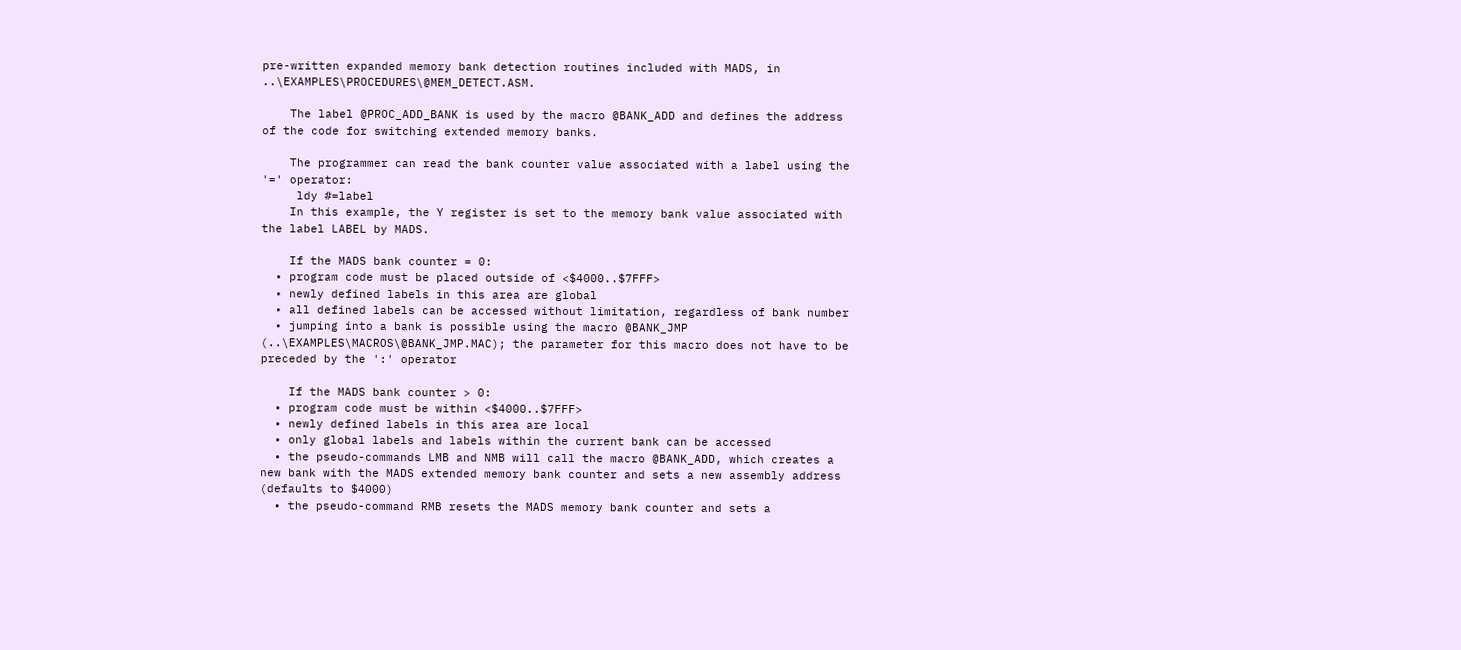pre-written expanded memory bank detection routines included with MADS, in ..\EXAMPLES\PROCEDURES\@MEM_DETECT.ASM.

    The label @PROC_ADD_BANK is used by the macro @BANK_ADD and defines the address of the code for switching extended memory banks.

    The programmer can read the bank counter value associated with a label using the '=' operator:
     ldy #=label
    In this example, the Y register is set to the memory bank value associated with the label LABEL by MADS.

    If the MADS bank counter = 0:
  • program code must be placed outside of <$4000..$7FFF>
  • newly defined labels in this area are global
  • all defined labels can be accessed without limitation, regardless of bank number
  • jumping into a bank is possible using the macro @BANK_JMP (..\EXAMPLES\MACROS\@BANK_JMP.MAC); the parameter for this macro does not have to be preceded by the ':' operator

    If the MADS bank counter > 0:
  • program code must be within <$4000..$7FFF>
  • newly defined labels in this area are local
  • only global labels and labels within the current bank can be accessed
  • the pseudo-commands LMB and NMB will call the macro @BANK_ADD, which creates a new bank with the MADS extended memory bank counter and sets a new assembly address (defaults to $4000)
  • the pseudo-command RMB resets the MADS memory bank counter and sets a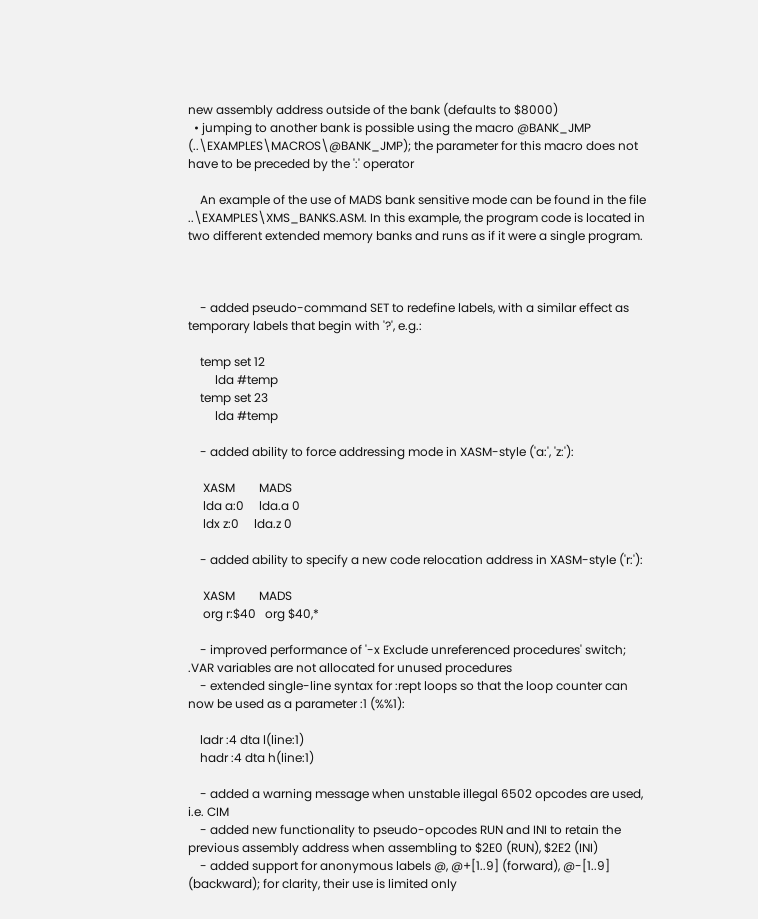new assembly address outside of the bank (defaults to $8000)
  • jumping to another bank is possible using the macro @BANK_JMP (..\EXAMPLES\MACROS\@BANK_JMP); the parameter for this macro does not have to be preceded by the ':' operator

    An example of the use of MADS bank sensitive mode can be found in the file ..\EXAMPLES\XMS_BANKS.ASM. In this example, the program code is located in two different extended memory banks and runs as if it were a single program.



    - added pseudo-command SET to redefine labels, with a similar effect as temporary labels that begin with '?', e.g.:

    temp set 12
         lda #temp
    temp set 23
         lda #temp

    - added ability to force addressing mode in XASM-style ('a:', 'z:'):

     XASM        MADS
     lda a:0     lda.a 0
     ldx z:0     lda.z 0

    - added ability to specify a new code relocation address in XASM-style ('r:'):

     XASM        MADS
     org r:$40   org $40,*

    - improved performance of '-x Exclude unreferenced procedures' switch; .VAR variables are not allocated for unused procedures
    - extended single-line syntax for :rept loops so that the loop counter can now be used as a parameter :1 (%%1):

    ladr :4 dta l(line:1)
    hadr :4 dta h(line:1)

    - added a warning message when unstable illegal 6502 opcodes are used, i.e. CIM
    - added new functionality to pseudo-opcodes RUN and INI to retain the previous assembly address when assembling to $2E0 (RUN), $2E2 (INI)
    - added support for anonymous labels @, @+[1..9] (forward), @-[1..9] (backward); for clarity, their use is limited only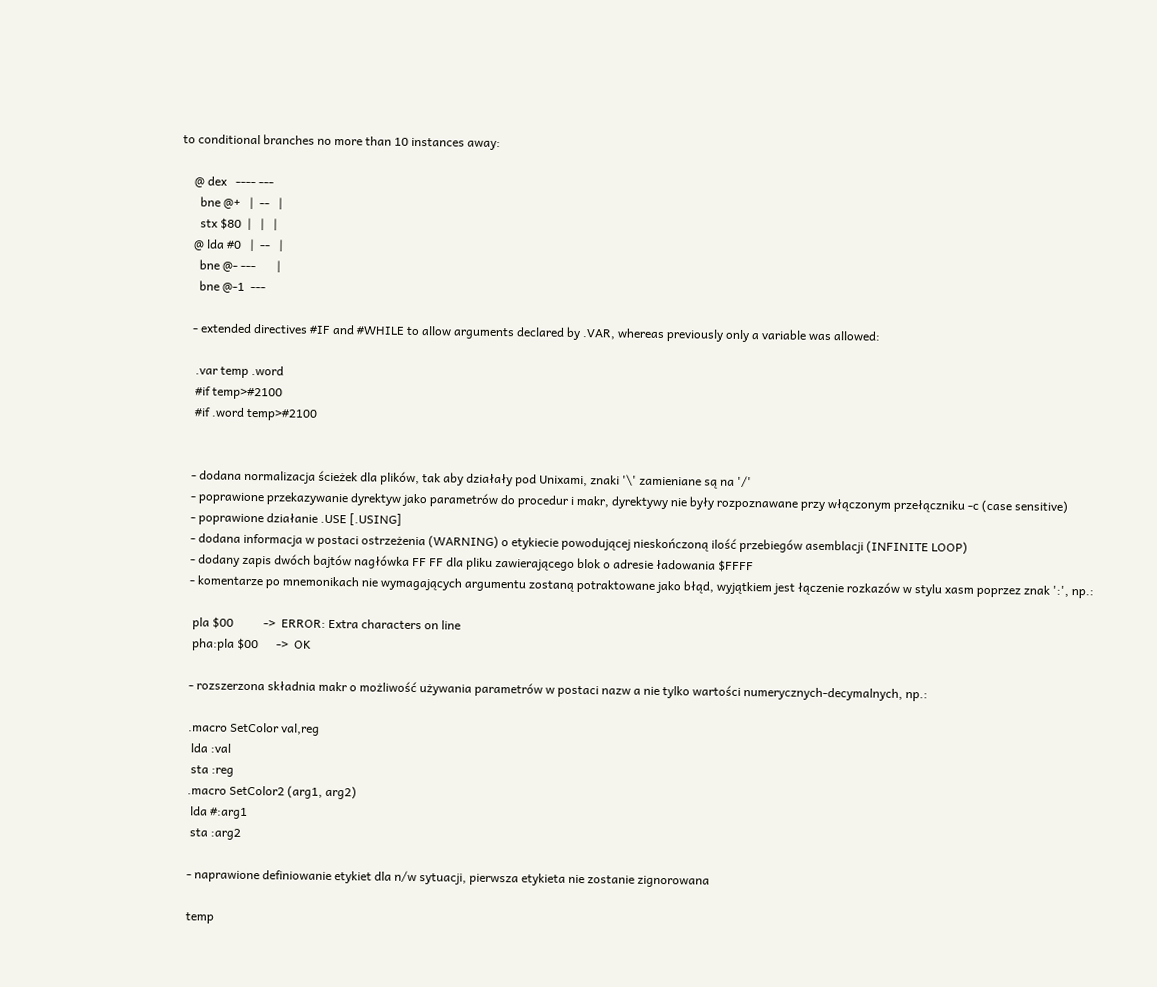to conditional branches no more than 10 instances away:

    @ dex   ---- ---
      bne @+   |  --   |
      stx $80  |   |   |
    @ lda #0   |  --   |
      bne @- ---       |
      bne @-1  ---

    - extended directives #IF and #WHILE to allow arguments declared by .VAR, whereas previously only a variable was allowed:

     .var temp .word
     #if temp>#2100
     #if .word temp>#2100


    - dodana normalizacja ścieżek dla plików, tak aby działały pod Unixami, znaki '\' zamieniane są na '/'
    - poprawione przekazywanie dyrektyw jako parametrów do procedur i makr, dyrektywy nie były rozpoznawane przy włączonym przełączniku -c (case sensitive)
    - poprawione działanie .USE [.USING]
    - dodana informacja w postaci ostrzeżenia (WARNING) o etykiecie powodującej nieskończoną ilość przebiegów asemblacji (INFINITE LOOP)
    - dodany zapis dwóch bajtów nagłówka FF FF dla pliku zawierającego blok o adresie ładowania $FFFF
    - komentarze po mnemonikach nie wymagających argumentu zostaną potraktowane jako błąd, wyjątkiem jest łączenie rozkazów w stylu xasm poprzez znak ':', np.:

     pla $00          ->  ERROR: Extra characters on line
     pha:pla $00      ->  OK

    - rozszerzona składnia makr o możliwość używania parametrów w postaci nazw a nie tylko wartości numerycznych-decymalnych, np.:

    .macro SetColor val,reg
     lda :val
     sta :reg
    .macro SetColor2 (arg1, arg2)
     lda #:arg1
     sta :arg2

    - naprawione definiowanie etykiet dla n/w sytuacji, pierwsza etykieta nie zostanie zignorowana

    temp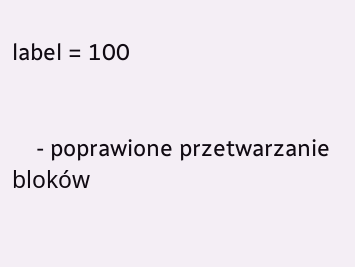label = 100


    - poprawione przetwarzanie bloków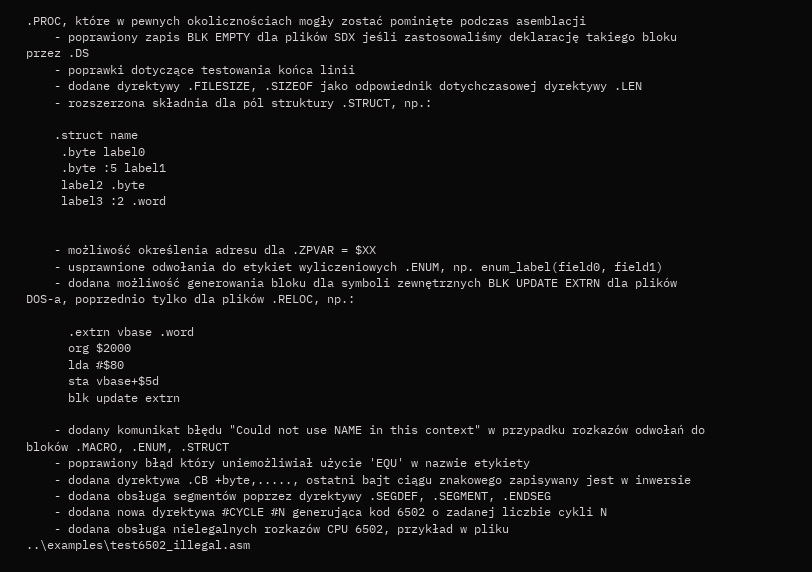.PROC, które w pewnych okolicznościach mogły zostać pominięte podczas asemblacji
    - poprawiony zapis BLK EMPTY dla plików SDX jeśli zastosowaliśmy deklarację takiego bloku przez .DS
    - poprawki dotyczące testowania końca linii
    - dodane dyrektywy .FILESIZE, .SIZEOF jako odpowiednik dotychczasowej dyrektywy .LEN
    - rozszerzona składnia dla pól struktury .STRUCT, np.:

    .struct name
     .byte label0
     .byte :5 label1
     label2 .byte
     label3 :2 .word


    - możliwość określenia adresu dla .ZPVAR = $XX
    - usprawnione odwołania do etykiet wyliczeniowych .ENUM, np. enum_label(field0, field1)
    - dodana możliwość generowania bloku dla symboli zewnętrznych BLK UPDATE EXTRN dla plików DOS-a, poprzednio tylko dla plików .RELOC, np.:

      .extrn vbase .word
      org $2000
      lda #$80
      sta vbase+$5d
      blk update extrn

    - dodany komunikat błędu "Could not use NAME in this context" w przypadku rozkazów odwołań do bloków .MACRO, .ENUM, .STRUCT
    - poprawiony błąd który uniemożliwiał użycie 'EQU' w nazwie etykiety
    - dodana dyrektywa .CB +byte,....., ostatni bajt ciągu znakowego zapisywany jest w inwersie
    - dodana obsługa segmentów poprzez dyrektywy .SEGDEF, .SEGMENT, .ENDSEG
    - dodana nowa dyrektywa #CYCLE #N generująca kod 6502 o zadanej liczbie cykli N
    - dodana obsługa nielegalnych rozkazów CPU 6502, przykład w pliku ..\examples\test6502_illegal.asm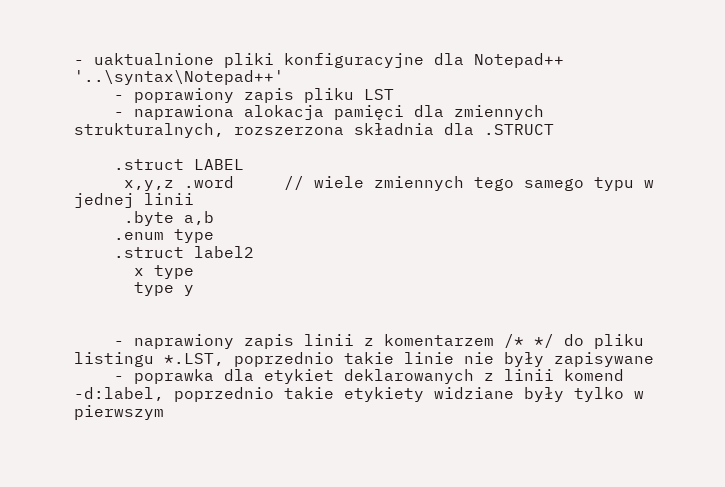- uaktualnione pliki konfiguracyjne dla Notepad++ '..\syntax\Notepad++'
    - poprawiony zapis pliku LST
    - naprawiona alokacja pamięci dla zmiennych strukturalnych, rozszerzona składnia dla .STRUCT

    .struct LABEL
     x,y,z .word     // wiele zmiennych tego samego typu w jednej linii
     .byte a,b
    .enum type
    .struct label2
      x type
      type y


    - naprawiony zapis linii z komentarzem /* */ do pliku listingu *.LST, poprzednio takie linie nie były zapisywane
    - poprawka dla etykiet deklarowanych z linii komend -d:label, poprzednio takie etykiety widziane były tylko w pierwszym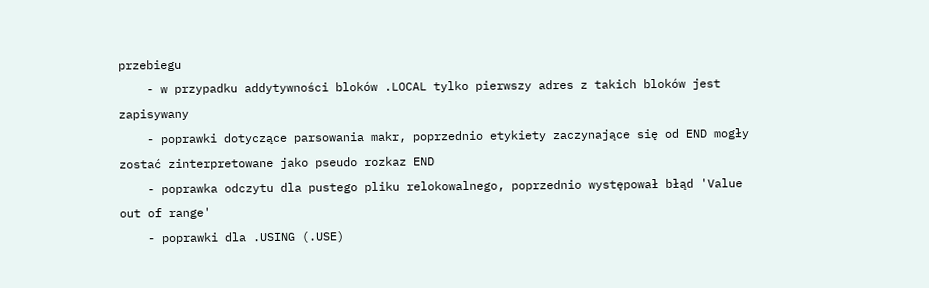przebiegu
    - w przypadku addytywności bloków .LOCAL tylko pierwszy adres z takich bloków jest zapisywany
    - poprawki dotyczące parsowania makr, poprzednio etykiety zaczynające się od END mogły zostać zinterpretowane jako pseudo rozkaz END
    - poprawka odczytu dla pustego pliku relokowalnego, poprzednio występował błąd 'Value out of range'
    - poprawki dla .USING (.USE)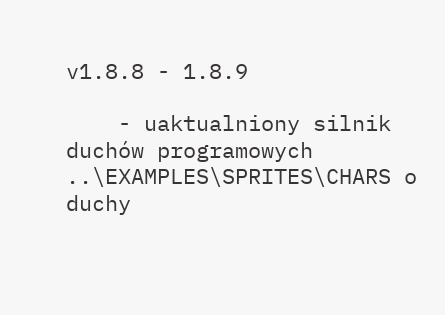v1.8.8 - 1.8.9

    - uaktualniony silnik duchów programowych ..\EXAMPLES\SPRITES\CHARS o duchy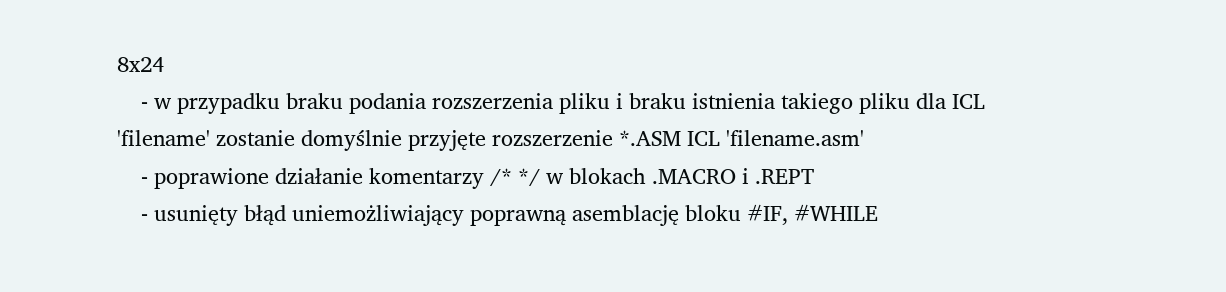8x24
    - w przypadku braku podania rozszerzenia pliku i braku istnienia takiego pliku dla ICL 'filename' zostanie domyślnie przyjęte rozszerzenie *.ASM ICL 'filename.asm'
    - poprawione działanie komentarzy /* */ w blokach .MACRO i .REPT
    - usunięty błąd uniemożliwiający poprawną asemblację bloku #IF, #WHILE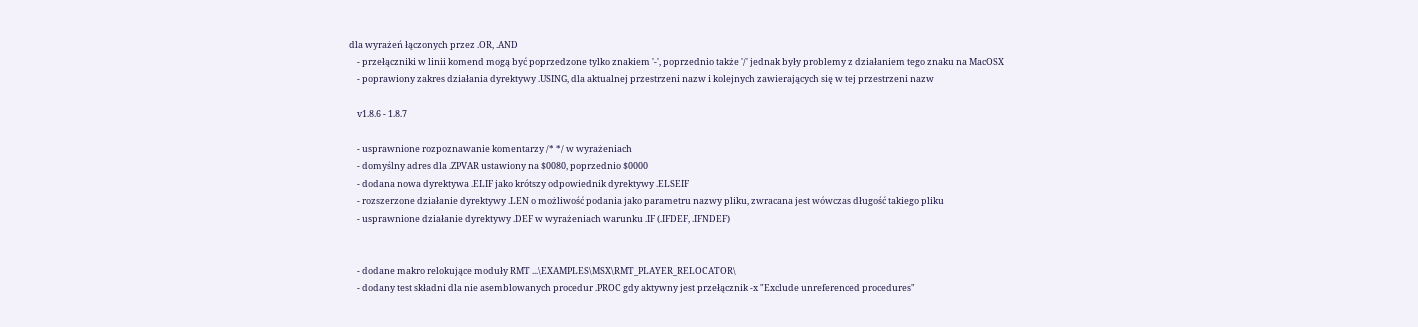dla wyrażeń łączonych przez .OR, .AND
    - przełączniki w linii komend mogą być poprzedzone tylko znakiem '-', poprzednio także '/' jednak były problemy z działaniem tego znaku na MacOSX
    - poprawiony zakres działania dyrektywy .USING, dla aktualnej przestrzeni nazw i kolejnych zawierających się w tej przestrzeni nazw

    v1.8.6 - 1.8.7

    - usprawnione rozpoznawanie komentarzy /* */ w wyrażeniach
    - domyślny adres dla .ZPVAR ustawiony na $0080, poprzednio $0000
    - dodana nowa dyrektywa .ELIF jako krótszy odpowiednik dyrektywy .ELSEIF
    - rozszerzone działanie dyrektywy .LEN o możliwość podania jako parametru nazwy pliku, zwracana jest wówczas długość takiego pliku
    - usprawnione działanie dyrektywy .DEF w wyrażeniach warunku .IF (.IFDEF, .IFNDEF)


    - dodane makro relokujące moduły RMT ...\EXAMPLES\MSX\RMT_PLAYER_RELOCATOR\
    - dodany test składni dla nie asemblowanych procedur .PROC gdy aktywny jest przełącznik -x "Exclude unreferenced procedures"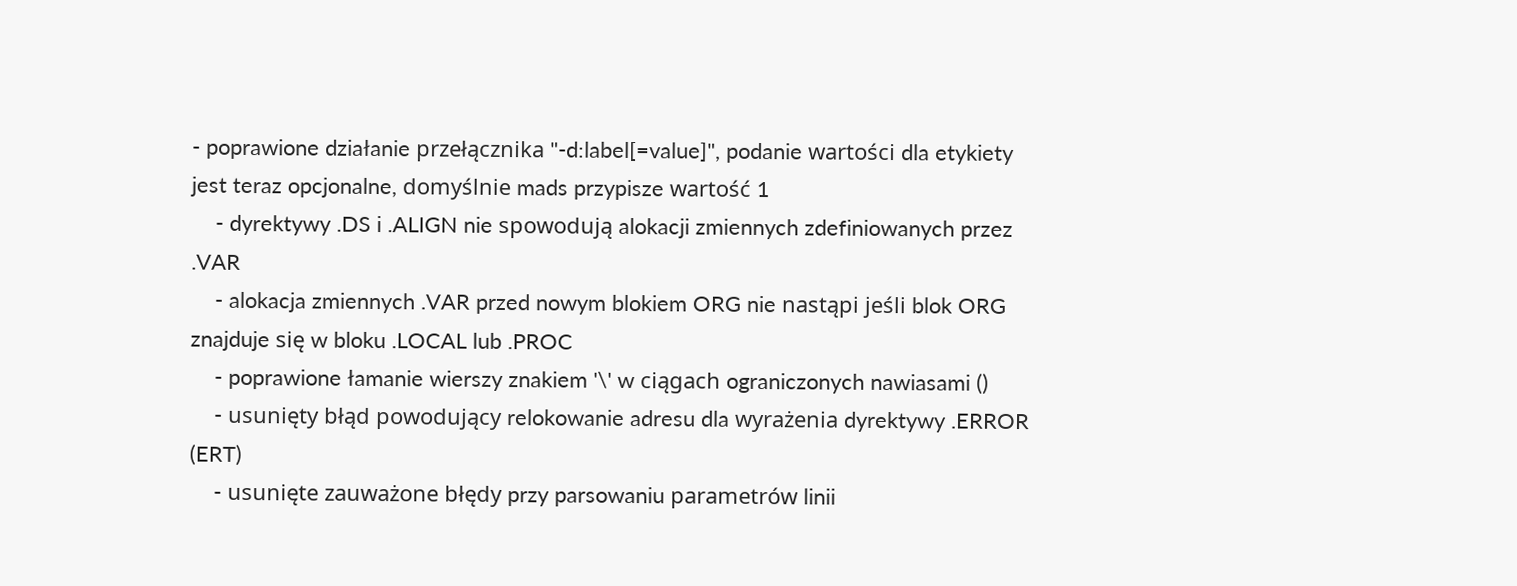- poprawione działanie przełącznika "-d:label[=value]", podanie wartości dla etykiety jest teraz opcjonalne, domyślnie mads przypisze wartość 1
    - dyrektywy .DS i .ALIGN nie spowodują alokacji zmiennych zdefiniowanych przez .VAR
    - alokacja zmiennych .VAR przed nowym blokiem ORG nie nastąpi jeśli blok ORG znajduje się w bloku .LOCAL lub .PROC
    - poprawione łamanie wierszy znakiem '\' w ciągach ograniczonych nawiasami ()
    - usunięty błąd powodujący relokowanie adresu dla wyrażenia dyrektywy .ERROR (ERT)
    - usunięte zauważone błędy przy parsowaniu parametrów linii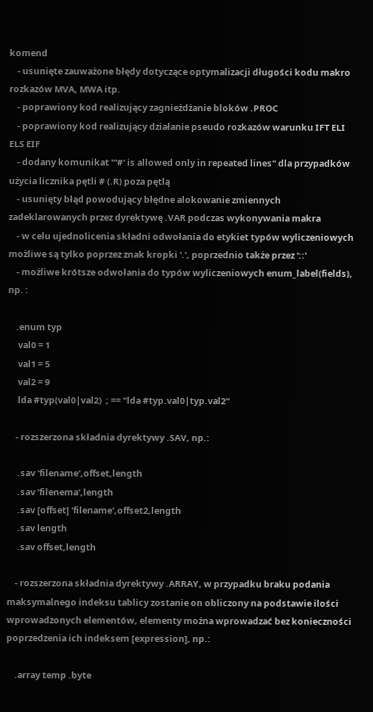komend
    - usunięte zauważone błędy dotyczące optymalizacji długości kodu makro rozkazów MVA, MWA itp.
    - poprawiony kod realizujący zagnieżdżanie bloków .PROC
    - poprawiony kod realizujący działanie pseudo rozkazów warunku IFT ELI ELS EIF
    - dodany komunikat "'#' is allowed only in repeated lines" dla przypadków użycia licznika pętli # (.R) poza pętlą
    - usunięty błąd powodujący błędne alokowanie zmiennych zadeklarowanych przez dyrektywę .VAR podczas wykonywania makra
    - w celu ujednolicenia składni odwołania do etykiet typów wyliczeniowych możliwe są tylko poprzez znak kropki '.', poprzednio także przez '::'
    - możliwe krótsze odwołania do typów wyliczeniowych enum_label(fields), np. :

    .enum typ
     val0 = 1
     val1 = 5
     val2 = 9
     lda #typ(val0|val2)  ; == "lda #typ.val0|typ.val2"

    - rozszerzona składnia dyrektywy .SAV, np.:

     .sav 'filename',offset,length
     .sav 'filenema',length
     .sav [offset] 'filename',offset2,length
     .sav length
     .sav offset,length

    - rozszerzona składnia dyrektywy .ARRAY, w przypadku braku podania maksymalnego indeksu tablicy zostanie on obliczony na podstawie ilości wprowadzonych elementów, elementy można wprowadzać bez konieczności poprzedzenia ich indeksem [expression], np.:

    .array temp .byte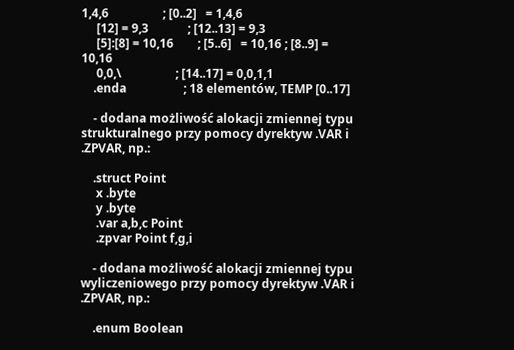1,4,6                  ; [0..2]   = 1,4,6
     [12] = 9,3             ; [12..13] = 9,3
     [5]:[8] = 10,16        ; [5..6]   = 10,16 ; [8..9] = 10,16
     0,0,\                  ; [14..17] = 0,0,1,1
    .enda                   ; 18 elementów, TEMP [0..17]

    - dodana możliwość alokacji zmiennej typu strukturalnego przy pomocy dyrektyw .VAR i .ZPVAR, np.:

    .struct Point
     x .byte
     y .byte
     .var a,b,c Point
     .zpvar Point f,g,i

    - dodana możliwość alokacji zmiennej typu wyliczeniowego przy pomocy dyrektyw .VAR i .ZPVAR, np.:

    .enum Boolean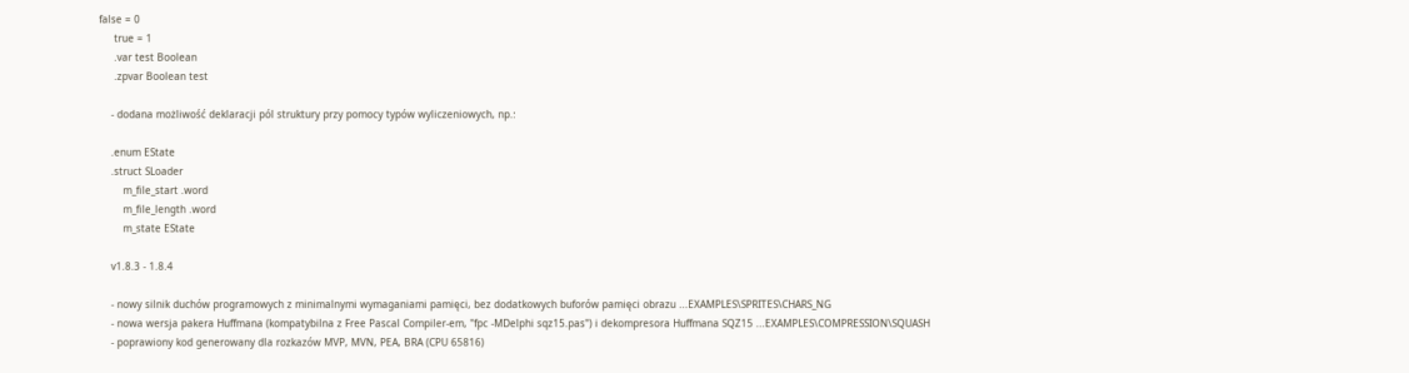false = 0
     true = 1
     .var test Boolean
     .zpvar Boolean test

    - dodana możliwość deklaracji pól struktury przy pomocy typów wyliczeniowych, np.:

    .enum EState
    .struct SLoader
        m_file_start .word
        m_file_length .word
        m_state EState

    v1.8.3 - 1.8.4

    - nowy silnik duchów programowych z minimalnymi wymaganiami pamięci, bez dodatkowych buforów pamięci obrazu ...EXAMPLES\SPRITES\CHARS_NG
    - nowa wersja pakera Huffmana (kompatybilna z Free Pascal Compiler-em, "fpc -MDelphi sqz15.pas") i dekompresora Huffmana SQZ15 ...EXAMPLES\COMPRESSION\SQUASH
    - poprawiony kod generowany dla rozkazów MVP, MVN, PEA, BRA (CPU 65816)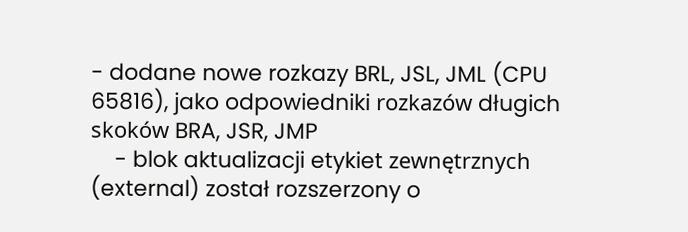- dodane nowe rozkazy BRL, JSL, JML (CPU 65816), jako odpowiedniki rozkazów długich skoków BRA, JSR, JMP
    - blok aktualizacji etykiet zewnętrznych (external) został rozszerzony o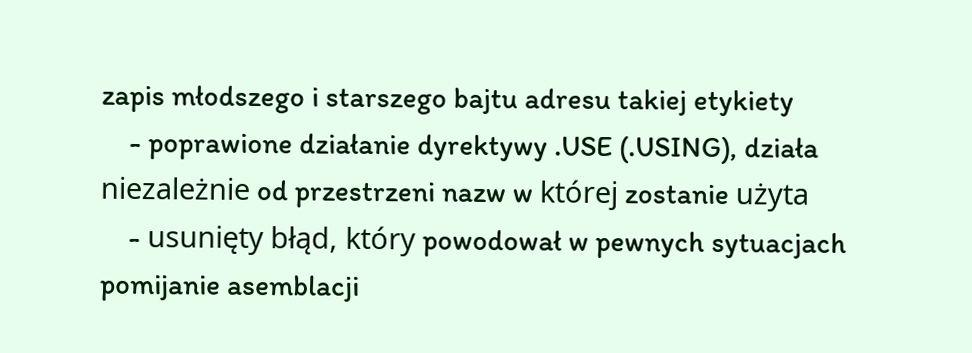zapis młodszego i starszego bajtu adresu takiej etykiety
    - poprawione działanie dyrektywy .USE (.USING), działa niezależnie od przestrzeni nazw w której zostanie użyta
    - usunięty błąd, który powodował w pewnych sytuacjach pomijanie asemblacji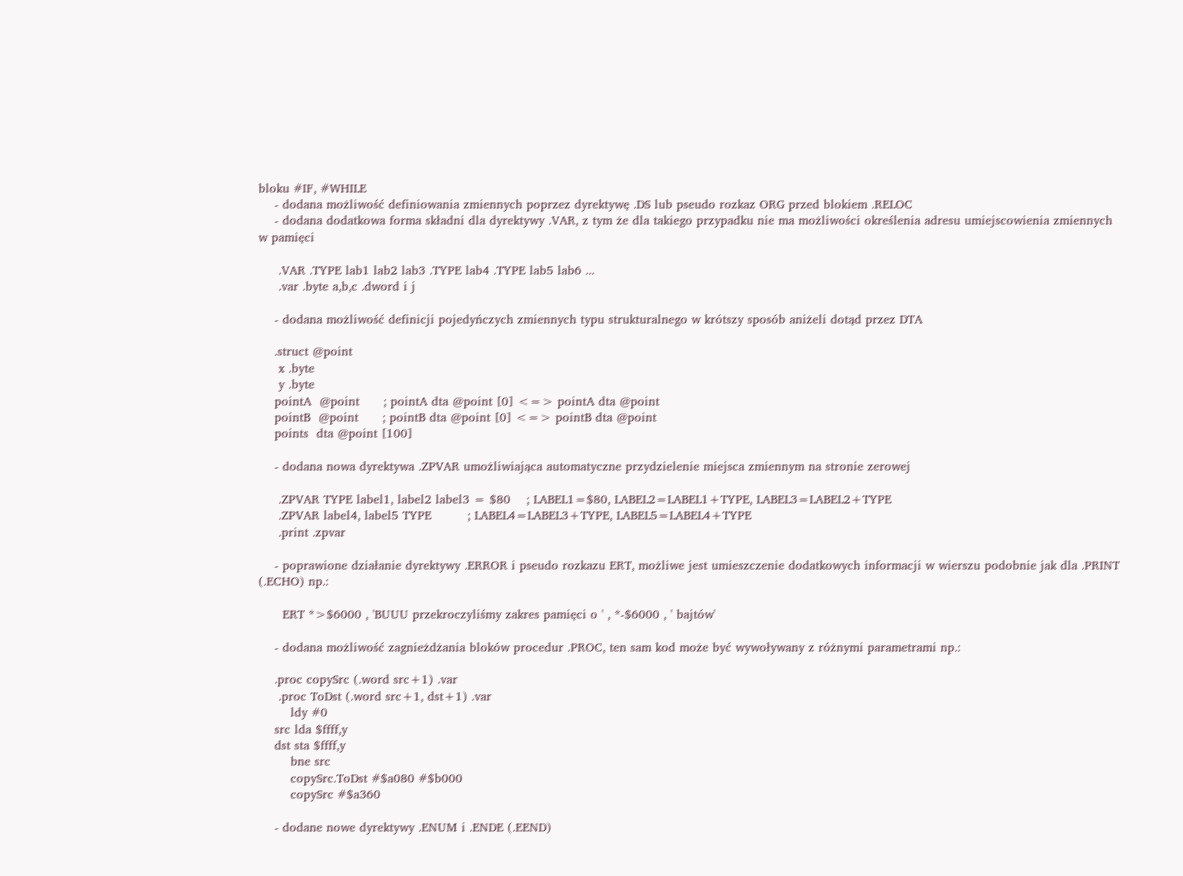bloku #IF, #WHILE
    - dodana możliwość definiowania zmiennych poprzez dyrektywę .DS lub pseudo rozkaz ORG przed blokiem .RELOC
    - dodana dodatkowa forma składni dla dyrektywy .VAR, z tym że dla takiego przypadku nie ma możliwości określenia adresu umiejscowienia zmiennych w pamięci

     .VAR .TYPE lab1 lab2 lab3 .TYPE lab4 .TYPE lab5 lab6 ...
     .var .byte a,b,c .dword i j

    - dodana możliwość definicji pojedyńczych zmiennych typu strukturalnego w krótszy sposób aniżeli dotąd przez DTA

    .struct @point
     x .byte
     y .byte
    pointA  @point      ; pointA dta @point [0] <=> pointA dta @point
    pointB  @point      ; pointB dta @point [0] <=> pointB dta @point
    points  dta @point [100]

    - dodana nowa dyrektywa .ZPVAR umożliwiająca automatyczne przydzielenie miejsca zmiennym na stronie zerowej

     .ZPVAR TYPE label1, label2 label3 = $80    ; LABEL1=$80, LABEL2=LABEL1+TYPE, LABEL3=LABEL2+TYPE
     .ZPVAR label4, label5 TYPE         ; LABEL4=LABEL3+TYPE, LABEL5=LABEL4+TYPE
     .print .zpvar

    - poprawione działanie dyrektywy .ERROR i pseudo rozkazu ERT, możliwe jest umieszczenie dodatkowych informacji w wierszu podobnie jak dla .PRINT (.ECHO) np.:

      ERT *>$6000 , 'BUUU przekroczyliśmy zakres pamięci o ' , *-$6000 , ' bajtów'

    - dodana możliwość zagnieżdżania bloków procedur .PROC, ten sam kod może być wywoływany z różnymi parametrami np.:

    .proc copySrc (.word src+1) .var
     .proc ToDst (.word src+1, dst+1) .var
        ldy #0
    src lda $ffff,y
    dst sta $ffff,y
        bne src
        copySrc.ToDst #$a080 #$b000
        copySrc #$a360

    - dodane nowe dyrektywy .ENUM i .ENDE (.EEND)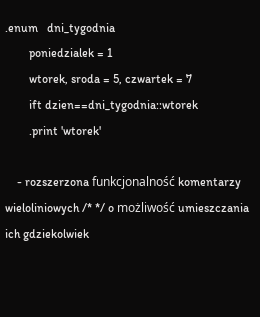.enum   dni_tygodnia
        poniedzialek = 1
        wtorek, sroda = 5, czwartek = 7
        ift dzien==dni_tygodnia::wtorek
        .print 'wtorek'

    - rozszerzona funkcjonalność komentarzy wieloliniowych /* */ o możliwość umieszczania ich gdziekolwiek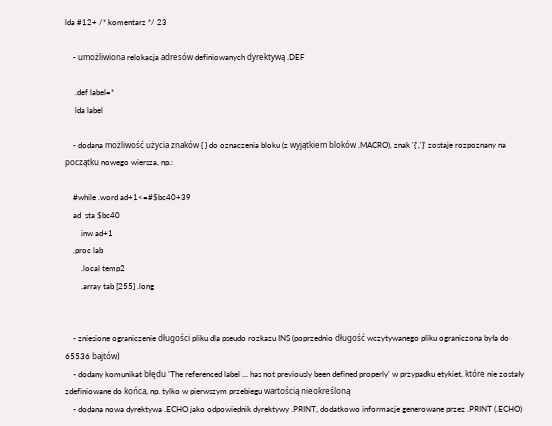lda #12+ /* komentarz */ 23

    - umożliwiona relokacja adresów definiowanych dyrektywą .DEF

     .def label=*
     lda label

    - dodana możliwość użycia znaków { } do oznaczenia bloku (z wyjątkiem bloków .MACRO), znak '{','}' zostaje rozpoznany na początku nowego wiersza, np.:

    #while .word ad+1<=#$bc40+39
    ad  sta $bc40
        inw ad+1
    .proc lab
        .local temp2
        .array tab [255] .long


    - zniesione ograniczenie długości pliku dla pseudo rozkazu INS (poprzednio długość wczytywanego pliku ograniczona była do 65536 bajtów)
    - dodany komunikat błędu 'The referenced label ... has not previously been defined properly' w przypadku etykiet, które nie zostały zdefiniowane do końca, np. tylko w pierwszym przebiegu wartością nieokreśloną
    - dodana nowa dyrektywa .ECHO jako odpowiednik dyrektywy .PRINT, dodatkowo informacje generowane przez .PRINT (.ECHO)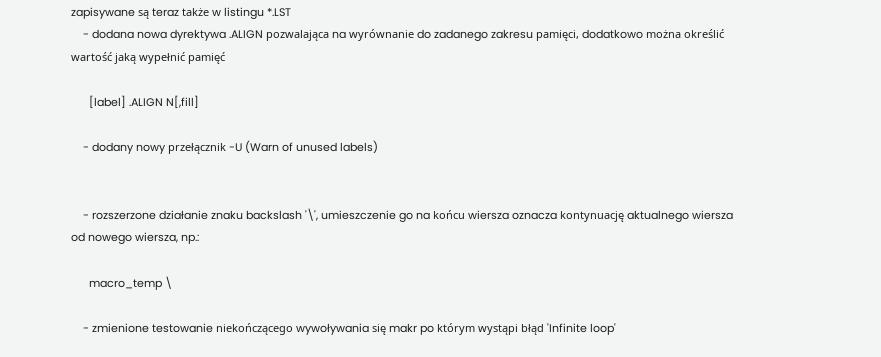zapisywane są teraz także w listingu *.LST
    - dodana nowa dyrektywa .ALIGN pozwalająca na wyrównanie do zadanego zakresu pamięci, dodatkowo można określić wartość jaką wypełnić pamięć

      [label] .ALIGN N[,fill]

    - dodany nowy przełącznik -U (Warn of unused labels)


    - rozszerzone działanie znaku backslash '\', umieszczenie go na końcu wiersza oznacza kontynuację aktualnego wiersza od nowego wiersza, np.:

      macro_temp \

    - zmienione testowanie niekończącego wywoływania się makr po którym wystąpi błąd 'Infinite loop'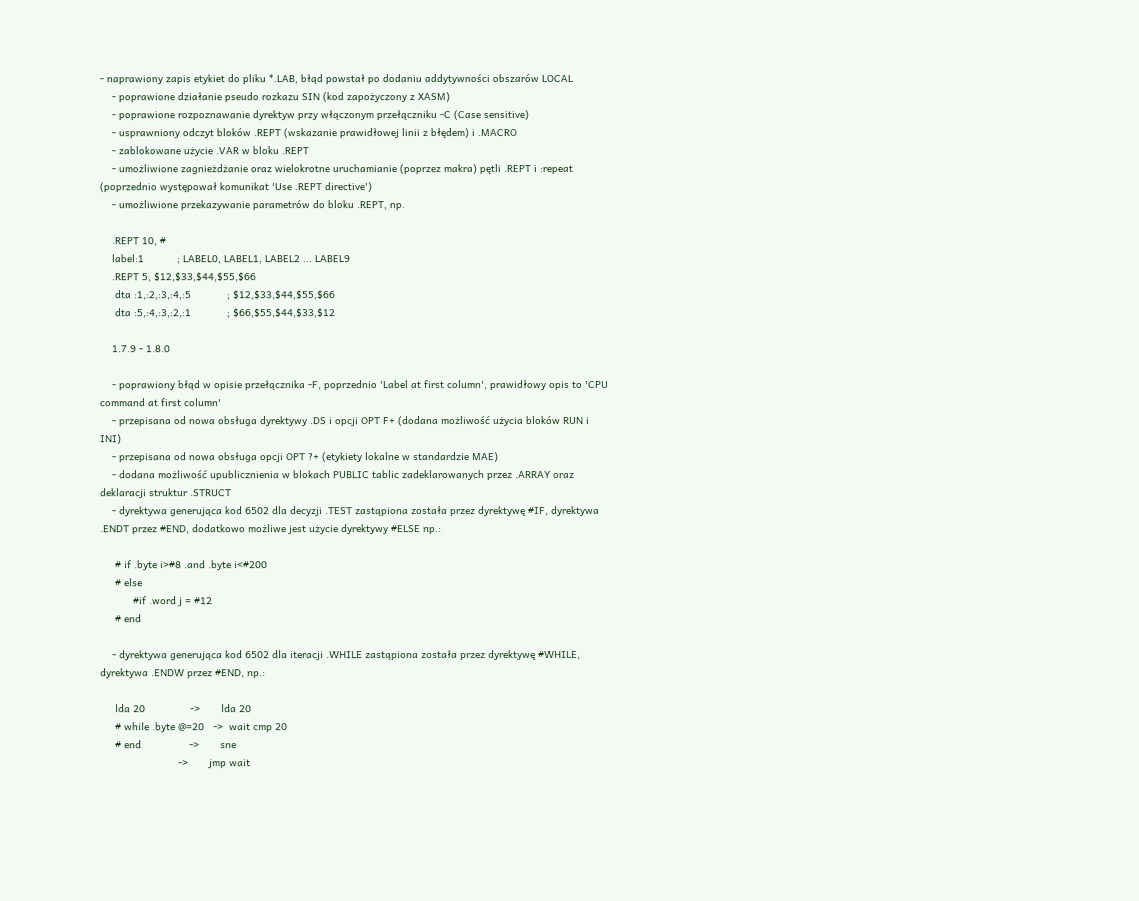- naprawiony zapis etykiet do pliku *.LAB, błąd powstał po dodaniu addytywności obszarów LOCAL
    - poprawione działanie pseudo rozkazu SIN (kod zapożyczony z XASM)
    - poprawione rozpoznawanie dyrektyw przy włączonym przełączniku -C (Case sensitive)
    - usprawniony odczyt bloków .REPT (wskazanie prawidłowej linii z błędem) i .MACRO
    - zablokowane użycie .VAR w bloku .REPT
    - umożliwione zagnieżdżanie oraz wielokrotne uruchamianie (poprzez makra) pętli .REPT i :repeat (poprzednio występował komunikat 'Use .REPT directive')
    - umożliwione przekazywanie parametrów do bloku .REPT, np.

    .REPT 10, #
    label:1           ; LABEL0, LABEL1, LABEL2 ... LABEL9
    .REPT 5, $12,$33,$44,$55,$66
     dta :1,:2,:3,:4,:5            ; $12,$33,$44,$55,$66
     dta :5,:4,:3,:2,:1            ; $66,$55,$44,$33,$12

    1.7.9 - 1.8.0

    - poprawiony błąd w opisie przełącznika -F, poprzednio 'Label at first column', prawidłowy opis to 'CPU command at first column'
    - przepisana od nowa obsługa dyrektywy .DS i opcji OPT F+ (dodana możliwość użycia bloków RUN i INI)
    - przepisana od nowa obsługa opcji OPT ?+ (etykiety lokalne w standardzie MAE)
    - dodana możliwość upublicznienia w blokach PUBLIC tablic zadeklarowanych przez .ARRAY oraz deklaracji struktur .STRUCT
    - dyrektywa generująca kod 6502 dla decyzji .TEST zastąpiona została przez dyrektywę #IF, dyrektywa .ENDT przez #END, dodatkowo możliwe jest użycie dyrektywy #ELSE np.:

     # if .byte i>#8 .and .byte i<#200
     # else
           #if .word j = #12
     # end

    - dyrektywa generująca kod 6502 dla iteracji .WHILE zastąpiona została przez dyrektywę #WHILE, dyrektywa .ENDW przez #END, np.:

     lda 20               ->       lda 20
     # while .byte @=20   ->  wait cmp 20
     # end                ->       sne
                          ->       jmp wait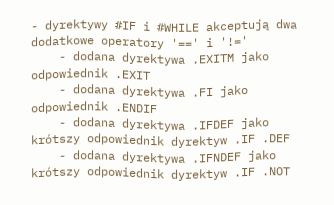- dyrektywy #IF i #WHILE akceptują dwa dodatkowe operatory '==' i '!='
    - dodana dyrektywa .EXITM jako odpowiednik .EXIT
    - dodana dyrektywa .FI jako odpowiednik .ENDIF
    - dodana dyrektywa .IFDEF jako krótszy odpowiednik dyrektyw .IF .DEF
    - dodana dyrektywa .IFNDEF jako krótszy odpowiednik dyrektyw .IF .NOT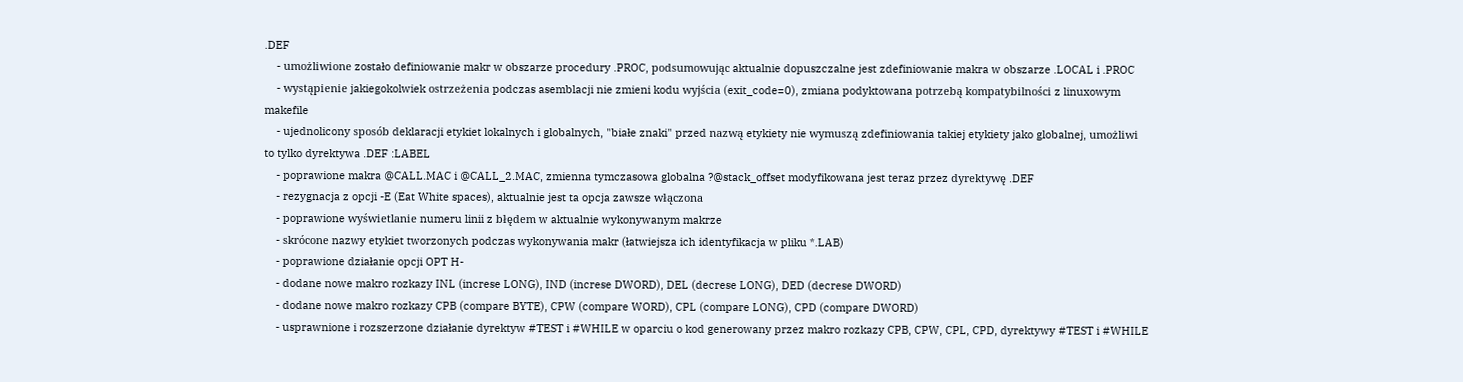.DEF
    - umożliwione zostało definiowanie makr w obszarze procedury .PROC, podsumowując aktualnie dopuszczalne jest zdefiniowanie makra w obszarze .LOCAL i .PROC
    - wystąpienie jakiegokolwiek ostrzeżenia podczas asemblacji nie zmieni kodu wyjścia (exit_code=0), zmiana podyktowana potrzebą kompatybilności z linuxowym makefile
    - ujednolicony sposób deklaracji etykiet lokalnych i globalnych, "białe znaki" przed nazwą etykiety nie wymuszą zdefiniowania takiej etykiety jako globalnej, umożliwi to tylko dyrektywa .DEF :LABEL
    - poprawione makra @CALL.MAC i @CALL_2.MAC, zmienna tymczasowa globalna ?@stack_offset modyfikowana jest teraz przez dyrektywę .DEF
    - rezygnacja z opcji -E (Eat White spaces), aktualnie jest ta opcja zawsze włączona
    - poprawione wyświetlanie numeru linii z błędem w aktualnie wykonywanym makrze
    - skrócone nazwy etykiet tworzonych podczas wykonywania makr (łatwiejsza ich identyfikacja w pliku *.LAB)
    - poprawione działanie opcji OPT H-
    - dodane nowe makro rozkazy INL (increse LONG), IND (increse DWORD), DEL (decrese LONG), DED (decrese DWORD)
    - dodane nowe makro rozkazy CPB (compare BYTE), CPW (compare WORD), CPL (compare LONG), CPD (compare DWORD)
    - usprawnione i rozszerzone działanie dyrektyw #TEST i #WHILE w oparciu o kod generowany przez makro rozkazy CPB, CPW, CPL, CPD, dyrektywy #TEST i #WHILE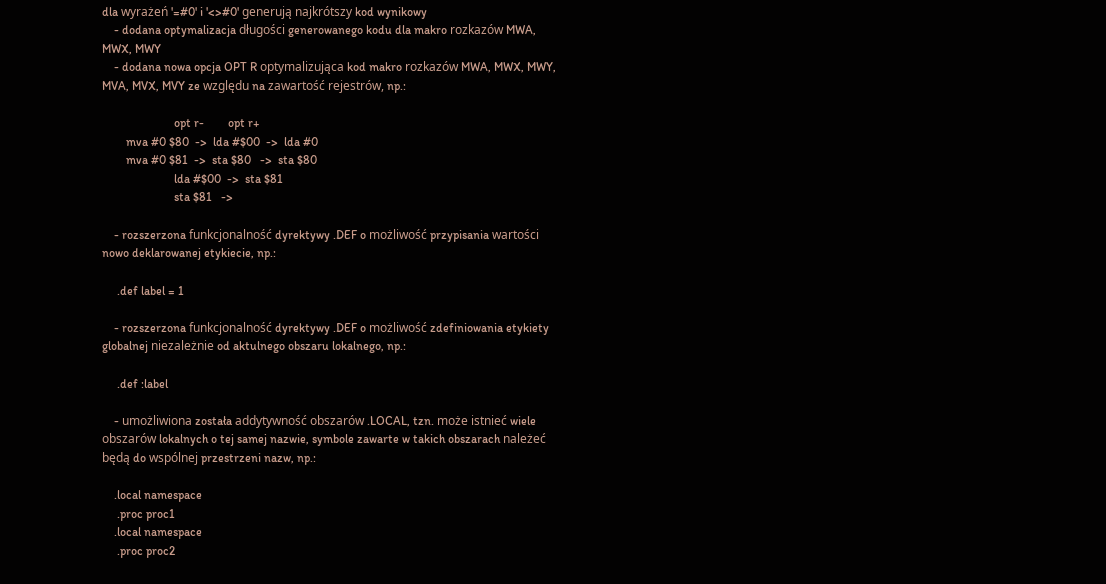dla wyrażeń '=#0' i '<>#0' generują najkrótszy kod wynikowy
    - dodana optymalizacja długości generowanego kodu dla makro rozkazów MWA, MWX, MWY
    - dodana nowa opcja OPT R optymalizująca kod makro rozkazów MWA, MWX, MWY, MVA, MVX, MVY ze względu na zawartość rejestrów, np.:

                        opt r-        opt r+
        mva #0 $80  ->  lda #$00  ->  lda #0
        mva #0 $81  ->  sta $80   ->  sta $80
                        lda #$00  ->  sta $81
                        sta $81   ->

    - rozszerzona funkcjonalność dyrektywy .DEF o możliwość przypisania wartości nowo deklarowanej etykiecie, np.:

     .def label = 1

    - rozszerzona funkcjonalność dyrektywy .DEF o możliwość zdefiniowania etykiety globalnej niezależnie od aktulnego obszaru lokalnego, np.:

     .def :label

    - umożliwiona została addytywność obszarów .LOCAL, tzn. może istnieć wiele obszarów lokalnych o tej samej nazwie, symbole zawarte w takich obszarach należeć będą do wspólnej przestrzeni nazw, np.:

    .local namespace
     .proc proc1
    .local namespace
     .proc proc2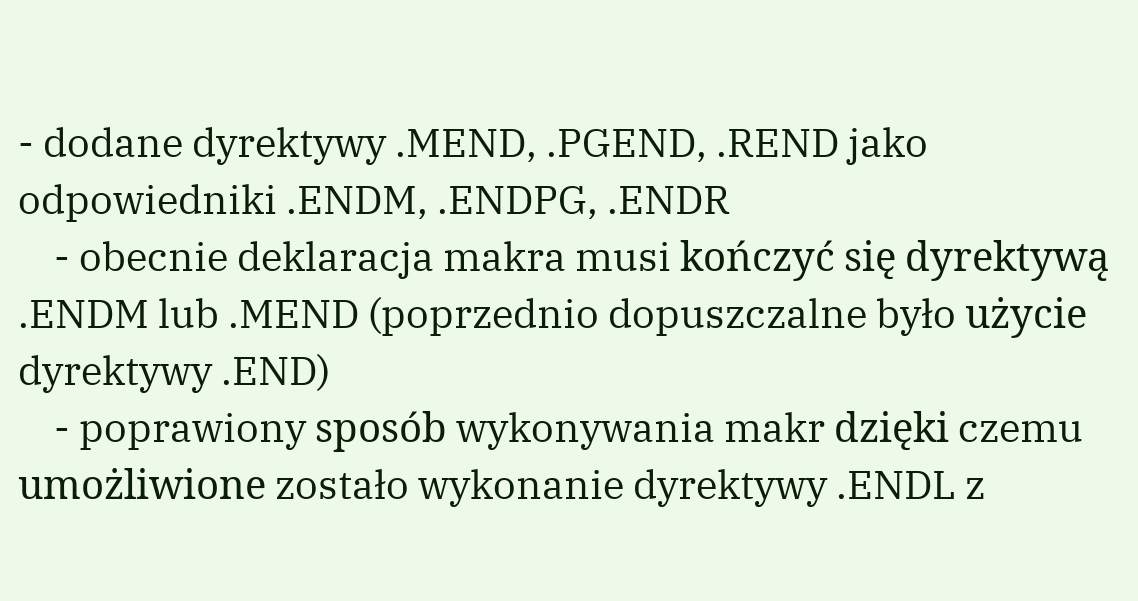- dodane dyrektywy .MEND, .PGEND, .REND jako odpowiedniki .ENDM, .ENDPG, .ENDR
    - obecnie deklaracja makra musi kończyć się dyrektywą .ENDM lub .MEND (poprzednio dopuszczalne było użycie dyrektywy .END)
    - poprawiony sposób wykonywania makr dzięki czemu umożliwione zostało wykonanie dyrektywy .ENDL z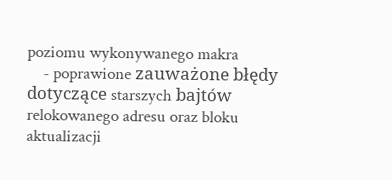poziomu wykonywanego makra
    - poprawione zauważone błędy dotyczące starszych bajtów relokowanego adresu oraz bloku aktualizacji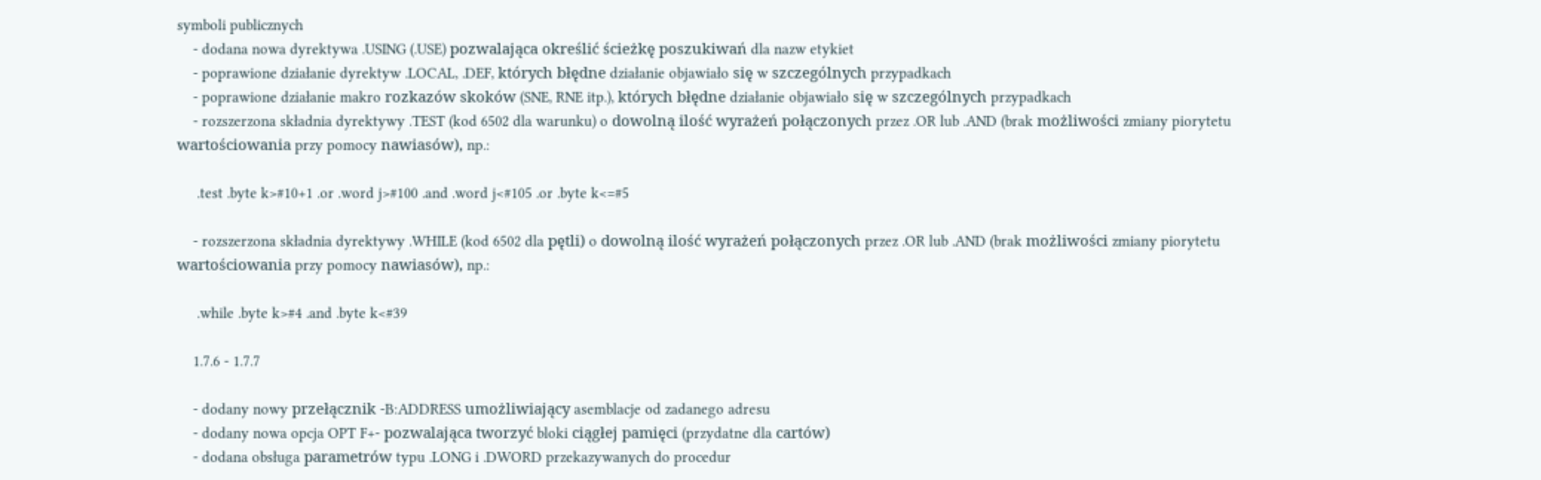symboli publicznych
    - dodana nowa dyrektywa .USING (.USE) pozwalająca określić ścieżkę poszukiwań dla nazw etykiet
    - poprawione działanie dyrektyw .LOCAL, .DEF, których błędne działanie objawiało się w szczególnych przypadkach
    - poprawione działanie makro rozkazów skoków (SNE, RNE itp.), których błędne działanie objawiało się w szczególnych przypadkach
    - rozszerzona składnia dyrektywy .TEST (kod 6502 dla warunku) o dowolną ilość wyrażeń połączonych przez .OR lub .AND (brak możliwości zmiany piorytetu wartościowania przy pomocy nawiasów), np.:

     .test .byte k>#10+1 .or .word j>#100 .and .word j<#105 .or .byte k<=#5

    - rozszerzona składnia dyrektywy .WHILE (kod 6502 dla pętli) o dowolną ilość wyrażeń połączonych przez .OR lub .AND (brak możliwości zmiany piorytetu wartościowania przy pomocy nawiasów), np.:

     .while .byte k>#4 .and .byte k<#39

    1.7.6 - 1.7.7

    - dodany nowy przełącznik -B:ADDRESS umożliwiający asemblacje od zadanego adresu
    - dodany nowa opcja OPT F+- pozwalająca tworzyć bloki ciągłej pamięci (przydatne dla cartów)
    - dodana obsługa parametrów typu .LONG i .DWORD przekazywanych do procedur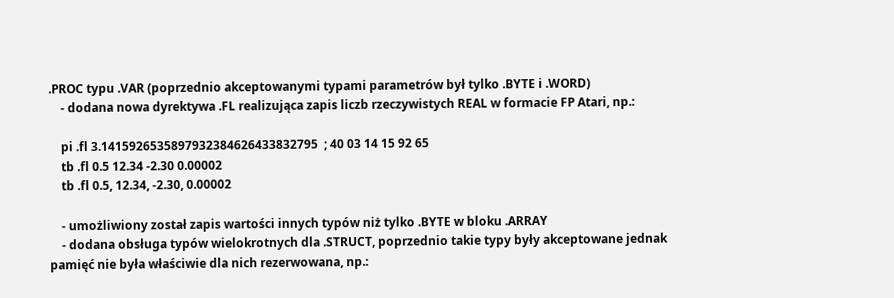.PROC typu .VAR (poprzednio akceptowanymi typami parametrów był tylko .BYTE i .WORD)
    - dodana nowa dyrektywa .FL realizująca zapis liczb rzeczywistych REAL w formacie FP Atari, np.:

    pi .fl 3.1415926535897932384626433832795  ; 40 03 14 15 92 65
    tb .fl 0.5 12.34 -2.30 0.00002
    tb .fl 0.5, 12.34, -2.30, 0.00002

    - umożliwiony został zapis wartości innych typów niż tylko .BYTE w bloku .ARRAY
    - dodana obsługa typów wielokrotnych dla .STRUCT, poprzednio takie typy były akceptowane jednak pamięć nie była właściwie dla nich rezerwowana, np.: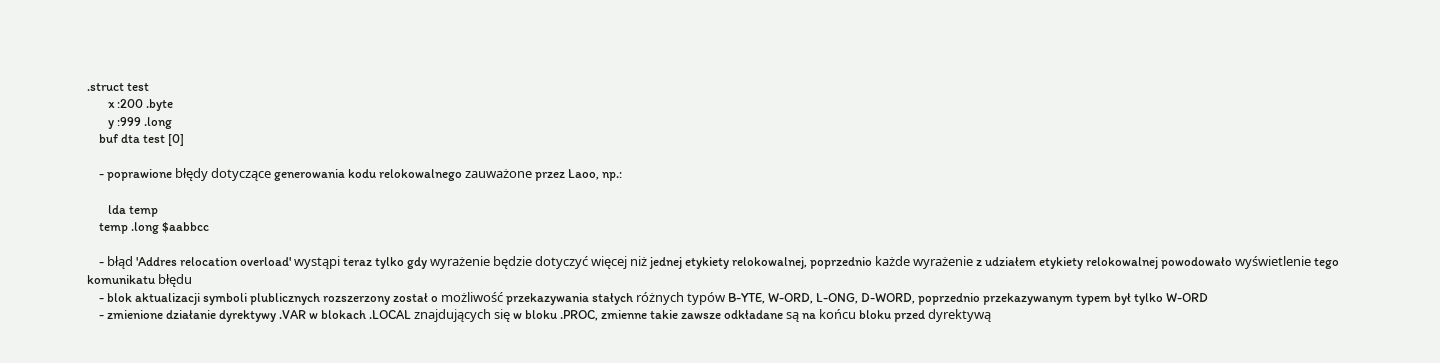.struct test
       x :200 .byte
       y :999 .long
    buf dta test [0]

    - poprawione błędy dotyczące generowania kodu relokowalnego zauważone przez Laoo, np.:

       lda temp
    temp .long $aabbcc

    - błąd 'Addres relocation overload' wystąpi teraz tylko gdy wyrażenie będzie dotyczyć więcej niż jednej etykiety relokowalnej, poprzednio każde wyrażenie z udziałem etykiety relokowalnej powodowało wyświetlenie tego komunikatu błędu
    - blok aktualizacji symboli plublicznych rozszerzony został o możliwość przekazywania stałych różnych typów B-YTE, W-ORD, L-ONG, D-WORD, poprzednio przekazywanym typem był tylko W-ORD
    - zmienione działanie dyrektywy .VAR w blokach .LOCAL znajdujących się w bloku .PROC, zmienne takie zawsze odkładane są na końcu bloku przed dyrektywą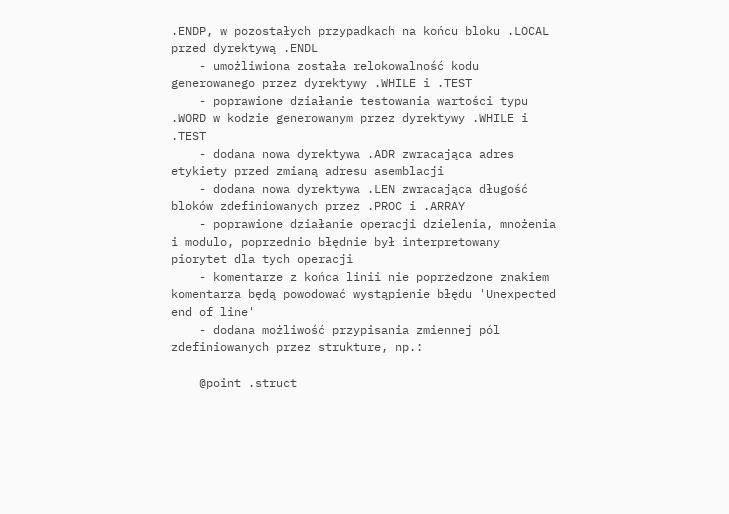.ENDP, w pozostałych przypadkach na końcu bloku .LOCAL przed dyrektywą .ENDL
    - umożliwiona została relokowalność kodu generowanego przez dyrektywy .WHILE i .TEST
    - poprawione działanie testowania wartości typu .WORD w kodzie generowanym przez dyrektywy .WHILE i .TEST
    - dodana nowa dyrektywa .ADR zwracająca adres etykiety przed zmianą adresu asemblacji
    - dodana nowa dyrektywa .LEN zwracająca długość bloków zdefiniowanych przez .PROC i .ARRAY
    - poprawione działanie operacji dzielenia, mnożenia i modulo, poprzednio błędnie był interpretowany piorytet dla tych operacji
    - komentarze z końca linii nie poprzedzone znakiem komentarza będą powodować wystąpienie błędu 'Unexpected end of line'
    - dodana możliwość przypisania zmiennej pól zdefiniowanych przez strukture, np.:

    @point .struct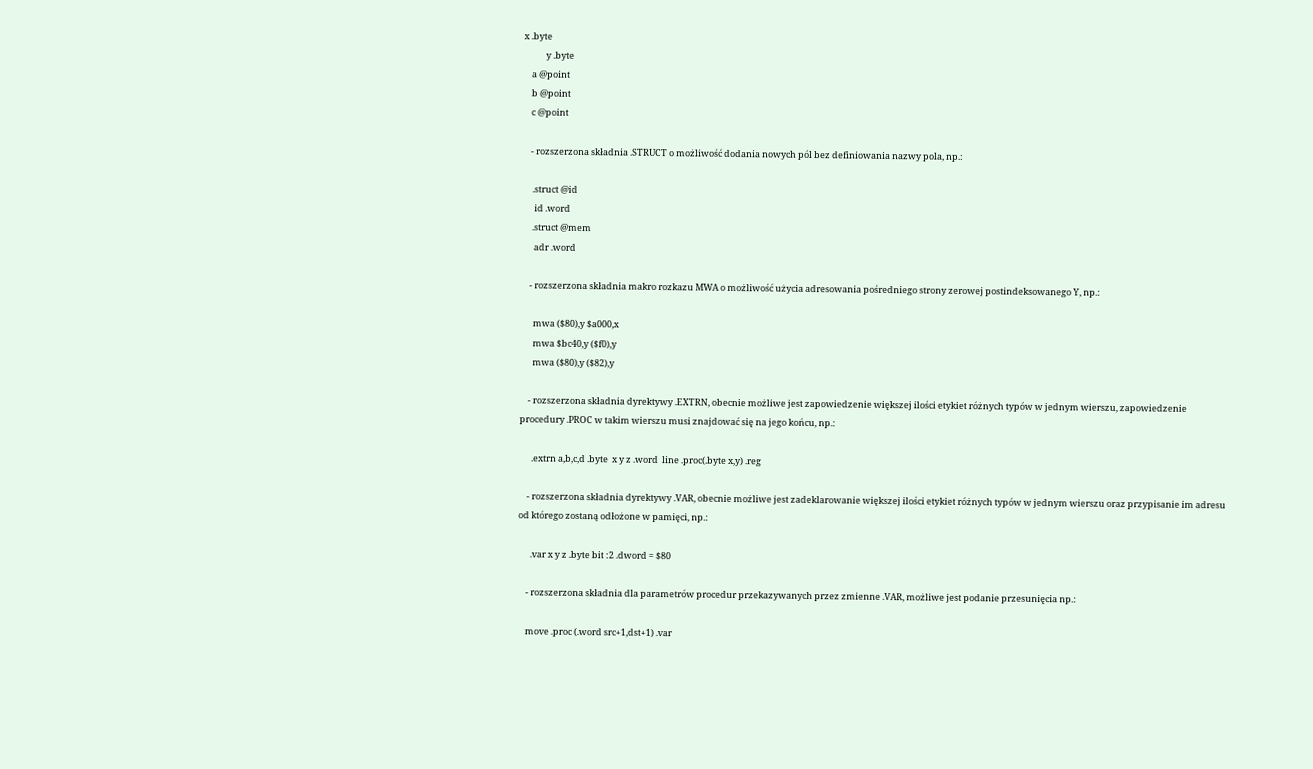x .byte
           y .byte
    a @point
    b @point
    c @point

    - rozszerzona składnia .STRUCT o możliwość dodania nowych pól bez definiowania nazwy pola, np.:

     .struct @id
      id .word
     .struct @mem
      adr .word

    - rozszerzona składnia makro rozkazu MWA o możliwość użycia adresowania pośredniego strony zerowej postindeksowanego Y, np.:

      mwa ($80),y $a000,x
      mwa $bc40,y ($f0),y
      mwa ($80),y ($82),y

    - rozszerzona składnia dyrektywy .EXTRN, obecnie możliwe jest zapowiedzenie większej ilości etykiet różnych typów w jednym wierszu, zapowiedzenie procedury .PROC w takim wierszu musi znajdować się na jego końcu, np.:

      .extrn a,b,c,d .byte  x y z .word  line .proc(.byte x,y) .reg

    - rozszerzona składnia dyrektywy .VAR, obecnie możliwe jest zadeklarowanie większej ilości etykiet różnych typów w jednym wierszu oraz przypisanie im adresu od którego zostaną odłożone w pamięci, np.:

      .var x y z .byte bit :2 .dword = $80

    - rozszerzona składnia dla parametrów procedur przekazywanych przez zmienne .VAR, możliwe jest podanie przesunięcia np.:

    move .proc (.word src+1,dst+1) .var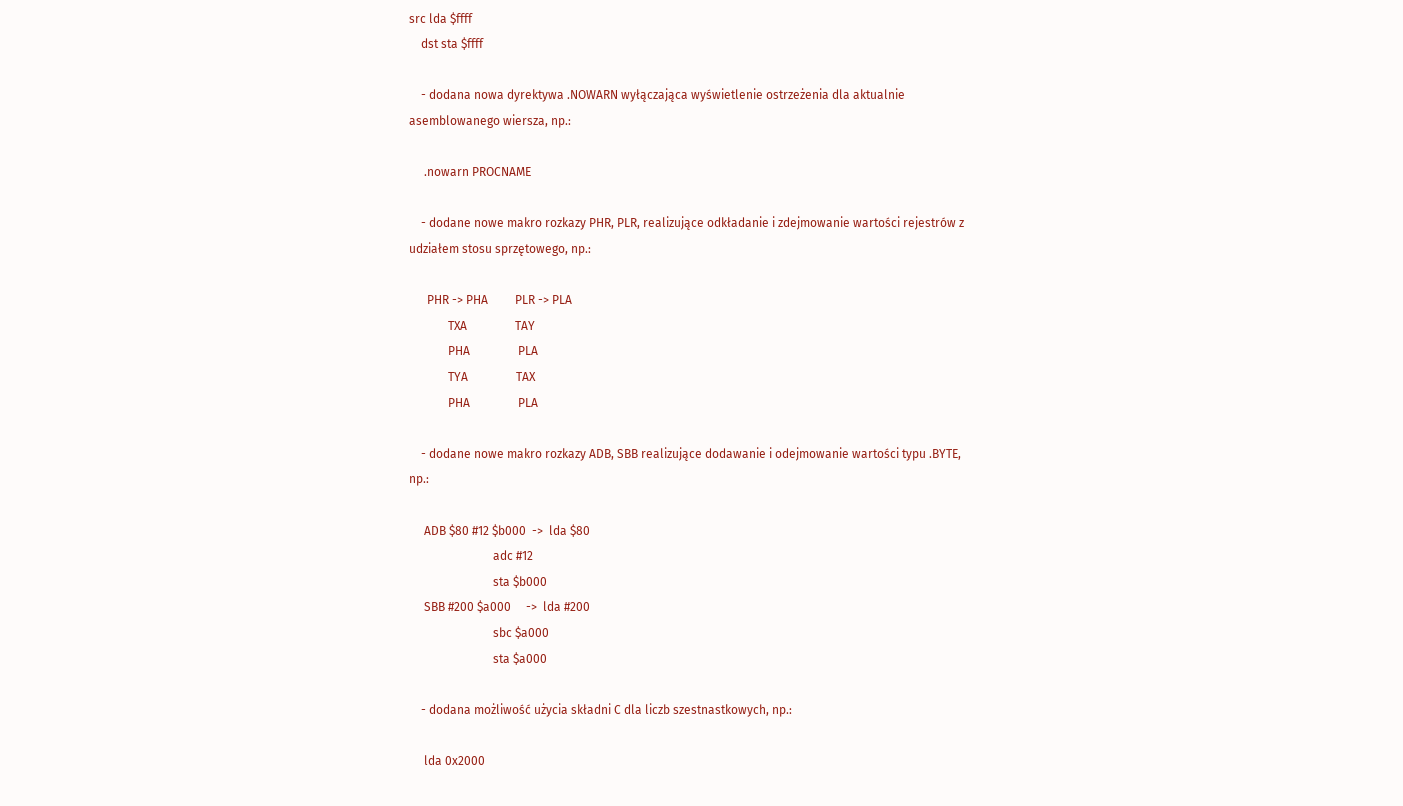src lda $ffff
    dst sta $ffff

    - dodana nowa dyrektywa .NOWARN wyłączająca wyświetlenie ostrzeżenia dla aktualnie asemblowanego wiersza, np.:

     .nowarn PROCNAME

    - dodane nowe makro rozkazy PHR, PLR, realizujące odkładanie i zdejmowanie wartości rejestrów z udziałem stosu sprzętowego, np.:

      PHR -> PHA         PLR -> PLA
             TXA                TAY
             PHA                PLA
             TYA                TAX
             PHA                PLA

    - dodane nowe makro rozkazy ADB, SBB realizujące dodawanie i odejmowanie wartości typu .BYTE, np.:

     ADB $80 #12 $b000  ->  lda $80
                            adc #12
                            sta $b000
     SBB #200 $a000     ->  lda #200
                            sbc $a000
                            sta $a000

    - dodana możliwość użycia składni C dla liczb szestnastkowych, np.:

     lda 0x2000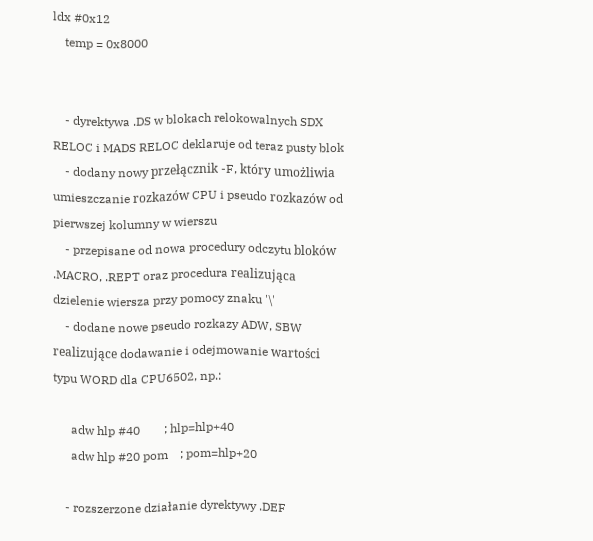ldx #0x12
    temp = 0x8000


    - dyrektywa .DS w blokach relokowalnych SDX RELOC i MADS RELOC deklaruje od teraz pusty blok
    - dodany nowy przełącznik -F, który umożliwia umieszczanie rozkazów CPU i pseudo rozkazów od pierwszej kolumny w wierszu
    - przepisane od nowa procedury odczytu bloków .MACRO, .REPT oraz procedura realizująca dzielenie wiersza przy pomocy znaku '\'
    - dodane nowe pseudo rozkazy ADW, SBW realizujące dodawanie i odejmowanie wartości typu WORD dla CPU6502, np.:

      adw hlp #40        ; hlp=hlp+40
      adw hlp #20 pom    ; pom=hlp+20

    - rozszerzone działanie dyrektywy .DEF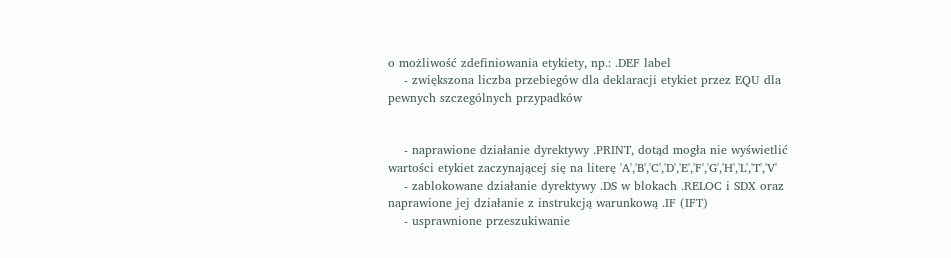o możliwość zdefiniowania etykiety, np.: .DEF label
    - zwiększona liczba przebiegów dla deklaracji etykiet przez EQU dla pewnych szczególnych przypadków


    - naprawione działanie dyrektywy .PRINT, dotąd mogła nie wyświetlić wartości etykiet zaczynającej się na literę 'A','B','C','D','E','F','G','H','L','T','V'
    - zablokowane działanie dyrektywy .DS w blokach .RELOC i SDX oraz naprawione jej działanie z instrukcją warunkową .IF (IFT)
    - usprawnione przeszukiwanie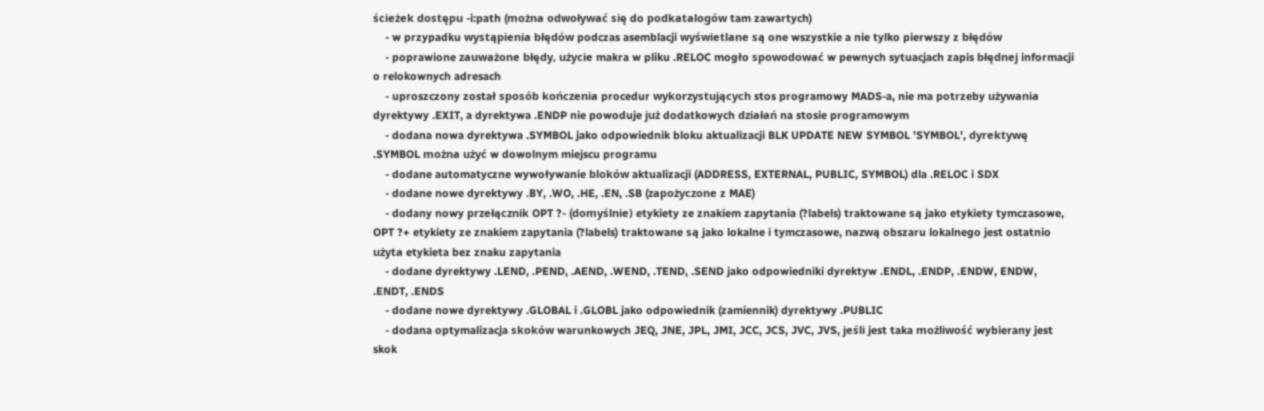ścieżek dostępu -i:path (można odwoływać się do podkatalogów tam zawartych)
    - w przypadku wystąpienia błędów podczas asemblacji wyświetlane są one wszystkie a nie tylko pierwszy z błędów
    - poprawione zauważone błędy, użycie makra w pliku .RELOC mogło spowodować w pewnych sytuacjach zapis błędnej informacji o relokownych adresach
    - uproszczony został sposób kończenia procedur wykorzystujących stos programowy MADS-a, nie ma potrzeby używania dyrektywy .EXIT, a dyrektywa .ENDP nie powoduje już dodatkowych działań na stosie programowym
    - dodana nowa dyrektywa .SYMBOL jako odpowiednik bloku aktualizacji BLK UPDATE NEW SYMBOL 'SYMBOL', dyrektywę .SYMBOL można użyć w dowolnym miejscu programu
    - dodane automatyczne wywoływanie bloków aktualizacji (ADDRESS, EXTERNAL, PUBLIC, SYMBOL) dla .RELOC i SDX
    - dodane nowe dyrektywy .BY, .WO, .HE, .EN, .SB (zapożyczone z MAE)
    - dodany nowy przełącznik OPT ?- (domyślnie) etykiety ze znakiem zapytania (?labels) traktowane są jako etykiety tymczasowe, OPT ?+ etykiety ze znakiem zapytania (?labels) traktowane są jako lokalne i tymczasowe, nazwą obszaru lokalnego jest ostatnio użyta etykieta bez znaku zapytania
    - dodane dyrektywy .LEND, .PEND, .AEND, .WEND, .TEND, .SEND jako odpowiedniki dyrektyw .ENDL, .ENDP, .ENDW, ENDW, .ENDT, .ENDS
    - dodane nowe dyrektywy .GLOBAL i .GLOBL jako odpowiednik (zamiennik) dyrektywy .PUBLIC
    - dodana optymalizacja skoków warunkowych JEQ, JNE, JPL, JMI, JCC, JCS, JVC, JVS, jeśli jest taka możliwość wybierany jest skok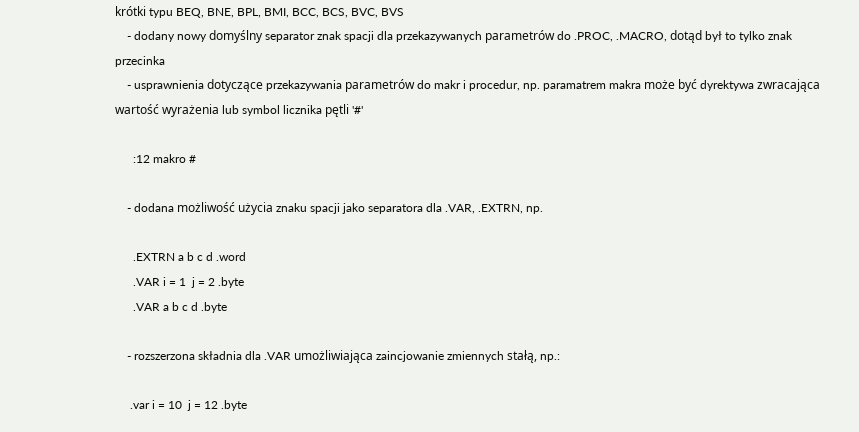krótki typu BEQ, BNE, BPL, BMI, BCC, BCS, BVC, BVS
    - dodany nowy domyślny separator znak spacji dla przekazywanych parametrów do .PROC, .MACRO, dotąd był to tylko znak przecinka
    - usprawnienia dotyczące przekazywania parametrów do makr i procedur, np. paramatrem makra może być dyrektywa zwracająca wartość wyrażenia lub symbol licznika pętli '#'

      :12 makro #

    - dodana możliwość użycia znaku spacji jako separatora dla .VAR, .EXTRN, np.

      .EXTRN a b c d .word
      .VAR i = 1  j = 2 .byte
      .VAR a b c d .byte

    - rozszerzona składnia dla .VAR umożliwiająca zaincjowanie zmiennych stałą, np.:

     .var i = 10  j = 12 .byte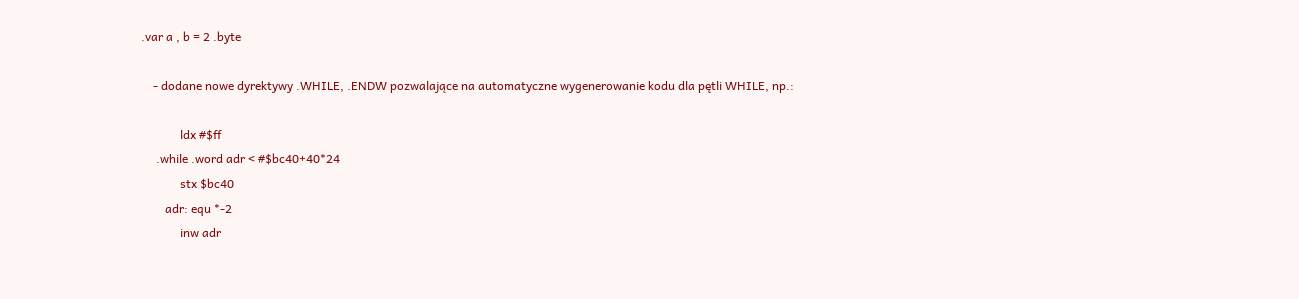.var a , b = 2 .byte

    - dodane nowe dyrektywy .WHILE, .ENDW pozwalające na automatyczne wygenerowanie kodu dla pętli WHILE, np.:

             ldx #$ff
     .while .word adr < #$bc40+40*24
             stx $bc40
        adr: equ *-2
             inw adr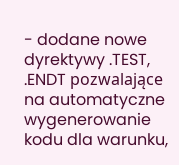- dodane nowe dyrektywy .TEST, .ENDT pozwalające na automatyczne wygenerowanie kodu dla warunku,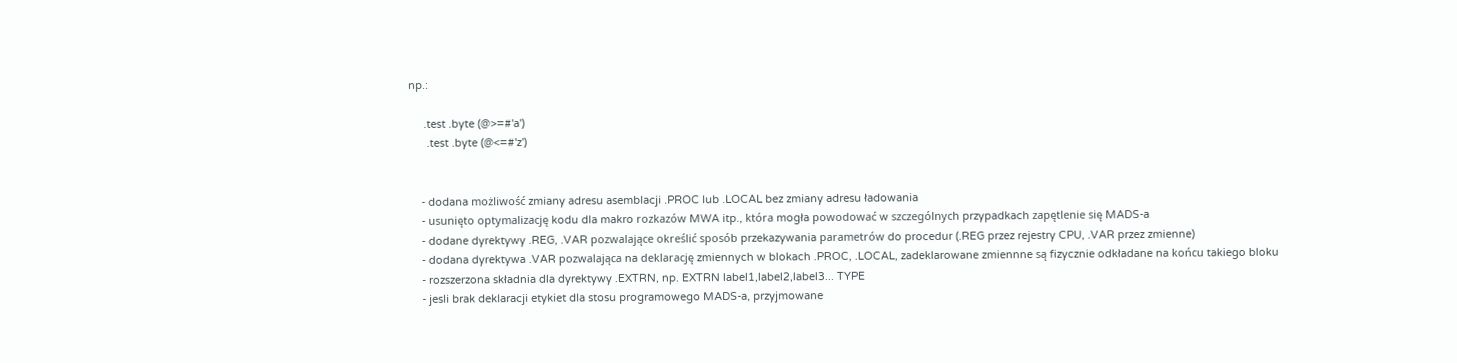np.:

     .test .byte (@>=#'a')
      .test .byte (@<=#'z')


    - dodana możliwość zmiany adresu asemblacji .PROC lub .LOCAL bez zmiany adresu ładowania
    - usunięto optymalizację kodu dla makro rozkazów MWA itp., która mogła powodować w szczególnych przypadkach zapętlenie się MADS-a
    - dodane dyrektywy .REG, .VAR pozwalające określić sposób przekazywania parametrów do procedur (.REG przez rejestry CPU, .VAR przez zmienne)
    - dodana dyrektywa .VAR pozwalająca na deklarację zmiennych w blokach .PROC, .LOCAL, zadeklarowane zmiennne są fizycznie odkładane na końcu takiego bloku
    - rozszerzona składnia dla dyrektywy .EXTRN, np. EXTRN label1,label2,label3... TYPE
    - jesli brak deklaracji etykiet dla stosu programowego MADS-a, przyjmowane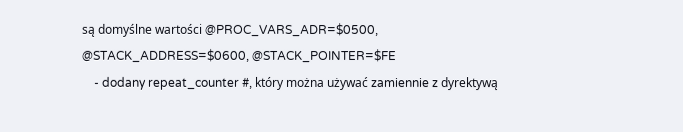są domyślne wartości @PROC_VARS_ADR=$0500, @STACK_ADDRESS=$0600, @STACK_POINTER=$FE
    - dodany repeat_counter #, który można używać zamiennie z dyrektywą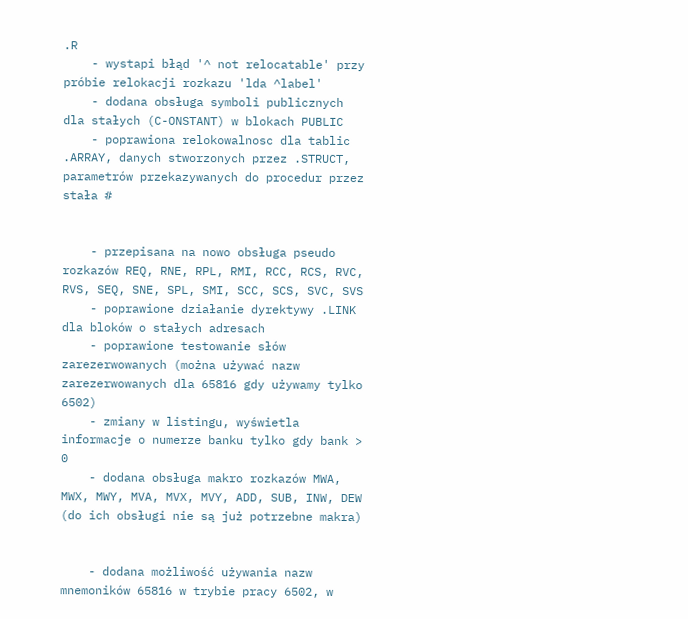.R
    - wystapi błąd '^ not relocatable' przy próbie relokacji rozkazu 'lda ^label'
    - dodana obsługa symboli publicznych dla stałych (C-ONSTANT) w blokach PUBLIC
    - poprawiona relokowalnosc dla tablic .ARRAY, danych stworzonych przez .STRUCT, parametrów przekazywanych do procedur przez stała #


    - przepisana na nowo obsługa pseudo rozkazów REQ, RNE, RPL, RMI, RCC, RCS, RVC, RVS, SEQ, SNE, SPL, SMI, SCC, SCS, SVC, SVS
    - poprawione działanie dyrektywy .LINK dla bloków o stałych adresach
    - poprawione testowanie słów zarezerwowanych (można używać nazw zarezerwowanych dla 65816 gdy używamy tylko 6502)
    - zmiany w listingu, wyświetla informacje o numerze banku tylko gdy bank > 0
    - dodana obsługa makro rozkazów MWA, MWX, MWY, MVA, MVX, MVY, ADD, SUB, INW, DEW (do ich obsługi nie są już potrzebne makra)


    - dodana możliwość używania nazw mnemoników 65816 w trybie pracy 6502, w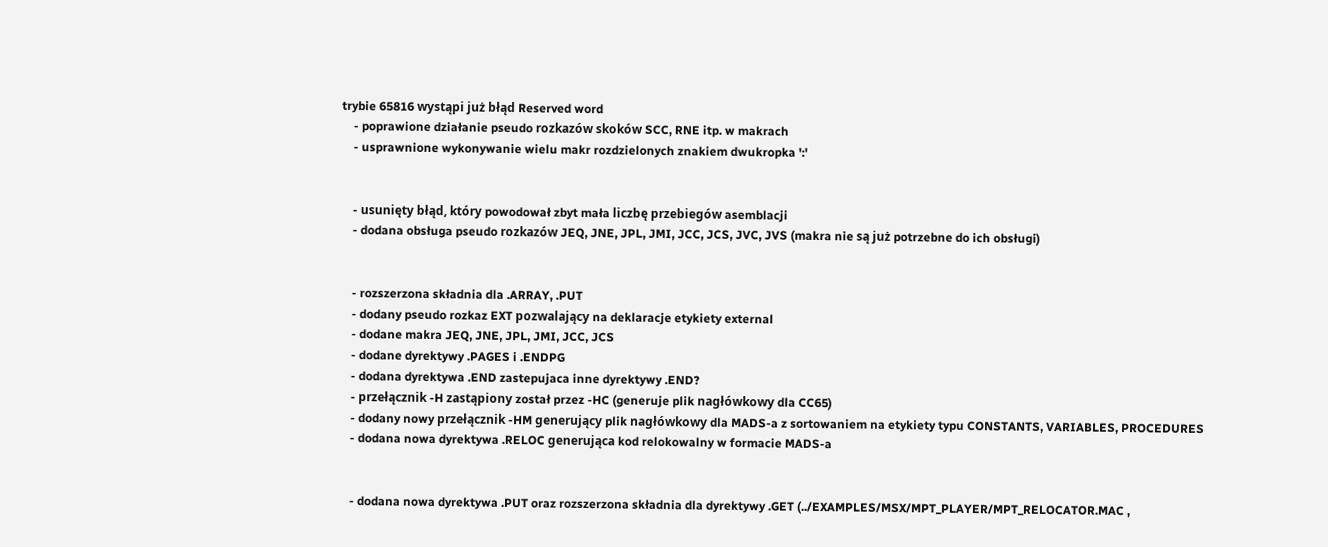trybie 65816 wystąpi już błąd Reserved word
    - poprawione działanie pseudo rozkazów skoków SCC, RNE itp. w makrach
    - usprawnione wykonywanie wielu makr rozdzielonych znakiem dwukropka ':'


    - usunięty błąd, który powodował zbyt mała liczbę przebiegów asemblacji
    - dodana obsługa pseudo rozkazów JEQ, JNE, JPL, JMI, JCC, JCS, JVC, JVS (makra nie są już potrzebne do ich obsługi)


    - rozszerzona składnia dla .ARRAY, .PUT
    - dodany pseudo rozkaz EXT pozwalający na deklaracje etykiety external
    - dodane makra JEQ, JNE, JPL, JMI, JCC, JCS
    - dodane dyrektywy .PAGES i .ENDPG
    - dodana dyrektywa .END zastepujaca inne dyrektywy .END?
    - przełącznik -H zastąpiony został przez -HC (generuje plik nagłówkowy dla CC65)
    - dodany nowy przełącznik -HM generujący plik nagłówkowy dla MADS-a z sortowaniem na etykiety typu CONSTANTS, VARIABLES, PROCEDURES
    - dodana nowa dyrektywa .RELOC generująca kod relokowalny w formacie MADS-a


    - dodana nowa dyrektywa .PUT oraz rozszerzona składnia dla dyrektywy .GET (../EXAMPLES/MSX/MPT_PLAYER/MPT_RELOCATOR.MAC ,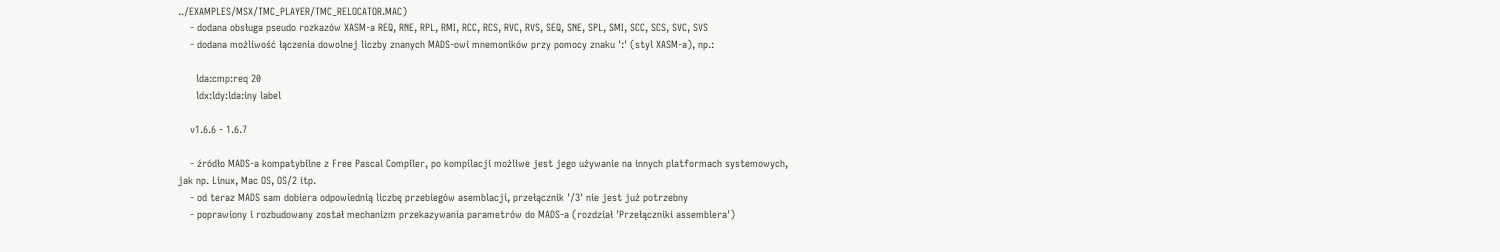../EXAMPLES/MSX/TMC_PLAYER/TMC_RELOCATOR.MAC)
    - dodana obsługa pseudo rozkazów XASM-a REQ, RNE, RPL, RMI, RCC, RCS, RVC, RVS, SEQ, SNE, SPL, SMI, SCC, SCS, SVC, SVS
    - dodana możliwość łączenia dowolnej liczby znanych MADS-owi mnemoników przy pomocy znaku ':' (styl XASM-a), np.:

      lda:cmp:req 20
      ldx:ldy:lda:iny label

    v1.6.6 - 1.6.7

    - źródło MADS-a kompatybilne z Free Pascal Compiler, po kompilacji możliwe jest jego używanie na innych platformach systemowych, jak np. Linux, Mac OS, OS/2 itp.
    - od teraz MADS sam dobiera odpowiednią liczbę przebiegów asemblacji, przełącznik '/3' nie jest już potrzebny
    - poprawiony i rozbudowany został mechanizm przekazywania parametrów do MADS-a (rozdział 'Przełączniki assemblera')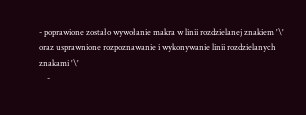- poprawione zostało wywołanie makra w linii rozdzielanej znakiem '\' oraz usprawnione rozpoznawanie i wykonywanie linii rozdzielanych znakami '\'
    -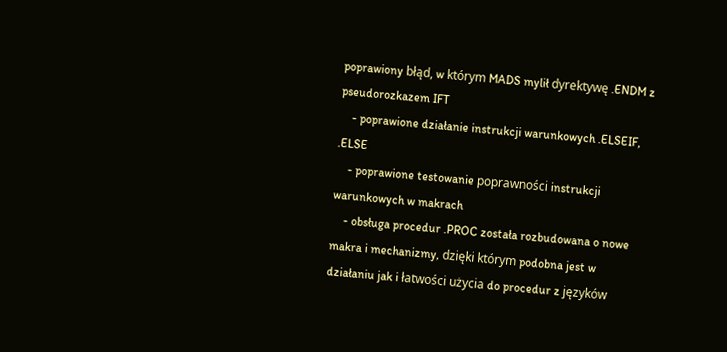poprawiony błąd, w którym MADS mylił dyrektywę .ENDM z pseudorozkazem IFT
    - poprawione działanie instrukcji warunkowych .ELSEIF, .ELSE
    - poprawione testowanie poprawności instrukcji warunkowych w makrach
    - obsługa procedur .PROC została rozbudowana o nowe makra i mechanizmy, dzięki którym podobna jest w działaniu jak i łatwości użycia do procedur z języków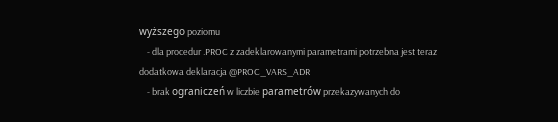wyższego poziomu
    - dla procedur .PROC z zadeklarowanymi parametrami potrzebna jest teraz dodatkowa deklaracja @PROC_VARS_ADR
    - brak ograniczeń w liczbie parametrów przekazywanych do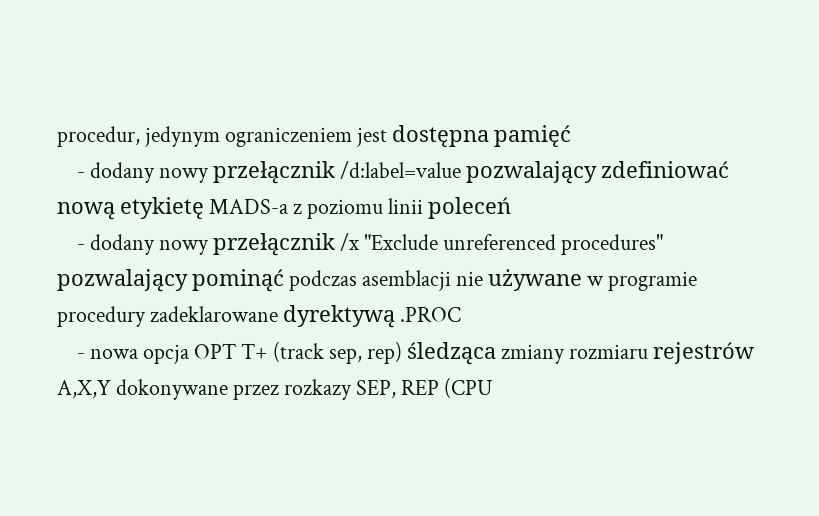procedur, jedynym ograniczeniem jest dostępna pamięć
    - dodany nowy przełącznik /d:label=value pozwalający zdefiniować nową etykietę MADS-a z poziomu linii poleceń
    - dodany nowy przełącznik /x "Exclude unreferenced procedures" pozwalający pominąć podczas asemblacji nie używane w programie procedury zadeklarowane dyrektywą .PROC
    - nowa opcja OPT T+ (track sep, rep) śledząca zmiany rozmiaru rejestrów A,X,Y dokonywane przez rozkazy SEP, REP (CPU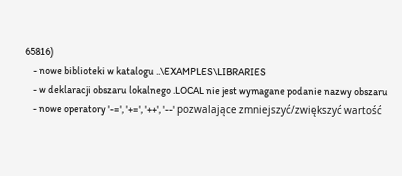65816)
    - nowe biblioteki w katalogu ..\EXAMPLES\LIBRARIES
    - w deklaracji obszaru lokalnego .LOCAL nie jest wymagane podanie nazwy obszaru
    - nowe operatory '-=', '+=', '++', '--' pozwalające zmniejszyć/zwiększyć wartość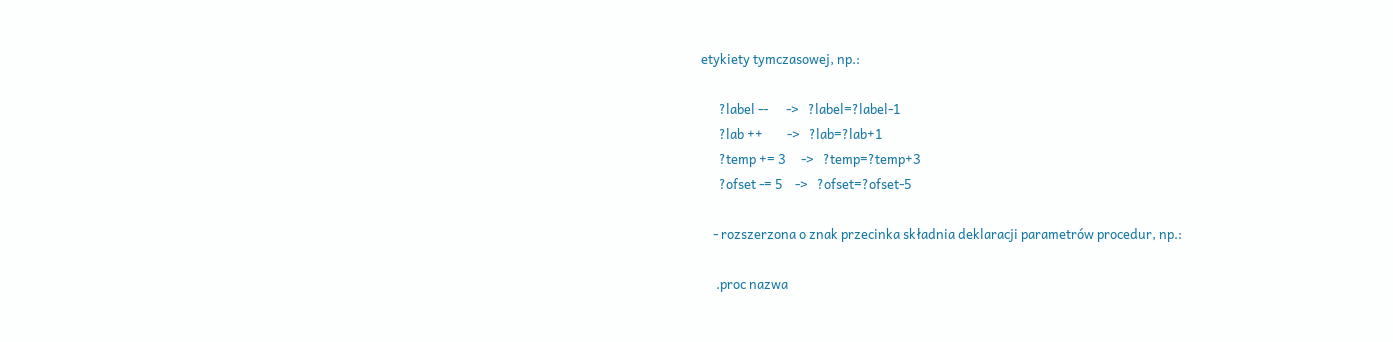etykiety tymczasowej, np.:

      ?label --      ->   ?label=?label-1
      ?lab ++        ->   ?lab=?lab+1
      ?temp += 3     ->   ?temp=?temp+3
      ?ofset -= 5    ->   ?ofset=?ofset-5

    - rozszerzona o znak przecinka składnia deklaracji parametrów procedur, np.:

     .proc nazwa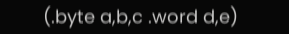(.byte a,b,c .word d,e)